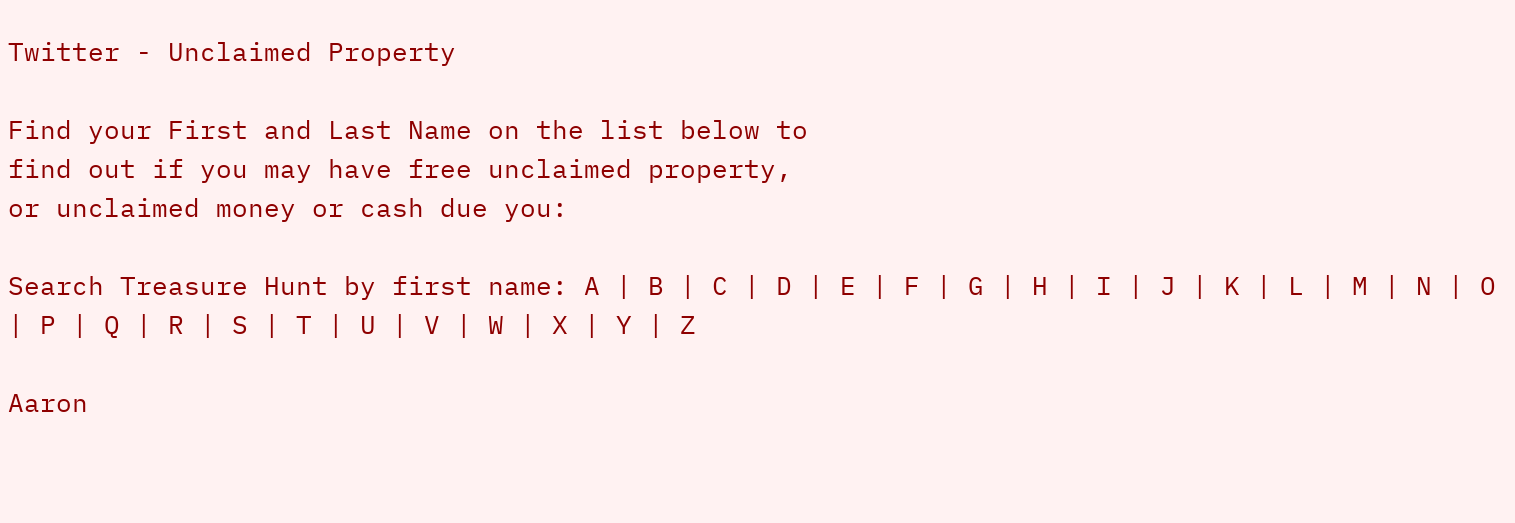Twitter - Unclaimed Property

Find your First and Last Name on the list below to
find out if you may have free unclaimed property,
or unclaimed money or cash due you:

Search Treasure Hunt by first name: A | B | C | D | E | F | G | H | I | J | K | L | M | N | O | P | Q | R | S | T | U | V | W | X | Y | Z

Aaron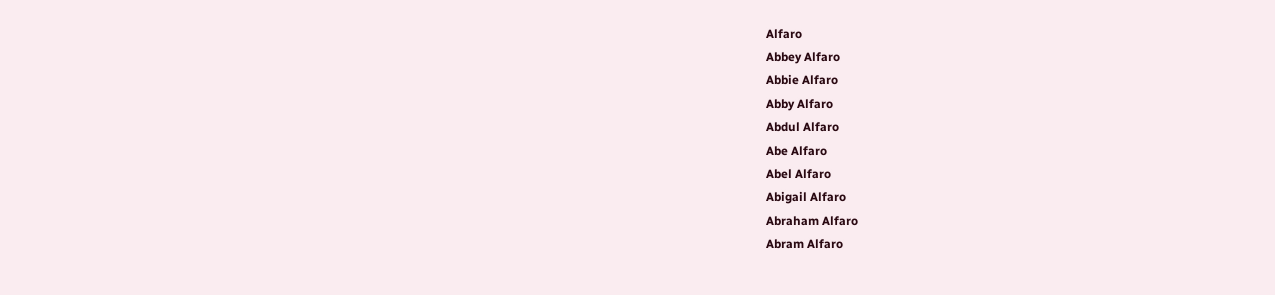Alfaro
Abbey Alfaro
Abbie Alfaro
Abby Alfaro
Abdul Alfaro
Abe Alfaro
Abel Alfaro
Abigail Alfaro
Abraham Alfaro
Abram Alfaro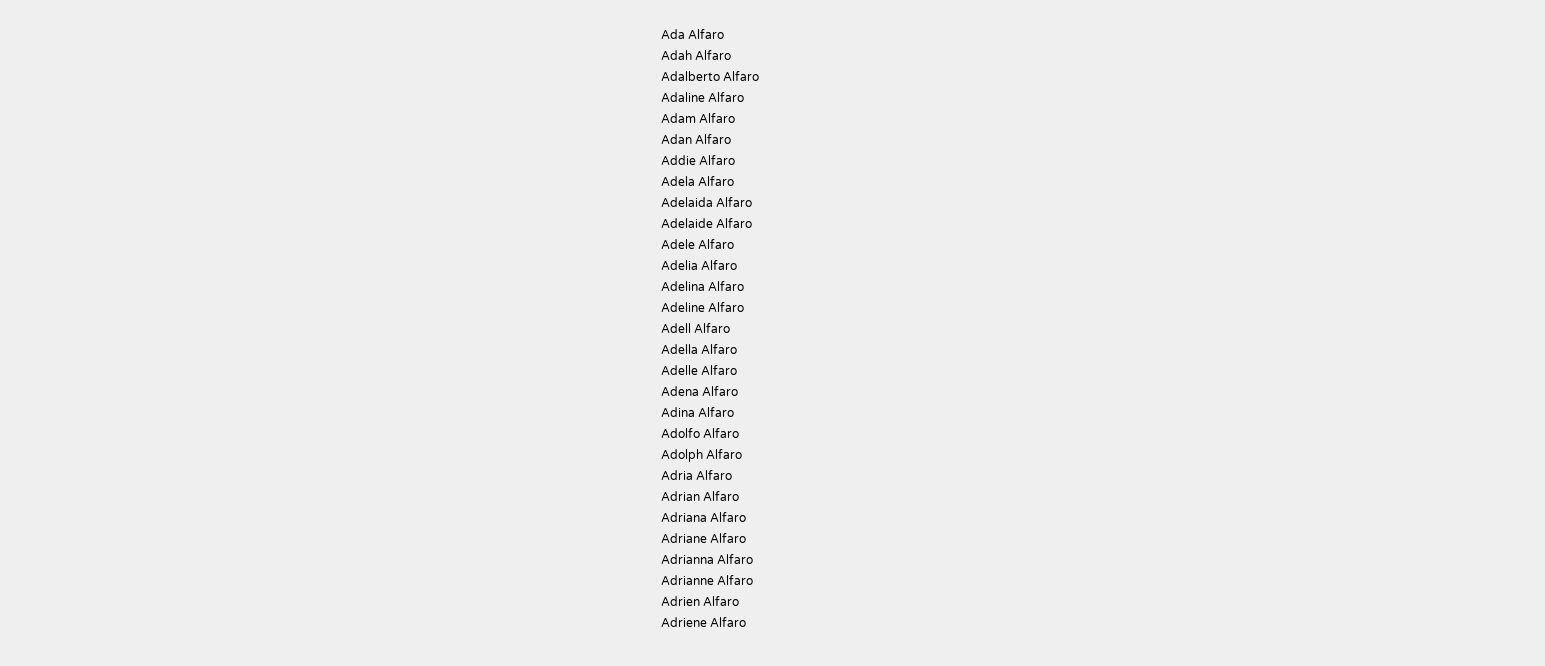Ada Alfaro
Adah Alfaro
Adalberto Alfaro
Adaline Alfaro
Adam Alfaro
Adan Alfaro
Addie Alfaro
Adela Alfaro
Adelaida Alfaro
Adelaide Alfaro
Adele Alfaro
Adelia Alfaro
Adelina Alfaro
Adeline Alfaro
Adell Alfaro
Adella Alfaro
Adelle Alfaro
Adena Alfaro
Adina Alfaro
Adolfo Alfaro
Adolph Alfaro
Adria Alfaro
Adrian Alfaro
Adriana Alfaro
Adriane Alfaro
Adrianna Alfaro
Adrianne Alfaro
Adrien Alfaro
Adriene Alfaro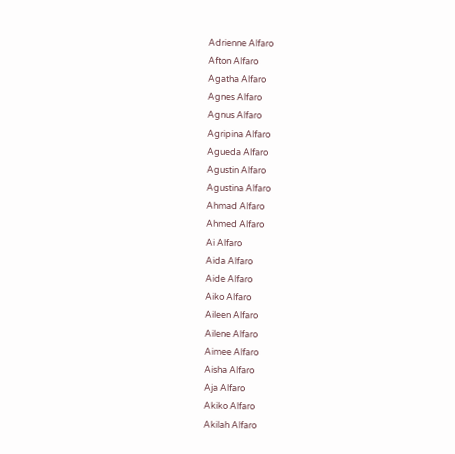Adrienne Alfaro
Afton Alfaro
Agatha Alfaro
Agnes Alfaro
Agnus Alfaro
Agripina Alfaro
Agueda Alfaro
Agustin Alfaro
Agustina Alfaro
Ahmad Alfaro
Ahmed Alfaro
Ai Alfaro
Aida Alfaro
Aide Alfaro
Aiko Alfaro
Aileen Alfaro
Ailene Alfaro
Aimee Alfaro
Aisha Alfaro
Aja Alfaro
Akiko Alfaro
Akilah Alfaro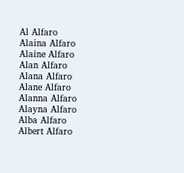Al Alfaro
Alaina Alfaro
Alaine Alfaro
Alan Alfaro
Alana Alfaro
Alane Alfaro
Alanna Alfaro
Alayna Alfaro
Alba Alfaro
Albert Alfaro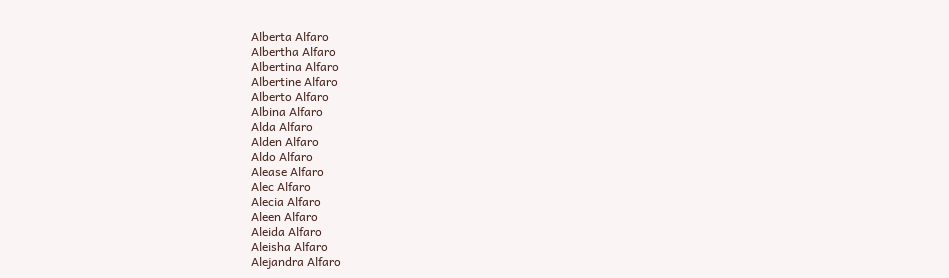Alberta Alfaro
Albertha Alfaro
Albertina Alfaro
Albertine Alfaro
Alberto Alfaro
Albina Alfaro
Alda Alfaro
Alden Alfaro
Aldo Alfaro
Alease Alfaro
Alec Alfaro
Alecia Alfaro
Aleen Alfaro
Aleida Alfaro
Aleisha Alfaro
Alejandra Alfaro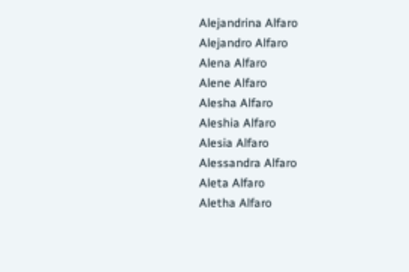Alejandrina Alfaro
Alejandro Alfaro
Alena Alfaro
Alene Alfaro
Alesha Alfaro
Aleshia Alfaro
Alesia Alfaro
Alessandra Alfaro
Aleta Alfaro
Aletha Alfaro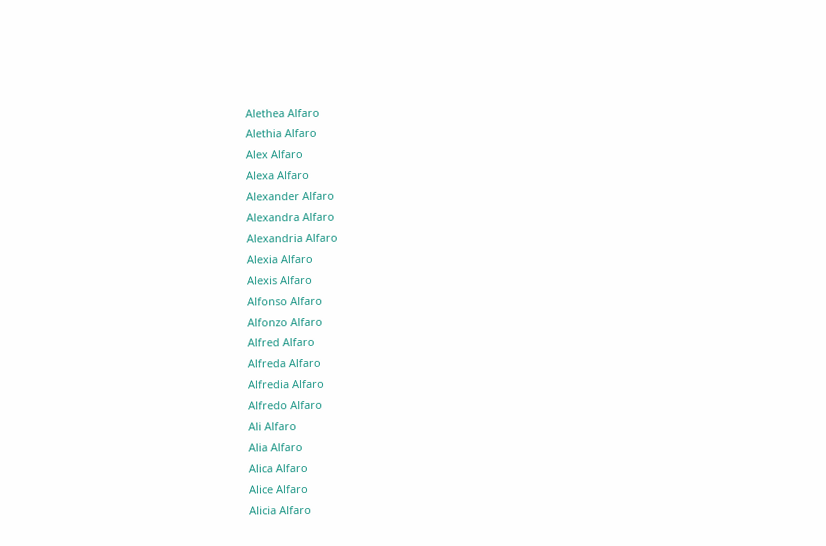Alethea Alfaro
Alethia Alfaro
Alex Alfaro
Alexa Alfaro
Alexander Alfaro
Alexandra Alfaro
Alexandria Alfaro
Alexia Alfaro
Alexis Alfaro
Alfonso Alfaro
Alfonzo Alfaro
Alfred Alfaro
Alfreda Alfaro
Alfredia Alfaro
Alfredo Alfaro
Ali Alfaro
Alia Alfaro
Alica Alfaro
Alice Alfaro
Alicia Alfaro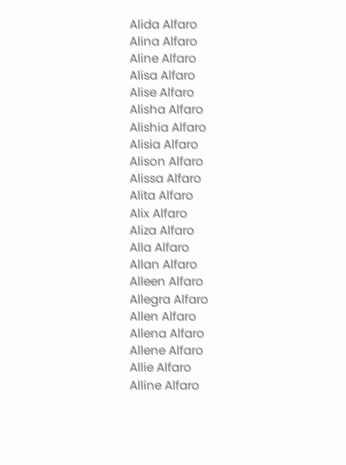Alida Alfaro
Alina Alfaro
Aline Alfaro
Alisa Alfaro
Alise Alfaro
Alisha Alfaro
Alishia Alfaro
Alisia Alfaro
Alison Alfaro
Alissa Alfaro
Alita Alfaro
Alix Alfaro
Aliza Alfaro
Alla Alfaro
Allan Alfaro
Alleen Alfaro
Allegra Alfaro
Allen Alfaro
Allena Alfaro
Allene Alfaro
Allie Alfaro
Alline Alfaro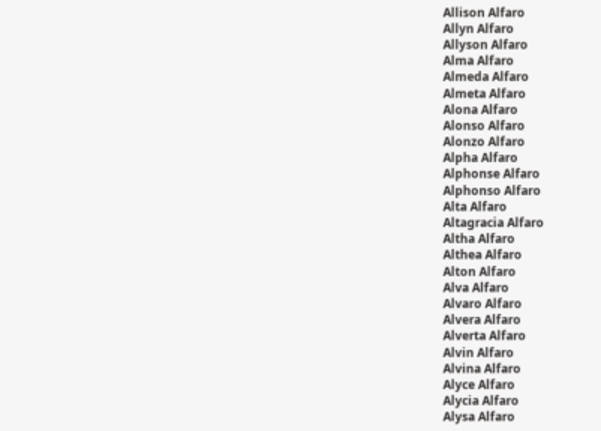Allison Alfaro
Allyn Alfaro
Allyson Alfaro
Alma Alfaro
Almeda Alfaro
Almeta Alfaro
Alona Alfaro
Alonso Alfaro
Alonzo Alfaro
Alpha Alfaro
Alphonse Alfaro
Alphonso Alfaro
Alta Alfaro
Altagracia Alfaro
Altha Alfaro
Althea Alfaro
Alton Alfaro
Alva Alfaro
Alvaro Alfaro
Alvera Alfaro
Alverta Alfaro
Alvin Alfaro
Alvina Alfaro
Alyce Alfaro
Alycia Alfaro
Alysa Alfaro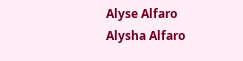Alyse Alfaro
Alysha Alfaro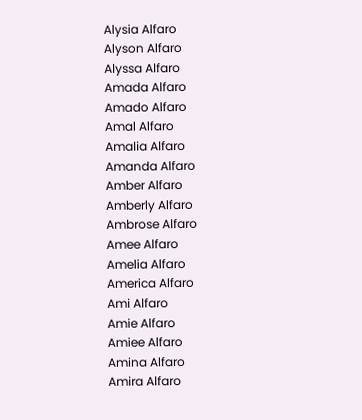Alysia Alfaro
Alyson Alfaro
Alyssa Alfaro
Amada Alfaro
Amado Alfaro
Amal Alfaro
Amalia Alfaro
Amanda Alfaro
Amber Alfaro
Amberly Alfaro
Ambrose Alfaro
Amee Alfaro
Amelia Alfaro
America Alfaro
Ami Alfaro
Amie Alfaro
Amiee Alfaro
Amina Alfaro
Amira Alfaro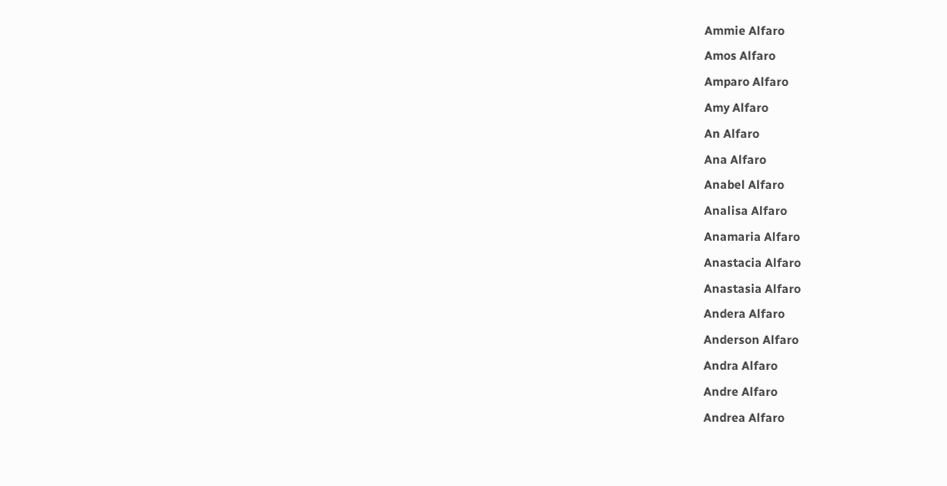Ammie Alfaro
Amos Alfaro
Amparo Alfaro
Amy Alfaro
An Alfaro
Ana Alfaro
Anabel Alfaro
Analisa Alfaro
Anamaria Alfaro
Anastacia Alfaro
Anastasia Alfaro
Andera Alfaro
Anderson Alfaro
Andra Alfaro
Andre Alfaro
Andrea Alfaro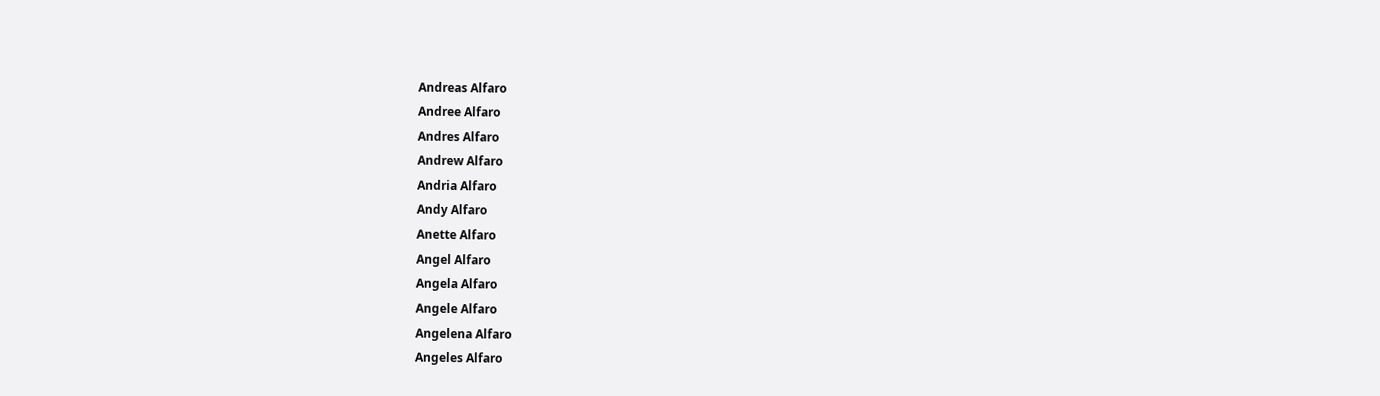Andreas Alfaro
Andree Alfaro
Andres Alfaro
Andrew Alfaro
Andria Alfaro
Andy Alfaro
Anette Alfaro
Angel Alfaro
Angela Alfaro
Angele Alfaro
Angelena Alfaro
Angeles Alfaro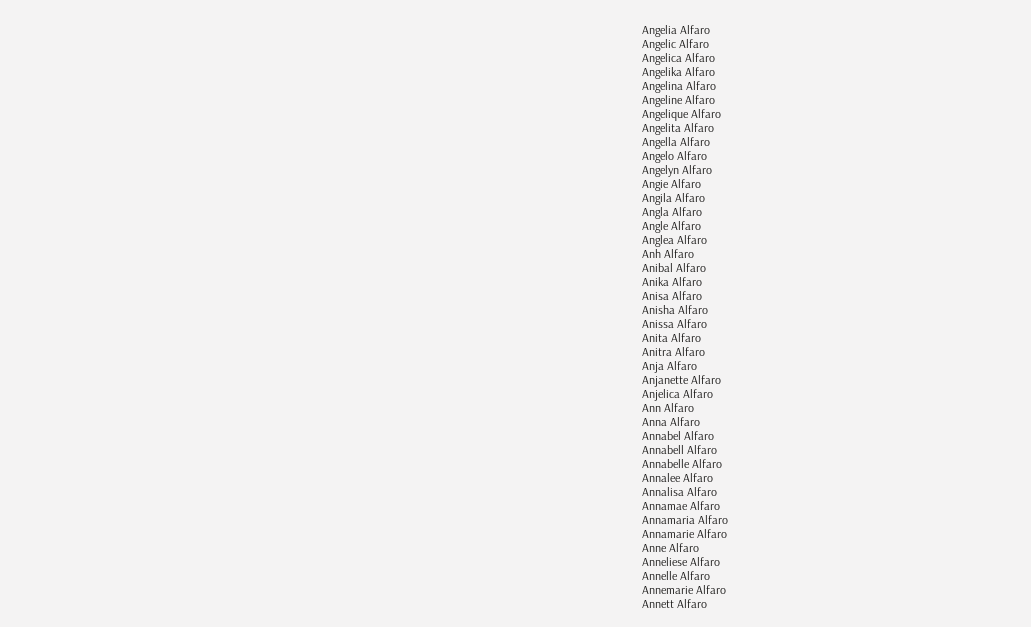Angelia Alfaro
Angelic Alfaro
Angelica Alfaro
Angelika Alfaro
Angelina Alfaro
Angeline Alfaro
Angelique Alfaro
Angelita Alfaro
Angella Alfaro
Angelo Alfaro
Angelyn Alfaro
Angie Alfaro
Angila Alfaro
Angla Alfaro
Angle Alfaro
Anglea Alfaro
Anh Alfaro
Anibal Alfaro
Anika Alfaro
Anisa Alfaro
Anisha Alfaro
Anissa Alfaro
Anita Alfaro
Anitra Alfaro
Anja Alfaro
Anjanette Alfaro
Anjelica Alfaro
Ann Alfaro
Anna Alfaro
Annabel Alfaro
Annabell Alfaro
Annabelle Alfaro
Annalee Alfaro
Annalisa Alfaro
Annamae Alfaro
Annamaria Alfaro
Annamarie Alfaro
Anne Alfaro
Anneliese Alfaro
Annelle Alfaro
Annemarie Alfaro
Annett Alfaro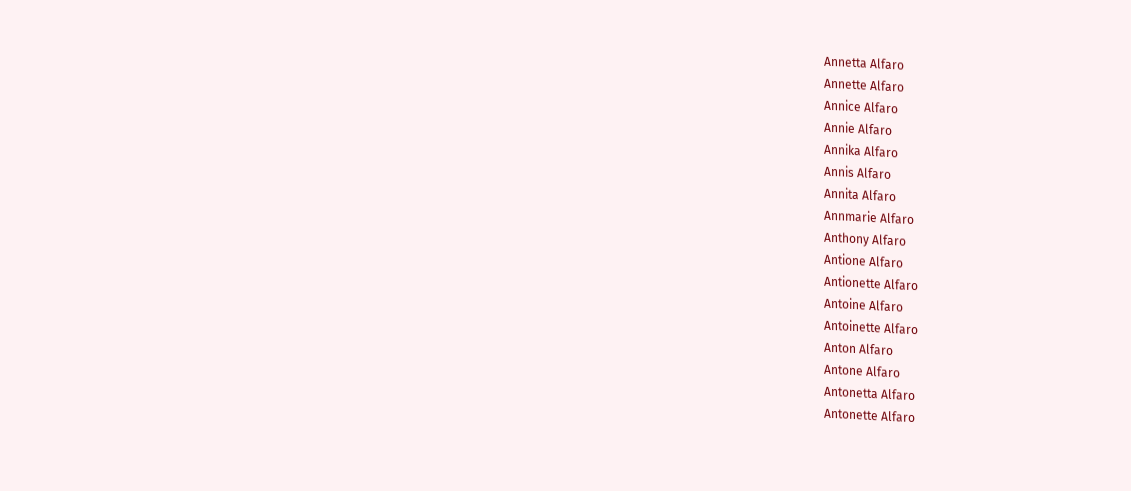Annetta Alfaro
Annette Alfaro
Annice Alfaro
Annie Alfaro
Annika Alfaro
Annis Alfaro
Annita Alfaro
Annmarie Alfaro
Anthony Alfaro
Antione Alfaro
Antionette Alfaro
Antoine Alfaro
Antoinette Alfaro
Anton Alfaro
Antone Alfaro
Antonetta Alfaro
Antonette Alfaro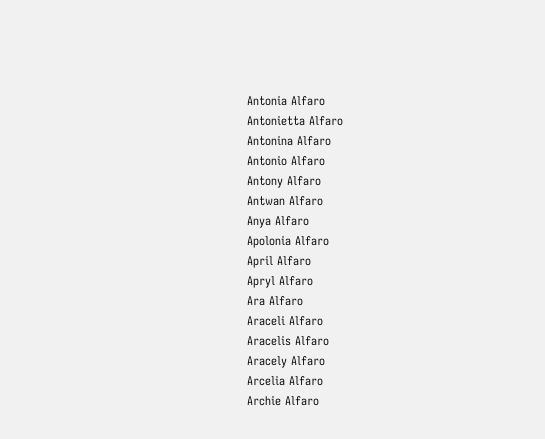Antonia Alfaro
Antonietta Alfaro
Antonina Alfaro
Antonio Alfaro
Antony Alfaro
Antwan Alfaro
Anya Alfaro
Apolonia Alfaro
April Alfaro
Apryl Alfaro
Ara Alfaro
Araceli Alfaro
Aracelis Alfaro
Aracely Alfaro
Arcelia Alfaro
Archie Alfaro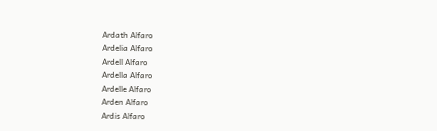Ardath Alfaro
Ardelia Alfaro
Ardell Alfaro
Ardella Alfaro
Ardelle Alfaro
Arden Alfaro
Ardis Alfaro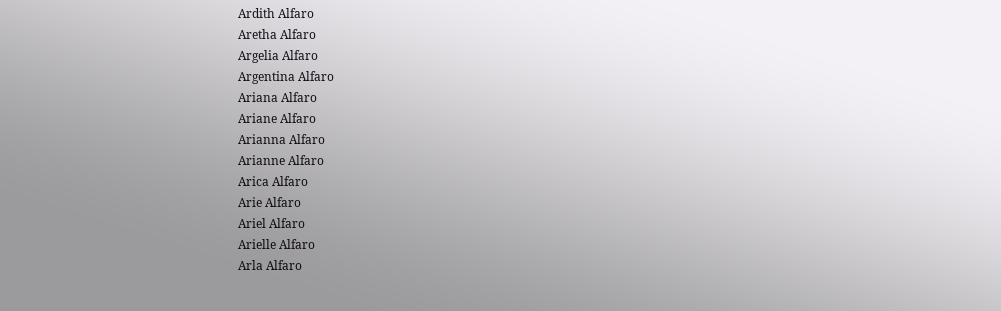Ardith Alfaro
Aretha Alfaro
Argelia Alfaro
Argentina Alfaro
Ariana Alfaro
Ariane Alfaro
Arianna Alfaro
Arianne Alfaro
Arica Alfaro
Arie Alfaro
Ariel Alfaro
Arielle Alfaro
Arla Alfaro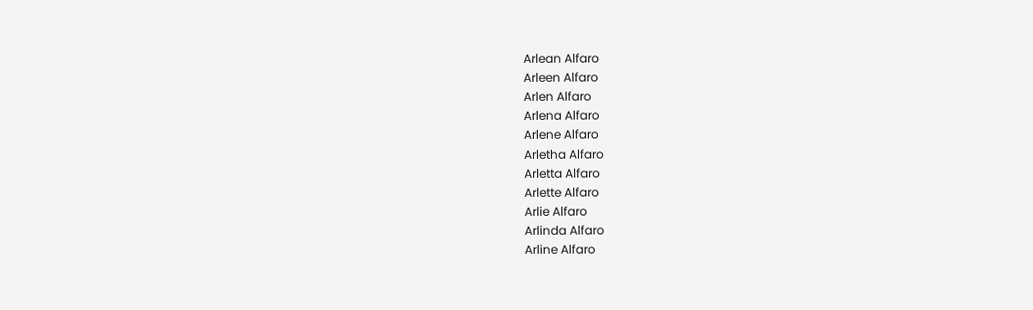Arlean Alfaro
Arleen Alfaro
Arlen Alfaro
Arlena Alfaro
Arlene Alfaro
Arletha Alfaro
Arletta Alfaro
Arlette Alfaro
Arlie Alfaro
Arlinda Alfaro
Arline Alfaro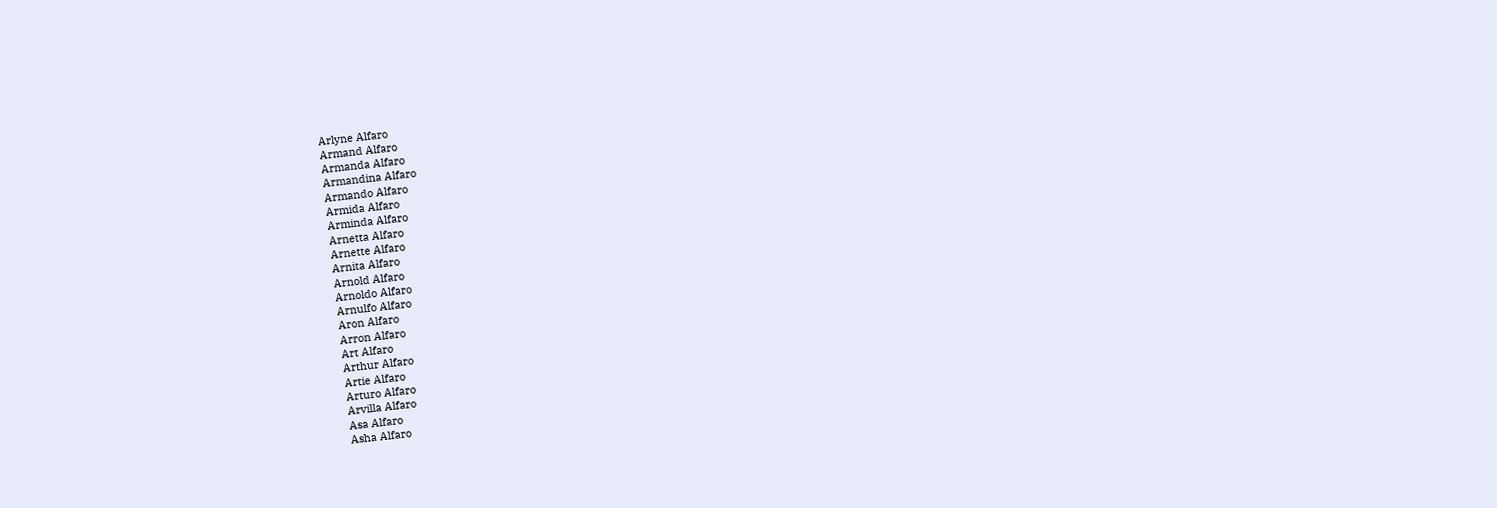Arlyne Alfaro
Armand Alfaro
Armanda Alfaro
Armandina Alfaro
Armando Alfaro
Armida Alfaro
Arminda Alfaro
Arnetta Alfaro
Arnette Alfaro
Arnita Alfaro
Arnold Alfaro
Arnoldo Alfaro
Arnulfo Alfaro
Aron Alfaro
Arron Alfaro
Art Alfaro
Arthur Alfaro
Artie Alfaro
Arturo Alfaro
Arvilla Alfaro
Asa Alfaro
Asha Alfaro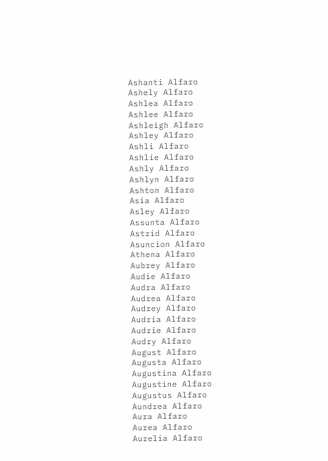Ashanti Alfaro
Ashely Alfaro
Ashlea Alfaro
Ashlee Alfaro
Ashleigh Alfaro
Ashley Alfaro
Ashli Alfaro
Ashlie Alfaro
Ashly Alfaro
Ashlyn Alfaro
Ashton Alfaro
Asia Alfaro
Asley Alfaro
Assunta Alfaro
Astrid Alfaro
Asuncion Alfaro
Athena Alfaro
Aubrey Alfaro
Audie Alfaro
Audra Alfaro
Audrea Alfaro
Audrey Alfaro
Audria Alfaro
Audrie Alfaro
Audry Alfaro
August Alfaro
Augusta Alfaro
Augustina Alfaro
Augustine Alfaro
Augustus Alfaro
Aundrea Alfaro
Aura Alfaro
Aurea Alfaro
Aurelia Alfaro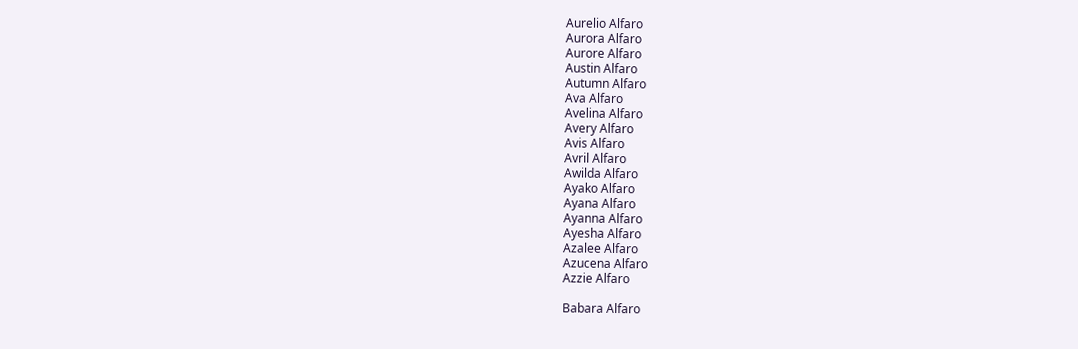Aurelio Alfaro
Aurora Alfaro
Aurore Alfaro
Austin Alfaro
Autumn Alfaro
Ava Alfaro
Avelina Alfaro
Avery Alfaro
Avis Alfaro
Avril Alfaro
Awilda Alfaro
Ayako Alfaro
Ayana Alfaro
Ayanna Alfaro
Ayesha Alfaro
Azalee Alfaro
Azucena Alfaro
Azzie Alfaro

Babara Alfaro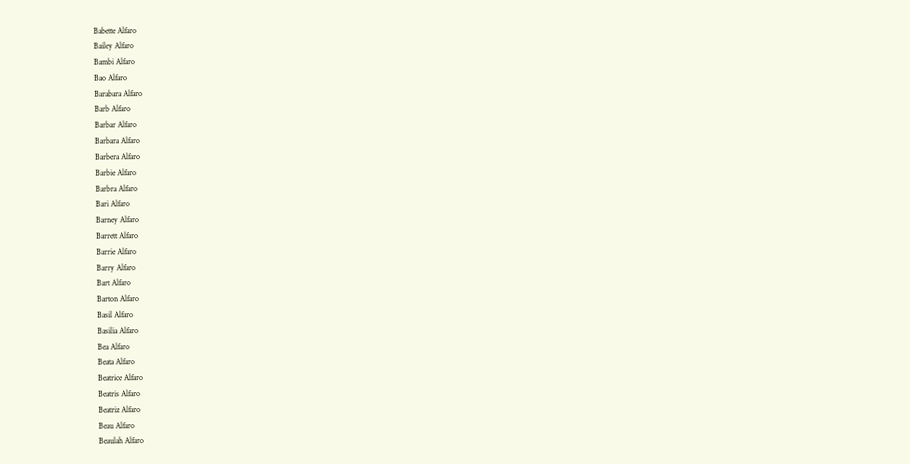Babette Alfaro
Bailey Alfaro
Bambi Alfaro
Bao Alfaro
Barabara Alfaro
Barb Alfaro
Barbar Alfaro
Barbara Alfaro
Barbera Alfaro
Barbie Alfaro
Barbra Alfaro
Bari Alfaro
Barney Alfaro
Barrett Alfaro
Barrie Alfaro
Barry Alfaro
Bart Alfaro
Barton Alfaro
Basil Alfaro
Basilia Alfaro
Bea Alfaro
Beata Alfaro
Beatrice Alfaro
Beatris Alfaro
Beatriz Alfaro
Beau Alfaro
Beaulah Alfaro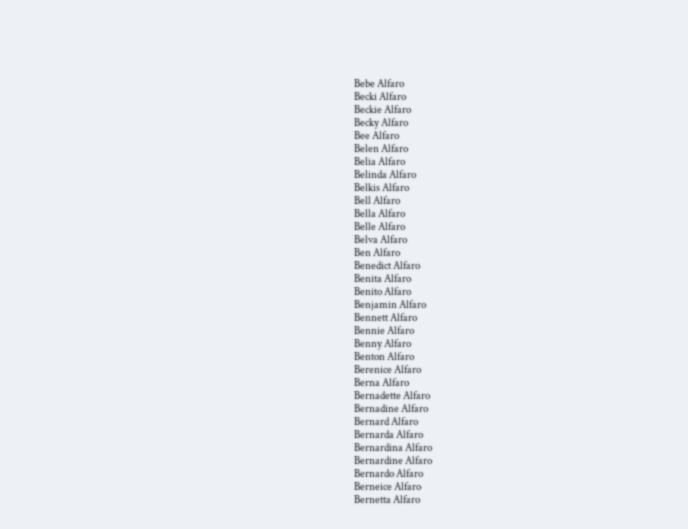Bebe Alfaro
Becki Alfaro
Beckie Alfaro
Becky Alfaro
Bee Alfaro
Belen Alfaro
Belia Alfaro
Belinda Alfaro
Belkis Alfaro
Bell Alfaro
Bella Alfaro
Belle Alfaro
Belva Alfaro
Ben Alfaro
Benedict Alfaro
Benita Alfaro
Benito Alfaro
Benjamin Alfaro
Bennett Alfaro
Bennie Alfaro
Benny Alfaro
Benton Alfaro
Berenice Alfaro
Berna Alfaro
Bernadette Alfaro
Bernadine Alfaro
Bernard Alfaro
Bernarda Alfaro
Bernardina Alfaro
Bernardine Alfaro
Bernardo Alfaro
Berneice Alfaro
Bernetta Alfaro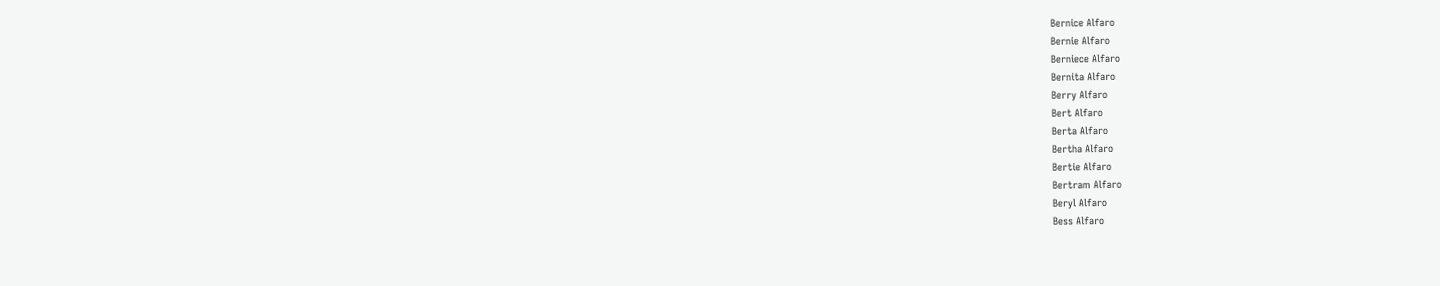Bernice Alfaro
Bernie Alfaro
Berniece Alfaro
Bernita Alfaro
Berry Alfaro
Bert Alfaro
Berta Alfaro
Bertha Alfaro
Bertie Alfaro
Bertram Alfaro
Beryl Alfaro
Bess Alfaro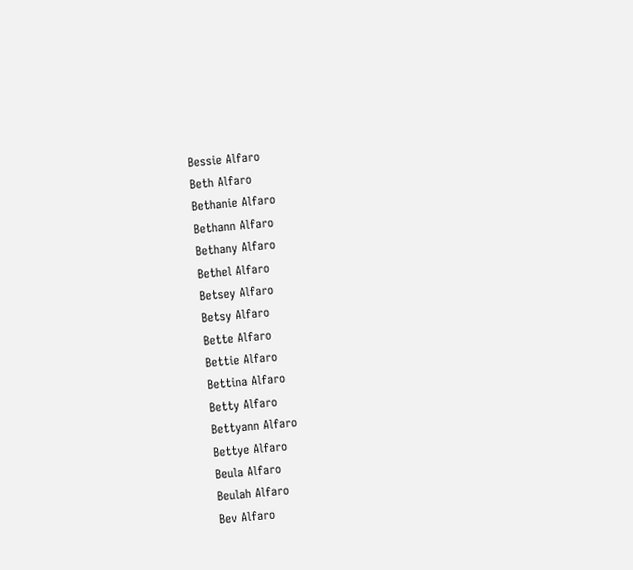Bessie Alfaro
Beth Alfaro
Bethanie Alfaro
Bethann Alfaro
Bethany Alfaro
Bethel Alfaro
Betsey Alfaro
Betsy Alfaro
Bette Alfaro
Bettie Alfaro
Bettina Alfaro
Betty Alfaro
Bettyann Alfaro
Bettye Alfaro
Beula Alfaro
Beulah Alfaro
Bev Alfaro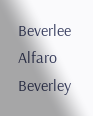Beverlee Alfaro
Beverley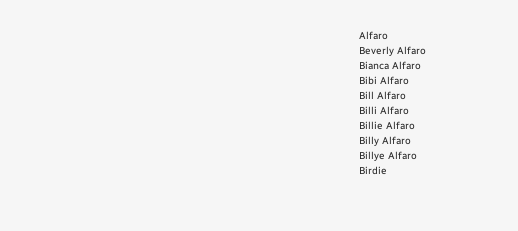Alfaro
Beverly Alfaro
Bianca Alfaro
Bibi Alfaro
Bill Alfaro
Billi Alfaro
Billie Alfaro
Billy Alfaro
Billye Alfaro
Birdie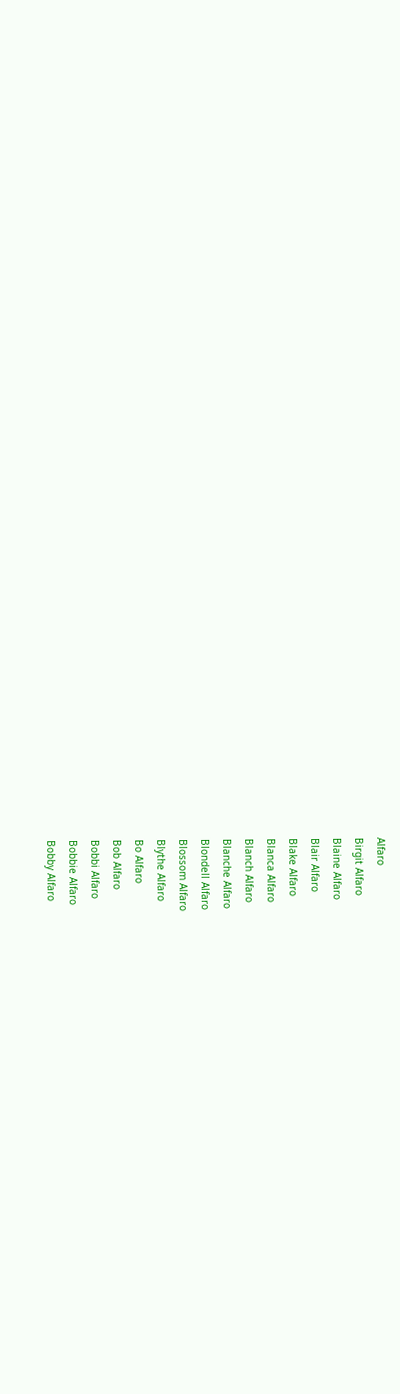Alfaro
Birgit Alfaro
Blaine Alfaro
Blair Alfaro
Blake Alfaro
Blanca Alfaro
Blanch Alfaro
Blanche Alfaro
Blondell Alfaro
Blossom Alfaro
Blythe Alfaro
Bo Alfaro
Bob Alfaro
Bobbi Alfaro
Bobbie Alfaro
Bobby Alfaro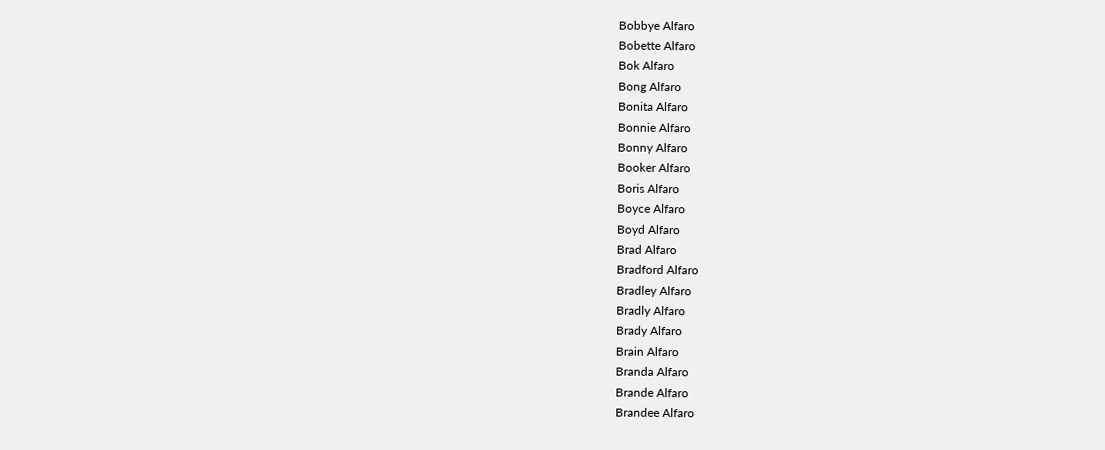Bobbye Alfaro
Bobette Alfaro
Bok Alfaro
Bong Alfaro
Bonita Alfaro
Bonnie Alfaro
Bonny Alfaro
Booker Alfaro
Boris Alfaro
Boyce Alfaro
Boyd Alfaro
Brad Alfaro
Bradford Alfaro
Bradley Alfaro
Bradly Alfaro
Brady Alfaro
Brain Alfaro
Branda Alfaro
Brande Alfaro
Brandee Alfaro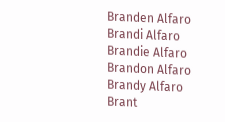Branden Alfaro
Brandi Alfaro
Brandie Alfaro
Brandon Alfaro
Brandy Alfaro
Brant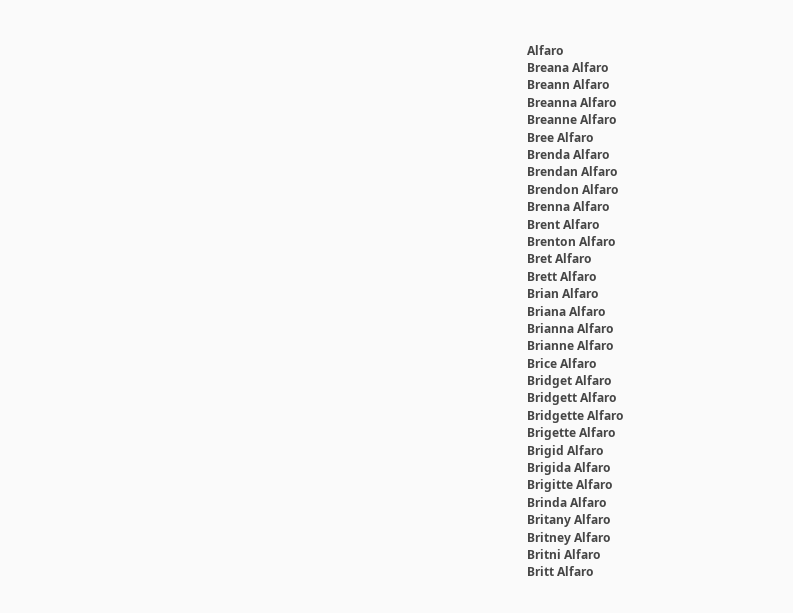Alfaro
Breana Alfaro
Breann Alfaro
Breanna Alfaro
Breanne Alfaro
Bree Alfaro
Brenda Alfaro
Brendan Alfaro
Brendon Alfaro
Brenna Alfaro
Brent Alfaro
Brenton Alfaro
Bret Alfaro
Brett Alfaro
Brian Alfaro
Briana Alfaro
Brianna Alfaro
Brianne Alfaro
Brice Alfaro
Bridget Alfaro
Bridgett Alfaro
Bridgette Alfaro
Brigette Alfaro
Brigid Alfaro
Brigida Alfaro
Brigitte Alfaro
Brinda Alfaro
Britany Alfaro
Britney Alfaro
Britni Alfaro
Britt Alfaro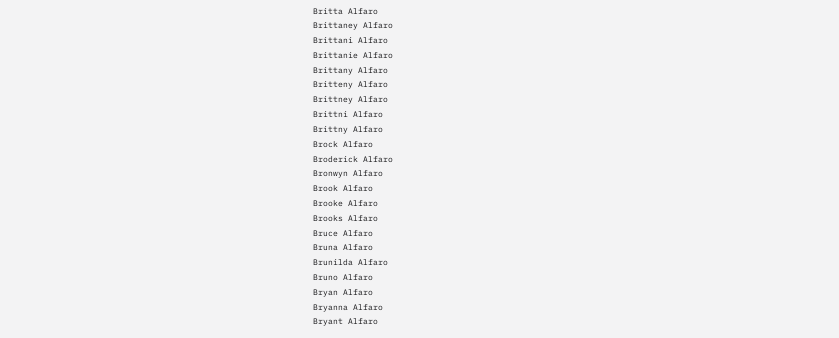Britta Alfaro
Brittaney Alfaro
Brittani Alfaro
Brittanie Alfaro
Brittany Alfaro
Britteny Alfaro
Brittney Alfaro
Brittni Alfaro
Brittny Alfaro
Brock Alfaro
Broderick Alfaro
Bronwyn Alfaro
Brook Alfaro
Brooke Alfaro
Brooks Alfaro
Bruce Alfaro
Bruna Alfaro
Brunilda Alfaro
Bruno Alfaro
Bryan Alfaro
Bryanna Alfaro
Bryant Alfaro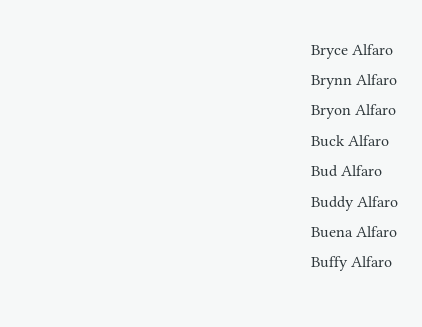Bryce Alfaro
Brynn Alfaro
Bryon Alfaro
Buck Alfaro
Bud Alfaro
Buddy Alfaro
Buena Alfaro
Buffy Alfaro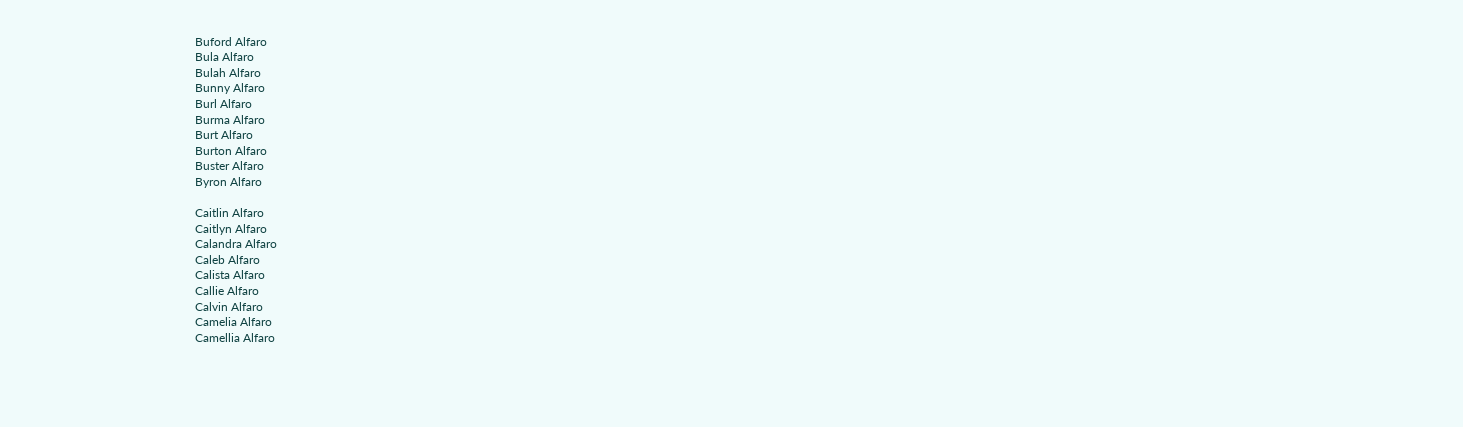Buford Alfaro
Bula Alfaro
Bulah Alfaro
Bunny Alfaro
Burl Alfaro
Burma Alfaro
Burt Alfaro
Burton Alfaro
Buster Alfaro
Byron Alfaro

Caitlin Alfaro
Caitlyn Alfaro
Calandra Alfaro
Caleb Alfaro
Calista Alfaro
Callie Alfaro
Calvin Alfaro
Camelia Alfaro
Camellia Alfaro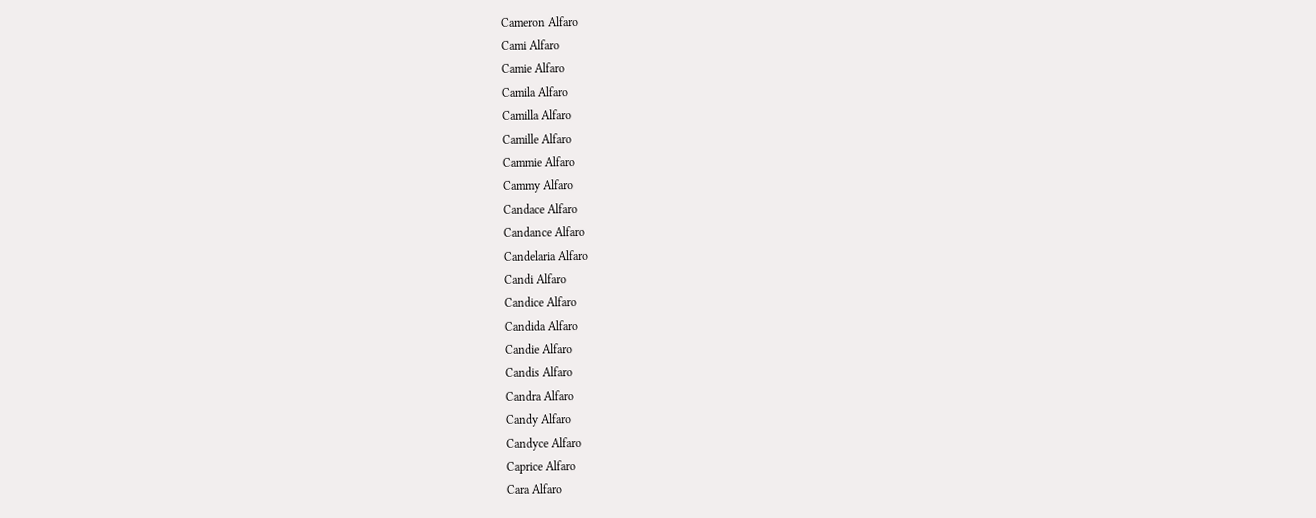Cameron Alfaro
Cami Alfaro
Camie Alfaro
Camila Alfaro
Camilla Alfaro
Camille Alfaro
Cammie Alfaro
Cammy Alfaro
Candace Alfaro
Candance Alfaro
Candelaria Alfaro
Candi Alfaro
Candice Alfaro
Candida Alfaro
Candie Alfaro
Candis Alfaro
Candra Alfaro
Candy Alfaro
Candyce Alfaro
Caprice Alfaro
Cara Alfaro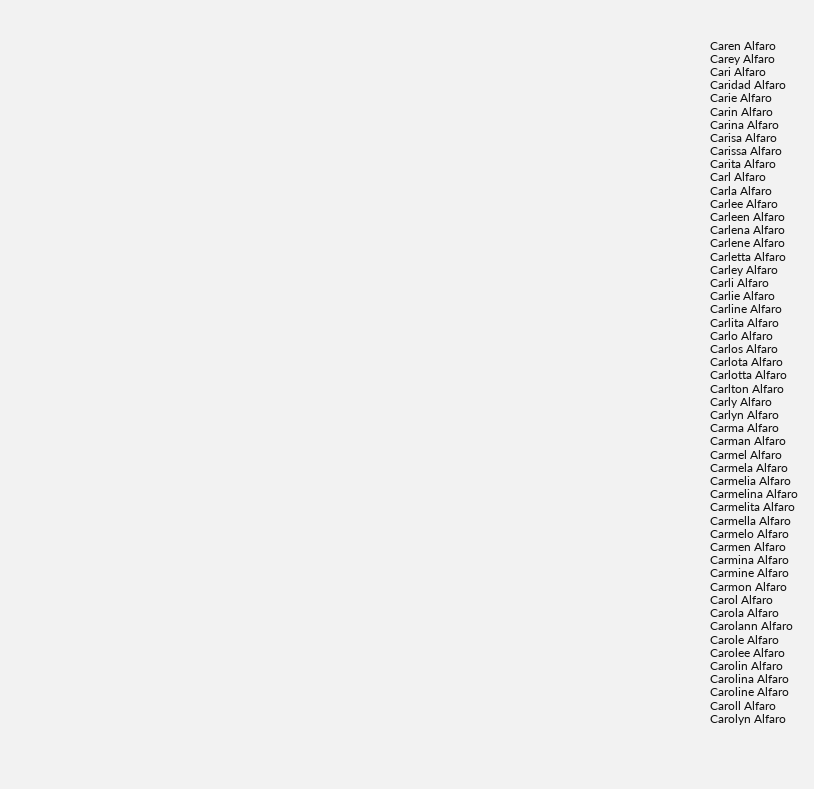Caren Alfaro
Carey Alfaro
Cari Alfaro
Caridad Alfaro
Carie Alfaro
Carin Alfaro
Carina Alfaro
Carisa Alfaro
Carissa Alfaro
Carita Alfaro
Carl Alfaro
Carla Alfaro
Carlee Alfaro
Carleen Alfaro
Carlena Alfaro
Carlene Alfaro
Carletta Alfaro
Carley Alfaro
Carli Alfaro
Carlie Alfaro
Carline Alfaro
Carlita Alfaro
Carlo Alfaro
Carlos Alfaro
Carlota Alfaro
Carlotta Alfaro
Carlton Alfaro
Carly Alfaro
Carlyn Alfaro
Carma Alfaro
Carman Alfaro
Carmel Alfaro
Carmela Alfaro
Carmelia Alfaro
Carmelina Alfaro
Carmelita Alfaro
Carmella Alfaro
Carmelo Alfaro
Carmen Alfaro
Carmina Alfaro
Carmine Alfaro
Carmon Alfaro
Carol Alfaro
Carola Alfaro
Carolann Alfaro
Carole Alfaro
Carolee Alfaro
Carolin Alfaro
Carolina Alfaro
Caroline Alfaro
Caroll Alfaro
Carolyn Alfaro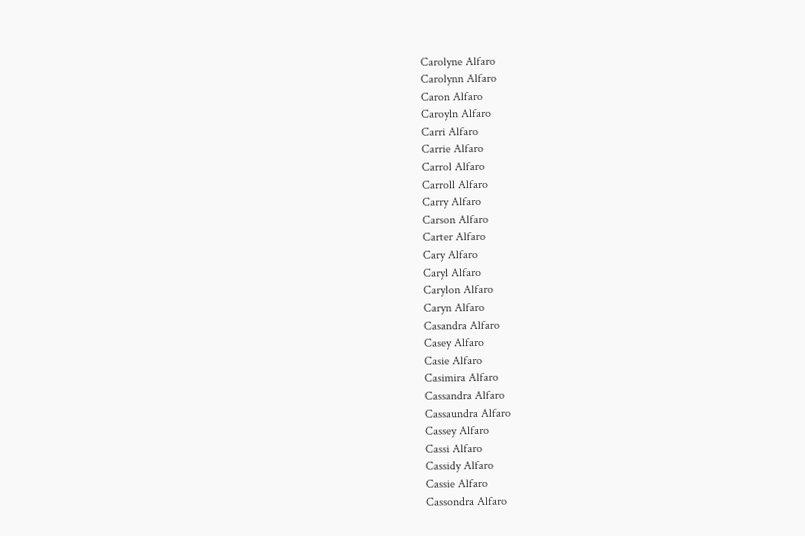Carolyne Alfaro
Carolynn Alfaro
Caron Alfaro
Caroyln Alfaro
Carri Alfaro
Carrie Alfaro
Carrol Alfaro
Carroll Alfaro
Carry Alfaro
Carson Alfaro
Carter Alfaro
Cary Alfaro
Caryl Alfaro
Carylon Alfaro
Caryn Alfaro
Casandra Alfaro
Casey Alfaro
Casie Alfaro
Casimira Alfaro
Cassandra Alfaro
Cassaundra Alfaro
Cassey Alfaro
Cassi Alfaro
Cassidy Alfaro
Cassie Alfaro
Cassondra Alfaro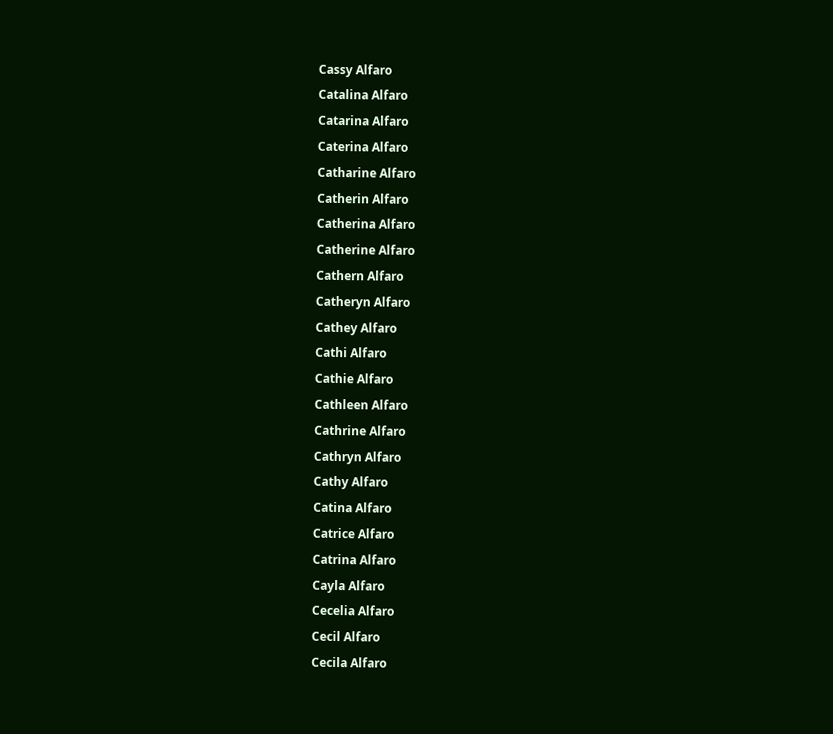Cassy Alfaro
Catalina Alfaro
Catarina Alfaro
Caterina Alfaro
Catharine Alfaro
Catherin Alfaro
Catherina Alfaro
Catherine Alfaro
Cathern Alfaro
Catheryn Alfaro
Cathey Alfaro
Cathi Alfaro
Cathie Alfaro
Cathleen Alfaro
Cathrine Alfaro
Cathryn Alfaro
Cathy Alfaro
Catina Alfaro
Catrice Alfaro
Catrina Alfaro
Cayla Alfaro
Cecelia Alfaro
Cecil Alfaro
Cecila Alfaro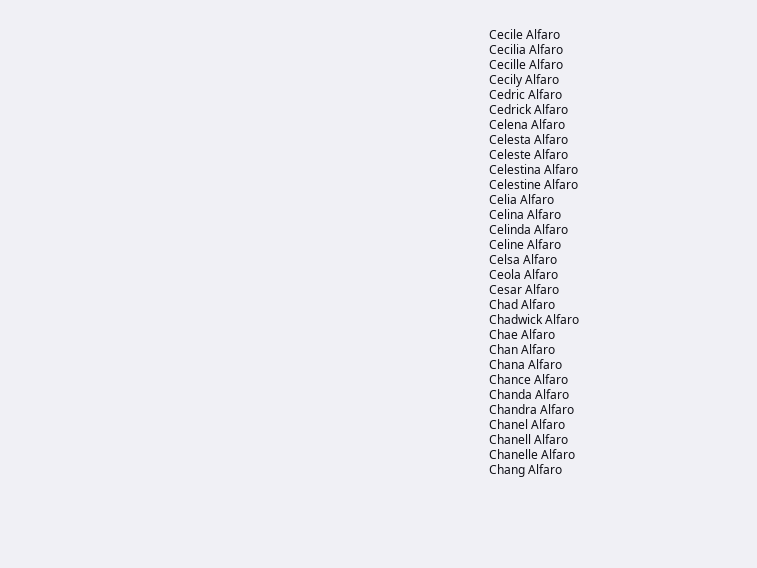Cecile Alfaro
Cecilia Alfaro
Cecille Alfaro
Cecily Alfaro
Cedric Alfaro
Cedrick Alfaro
Celena Alfaro
Celesta Alfaro
Celeste Alfaro
Celestina Alfaro
Celestine Alfaro
Celia Alfaro
Celina Alfaro
Celinda Alfaro
Celine Alfaro
Celsa Alfaro
Ceola Alfaro
Cesar Alfaro
Chad Alfaro
Chadwick Alfaro
Chae Alfaro
Chan Alfaro
Chana Alfaro
Chance Alfaro
Chanda Alfaro
Chandra Alfaro
Chanel Alfaro
Chanell Alfaro
Chanelle Alfaro
Chang Alfaro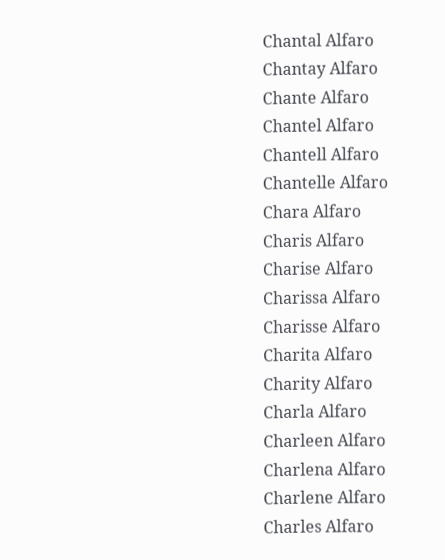Chantal Alfaro
Chantay Alfaro
Chante Alfaro
Chantel Alfaro
Chantell Alfaro
Chantelle Alfaro
Chara Alfaro
Charis Alfaro
Charise Alfaro
Charissa Alfaro
Charisse Alfaro
Charita Alfaro
Charity Alfaro
Charla Alfaro
Charleen Alfaro
Charlena Alfaro
Charlene Alfaro
Charles Alfaro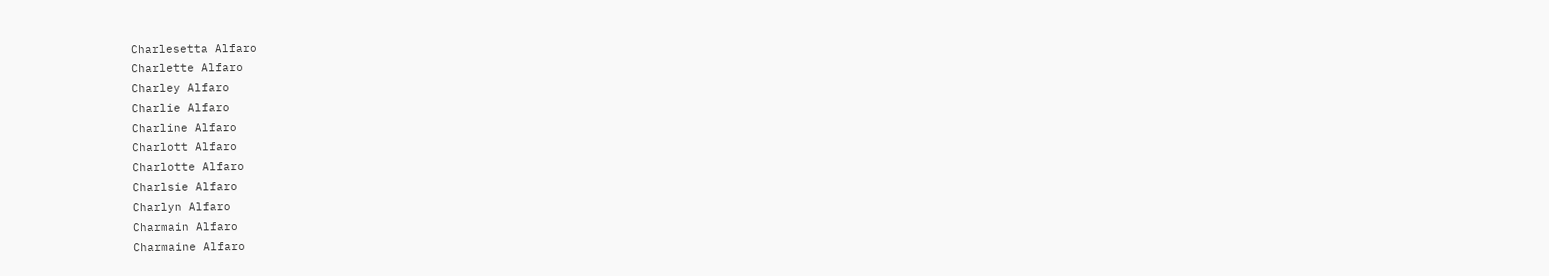Charlesetta Alfaro
Charlette Alfaro
Charley Alfaro
Charlie Alfaro
Charline Alfaro
Charlott Alfaro
Charlotte Alfaro
Charlsie Alfaro
Charlyn Alfaro
Charmain Alfaro
Charmaine Alfaro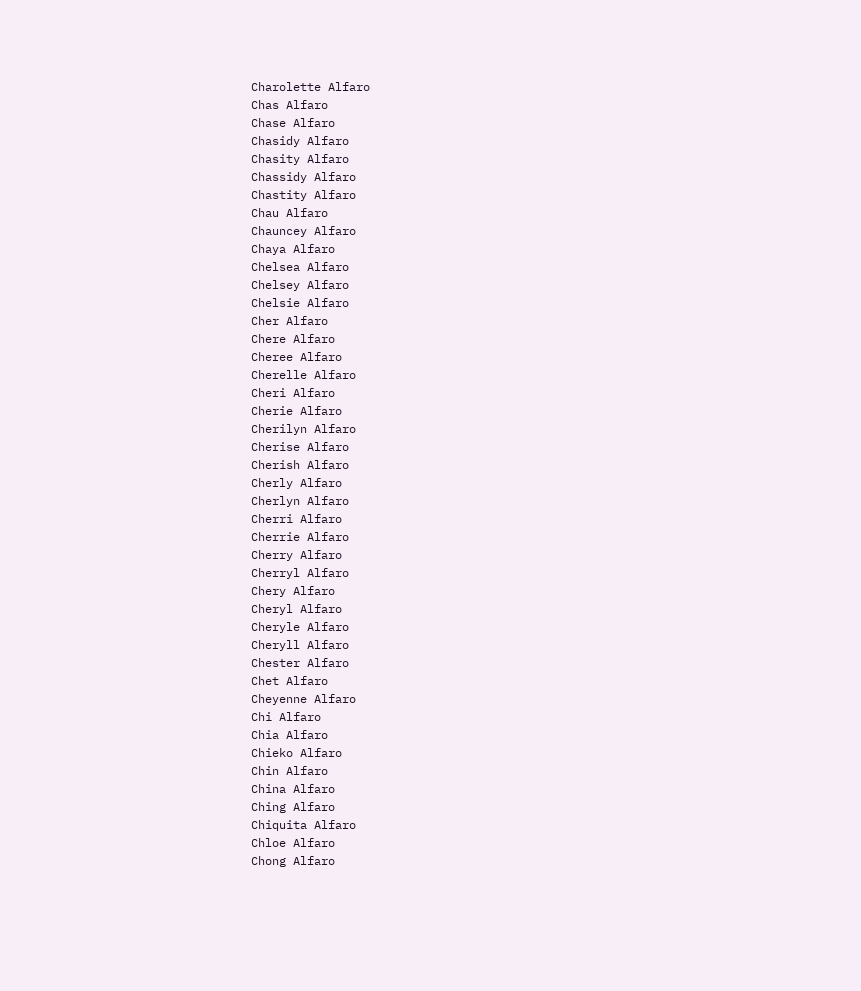Charolette Alfaro
Chas Alfaro
Chase Alfaro
Chasidy Alfaro
Chasity Alfaro
Chassidy Alfaro
Chastity Alfaro
Chau Alfaro
Chauncey Alfaro
Chaya Alfaro
Chelsea Alfaro
Chelsey Alfaro
Chelsie Alfaro
Cher Alfaro
Chere Alfaro
Cheree Alfaro
Cherelle Alfaro
Cheri Alfaro
Cherie Alfaro
Cherilyn Alfaro
Cherise Alfaro
Cherish Alfaro
Cherly Alfaro
Cherlyn Alfaro
Cherri Alfaro
Cherrie Alfaro
Cherry Alfaro
Cherryl Alfaro
Chery Alfaro
Cheryl Alfaro
Cheryle Alfaro
Cheryll Alfaro
Chester Alfaro
Chet Alfaro
Cheyenne Alfaro
Chi Alfaro
Chia Alfaro
Chieko Alfaro
Chin Alfaro
China Alfaro
Ching Alfaro
Chiquita Alfaro
Chloe Alfaro
Chong Alfaro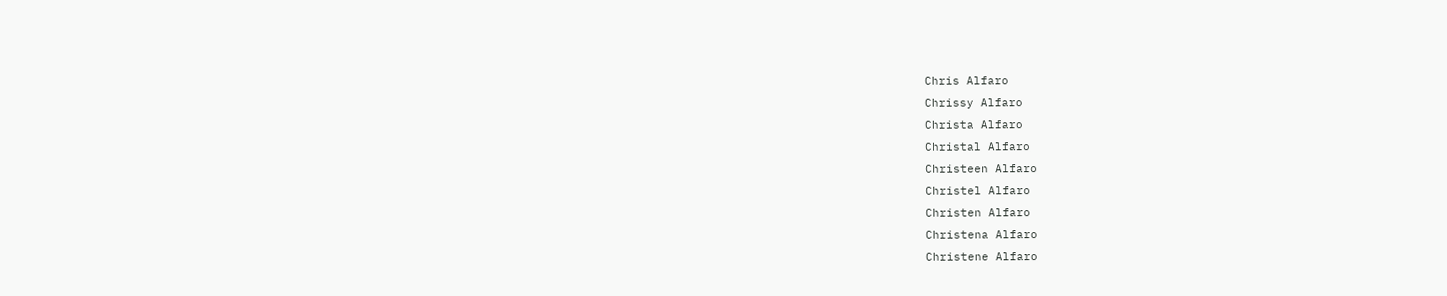Chris Alfaro
Chrissy Alfaro
Christa Alfaro
Christal Alfaro
Christeen Alfaro
Christel Alfaro
Christen Alfaro
Christena Alfaro
Christene Alfaro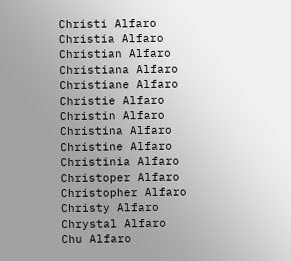Christi Alfaro
Christia Alfaro
Christian Alfaro
Christiana Alfaro
Christiane Alfaro
Christie Alfaro
Christin Alfaro
Christina Alfaro
Christine Alfaro
Christinia Alfaro
Christoper Alfaro
Christopher Alfaro
Christy Alfaro
Chrystal Alfaro
Chu Alfaro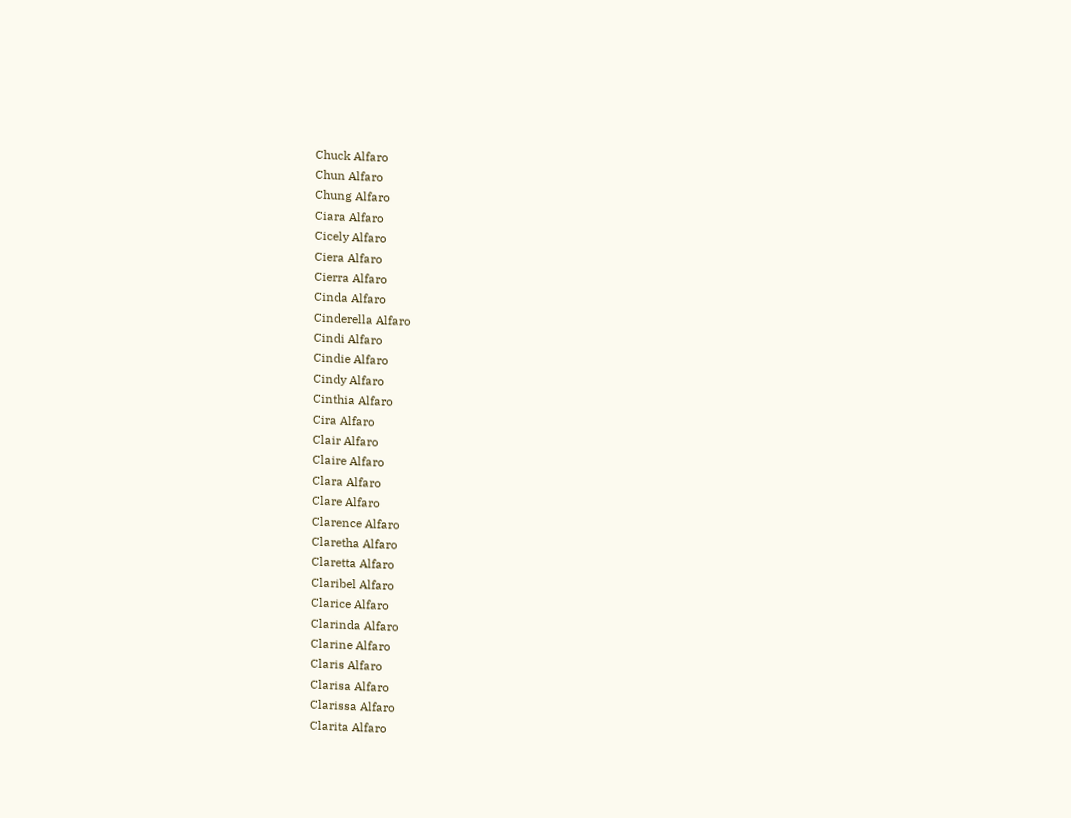Chuck Alfaro
Chun Alfaro
Chung Alfaro
Ciara Alfaro
Cicely Alfaro
Ciera Alfaro
Cierra Alfaro
Cinda Alfaro
Cinderella Alfaro
Cindi Alfaro
Cindie Alfaro
Cindy Alfaro
Cinthia Alfaro
Cira Alfaro
Clair Alfaro
Claire Alfaro
Clara Alfaro
Clare Alfaro
Clarence Alfaro
Claretha Alfaro
Claretta Alfaro
Claribel Alfaro
Clarice Alfaro
Clarinda Alfaro
Clarine Alfaro
Claris Alfaro
Clarisa Alfaro
Clarissa Alfaro
Clarita Alfaro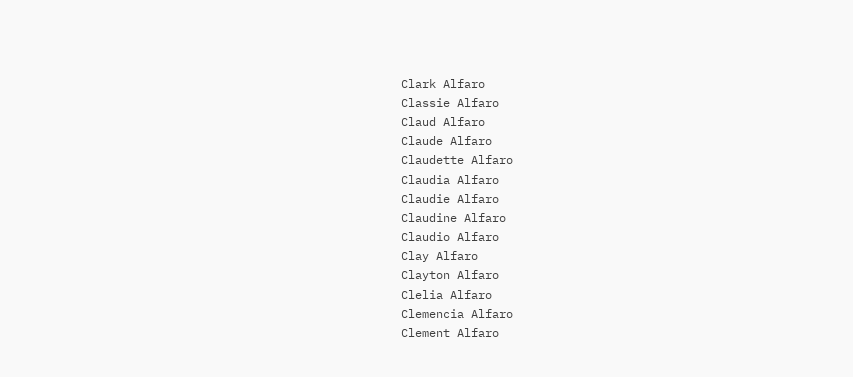Clark Alfaro
Classie Alfaro
Claud Alfaro
Claude Alfaro
Claudette Alfaro
Claudia Alfaro
Claudie Alfaro
Claudine Alfaro
Claudio Alfaro
Clay Alfaro
Clayton Alfaro
Clelia Alfaro
Clemencia Alfaro
Clement Alfaro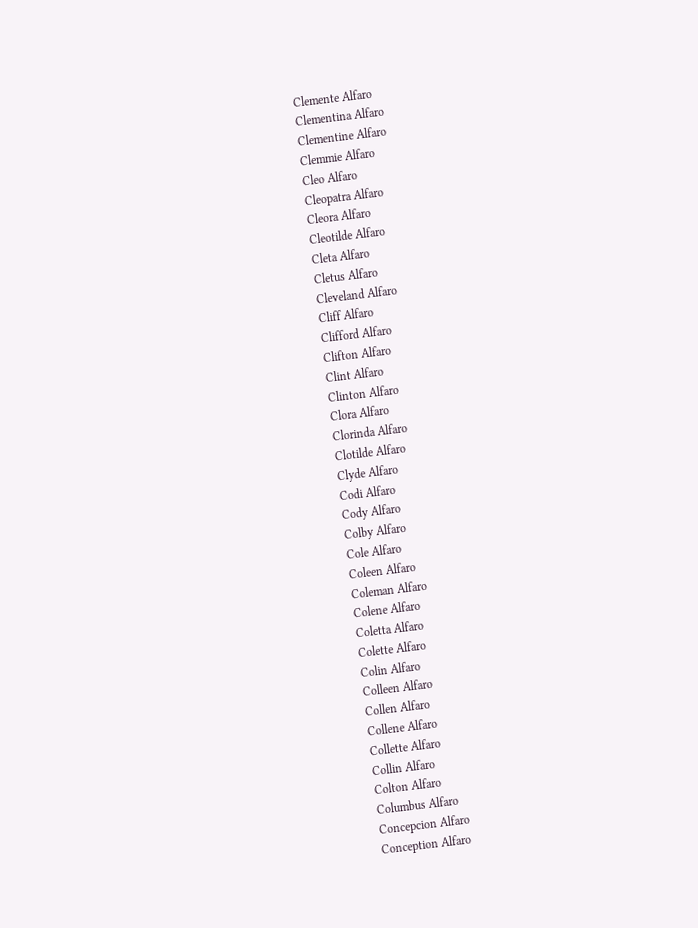Clemente Alfaro
Clementina Alfaro
Clementine Alfaro
Clemmie Alfaro
Cleo Alfaro
Cleopatra Alfaro
Cleora Alfaro
Cleotilde Alfaro
Cleta Alfaro
Cletus Alfaro
Cleveland Alfaro
Cliff Alfaro
Clifford Alfaro
Clifton Alfaro
Clint Alfaro
Clinton Alfaro
Clora Alfaro
Clorinda Alfaro
Clotilde Alfaro
Clyde Alfaro
Codi Alfaro
Cody Alfaro
Colby Alfaro
Cole Alfaro
Coleen Alfaro
Coleman Alfaro
Colene Alfaro
Coletta Alfaro
Colette Alfaro
Colin Alfaro
Colleen Alfaro
Collen Alfaro
Collene Alfaro
Collette Alfaro
Collin Alfaro
Colton Alfaro
Columbus Alfaro
Concepcion Alfaro
Conception Alfaro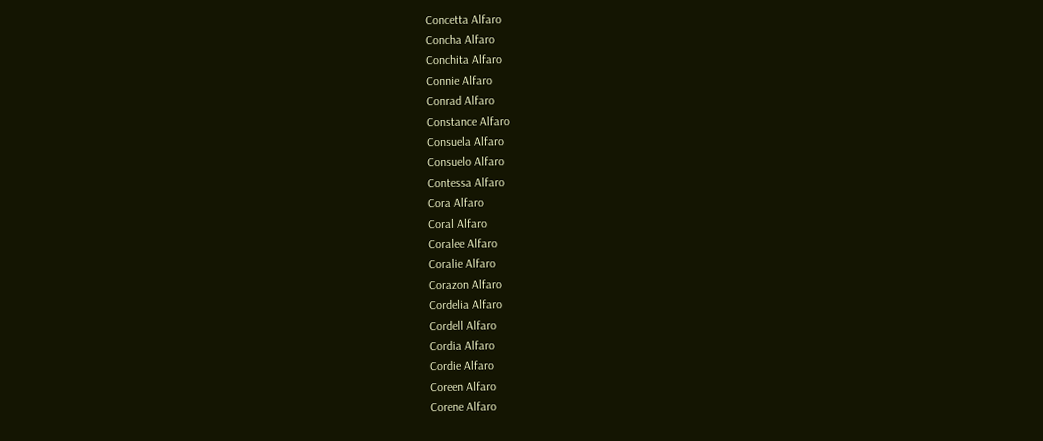Concetta Alfaro
Concha Alfaro
Conchita Alfaro
Connie Alfaro
Conrad Alfaro
Constance Alfaro
Consuela Alfaro
Consuelo Alfaro
Contessa Alfaro
Cora Alfaro
Coral Alfaro
Coralee Alfaro
Coralie Alfaro
Corazon Alfaro
Cordelia Alfaro
Cordell Alfaro
Cordia Alfaro
Cordie Alfaro
Coreen Alfaro
Corene Alfaro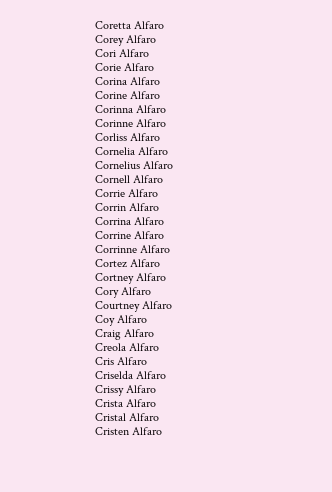Coretta Alfaro
Corey Alfaro
Cori Alfaro
Corie Alfaro
Corina Alfaro
Corine Alfaro
Corinna Alfaro
Corinne Alfaro
Corliss Alfaro
Cornelia Alfaro
Cornelius Alfaro
Cornell Alfaro
Corrie Alfaro
Corrin Alfaro
Corrina Alfaro
Corrine Alfaro
Corrinne Alfaro
Cortez Alfaro
Cortney Alfaro
Cory Alfaro
Courtney Alfaro
Coy Alfaro
Craig Alfaro
Creola Alfaro
Cris Alfaro
Criselda Alfaro
Crissy Alfaro
Crista Alfaro
Cristal Alfaro
Cristen Alfaro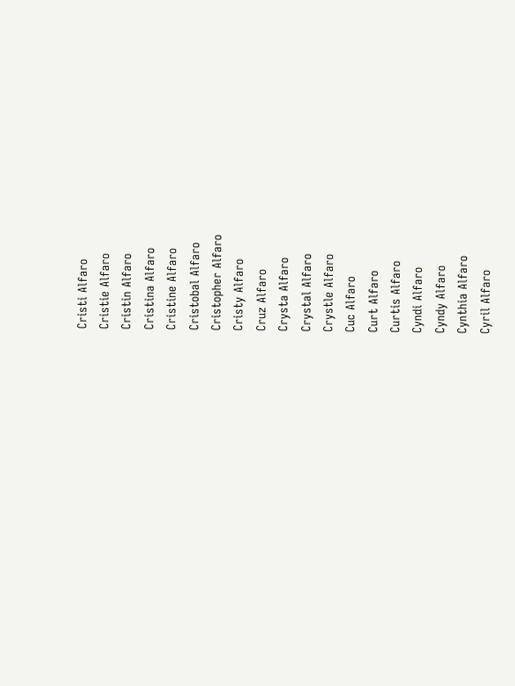Cristi Alfaro
Cristie Alfaro
Cristin Alfaro
Cristina Alfaro
Cristine Alfaro
Cristobal Alfaro
Cristopher Alfaro
Cristy Alfaro
Cruz Alfaro
Crysta Alfaro
Crystal Alfaro
Crystle Alfaro
Cuc Alfaro
Curt Alfaro
Curtis Alfaro
Cyndi Alfaro
Cyndy Alfaro
Cynthia Alfaro
Cyril Alfaro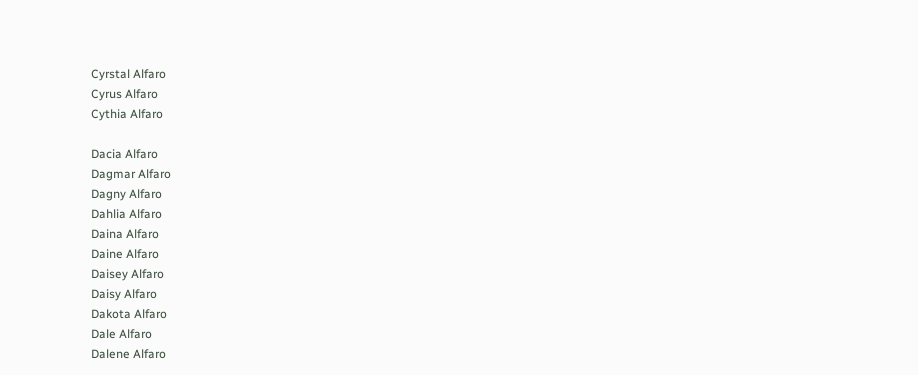Cyrstal Alfaro
Cyrus Alfaro
Cythia Alfaro

Dacia Alfaro
Dagmar Alfaro
Dagny Alfaro
Dahlia Alfaro
Daina Alfaro
Daine Alfaro
Daisey Alfaro
Daisy Alfaro
Dakota Alfaro
Dale Alfaro
Dalene Alfaro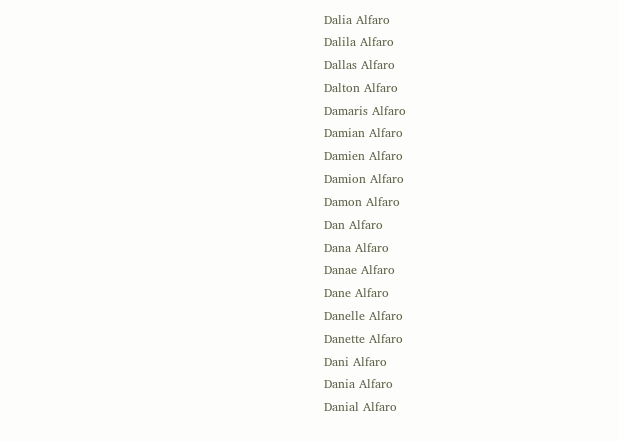Dalia Alfaro
Dalila Alfaro
Dallas Alfaro
Dalton Alfaro
Damaris Alfaro
Damian Alfaro
Damien Alfaro
Damion Alfaro
Damon Alfaro
Dan Alfaro
Dana Alfaro
Danae Alfaro
Dane Alfaro
Danelle Alfaro
Danette Alfaro
Dani Alfaro
Dania Alfaro
Danial Alfaro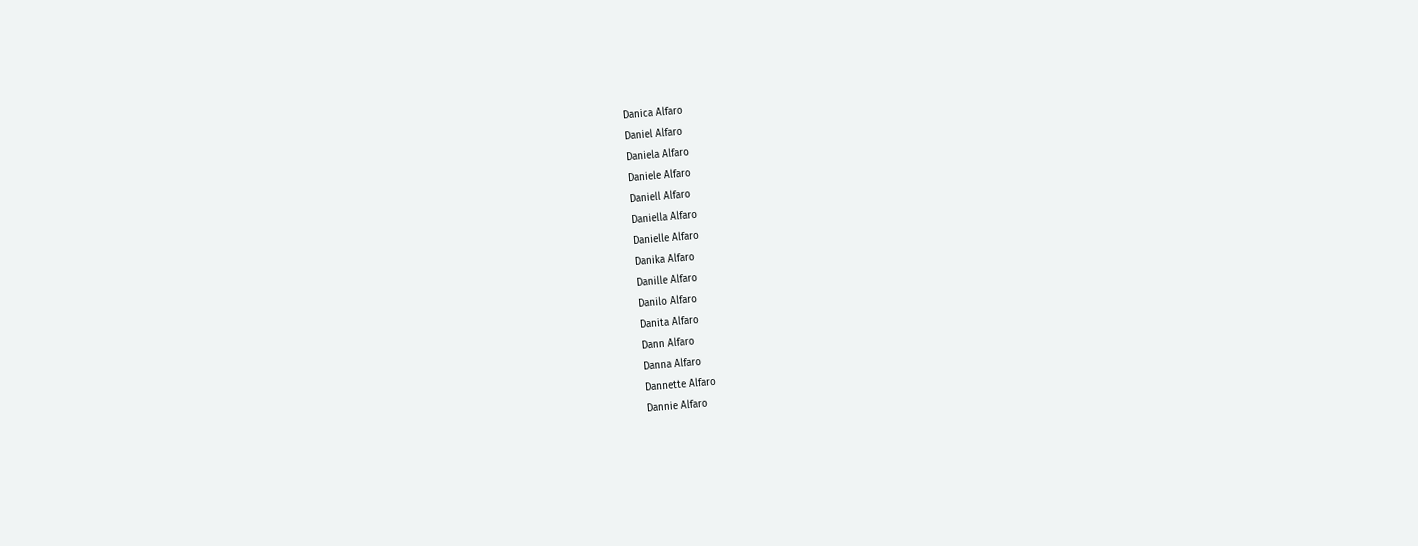Danica Alfaro
Daniel Alfaro
Daniela Alfaro
Daniele Alfaro
Daniell Alfaro
Daniella Alfaro
Danielle Alfaro
Danika Alfaro
Danille Alfaro
Danilo Alfaro
Danita Alfaro
Dann Alfaro
Danna Alfaro
Dannette Alfaro
Dannie Alfaro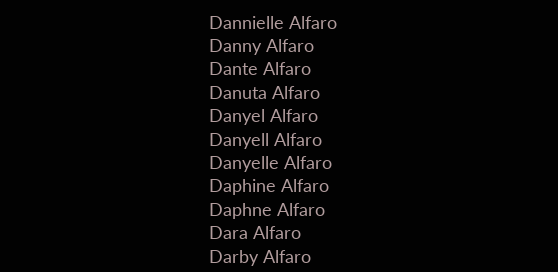Dannielle Alfaro
Danny Alfaro
Dante Alfaro
Danuta Alfaro
Danyel Alfaro
Danyell Alfaro
Danyelle Alfaro
Daphine Alfaro
Daphne Alfaro
Dara Alfaro
Darby Alfaro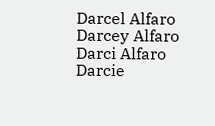Darcel Alfaro
Darcey Alfaro
Darci Alfaro
Darcie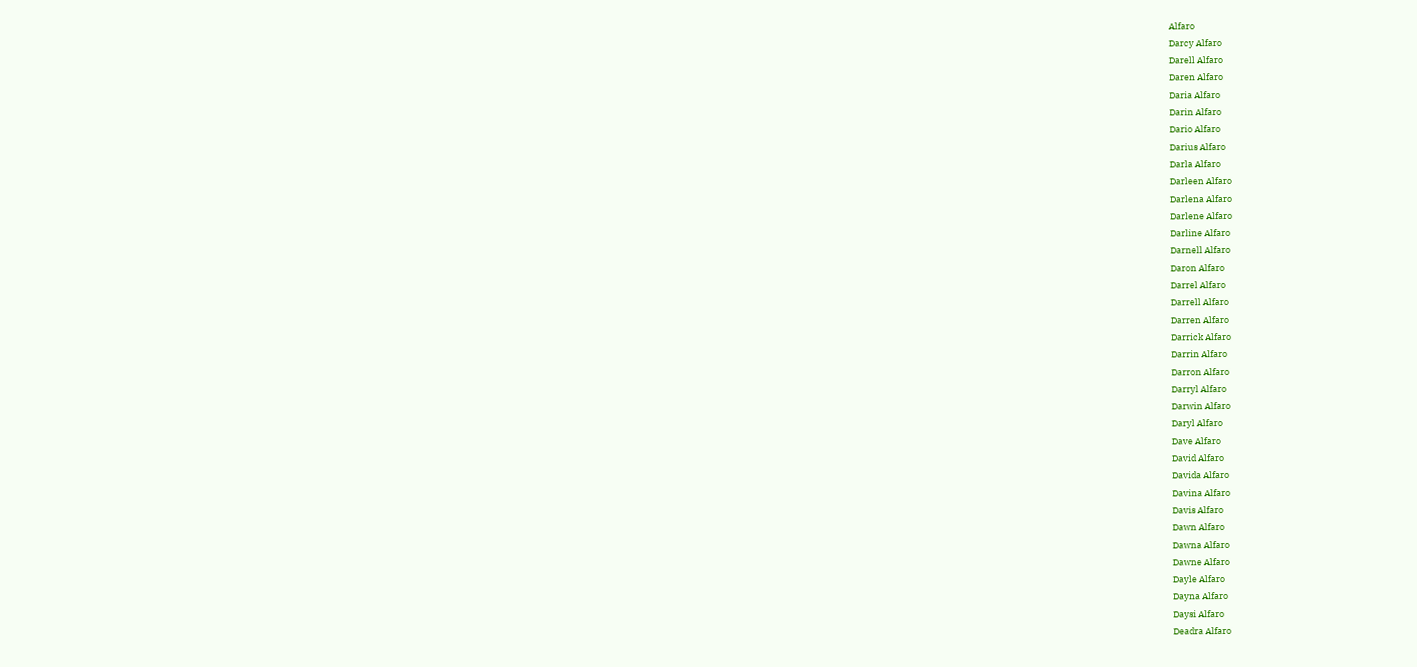Alfaro
Darcy Alfaro
Darell Alfaro
Daren Alfaro
Daria Alfaro
Darin Alfaro
Dario Alfaro
Darius Alfaro
Darla Alfaro
Darleen Alfaro
Darlena Alfaro
Darlene Alfaro
Darline Alfaro
Darnell Alfaro
Daron Alfaro
Darrel Alfaro
Darrell Alfaro
Darren Alfaro
Darrick Alfaro
Darrin Alfaro
Darron Alfaro
Darryl Alfaro
Darwin Alfaro
Daryl Alfaro
Dave Alfaro
David Alfaro
Davida Alfaro
Davina Alfaro
Davis Alfaro
Dawn Alfaro
Dawna Alfaro
Dawne Alfaro
Dayle Alfaro
Dayna Alfaro
Daysi Alfaro
Deadra Alfaro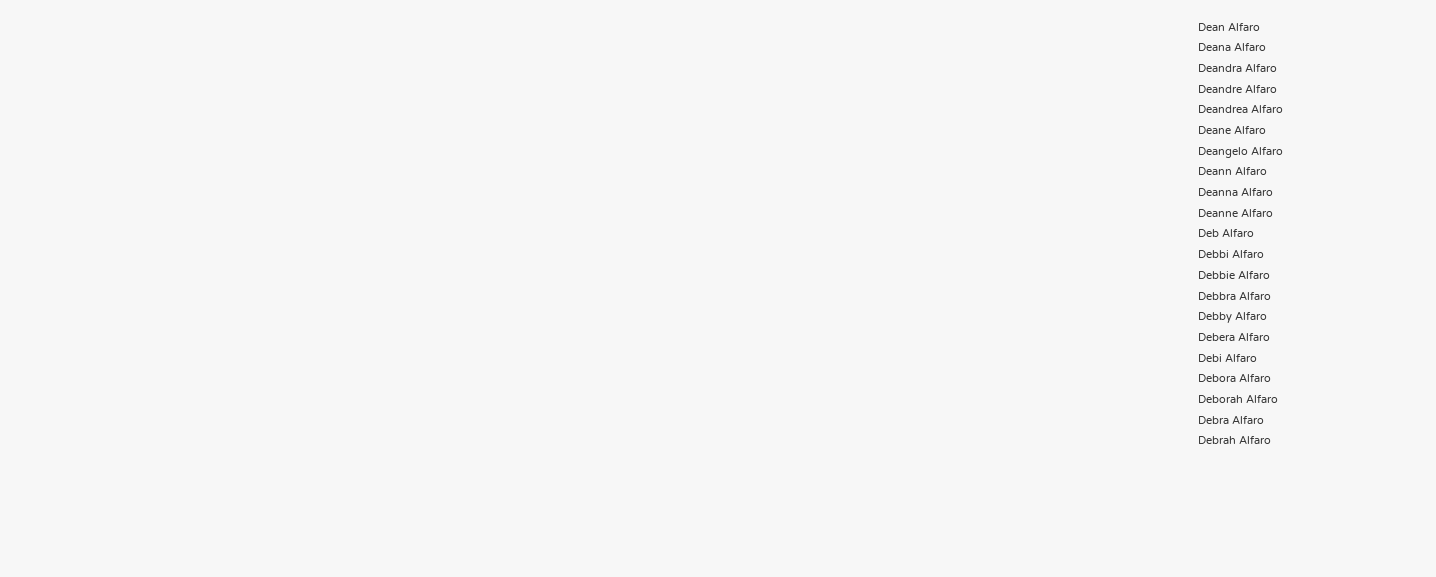Dean Alfaro
Deana Alfaro
Deandra Alfaro
Deandre Alfaro
Deandrea Alfaro
Deane Alfaro
Deangelo Alfaro
Deann Alfaro
Deanna Alfaro
Deanne Alfaro
Deb Alfaro
Debbi Alfaro
Debbie Alfaro
Debbra Alfaro
Debby Alfaro
Debera Alfaro
Debi Alfaro
Debora Alfaro
Deborah Alfaro
Debra Alfaro
Debrah Alfaro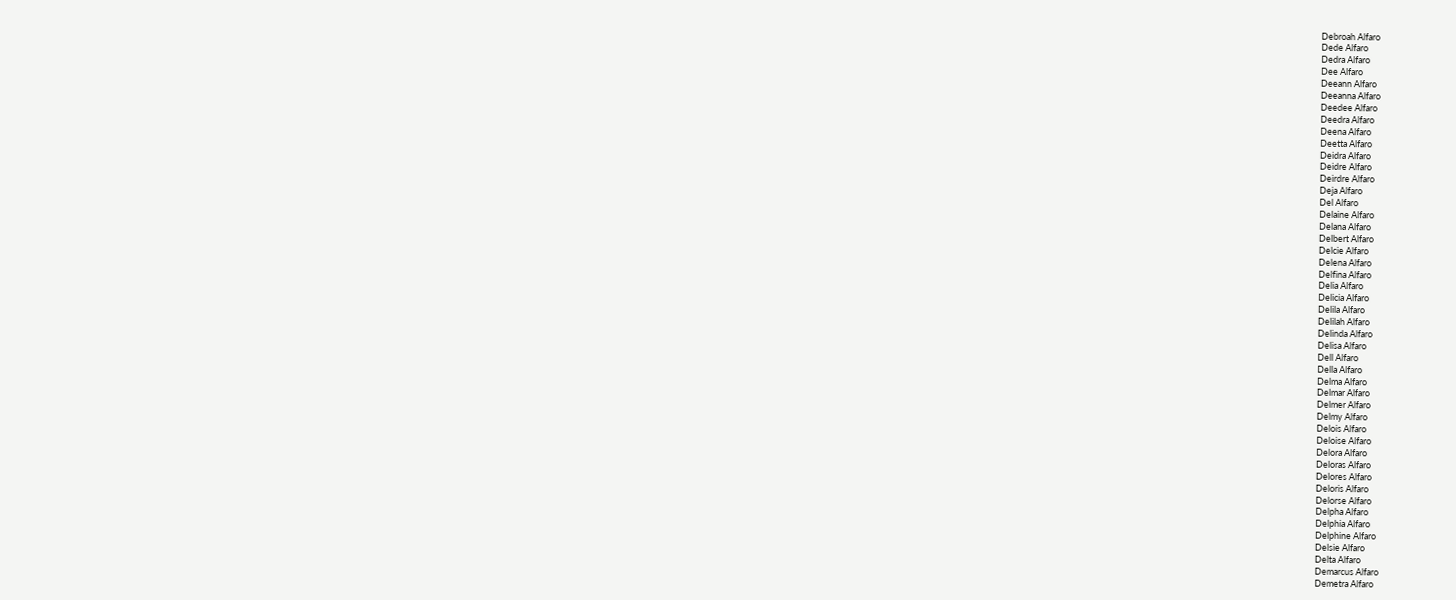Debroah Alfaro
Dede Alfaro
Dedra Alfaro
Dee Alfaro
Deeann Alfaro
Deeanna Alfaro
Deedee Alfaro
Deedra Alfaro
Deena Alfaro
Deetta Alfaro
Deidra Alfaro
Deidre Alfaro
Deirdre Alfaro
Deja Alfaro
Del Alfaro
Delaine Alfaro
Delana Alfaro
Delbert Alfaro
Delcie Alfaro
Delena Alfaro
Delfina Alfaro
Delia Alfaro
Delicia Alfaro
Delila Alfaro
Delilah Alfaro
Delinda Alfaro
Delisa Alfaro
Dell Alfaro
Della Alfaro
Delma Alfaro
Delmar Alfaro
Delmer Alfaro
Delmy Alfaro
Delois Alfaro
Deloise Alfaro
Delora Alfaro
Deloras Alfaro
Delores Alfaro
Deloris Alfaro
Delorse Alfaro
Delpha Alfaro
Delphia Alfaro
Delphine Alfaro
Delsie Alfaro
Delta Alfaro
Demarcus Alfaro
Demetra Alfaro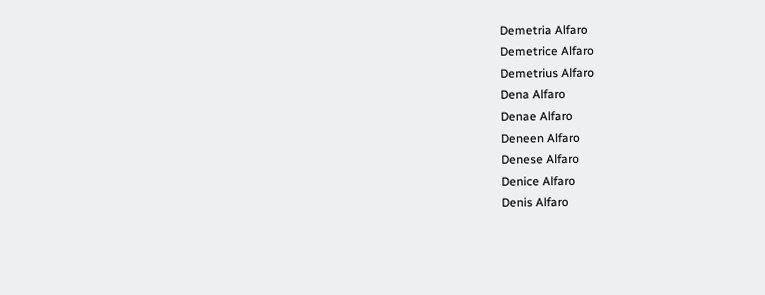Demetria Alfaro
Demetrice Alfaro
Demetrius Alfaro
Dena Alfaro
Denae Alfaro
Deneen Alfaro
Denese Alfaro
Denice Alfaro
Denis Alfaro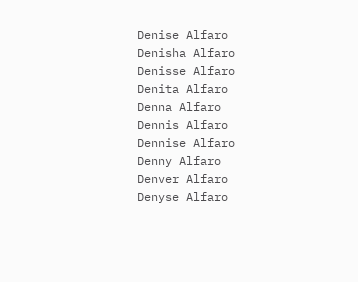Denise Alfaro
Denisha Alfaro
Denisse Alfaro
Denita Alfaro
Denna Alfaro
Dennis Alfaro
Dennise Alfaro
Denny Alfaro
Denver Alfaro
Denyse Alfaro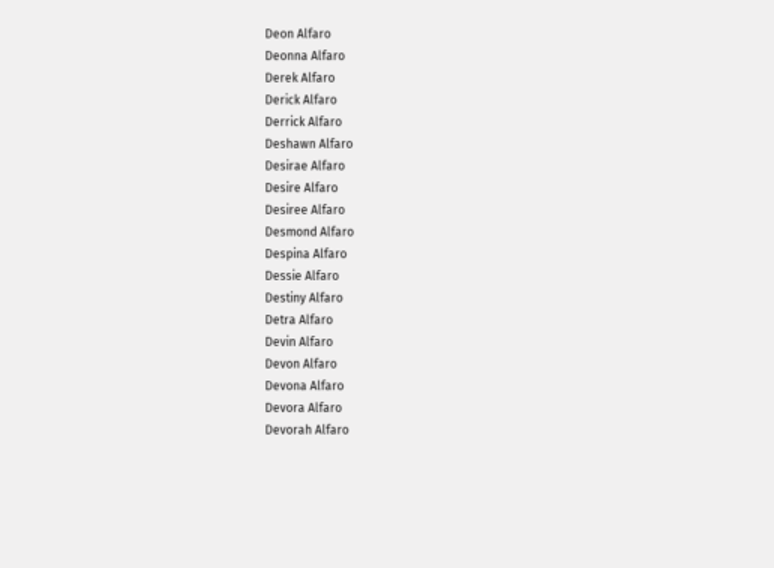Deon Alfaro
Deonna Alfaro
Derek Alfaro
Derick Alfaro
Derrick Alfaro
Deshawn Alfaro
Desirae Alfaro
Desire Alfaro
Desiree Alfaro
Desmond Alfaro
Despina Alfaro
Dessie Alfaro
Destiny Alfaro
Detra Alfaro
Devin Alfaro
Devon Alfaro
Devona Alfaro
Devora Alfaro
Devorah Alfaro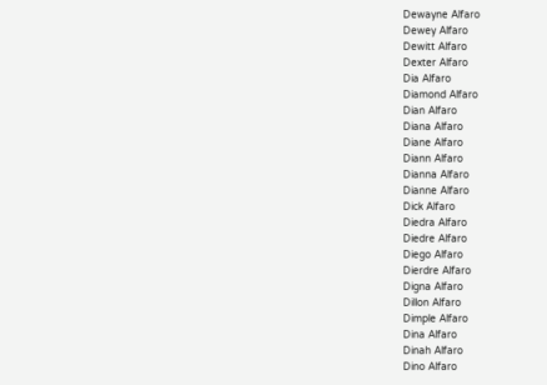Dewayne Alfaro
Dewey Alfaro
Dewitt Alfaro
Dexter Alfaro
Dia Alfaro
Diamond Alfaro
Dian Alfaro
Diana Alfaro
Diane Alfaro
Diann Alfaro
Dianna Alfaro
Dianne Alfaro
Dick Alfaro
Diedra Alfaro
Diedre Alfaro
Diego Alfaro
Dierdre Alfaro
Digna Alfaro
Dillon Alfaro
Dimple Alfaro
Dina Alfaro
Dinah Alfaro
Dino Alfaro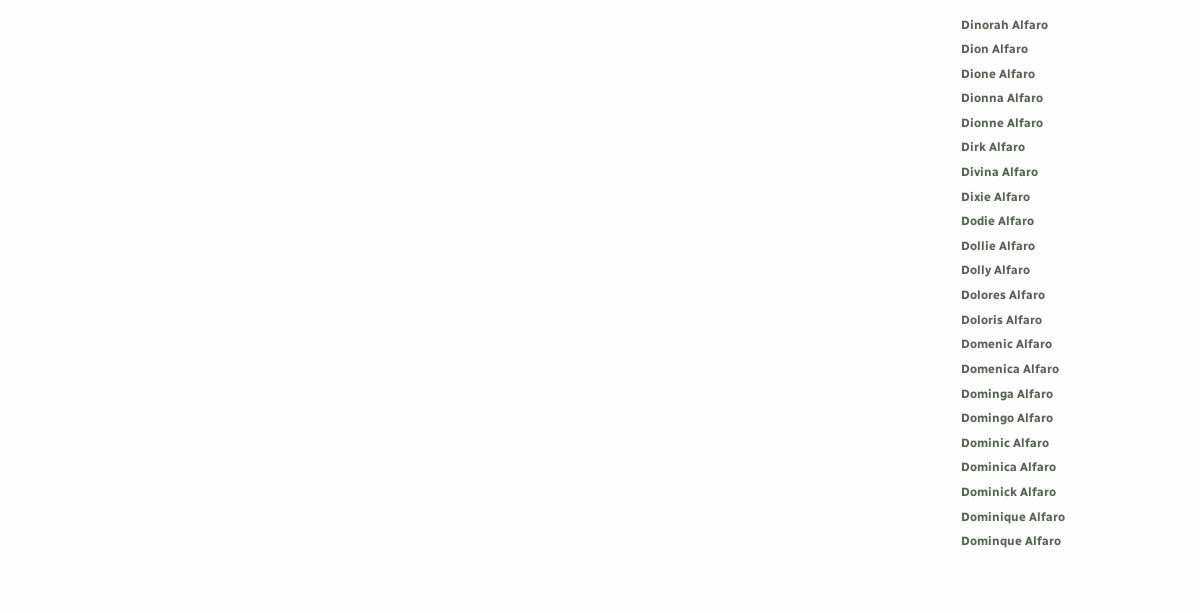Dinorah Alfaro
Dion Alfaro
Dione Alfaro
Dionna Alfaro
Dionne Alfaro
Dirk Alfaro
Divina Alfaro
Dixie Alfaro
Dodie Alfaro
Dollie Alfaro
Dolly Alfaro
Dolores Alfaro
Doloris Alfaro
Domenic Alfaro
Domenica Alfaro
Dominga Alfaro
Domingo Alfaro
Dominic Alfaro
Dominica Alfaro
Dominick Alfaro
Dominique Alfaro
Dominque Alfaro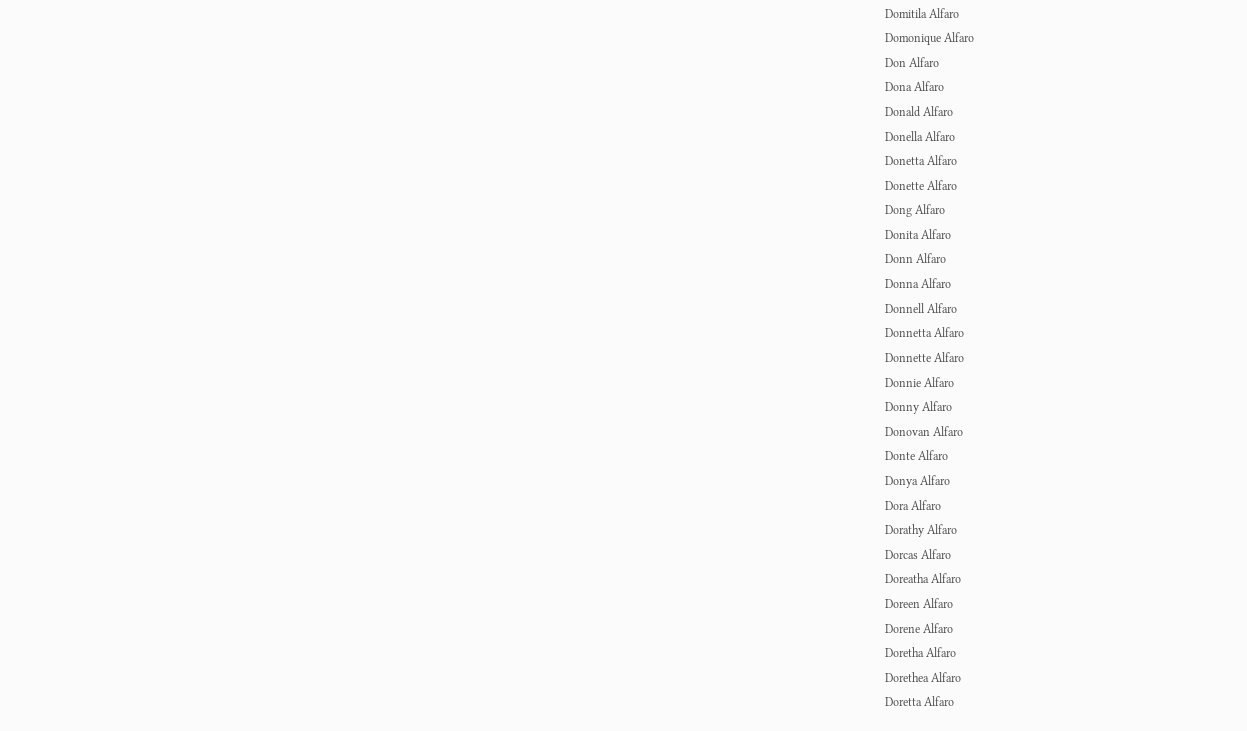Domitila Alfaro
Domonique Alfaro
Don Alfaro
Dona Alfaro
Donald Alfaro
Donella Alfaro
Donetta Alfaro
Donette Alfaro
Dong Alfaro
Donita Alfaro
Donn Alfaro
Donna Alfaro
Donnell Alfaro
Donnetta Alfaro
Donnette Alfaro
Donnie Alfaro
Donny Alfaro
Donovan Alfaro
Donte Alfaro
Donya Alfaro
Dora Alfaro
Dorathy Alfaro
Dorcas Alfaro
Doreatha Alfaro
Doreen Alfaro
Dorene Alfaro
Doretha Alfaro
Dorethea Alfaro
Doretta Alfaro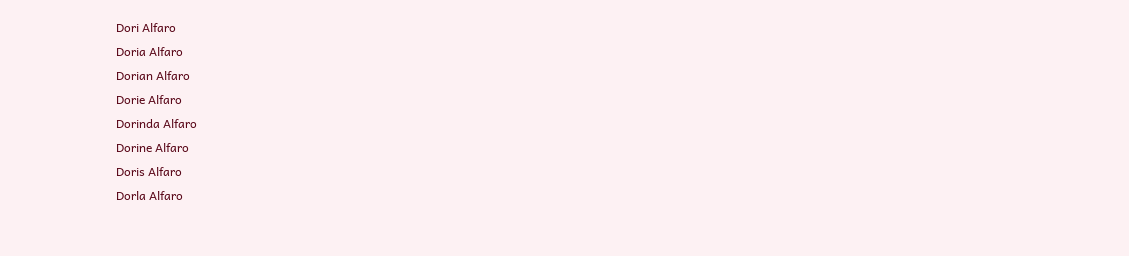Dori Alfaro
Doria Alfaro
Dorian Alfaro
Dorie Alfaro
Dorinda Alfaro
Dorine Alfaro
Doris Alfaro
Dorla Alfaro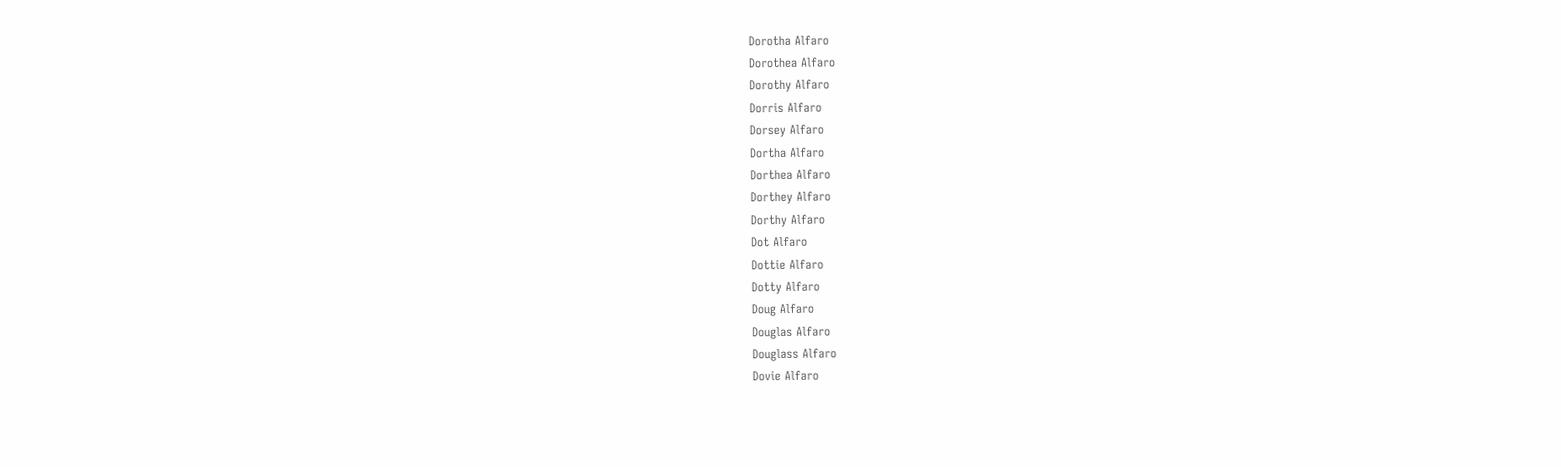Dorotha Alfaro
Dorothea Alfaro
Dorothy Alfaro
Dorris Alfaro
Dorsey Alfaro
Dortha Alfaro
Dorthea Alfaro
Dorthey Alfaro
Dorthy Alfaro
Dot Alfaro
Dottie Alfaro
Dotty Alfaro
Doug Alfaro
Douglas Alfaro
Douglass Alfaro
Dovie Alfaro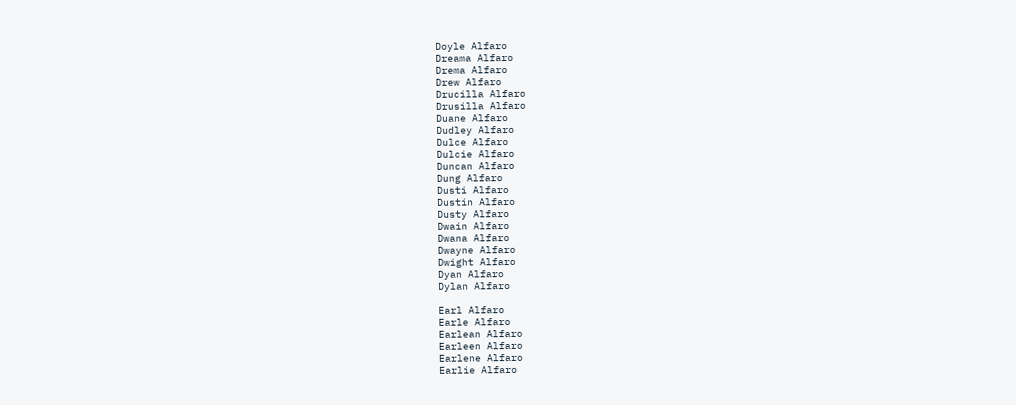Doyle Alfaro
Dreama Alfaro
Drema Alfaro
Drew Alfaro
Drucilla Alfaro
Drusilla Alfaro
Duane Alfaro
Dudley Alfaro
Dulce Alfaro
Dulcie Alfaro
Duncan Alfaro
Dung Alfaro
Dusti Alfaro
Dustin Alfaro
Dusty Alfaro
Dwain Alfaro
Dwana Alfaro
Dwayne Alfaro
Dwight Alfaro
Dyan Alfaro
Dylan Alfaro

Earl Alfaro
Earle Alfaro
Earlean Alfaro
Earleen Alfaro
Earlene Alfaro
Earlie Alfaro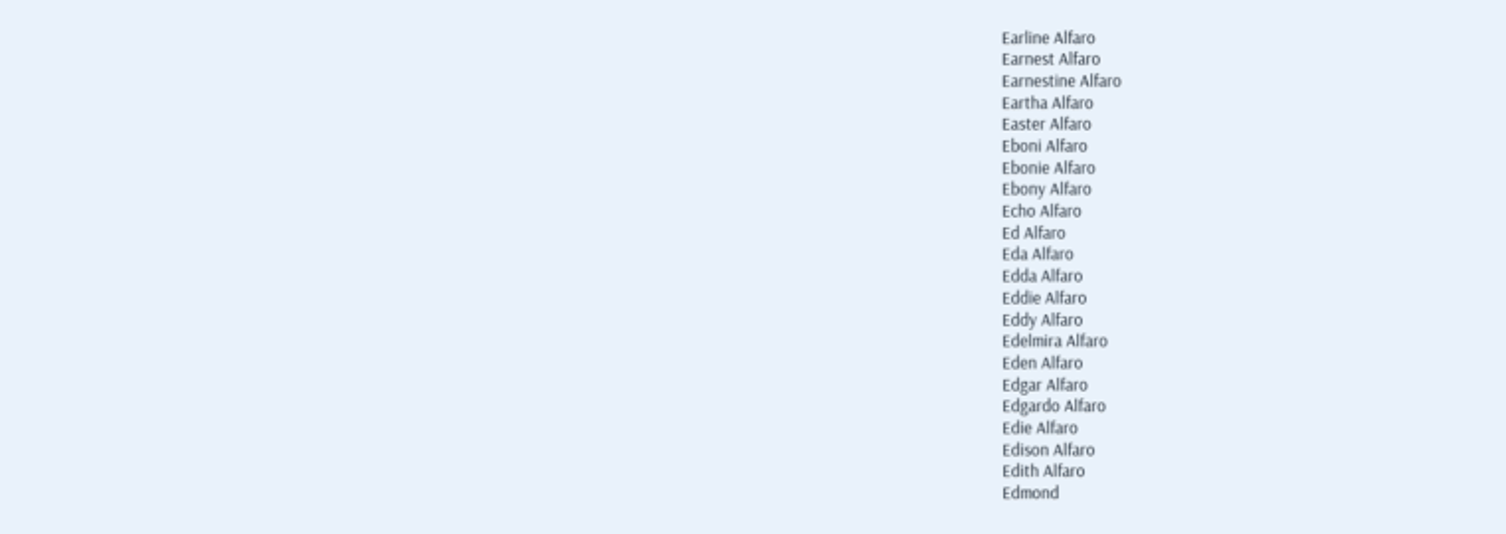Earline Alfaro
Earnest Alfaro
Earnestine Alfaro
Eartha Alfaro
Easter Alfaro
Eboni Alfaro
Ebonie Alfaro
Ebony Alfaro
Echo Alfaro
Ed Alfaro
Eda Alfaro
Edda Alfaro
Eddie Alfaro
Eddy Alfaro
Edelmira Alfaro
Eden Alfaro
Edgar Alfaro
Edgardo Alfaro
Edie Alfaro
Edison Alfaro
Edith Alfaro
Edmond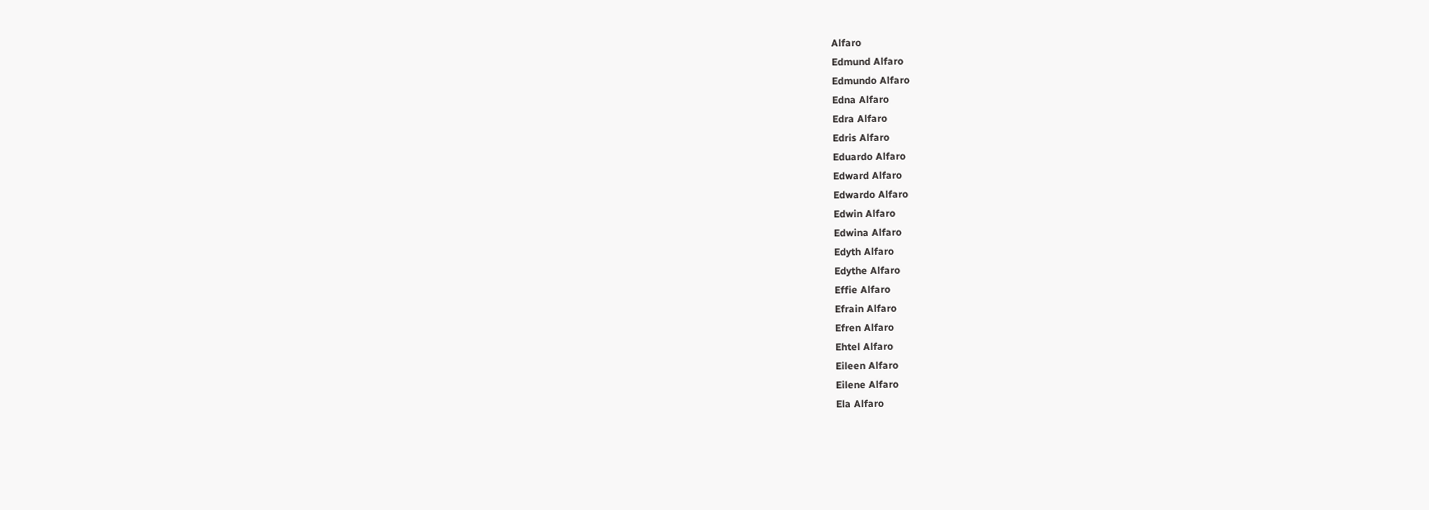Alfaro
Edmund Alfaro
Edmundo Alfaro
Edna Alfaro
Edra Alfaro
Edris Alfaro
Eduardo Alfaro
Edward Alfaro
Edwardo Alfaro
Edwin Alfaro
Edwina Alfaro
Edyth Alfaro
Edythe Alfaro
Effie Alfaro
Efrain Alfaro
Efren Alfaro
Ehtel Alfaro
Eileen Alfaro
Eilene Alfaro
Ela Alfaro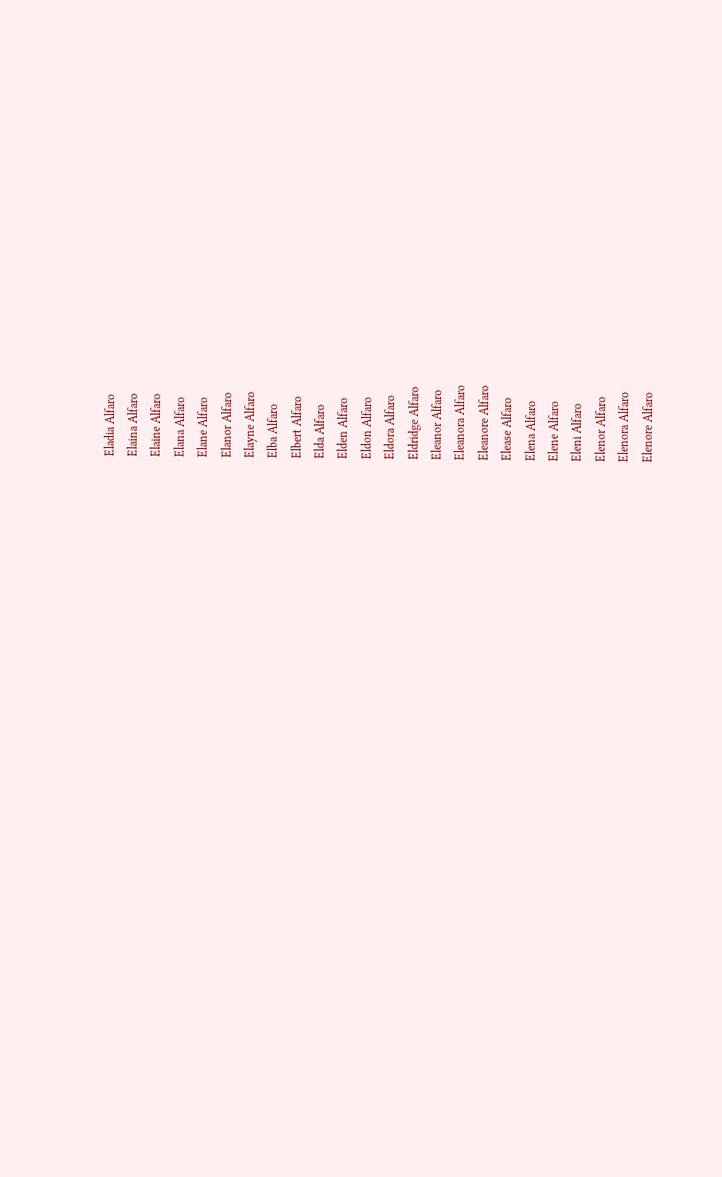Eladia Alfaro
Elaina Alfaro
Elaine Alfaro
Elana Alfaro
Elane Alfaro
Elanor Alfaro
Elayne Alfaro
Elba Alfaro
Elbert Alfaro
Elda Alfaro
Elden Alfaro
Eldon Alfaro
Eldora Alfaro
Eldridge Alfaro
Eleanor Alfaro
Eleanora Alfaro
Eleanore Alfaro
Elease Alfaro
Elena Alfaro
Elene Alfaro
Eleni Alfaro
Elenor Alfaro
Elenora Alfaro
Elenore Alfaro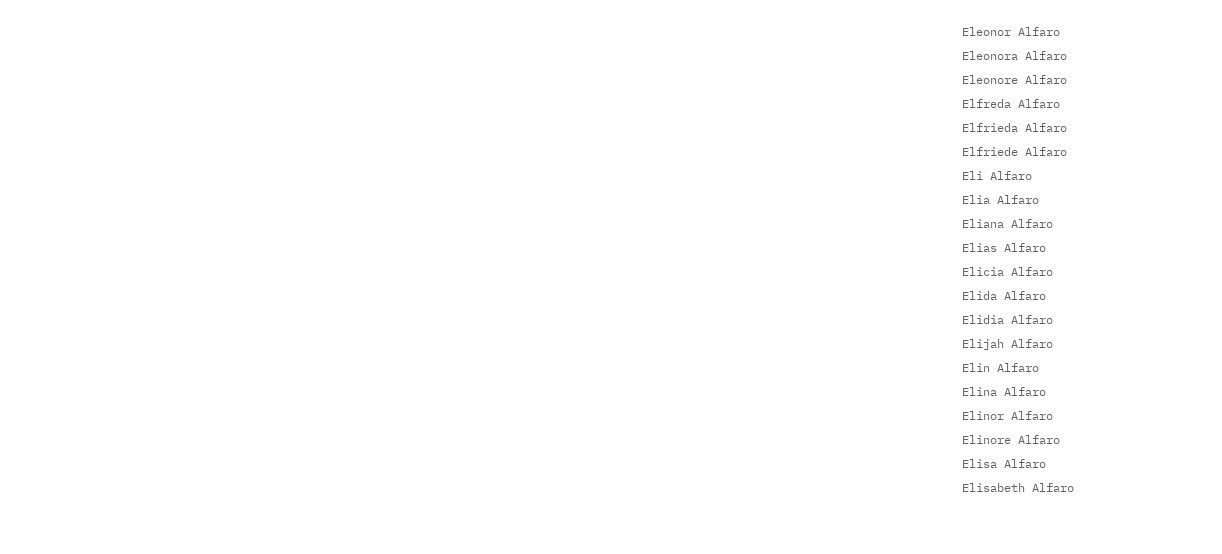Eleonor Alfaro
Eleonora Alfaro
Eleonore Alfaro
Elfreda Alfaro
Elfrieda Alfaro
Elfriede Alfaro
Eli Alfaro
Elia Alfaro
Eliana Alfaro
Elias Alfaro
Elicia Alfaro
Elida Alfaro
Elidia Alfaro
Elijah Alfaro
Elin Alfaro
Elina Alfaro
Elinor Alfaro
Elinore Alfaro
Elisa Alfaro
Elisabeth Alfaro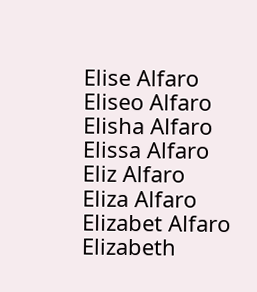Elise Alfaro
Eliseo Alfaro
Elisha Alfaro
Elissa Alfaro
Eliz Alfaro
Eliza Alfaro
Elizabet Alfaro
Elizabeth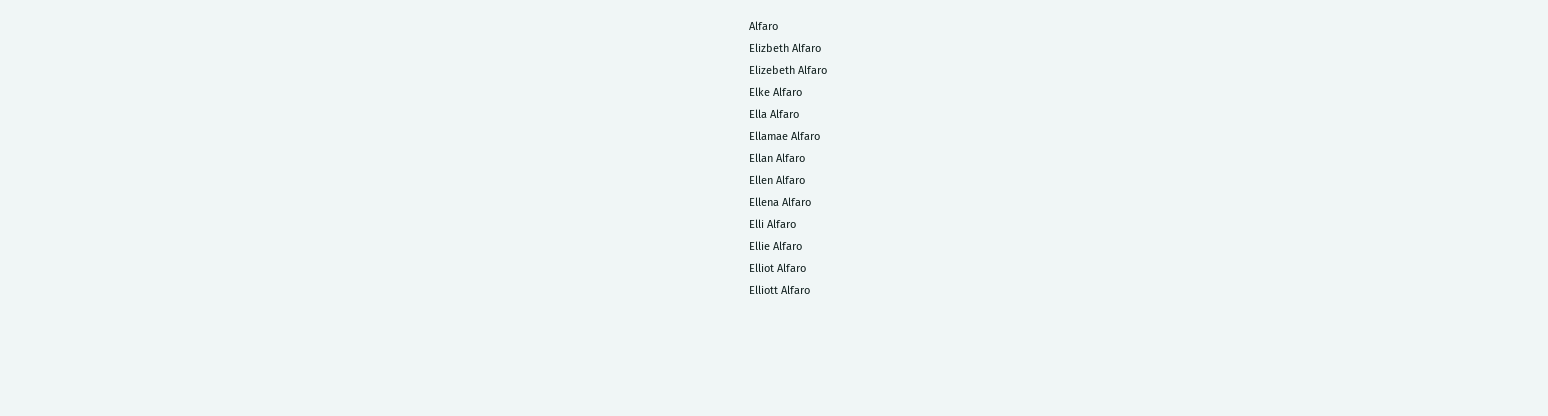Alfaro
Elizbeth Alfaro
Elizebeth Alfaro
Elke Alfaro
Ella Alfaro
Ellamae Alfaro
Ellan Alfaro
Ellen Alfaro
Ellena Alfaro
Elli Alfaro
Ellie Alfaro
Elliot Alfaro
Elliott Alfaro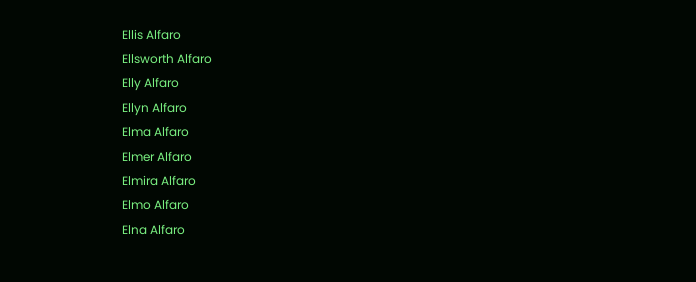Ellis Alfaro
Ellsworth Alfaro
Elly Alfaro
Ellyn Alfaro
Elma Alfaro
Elmer Alfaro
Elmira Alfaro
Elmo Alfaro
Elna Alfaro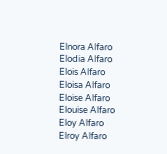Elnora Alfaro
Elodia Alfaro
Elois Alfaro
Eloisa Alfaro
Eloise Alfaro
Elouise Alfaro
Eloy Alfaro
Elroy Alfaro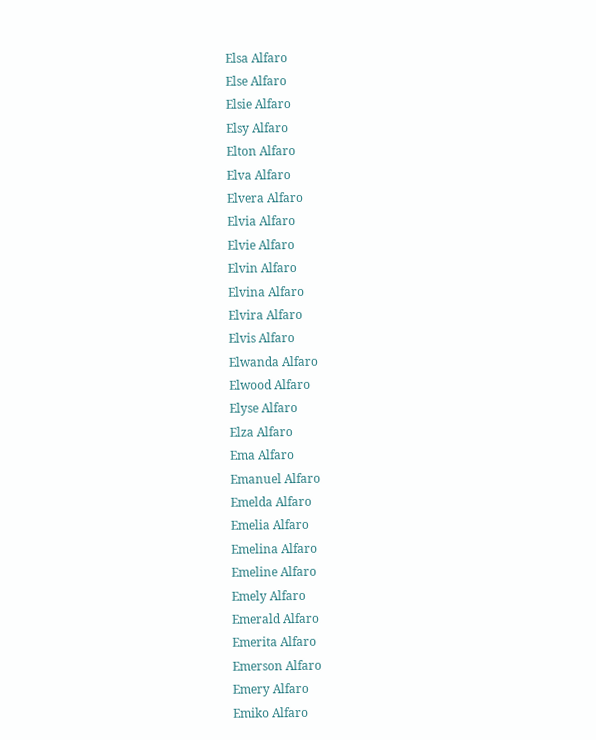Elsa Alfaro
Else Alfaro
Elsie Alfaro
Elsy Alfaro
Elton Alfaro
Elva Alfaro
Elvera Alfaro
Elvia Alfaro
Elvie Alfaro
Elvin Alfaro
Elvina Alfaro
Elvira Alfaro
Elvis Alfaro
Elwanda Alfaro
Elwood Alfaro
Elyse Alfaro
Elza Alfaro
Ema Alfaro
Emanuel Alfaro
Emelda Alfaro
Emelia Alfaro
Emelina Alfaro
Emeline Alfaro
Emely Alfaro
Emerald Alfaro
Emerita Alfaro
Emerson Alfaro
Emery Alfaro
Emiko Alfaro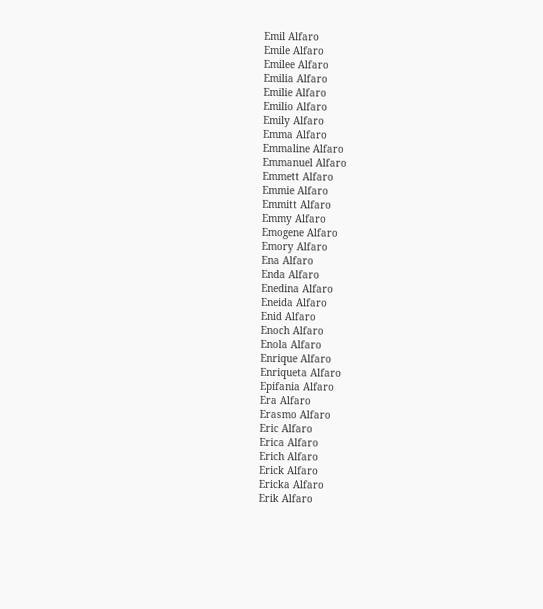Emil Alfaro
Emile Alfaro
Emilee Alfaro
Emilia Alfaro
Emilie Alfaro
Emilio Alfaro
Emily Alfaro
Emma Alfaro
Emmaline Alfaro
Emmanuel Alfaro
Emmett Alfaro
Emmie Alfaro
Emmitt Alfaro
Emmy Alfaro
Emogene Alfaro
Emory Alfaro
Ena Alfaro
Enda Alfaro
Enedina Alfaro
Eneida Alfaro
Enid Alfaro
Enoch Alfaro
Enola Alfaro
Enrique Alfaro
Enriqueta Alfaro
Epifania Alfaro
Era Alfaro
Erasmo Alfaro
Eric Alfaro
Erica Alfaro
Erich Alfaro
Erick Alfaro
Ericka Alfaro
Erik Alfaro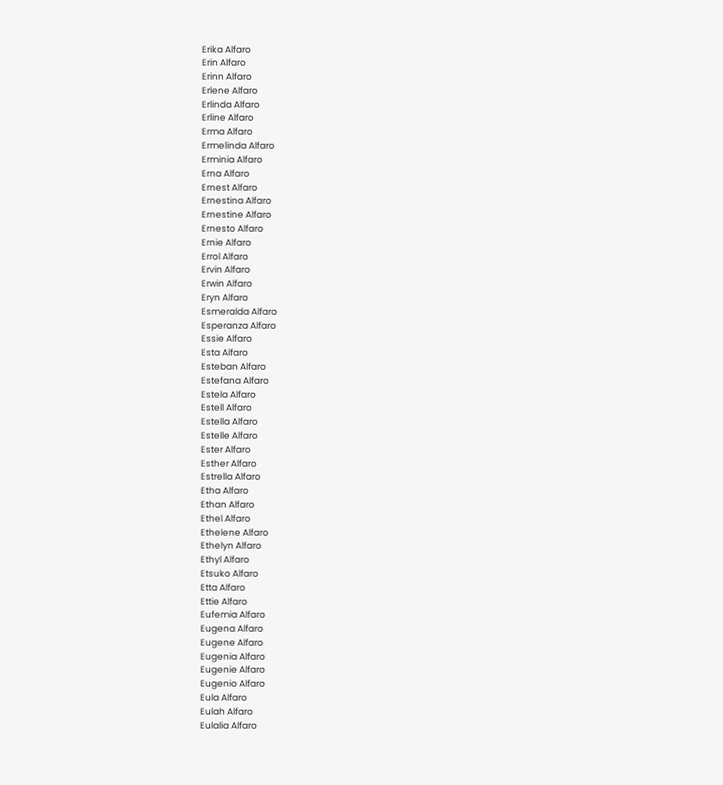Erika Alfaro
Erin Alfaro
Erinn Alfaro
Erlene Alfaro
Erlinda Alfaro
Erline Alfaro
Erma Alfaro
Ermelinda Alfaro
Erminia Alfaro
Erna Alfaro
Ernest Alfaro
Ernestina Alfaro
Ernestine Alfaro
Ernesto Alfaro
Ernie Alfaro
Errol Alfaro
Ervin Alfaro
Erwin Alfaro
Eryn Alfaro
Esmeralda Alfaro
Esperanza Alfaro
Essie Alfaro
Esta Alfaro
Esteban Alfaro
Estefana Alfaro
Estela Alfaro
Estell Alfaro
Estella Alfaro
Estelle Alfaro
Ester Alfaro
Esther Alfaro
Estrella Alfaro
Etha Alfaro
Ethan Alfaro
Ethel Alfaro
Ethelene Alfaro
Ethelyn Alfaro
Ethyl Alfaro
Etsuko Alfaro
Etta Alfaro
Ettie Alfaro
Eufemia Alfaro
Eugena Alfaro
Eugene Alfaro
Eugenia Alfaro
Eugenie Alfaro
Eugenio Alfaro
Eula Alfaro
Eulah Alfaro
Eulalia Alfaro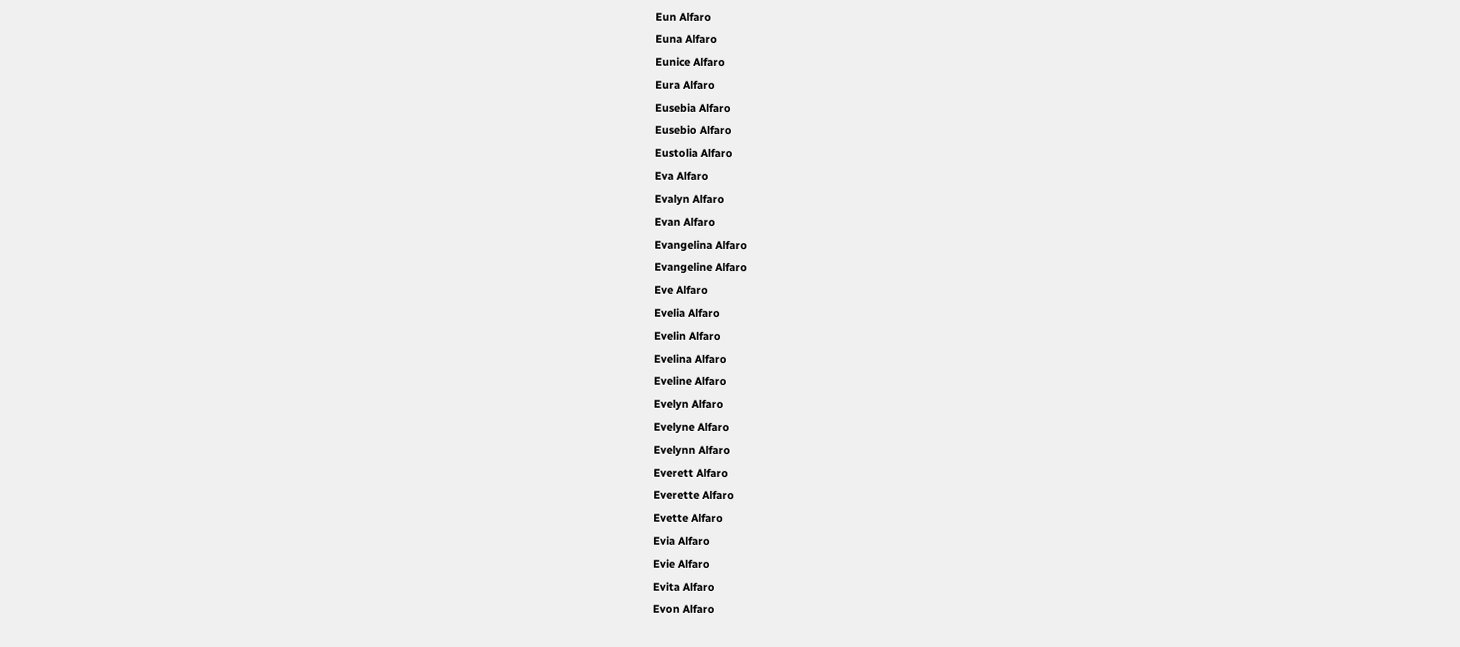Eun Alfaro
Euna Alfaro
Eunice Alfaro
Eura Alfaro
Eusebia Alfaro
Eusebio Alfaro
Eustolia Alfaro
Eva Alfaro
Evalyn Alfaro
Evan Alfaro
Evangelina Alfaro
Evangeline Alfaro
Eve Alfaro
Evelia Alfaro
Evelin Alfaro
Evelina Alfaro
Eveline Alfaro
Evelyn Alfaro
Evelyne Alfaro
Evelynn Alfaro
Everett Alfaro
Everette Alfaro
Evette Alfaro
Evia Alfaro
Evie Alfaro
Evita Alfaro
Evon Alfaro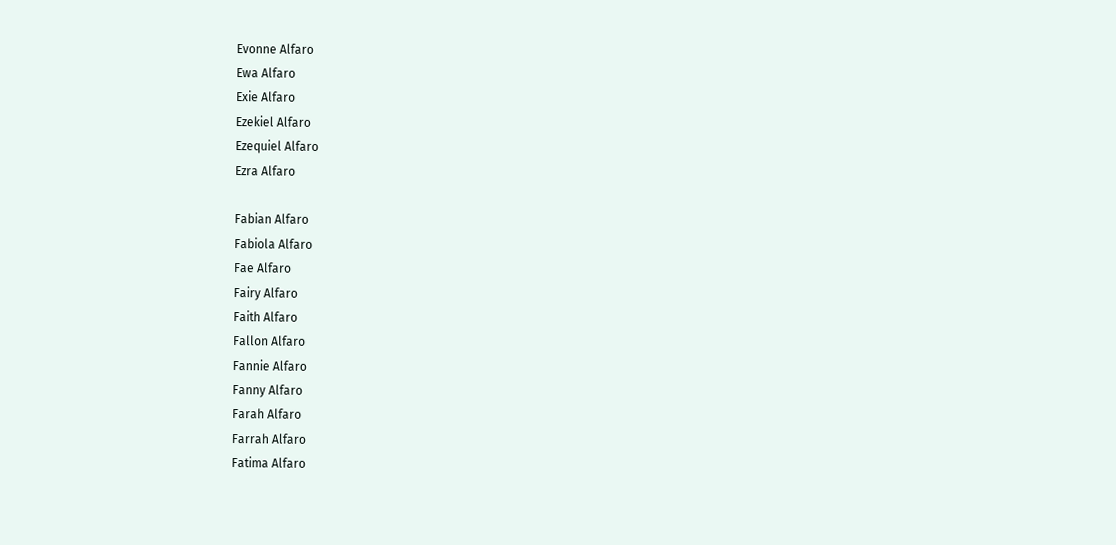Evonne Alfaro
Ewa Alfaro
Exie Alfaro
Ezekiel Alfaro
Ezequiel Alfaro
Ezra Alfaro

Fabian Alfaro
Fabiola Alfaro
Fae Alfaro
Fairy Alfaro
Faith Alfaro
Fallon Alfaro
Fannie Alfaro
Fanny Alfaro
Farah Alfaro
Farrah Alfaro
Fatima Alfaro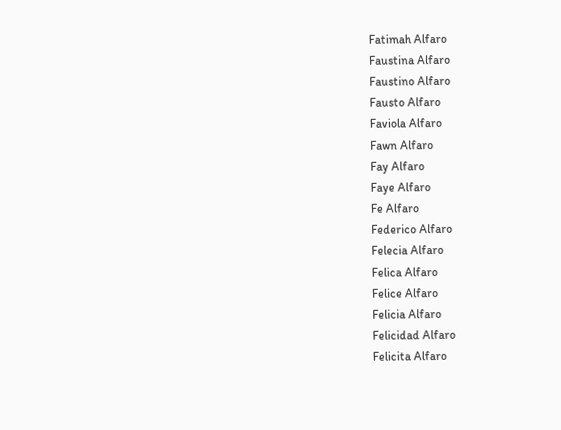Fatimah Alfaro
Faustina Alfaro
Faustino Alfaro
Fausto Alfaro
Faviola Alfaro
Fawn Alfaro
Fay Alfaro
Faye Alfaro
Fe Alfaro
Federico Alfaro
Felecia Alfaro
Felica Alfaro
Felice Alfaro
Felicia Alfaro
Felicidad Alfaro
Felicita Alfaro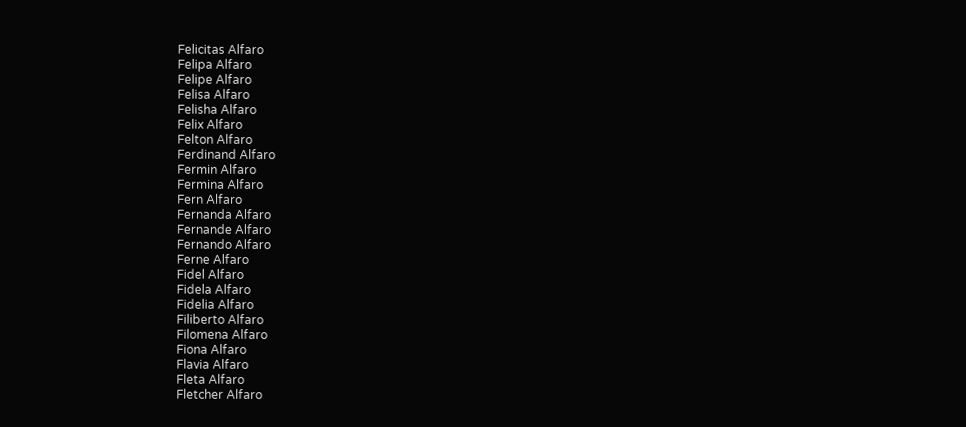Felicitas Alfaro
Felipa Alfaro
Felipe Alfaro
Felisa Alfaro
Felisha Alfaro
Felix Alfaro
Felton Alfaro
Ferdinand Alfaro
Fermin Alfaro
Fermina Alfaro
Fern Alfaro
Fernanda Alfaro
Fernande Alfaro
Fernando Alfaro
Ferne Alfaro
Fidel Alfaro
Fidela Alfaro
Fidelia Alfaro
Filiberto Alfaro
Filomena Alfaro
Fiona Alfaro
Flavia Alfaro
Fleta Alfaro
Fletcher Alfaro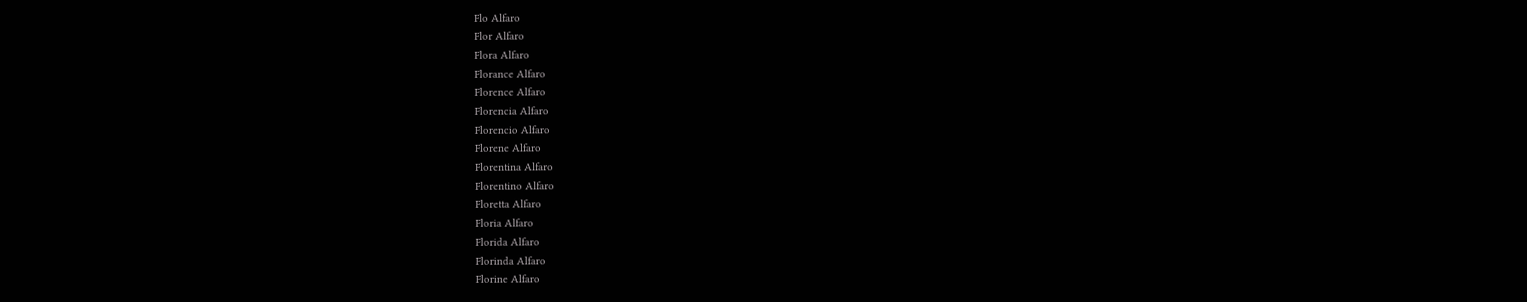Flo Alfaro
Flor Alfaro
Flora Alfaro
Florance Alfaro
Florence Alfaro
Florencia Alfaro
Florencio Alfaro
Florene Alfaro
Florentina Alfaro
Florentino Alfaro
Floretta Alfaro
Floria Alfaro
Florida Alfaro
Florinda Alfaro
Florine Alfaro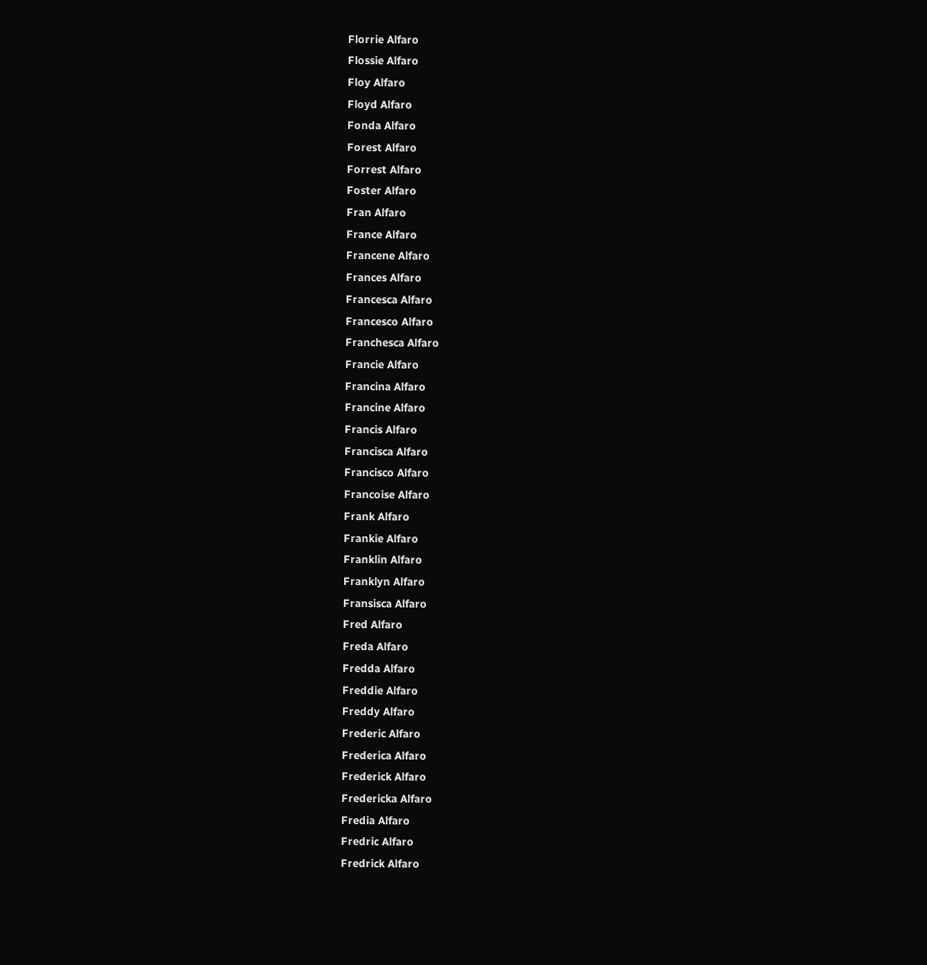Florrie Alfaro
Flossie Alfaro
Floy Alfaro
Floyd Alfaro
Fonda Alfaro
Forest Alfaro
Forrest Alfaro
Foster Alfaro
Fran Alfaro
France Alfaro
Francene Alfaro
Frances Alfaro
Francesca Alfaro
Francesco Alfaro
Franchesca Alfaro
Francie Alfaro
Francina Alfaro
Francine Alfaro
Francis Alfaro
Francisca Alfaro
Francisco Alfaro
Francoise Alfaro
Frank Alfaro
Frankie Alfaro
Franklin Alfaro
Franklyn Alfaro
Fransisca Alfaro
Fred Alfaro
Freda Alfaro
Fredda Alfaro
Freddie Alfaro
Freddy Alfaro
Frederic Alfaro
Frederica Alfaro
Frederick Alfaro
Fredericka Alfaro
Fredia Alfaro
Fredric Alfaro
Fredrick Alfaro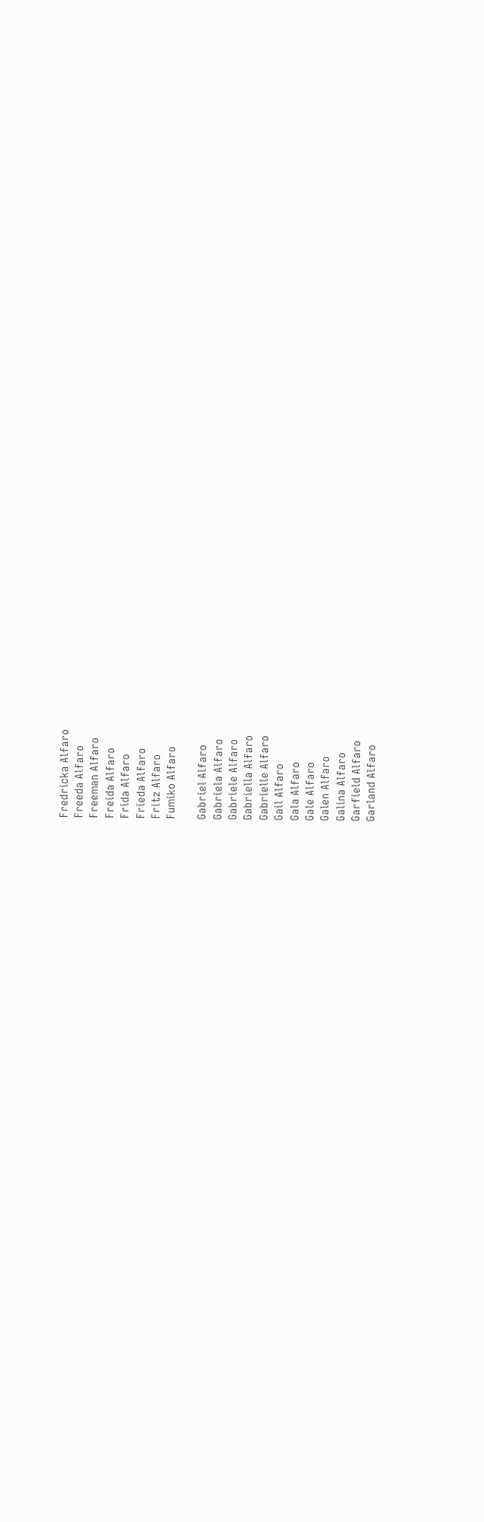Fredricka Alfaro
Freeda Alfaro
Freeman Alfaro
Freida Alfaro
Frida Alfaro
Frieda Alfaro
Fritz Alfaro
Fumiko Alfaro

Gabriel Alfaro
Gabriela Alfaro
Gabriele Alfaro
Gabriella Alfaro
Gabrielle Alfaro
Gail Alfaro
Gala Alfaro
Gale Alfaro
Galen Alfaro
Galina Alfaro
Garfield Alfaro
Garland Alfaro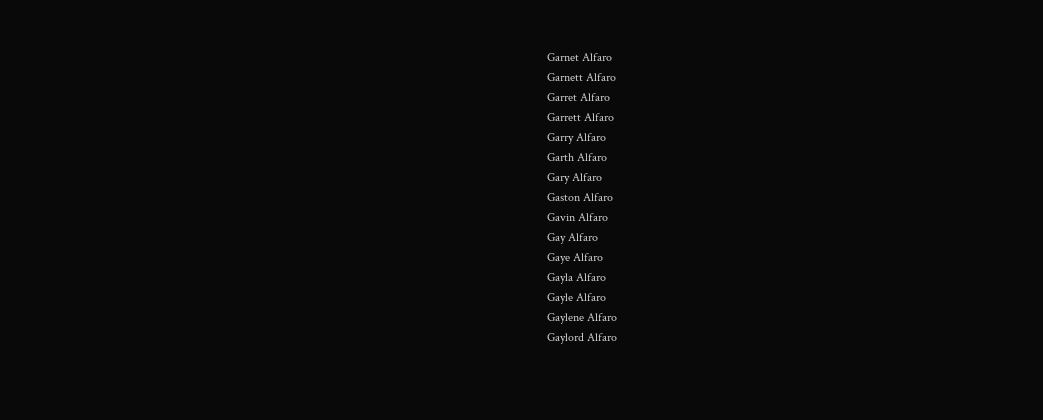Garnet Alfaro
Garnett Alfaro
Garret Alfaro
Garrett Alfaro
Garry Alfaro
Garth Alfaro
Gary Alfaro
Gaston Alfaro
Gavin Alfaro
Gay Alfaro
Gaye Alfaro
Gayla Alfaro
Gayle Alfaro
Gaylene Alfaro
Gaylord Alfaro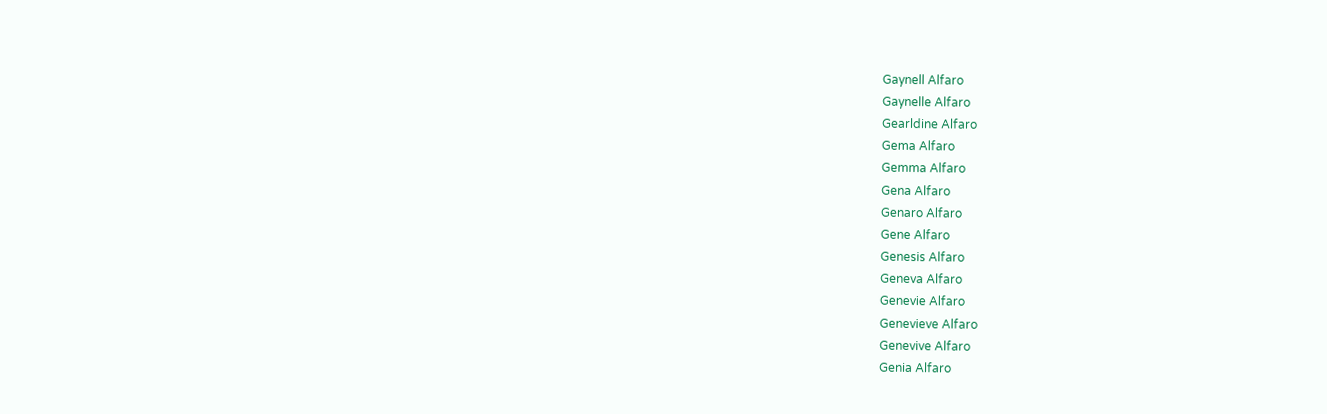Gaynell Alfaro
Gaynelle Alfaro
Gearldine Alfaro
Gema Alfaro
Gemma Alfaro
Gena Alfaro
Genaro Alfaro
Gene Alfaro
Genesis Alfaro
Geneva Alfaro
Genevie Alfaro
Genevieve Alfaro
Genevive Alfaro
Genia Alfaro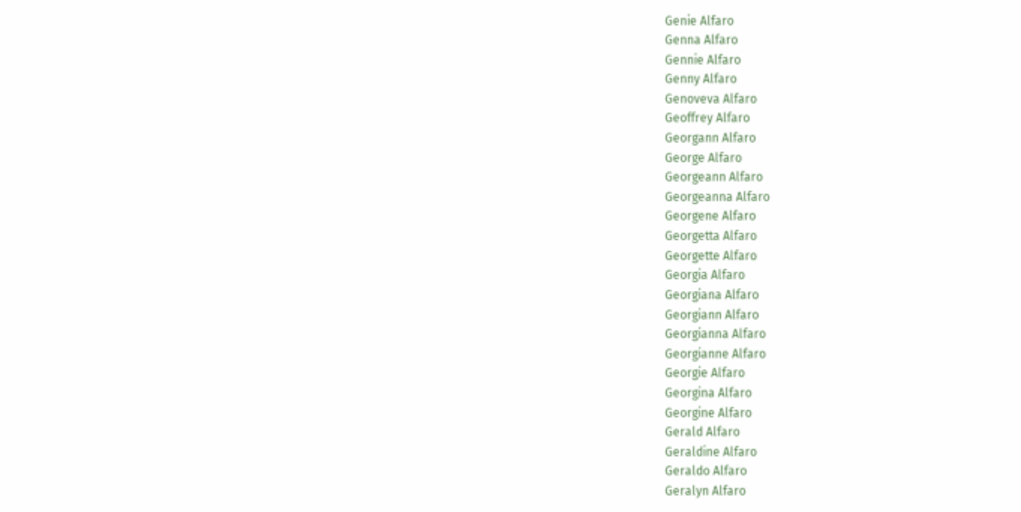Genie Alfaro
Genna Alfaro
Gennie Alfaro
Genny Alfaro
Genoveva Alfaro
Geoffrey Alfaro
Georgann Alfaro
George Alfaro
Georgeann Alfaro
Georgeanna Alfaro
Georgene Alfaro
Georgetta Alfaro
Georgette Alfaro
Georgia Alfaro
Georgiana Alfaro
Georgiann Alfaro
Georgianna Alfaro
Georgianne Alfaro
Georgie Alfaro
Georgina Alfaro
Georgine Alfaro
Gerald Alfaro
Geraldine Alfaro
Geraldo Alfaro
Geralyn Alfaro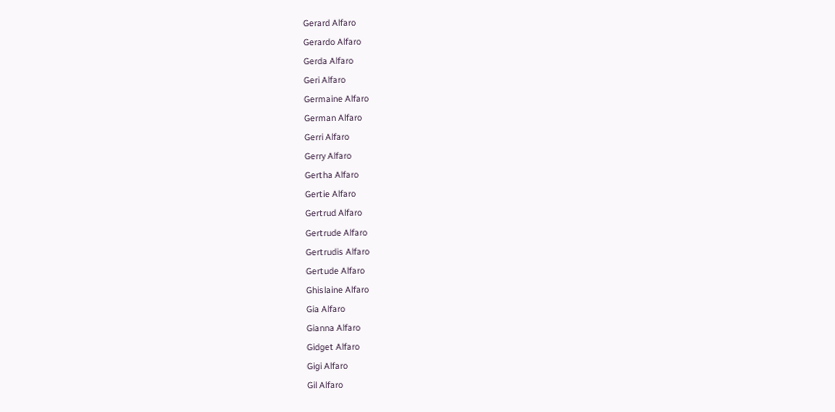Gerard Alfaro
Gerardo Alfaro
Gerda Alfaro
Geri Alfaro
Germaine Alfaro
German Alfaro
Gerri Alfaro
Gerry Alfaro
Gertha Alfaro
Gertie Alfaro
Gertrud Alfaro
Gertrude Alfaro
Gertrudis Alfaro
Gertude Alfaro
Ghislaine Alfaro
Gia Alfaro
Gianna Alfaro
Gidget Alfaro
Gigi Alfaro
Gil Alfaro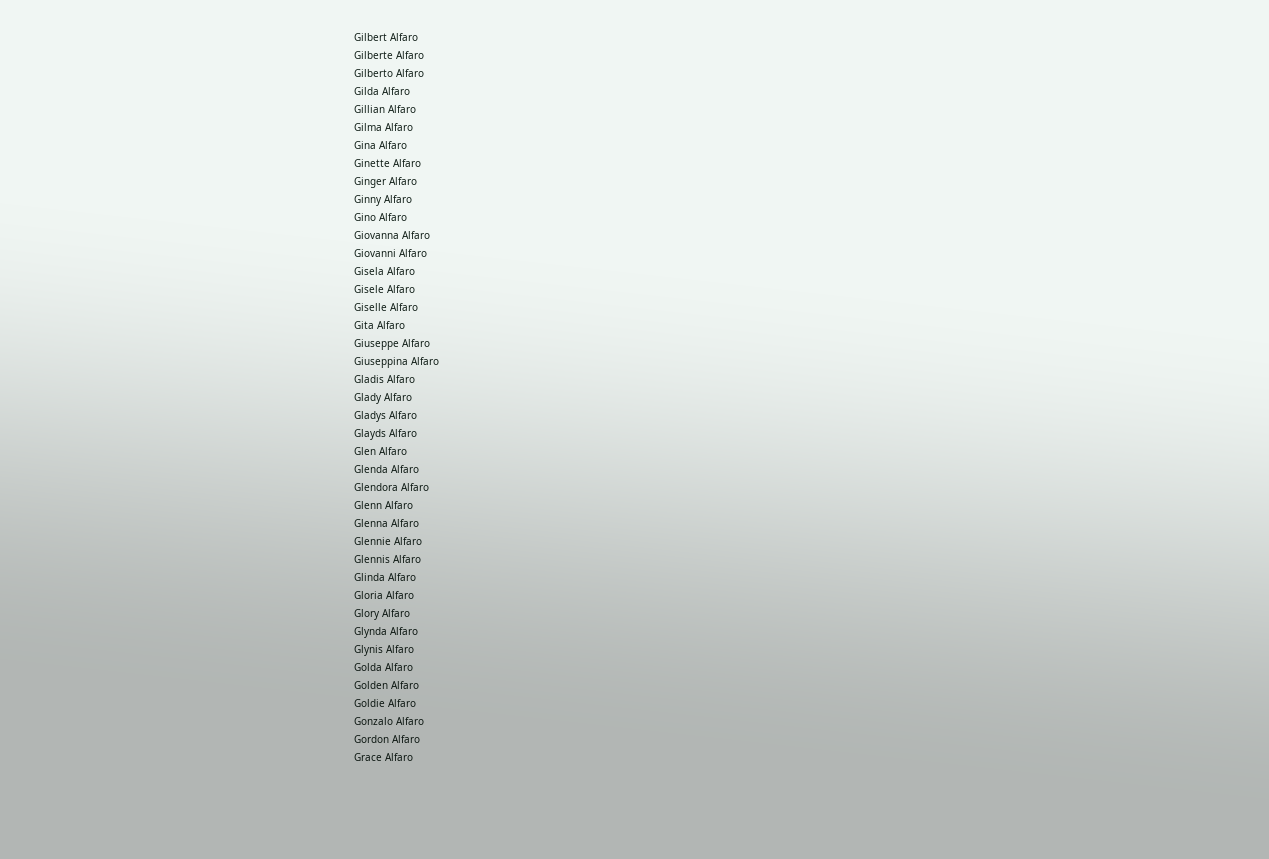Gilbert Alfaro
Gilberte Alfaro
Gilberto Alfaro
Gilda Alfaro
Gillian Alfaro
Gilma Alfaro
Gina Alfaro
Ginette Alfaro
Ginger Alfaro
Ginny Alfaro
Gino Alfaro
Giovanna Alfaro
Giovanni Alfaro
Gisela Alfaro
Gisele Alfaro
Giselle Alfaro
Gita Alfaro
Giuseppe Alfaro
Giuseppina Alfaro
Gladis Alfaro
Glady Alfaro
Gladys Alfaro
Glayds Alfaro
Glen Alfaro
Glenda Alfaro
Glendora Alfaro
Glenn Alfaro
Glenna Alfaro
Glennie Alfaro
Glennis Alfaro
Glinda Alfaro
Gloria Alfaro
Glory Alfaro
Glynda Alfaro
Glynis Alfaro
Golda Alfaro
Golden Alfaro
Goldie Alfaro
Gonzalo Alfaro
Gordon Alfaro
Grace Alfaro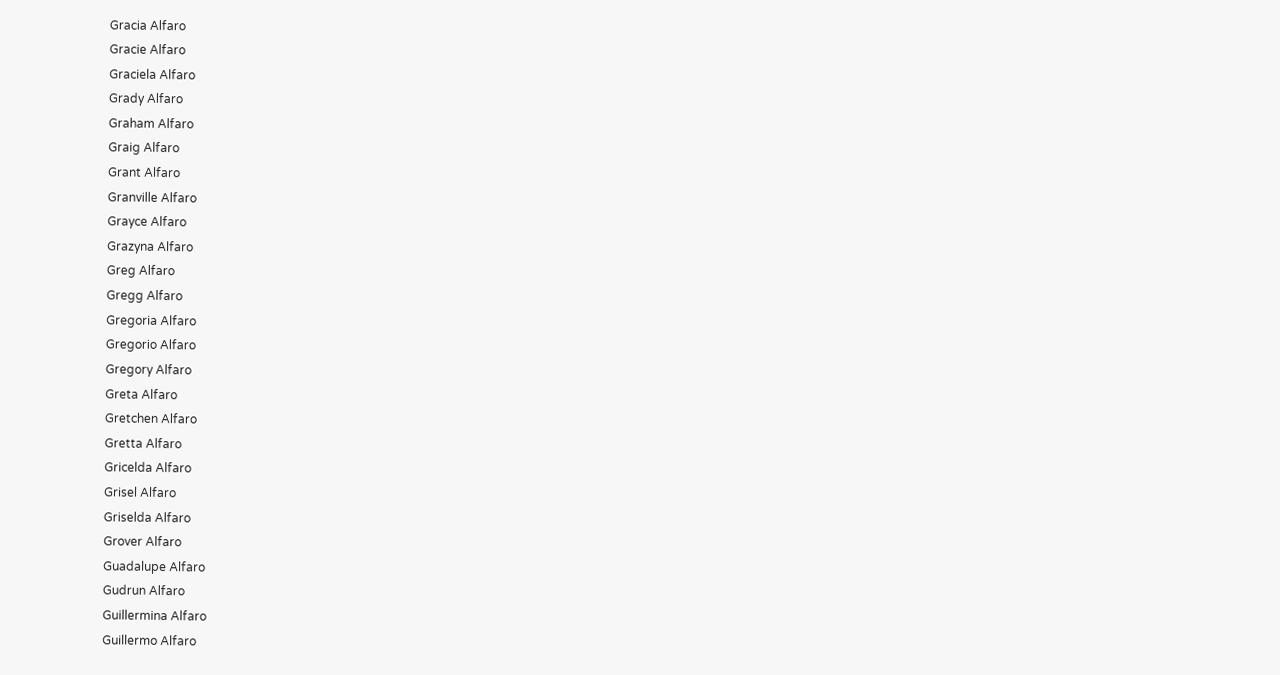Gracia Alfaro
Gracie Alfaro
Graciela Alfaro
Grady Alfaro
Graham Alfaro
Graig Alfaro
Grant Alfaro
Granville Alfaro
Grayce Alfaro
Grazyna Alfaro
Greg Alfaro
Gregg Alfaro
Gregoria Alfaro
Gregorio Alfaro
Gregory Alfaro
Greta Alfaro
Gretchen Alfaro
Gretta Alfaro
Gricelda Alfaro
Grisel Alfaro
Griselda Alfaro
Grover Alfaro
Guadalupe Alfaro
Gudrun Alfaro
Guillermina Alfaro
Guillermo Alfaro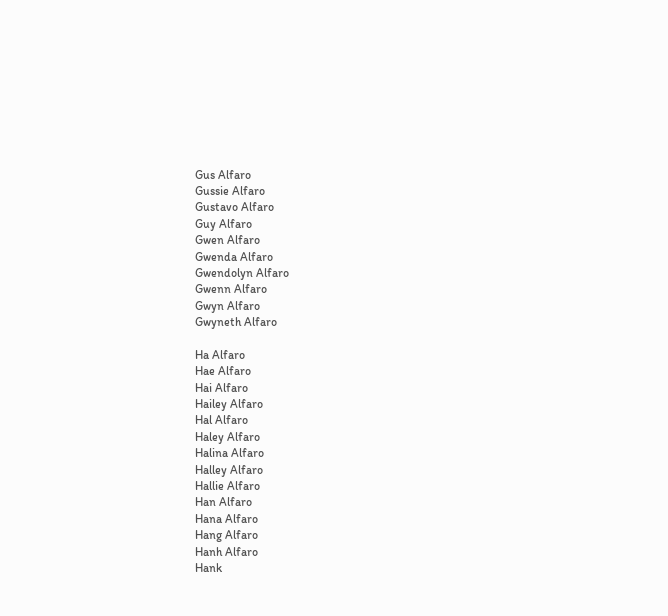Gus Alfaro
Gussie Alfaro
Gustavo Alfaro
Guy Alfaro
Gwen Alfaro
Gwenda Alfaro
Gwendolyn Alfaro
Gwenn Alfaro
Gwyn Alfaro
Gwyneth Alfaro

Ha Alfaro
Hae Alfaro
Hai Alfaro
Hailey Alfaro
Hal Alfaro
Haley Alfaro
Halina Alfaro
Halley Alfaro
Hallie Alfaro
Han Alfaro
Hana Alfaro
Hang Alfaro
Hanh Alfaro
Hank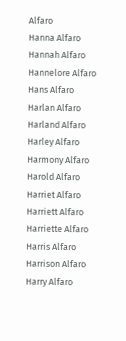Alfaro
Hanna Alfaro
Hannah Alfaro
Hannelore Alfaro
Hans Alfaro
Harlan Alfaro
Harland Alfaro
Harley Alfaro
Harmony Alfaro
Harold Alfaro
Harriet Alfaro
Harriett Alfaro
Harriette Alfaro
Harris Alfaro
Harrison Alfaro
Harry Alfaro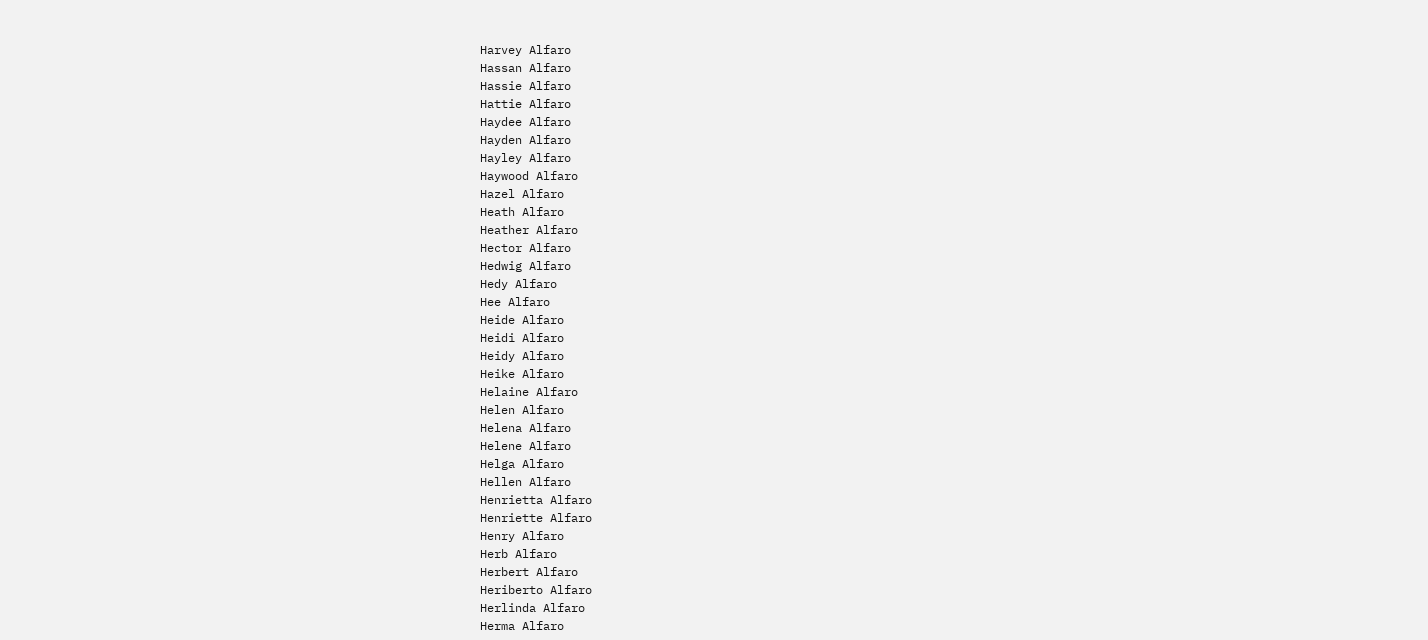Harvey Alfaro
Hassan Alfaro
Hassie Alfaro
Hattie Alfaro
Haydee Alfaro
Hayden Alfaro
Hayley Alfaro
Haywood Alfaro
Hazel Alfaro
Heath Alfaro
Heather Alfaro
Hector Alfaro
Hedwig Alfaro
Hedy Alfaro
Hee Alfaro
Heide Alfaro
Heidi Alfaro
Heidy Alfaro
Heike Alfaro
Helaine Alfaro
Helen Alfaro
Helena Alfaro
Helene Alfaro
Helga Alfaro
Hellen Alfaro
Henrietta Alfaro
Henriette Alfaro
Henry Alfaro
Herb Alfaro
Herbert Alfaro
Heriberto Alfaro
Herlinda Alfaro
Herma Alfaro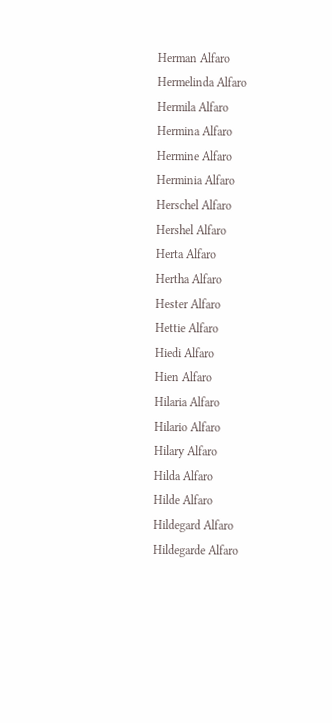Herman Alfaro
Hermelinda Alfaro
Hermila Alfaro
Hermina Alfaro
Hermine Alfaro
Herminia Alfaro
Herschel Alfaro
Hershel Alfaro
Herta Alfaro
Hertha Alfaro
Hester Alfaro
Hettie Alfaro
Hiedi Alfaro
Hien Alfaro
Hilaria Alfaro
Hilario Alfaro
Hilary Alfaro
Hilda Alfaro
Hilde Alfaro
Hildegard Alfaro
Hildegarde Alfaro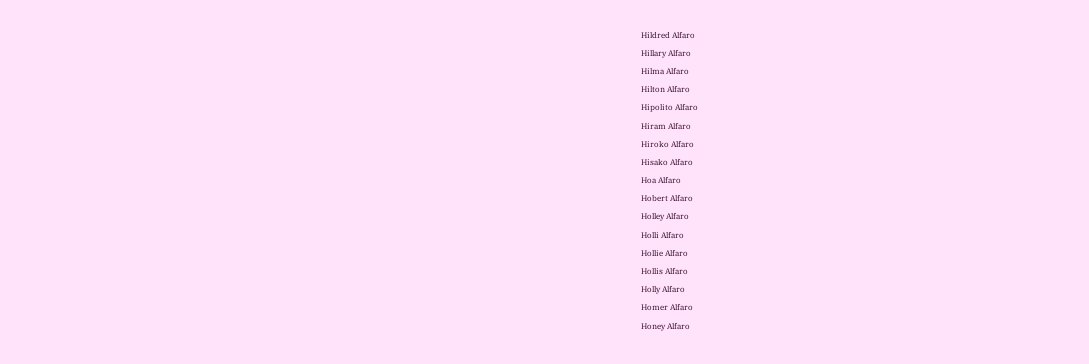Hildred Alfaro
Hillary Alfaro
Hilma Alfaro
Hilton Alfaro
Hipolito Alfaro
Hiram Alfaro
Hiroko Alfaro
Hisako Alfaro
Hoa Alfaro
Hobert Alfaro
Holley Alfaro
Holli Alfaro
Hollie Alfaro
Hollis Alfaro
Holly Alfaro
Homer Alfaro
Honey Alfaro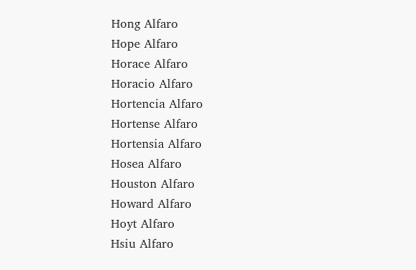Hong Alfaro
Hope Alfaro
Horace Alfaro
Horacio Alfaro
Hortencia Alfaro
Hortense Alfaro
Hortensia Alfaro
Hosea Alfaro
Houston Alfaro
Howard Alfaro
Hoyt Alfaro
Hsiu Alfaro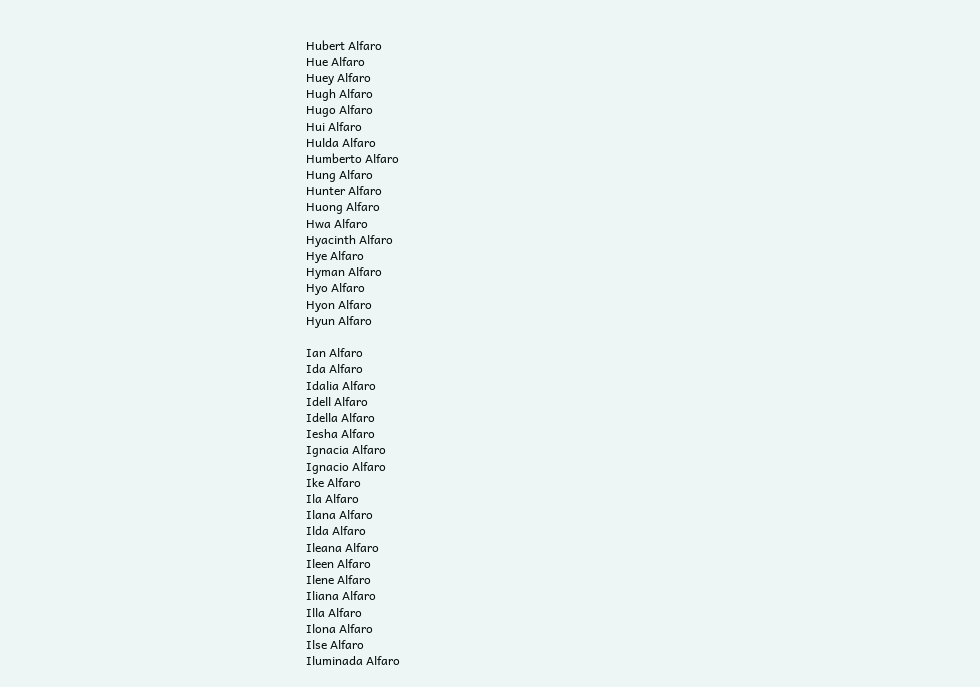Hubert Alfaro
Hue Alfaro
Huey Alfaro
Hugh Alfaro
Hugo Alfaro
Hui Alfaro
Hulda Alfaro
Humberto Alfaro
Hung Alfaro
Hunter Alfaro
Huong Alfaro
Hwa Alfaro
Hyacinth Alfaro
Hye Alfaro
Hyman Alfaro
Hyo Alfaro
Hyon Alfaro
Hyun Alfaro

Ian Alfaro
Ida Alfaro
Idalia Alfaro
Idell Alfaro
Idella Alfaro
Iesha Alfaro
Ignacia Alfaro
Ignacio Alfaro
Ike Alfaro
Ila Alfaro
Ilana Alfaro
Ilda Alfaro
Ileana Alfaro
Ileen Alfaro
Ilene Alfaro
Iliana Alfaro
Illa Alfaro
Ilona Alfaro
Ilse Alfaro
Iluminada Alfaro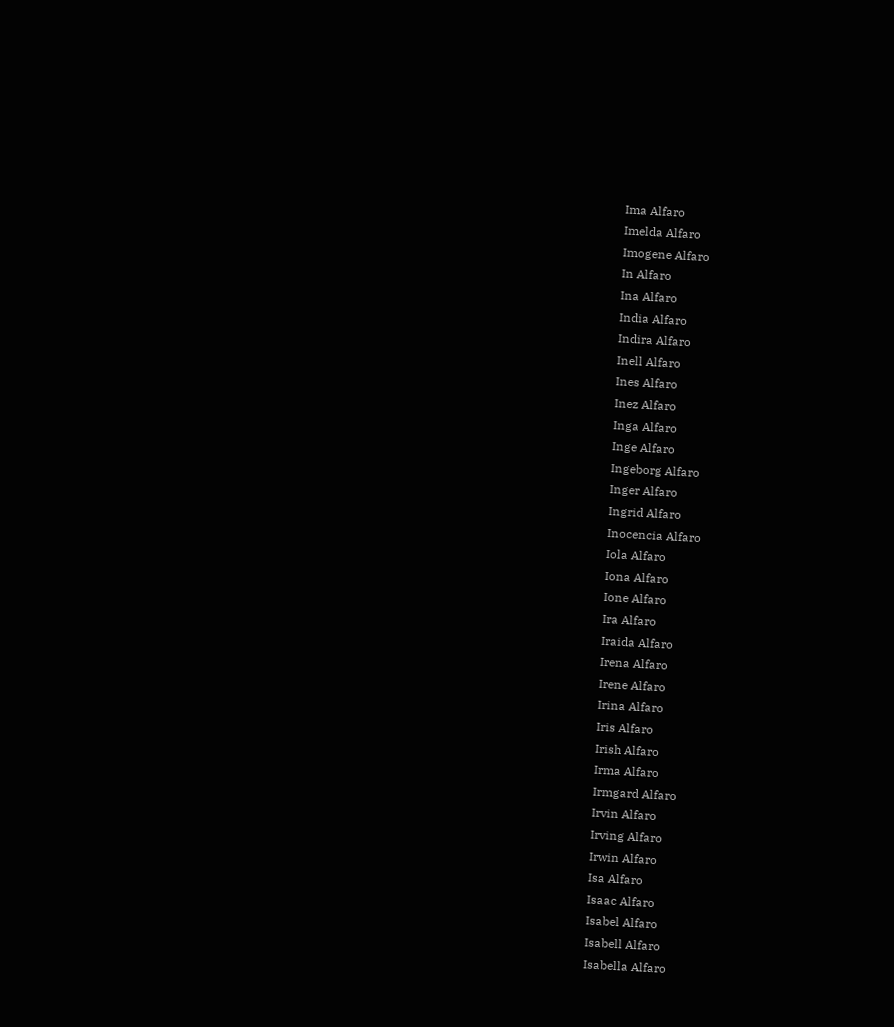Ima Alfaro
Imelda Alfaro
Imogene Alfaro
In Alfaro
Ina Alfaro
India Alfaro
Indira Alfaro
Inell Alfaro
Ines Alfaro
Inez Alfaro
Inga Alfaro
Inge Alfaro
Ingeborg Alfaro
Inger Alfaro
Ingrid Alfaro
Inocencia Alfaro
Iola Alfaro
Iona Alfaro
Ione Alfaro
Ira Alfaro
Iraida Alfaro
Irena Alfaro
Irene Alfaro
Irina Alfaro
Iris Alfaro
Irish Alfaro
Irma Alfaro
Irmgard Alfaro
Irvin Alfaro
Irving Alfaro
Irwin Alfaro
Isa Alfaro
Isaac Alfaro
Isabel Alfaro
Isabell Alfaro
Isabella Alfaro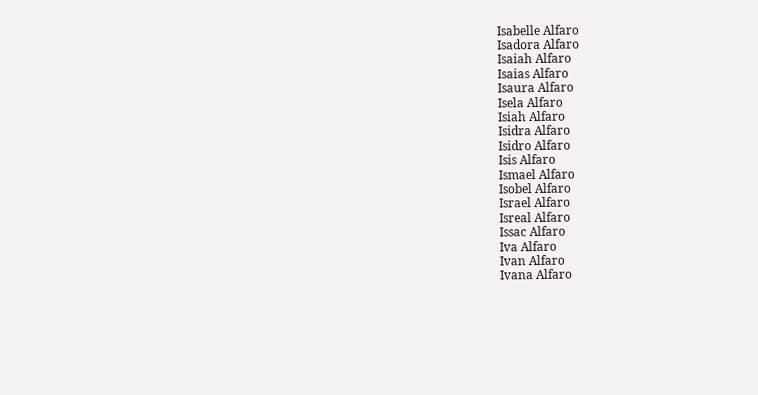Isabelle Alfaro
Isadora Alfaro
Isaiah Alfaro
Isaias Alfaro
Isaura Alfaro
Isela Alfaro
Isiah Alfaro
Isidra Alfaro
Isidro Alfaro
Isis Alfaro
Ismael Alfaro
Isobel Alfaro
Israel Alfaro
Isreal Alfaro
Issac Alfaro
Iva Alfaro
Ivan Alfaro
Ivana Alfaro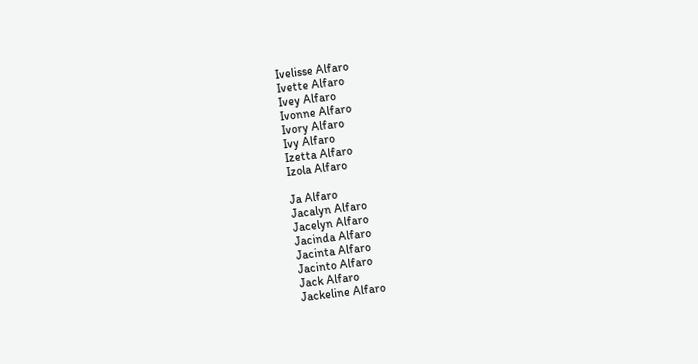Ivelisse Alfaro
Ivette Alfaro
Ivey Alfaro
Ivonne Alfaro
Ivory Alfaro
Ivy Alfaro
Izetta Alfaro
Izola Alfaro

Ja Alfaro
Jacalyn Alfaro
Jacelyn Alfaro
Jacinda Alfaro
Jacinta Alfaro
Jacinto Alfaro
Jack Alfaro
Jackeline Alfaro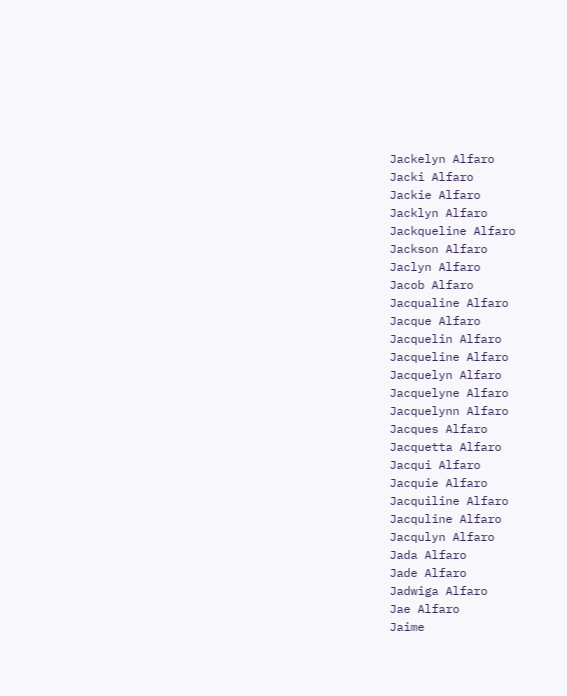Jackelyn Alfaro
Jacki Alfaro
Jackie Alfaro
Jacklyn Alfaro
Jackqueline Alfaro
Jackson Alfaro
Jaclyn Alfaro
Jacob Alfaro
Jacqualine Alfaro
Jacque Alfaro
Jacquelin Alfaro
Jacqueline Alfaro
Jacquelyn Alfaro
Jacquelyne Alfaro
Jacquelynn Alfaro
Jacques Alfaro
Jacquetta Alfaro
Jacqui Alfaro
Jacquie Alfaro
Jacquiline Alfaro
Jacquline Alfaro
Jacqulyn Alfaro
Jada Alfaro
Jade Alfaro
Jadwiga Alfaro
Jae Alfaro
Jaime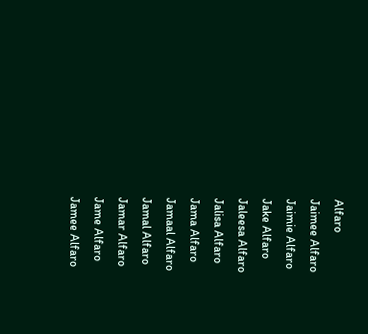Alfaro
Jaimee Alfaro
Jaimie Alfaro
Jake Alfaro
Jaleesa Alfaro
Jalisa Alfaro
Jama Alfaro
Jamaal Alfaro
Jamal Alfaro
Jamar Alfaro
Jame Alfaro
Jamee Alfaro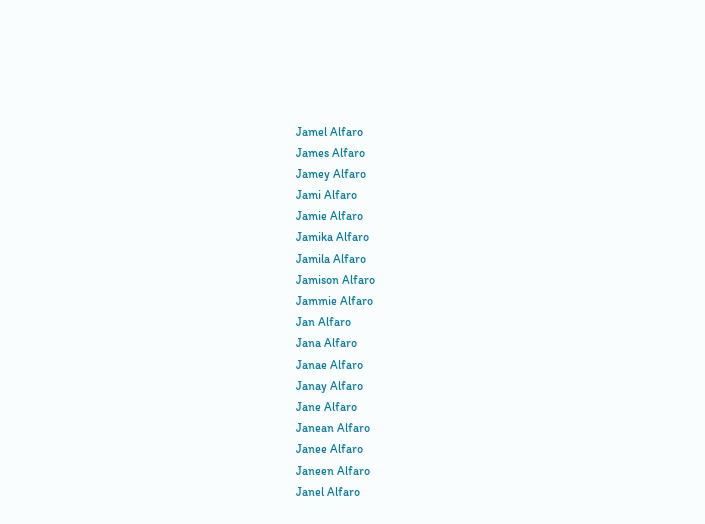Jamel Alfaro
James Alfaro
Jamey Alfaro
Jami Alfaro
Jamie Alfaro
Jamika Alfaro
Jamila Alfaro
Jamison Alfaro
Jammie Alfaro
Jan Alfaro
Jana Alfaro
Janae Alfaro
Janay Alfaro
Jane Alfaro
Janean Alfaro
Janee Alfaro
Janeen Alfaro
Janel Alfaro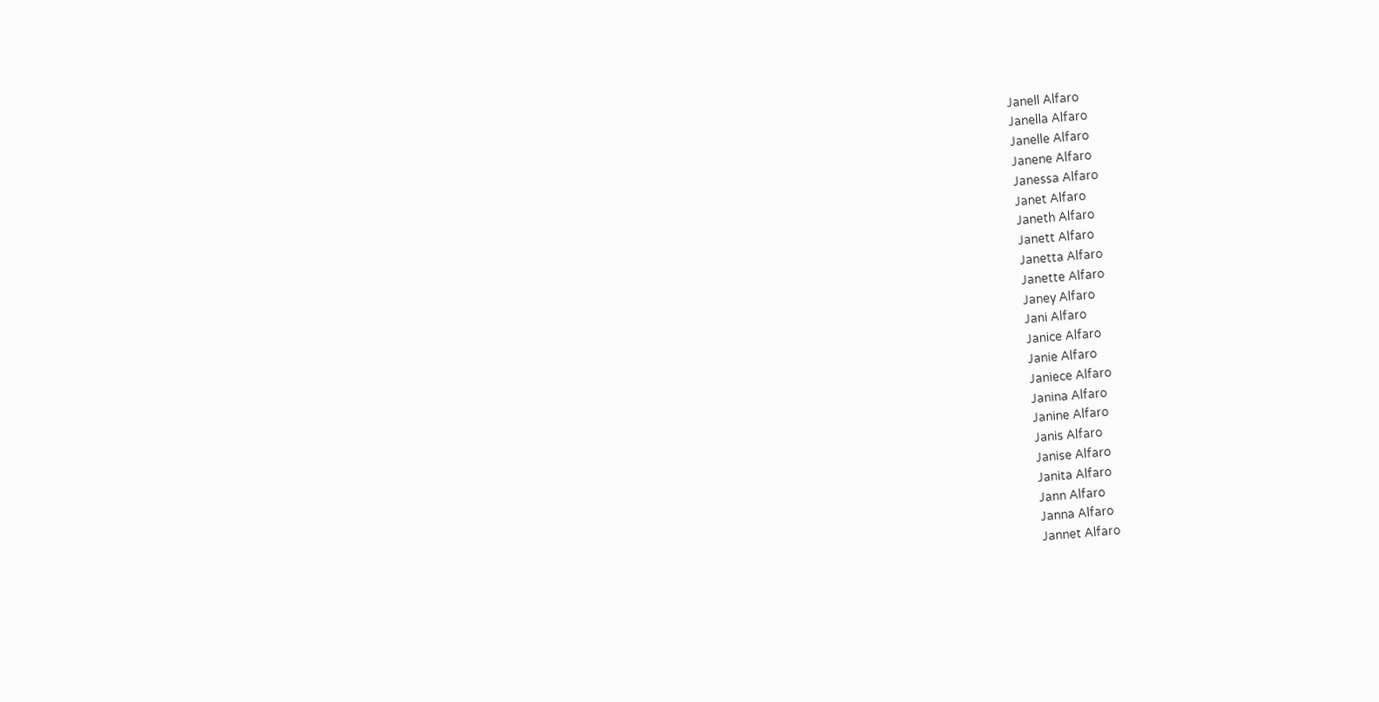Janell Alfaro
Janella Alfaro
Janelle Alfaro
Janene Alfaro
Janessa Alfaro
Janet Alfaro
Janeth Alfaro
Janett Alfaro
Janetta Alfaro
Janette Alfaro
Janey Alfaro
Jani Alfaro
Janice Alfaro
Janie Alfaro
Janiece Alfaro
Janina Alfaro
Janine Alfaro
Janis Alfaro
Janise Alfaro
Janita Alfaro
Jann Alfaro
Janna Alfaro
Jannet Alfaro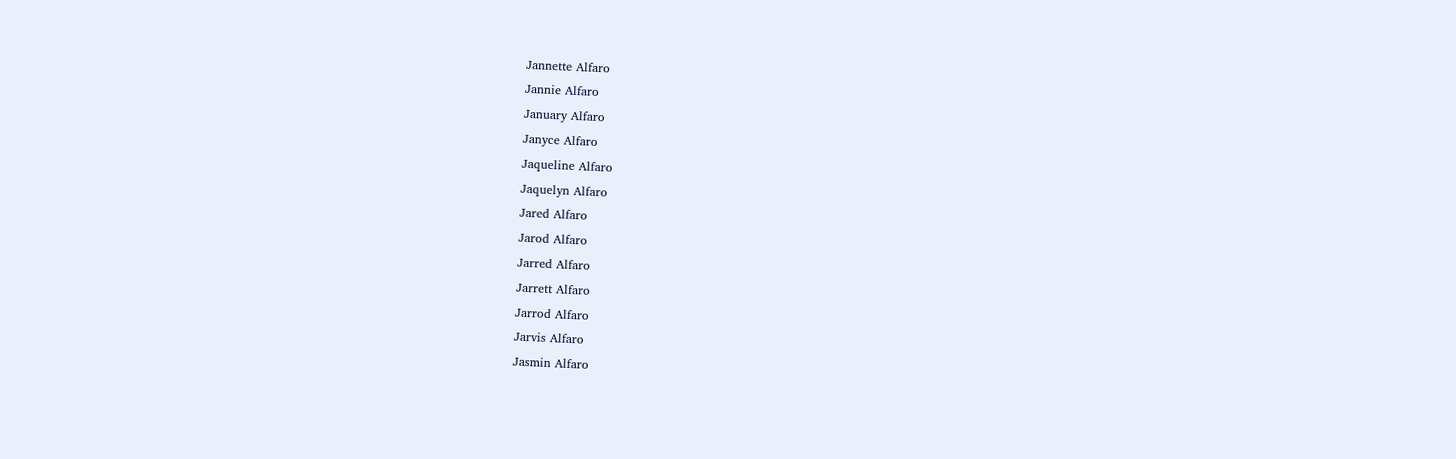Jannette Alfaro
Jannie Alfaro
January Alfaro
Janyce Alfaro
Jaqueline Alfaro
Jaquelyn Alfaro
Jared Alfaro
Jarod Alfaro
Jarred Alfaro
Jarrett Alfaro
Jarrod Alfaro
Jarvis Alfaro
Jasmin Alfaro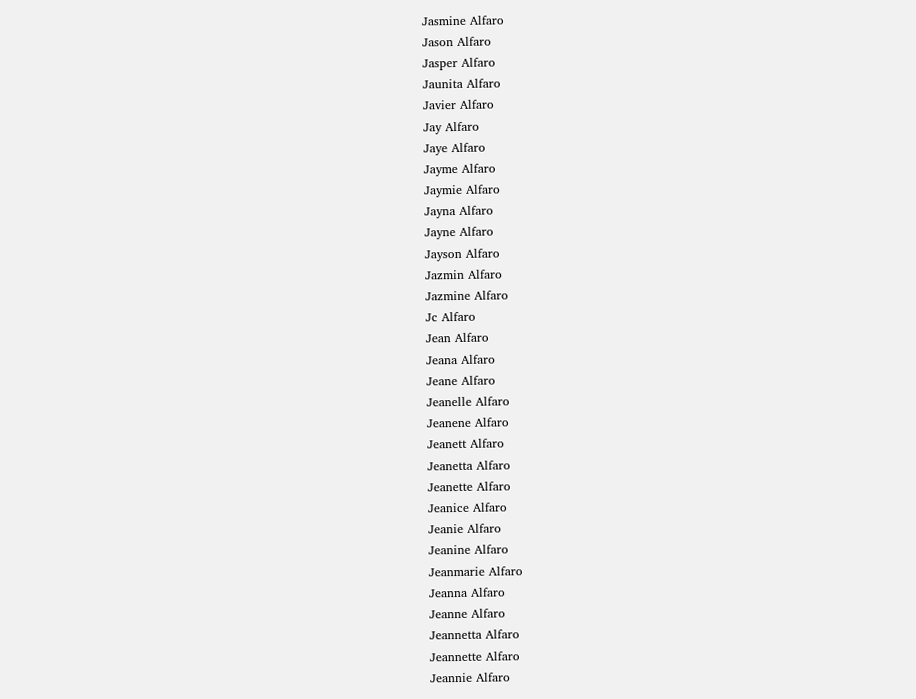Jasmine Alfaro
Jason Alfaro
Jasper Alfaro
Jaunita Alfaro
Javier Alfaro
Jay Alfaro
Jaye Alfaro
Jayme Alfaro
Jaymie Alfaro
Jayna Alfaro
Jayne Alfaro
Jayson Alfaro
Jazmin Alfaro
Jazmine Alfaro
Jc Alfaro
Jean Alfaro
Jeana Alfaro
Jeane Alfaro
Jeanelle Alfaro
Jeanene Alfaro
Jeanett Alfaro
Jeanetta Alfaro
Jeanette Alfaro
Jeanice Alfaro
Jeanie Alfaro
Jeanine Alfaro
Jeanmarie Alfaro
Jeanna Alfaro
Jeanne Alfaro
Jeannetta Alfaro
Jeannette Alfaro
Jeannie Alfaro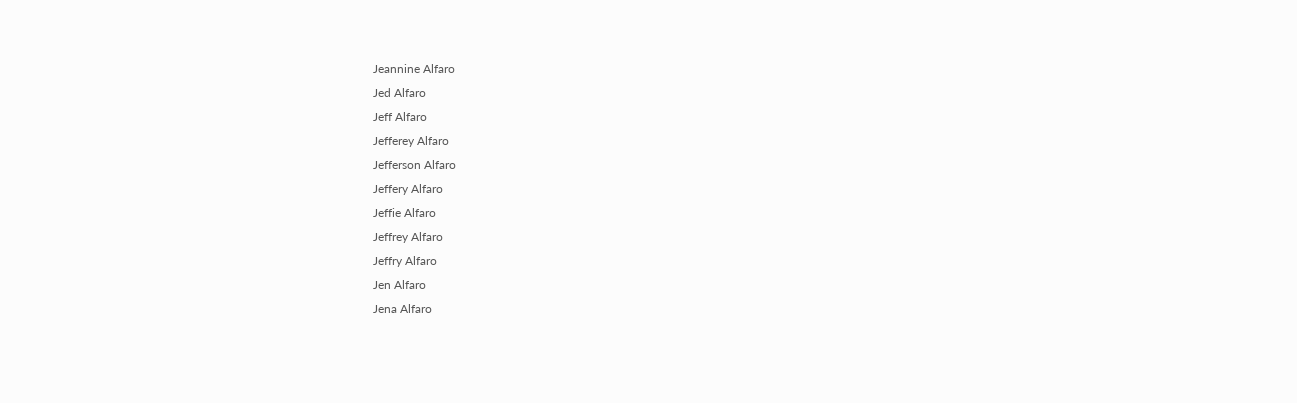Jeannine Alfaro
Jed Alfaro
Jeff Alfaro
Jefferey Alfaro
Jefferson Alfaro
Jeffery Alfaro
Jeffie Alfaro
Jeffrey Alfaro
Jeffry Alfaro
Jen Alfaro
Jena Alfaro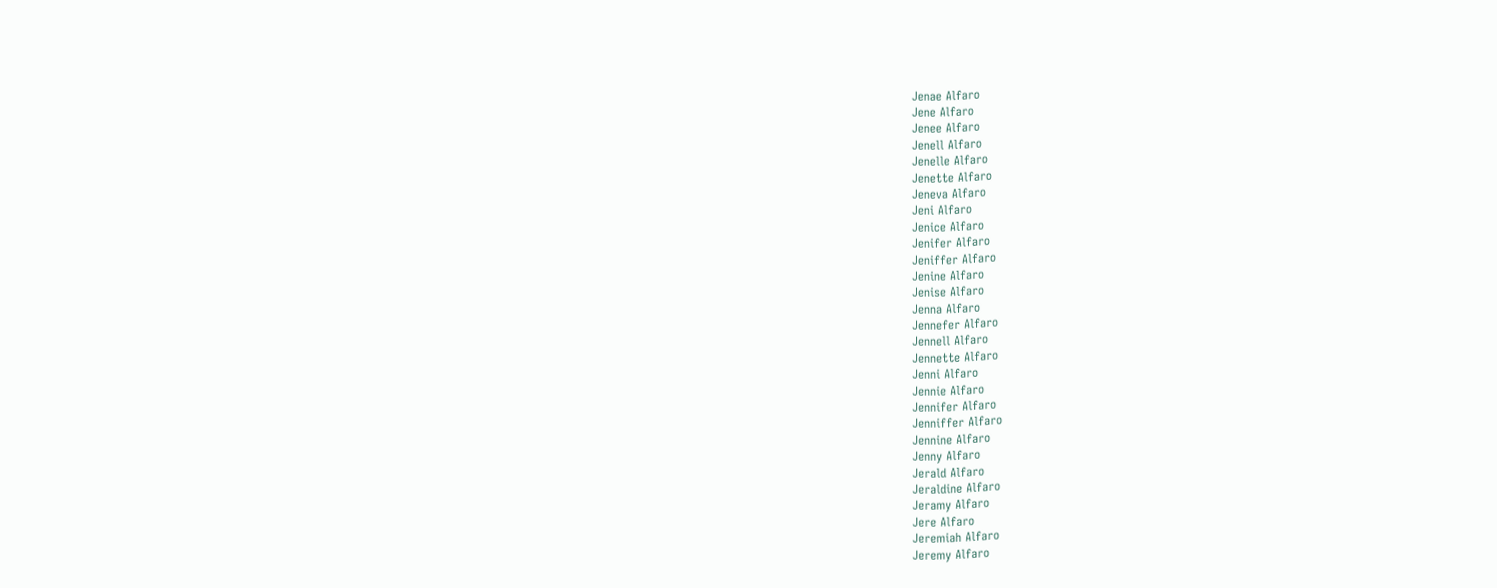Jenae Alfaro
Jene Alfaro
Jenee Alfaro
Jenell Alfaro
Jenelle Alfaro
Jenette Alfaro
Jeneva Alfaro
Jeni Alfaro
Jenice Alfaro
Jenifer Alfaro
Jeniffer Alfaro
Jenine Alfaro
Jenise Alfaro
Jenna Alfaro
Jennefer Alfaro
Jennell Alfaro
Jennette Alfaro
Jenni Alfaro
Jennie Alfaro
Jennifer Alfaro
Jenniffer Alfaro
Jennine Alfaro
Jenny Alfaro
Jerald Alfaro
Jeraldine Alfaro
Jeramy Alfaro
Jere Alfaro
Jeremiah Alfaro
Jeremy Alfaro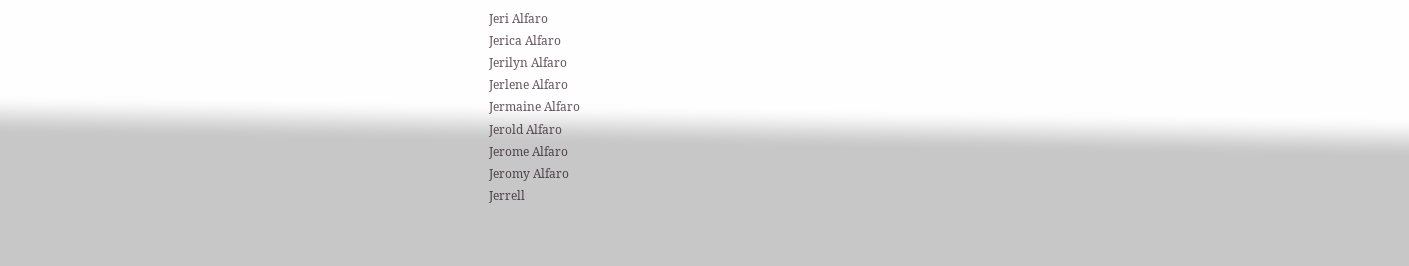Jeri Alfaro
Jerica Alfaro
Jerilyn Alfaro
Jerlene Alfaro
Jermaine Alfaro
Jerold Alfaro
Jerome Alfaro
Jeromy Alfaro
Jerrell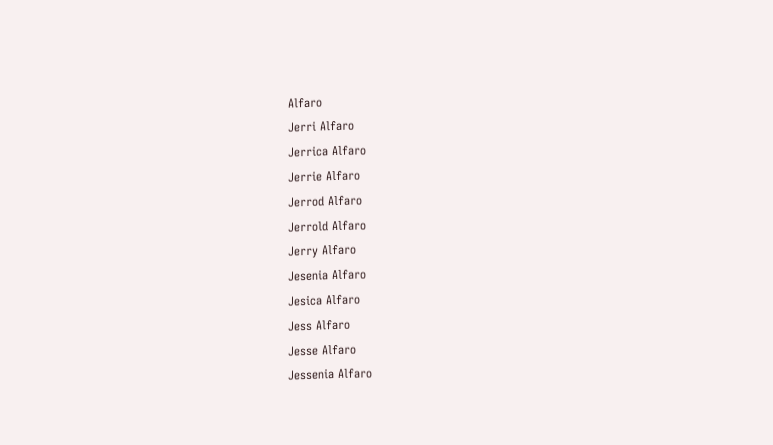Alfaro
Jerri Alfaro
Jerrica Alfaro
Jerrie Alfaro
Jerrod Alfaro
Jerrold Alfaro
Jerry Alfaro
Jesenia Alfaro
Jesica Alfaro
Jess Alfaro
Jesse Alfaro
Jessenia Alfaro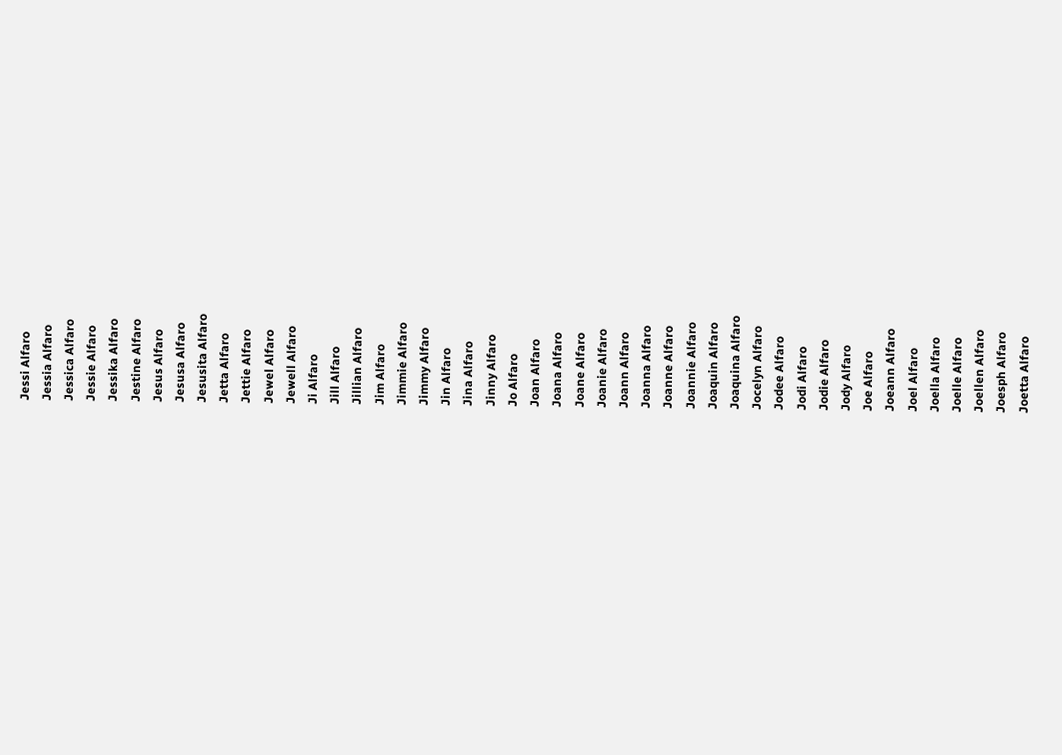Jessi Alfaro
Jessia Alfaro
Jessica Alfaro
Jessie Alfaro
Jessika Alfaro
Jestine Alfaro
Jesus Alfaro
Jesusa Alfaro
Jesusita Alfaro
Jetta Alfaro
Jettie Alfaro
Jewel Alfaro
Jewell Alfaro
Ji Alfaro
Jill Alfaro
Jillian Alfaro
Jim Alfaro
Jimmie Alfaro
Jimmy Alfaro
Jin Alfaro
Jina Alfaro
Jinny Alfaro
Jo Alfaro
Joan Alfaro
Joana Alfaro
Joane Alfaro
Joanie Alfaro
Joann Alfaro
Joanna Alfaro
Joanne Alfaro
Joannie Alfaro
Joaquin Alfaro
Joaquina Alfaro
Jocelyn Alfaro
Jodee Alfaro
Jodi Alfaro
Jodie Alfaro
Jody Alfaro
Joe Alfaro
Joeann Alfaro
Joel Alfaro
Joella Alfaro
Joelle Alfaro
Joellen Alfaro
Joesph Alfaro
Joetta Alfaro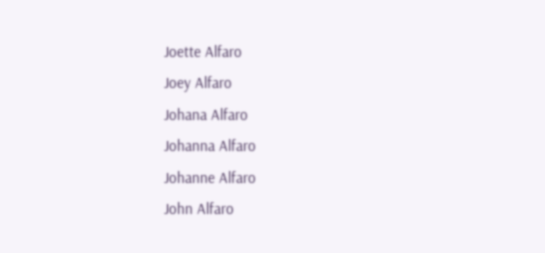Joette Alfaro
Joey Alfaro
Johana Alfaro
Johanna Alfaro
Johanne Alfaro
John Alfaro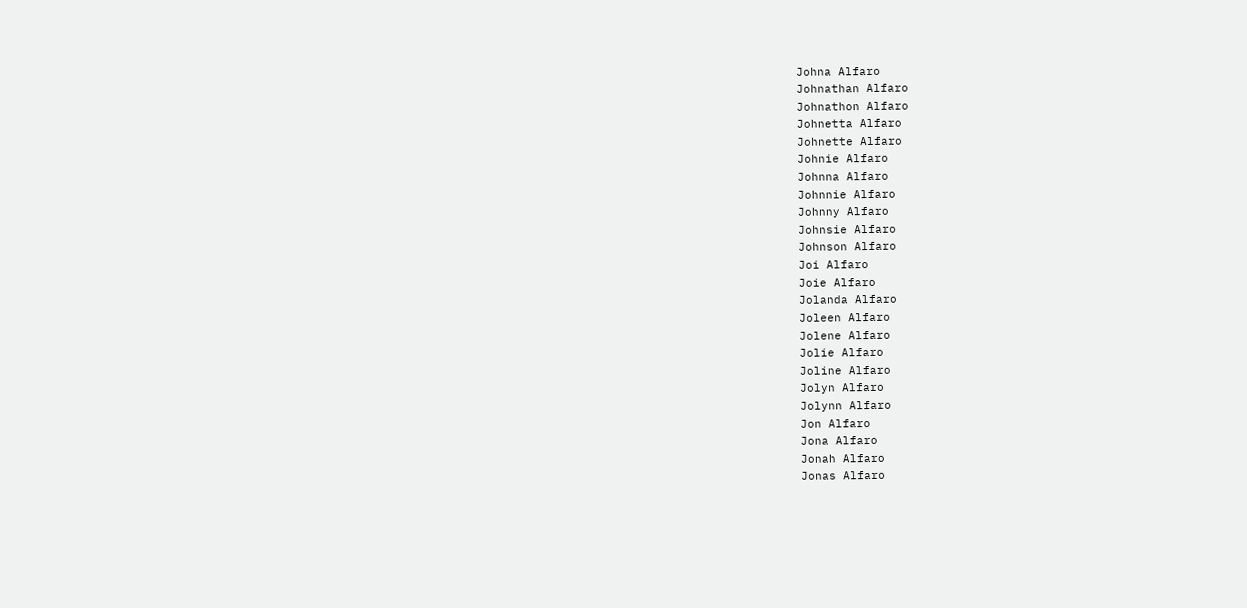Johna Alfaro
Johnathan Alfaro
Johnathon Alfaro
Johnetta Alfaro
Johnette Alfaro
Johnie Alfaro
Johnna Alfaro
Johnnie Alfaro
Johnny Alfaro
Johnsie Alfaro
Johnson Alfaro
Joi Alfaro
Joie Alfaro
Jolanda Alfaro
Joleen Alfaro
Jolene Alfaro
Jolie Alfaro
Joline Alfaro
Jolyn Alfaro
Jolynn Alfaro
Jon Alfaro
Jona Alfaro
Jonah Alfaro
Jonas Alfaro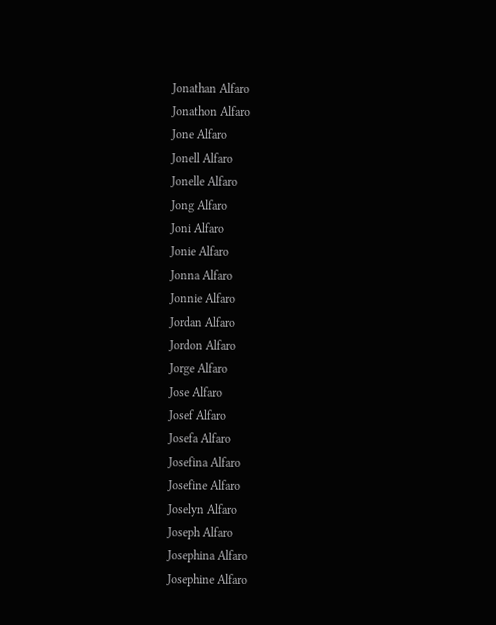Jonathan Alfaro
Jonathon Alfaro
Jone Alfaro
Jonell Alfaro
Jonelle Alfaro
Jong Alfaro
Joni Alfaro
Jonie Alfaro
Jonna Alfaro
Jonnie Alfaro
Jordan Alfaro
Jordon Alfaro
Jorge Alfaro
Jose Alfaro
Josef Alfaro
Josefa Alfaro
Josefina Alfaro
Josefine Alfaro
Joselyn Alfaro
Joseph Alfaro
Josephina Alfaro
Josephine Alfaro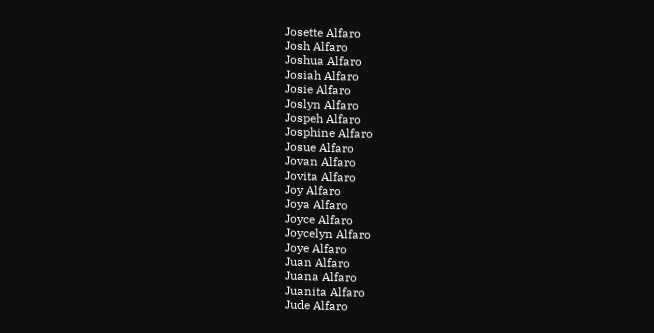Josette Alfaro
Josh Alfaro
Joshua Alfaro
Josiah Alfaro
Josie Alfaro
Joslyn Alfaro
Jospeh Alfaro
Josphine Alfaro
Josue Alfaro
Jovan Alfaro
Jovita Alfaro
Joy Alfaro
Joya Alfaro
Joyce Alfaro
Joycelyn Alfaro
Joye Alfaro
Juan Alfaro
Juana Alfaro
Juanita Alfaro
Jude Alfaro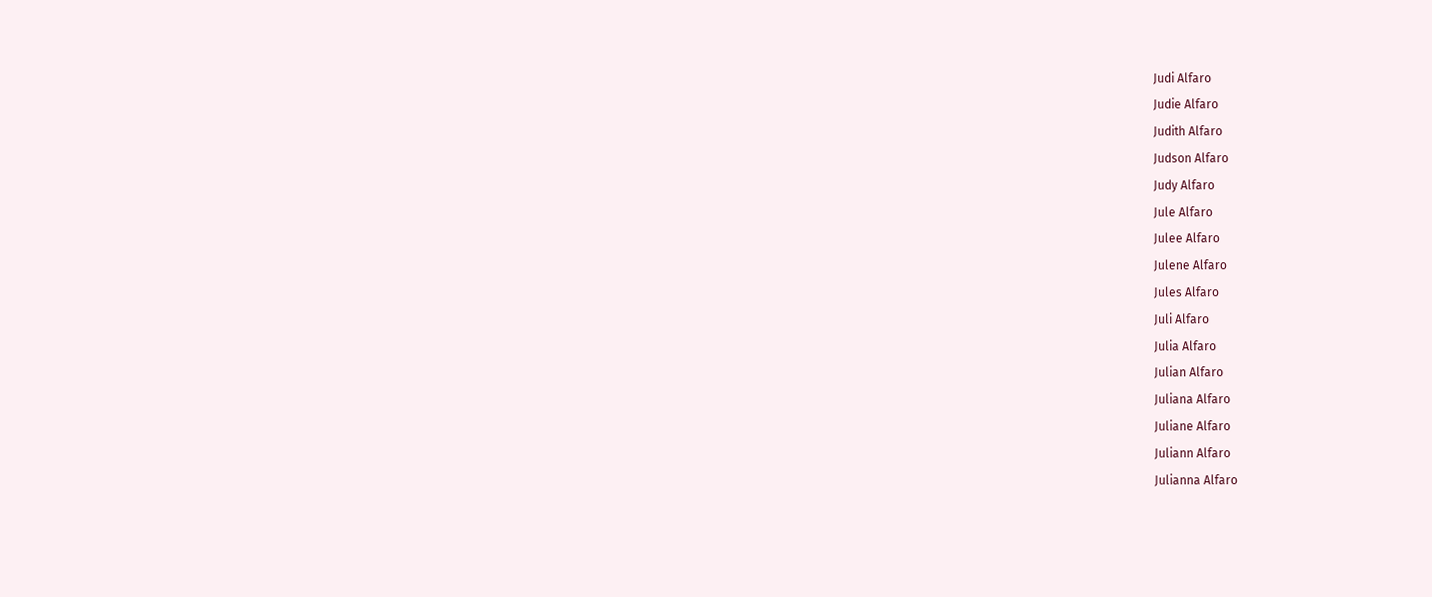Judi Alfaro
Judie Alfaro
Judith Alfaro
Judson Alfaro
Judy Alfaro
Jule Alfaro
Julee Alfaro
Julene Alfaro
Jules Alfaro
Juli Alfaro
Julia Alfaro
Julian Alfaro
Juliana Alfaro
Juliane Alfaro
Juliann Alfaro
Julianna Alfaro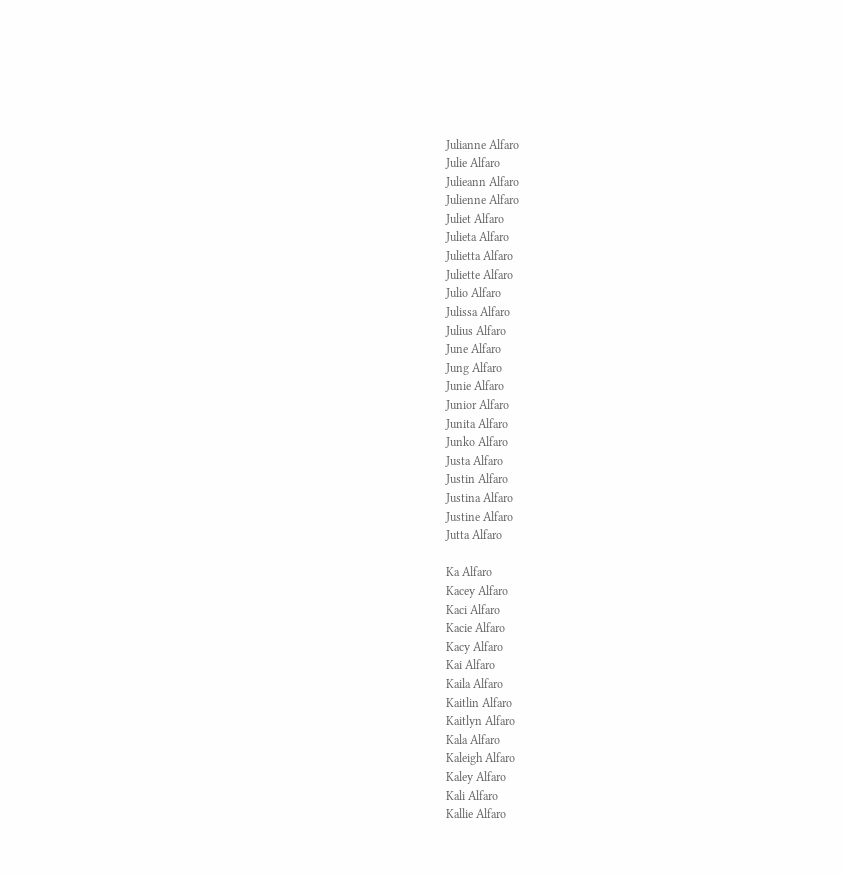Julianne Alfaro
Julie Alfaro
Julieann Alfaro
Julienne Alfaro
Juliet Alfaro
Julieta Alfaro
Julietta Alfaro
Juliette Alfaro
Julio Alfaro
Julissa Alfaro
Julius Alfaro
June Alfaro
Jung Alfaro
Junie Alfaro
Junior Alfaro
Junita Alfaro
Junko Alfaro
Justa Alfaro
Justin Alfaro
Justina Alfaro
Justine Alfaro
Jutta Alfaro

Ka Alfaro
Kacey Alfaro
Kaci Alfaro
Kacie Alfaro
Kacy Alfaro
Kai Alfaro
Kaila Alfaro
Kaitlin Alfaro
Kaitlyn Alfaro
Kala Alfaro
Kaleigh Alfaro
Kaley Alfaro
Kali Alfaro
Kallie Alfaro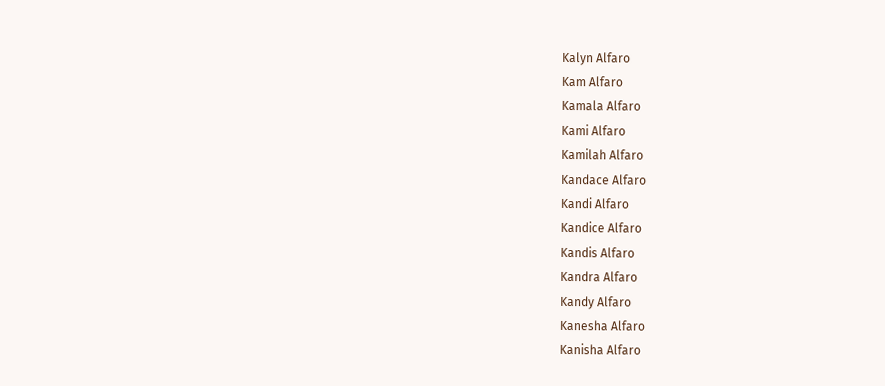Kalyn Alfaro
Kam Alfaro
Kamala Alfaro
Kami Alfaro
Kamilah Alfaro
Kandace Alfaro
Kandi Alfaro
Kandice Alfaro
Kandis Alfaro
Kandra Alfaro
Kandy Alfaro
Kanesha Alfaro
Kanisha Alfaro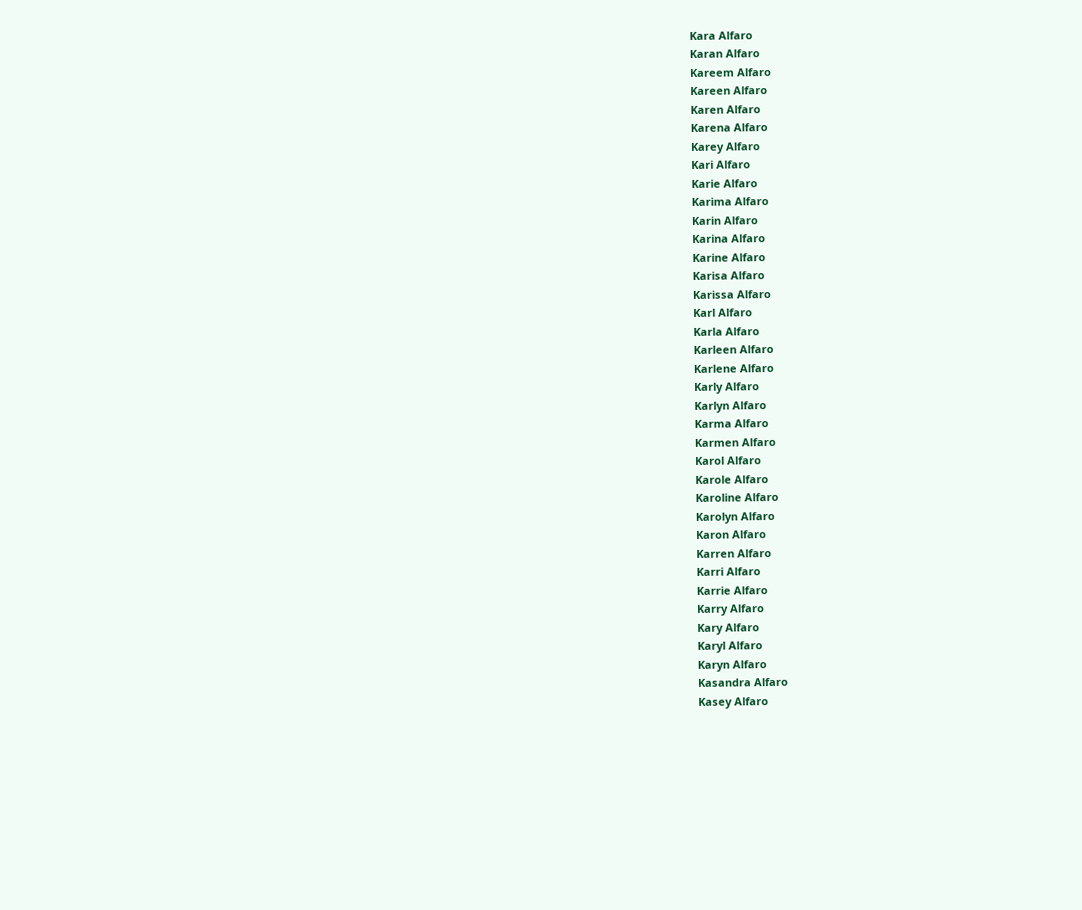Kara Alfaro
Karan Alfaro
Kareem Alfaro
Kareen Alfaro
Karen Alfaro
Karena Alfaro
Karey Alfaro
Kari Alfaro
Karie Alfaro
Karima Alfaro
Karin Alfaro
Karina Alfaro
Karine Alfaro
Karisa Alfaro
Karissa Alfaro
Karl Alfaro
Karla Alfaro
Karleen Alfaro
Karlene Alfaro
Karly Alfaro
Karlyn Alfaro
Karma Alfaro
Karmen Alfaro
Karol Alfaro
Karole Alfaro
Karoline Alfaro
Karolyn Alfaro
Karon Alfaro
Karren Alfaro
Karri Alfaro
Karrie Alfaro
Karry Alfaro
Kary Alfaro
Karyl Alfaro
Karyn Alfaro
Kasandra Alfaro
Kasey Alfaro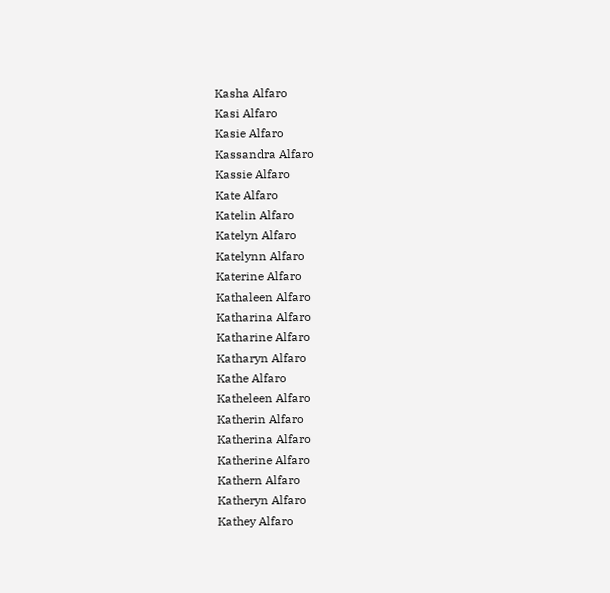Kasha Alfaro
Kasi Alfaro
Kasie Alfaro
Kassandra Alfaro
Kassie Alfaro
Kate Alfaro
Katelin Alfaro
Katelyn Alfaro
Katelynn Alfaro
Katerine Alfaro
Kathaleen Alfaro
Katharina Alfaro
Katharine Alfaro
Katharyn Alfaro
Kathe Alfaro
Katheleen Alfaro
Katherin Alfaro
Katherina Alfaro
Katherine Alfaro
Kathern Alfaro
Katheryn Alfaro
Kathey Alfaro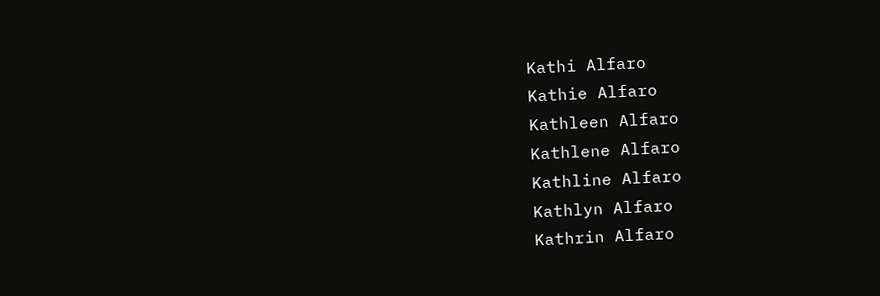Kathi Alfaro
Kathie Alfaro
Kathleen Alfaro
Kathlene Alfaro
Kathline Alfaro
Kathlyn Alfaro
Kathrin Alfaro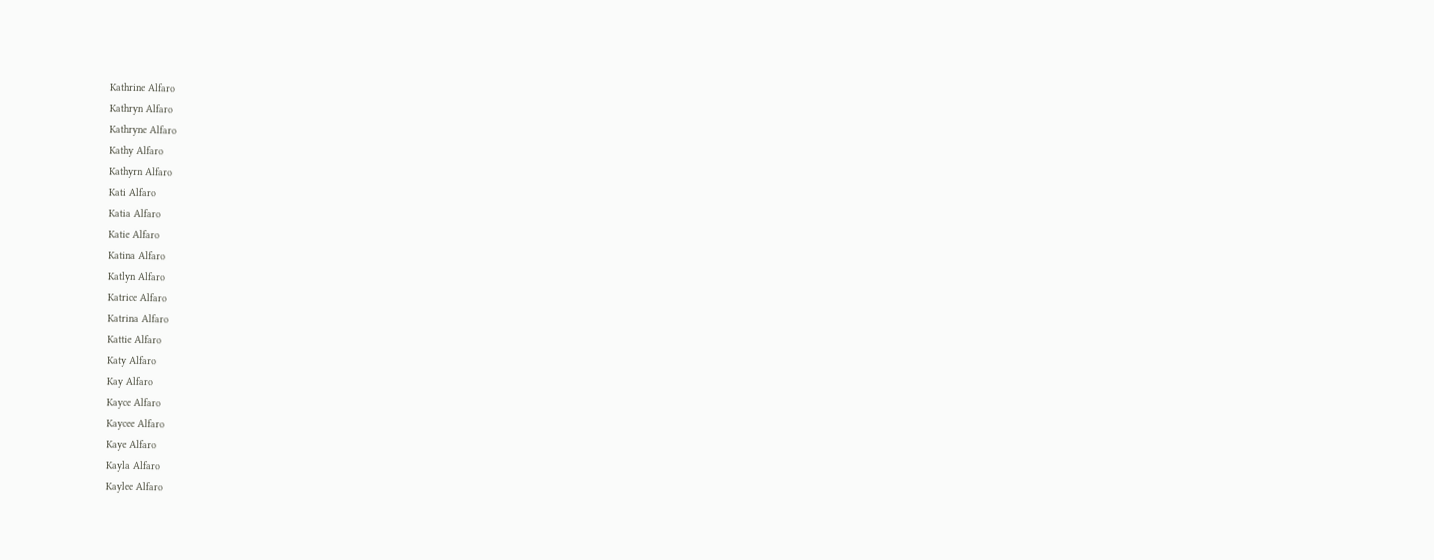Kathrine Alfaro
Kathryn Alfaro
Kathryne Alfaro
Kathy Alfaro
Kathyrn Alfaro
Kati Alfaro
Katia Alfaro
Katie Alfaro
Katina Alfaro
Katlyn Alfaro
Katrice Alfaro
Katrina Alfaro
Kattie Alfaro
Katy Alfaro
Kay Alfaro
Kayce Alfaro
Kaycee Alfaro
Kaye Alfaro
Kayla Alfaro
Kaylee Alfaro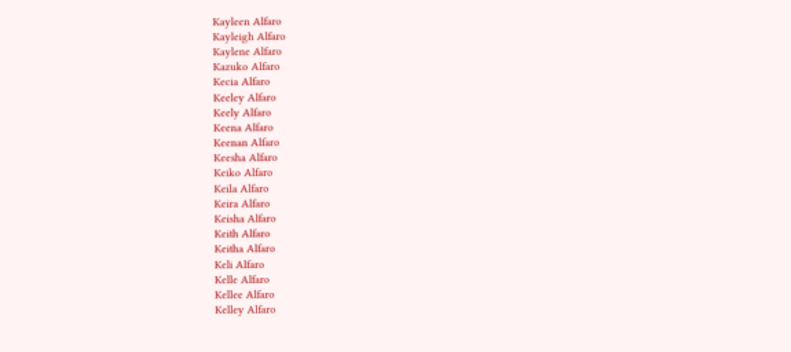Kayleen Alfaro
Kayleigh Alfaro
Kaylene Alfaro
Kazuko Alfaro
Kecia Alfaro
Keeley Alfaro
Keely Alfaro
Keena Alfaro
Keenan Alfaro
Keesha Alfaro
Keiko Alfaro
Keila Alfaro
Keira Alfaro
Keisha Alfaro
Keith Alfaro
Keitha Alfaro
Keli Alfaro
Kelle Alfaro
Kellee Alfaro
Kelley Alfaro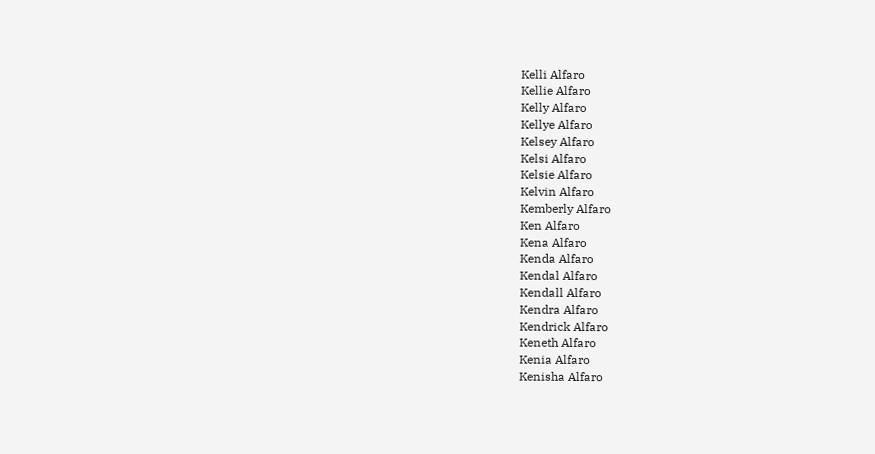Kelli Alfaro
Kellie Alfaro
Kelly Alfaro
Kellye Alfaro
Kelsey Alfaro
Kelsi Alfaro
Kelsie Alfaro
Kelvin Alfaro
Kemberly Alfaro
Ken Alfaro
Kena Alfaro
Kenda Alfaro
Kendal Alfaro
Kendall Alfaro
Kendra Alfaro
Kendrick Alfaro
Keneth Alfaro
Kenia Alfaro
Kenisha Alfaro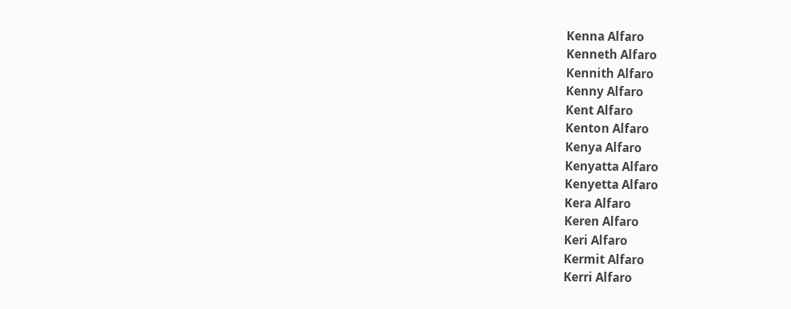Kenna Alfaro
Kenneth Alfaro
Kennith Alfaro
Kenny Alfaro
Kent Alfaro
Kenton Alfaro
Kenya Alfaro
Kenyatta Alfaro
Kenyetta Alfaro
Kera Alfaro
Keren Alfaro
Keri Alfaro
Kermit Alfaro
Kerri Alfaro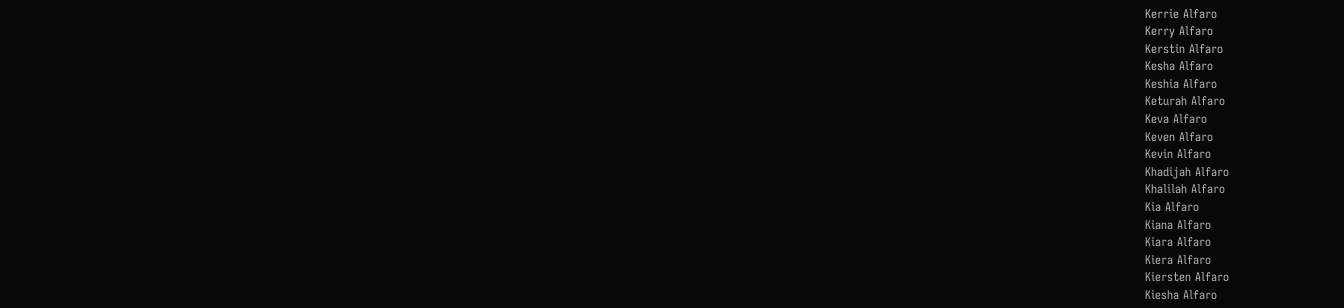Kerrie Alfaro
Kerry Alfaro
Kerstin Alfaro
Kesha Alfaro
Keshia Alfaro
Keturah Alfaro
Keva Alfaro
Keven Alfaro
Kevin Alfaro
Khadijah Alfaro
Khalilah Alfaro
Kia Alfaro
Kiana Alfaro
Kiara Alfaro
Kiera Alfaro
Kiersten Alfaro
Kiesha Alfaro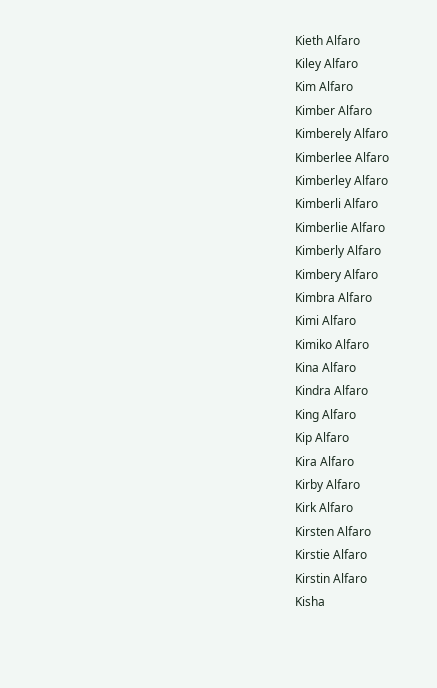Kieth Alfaro
Kiley Alfaro
Kim Alfaro
Kimber Alfaro
Kimberely Alfaro
Kimberlee Alfaro
Kimberley Alfaro
Kimberli Alfaro
Kimberlie Alfaro
Kimberly Alfaro
Kimbery Alfaro
Kimbra Alfaro
Kimi Alfaro
Kimiko Alfaro
Kina Alfaro
Kindra Alfaro
King Alfaro
Kip Alfaro
Kira Alfaro
Kirby Alfaro
Kirk Alfaro
Kirsten Alfaro
Kirstie Alfaro
Kirstin Alfaro
Kisha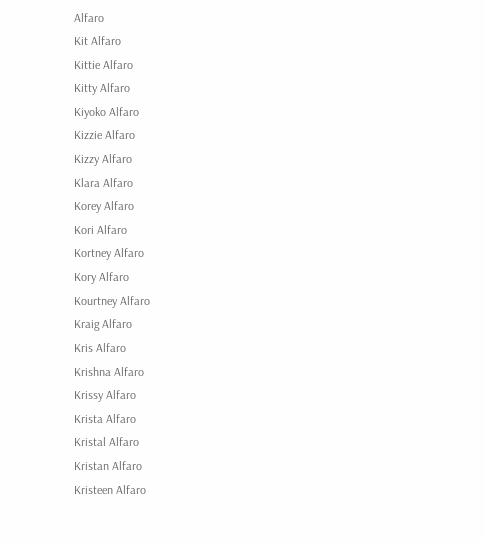Alfaro
Kit Alfaro
Kittie Alfaro
Kitty Alfaro
Kiyoko Alfaro
Kizzie Alfaro
Kizzy Alfaro
Klara Alfaro
Korey Alfaro
Kori Alfaro
Kortney Alfaro
Kory Alfaro
Kourtney Alfaro
Kraig Alfaro
Kris Alfaro
Krishna Alfaro
Krissy Alfaro
Krista Alfaro
Kristal Alfaro
Kristan Alfaro
Kristeen Alfaro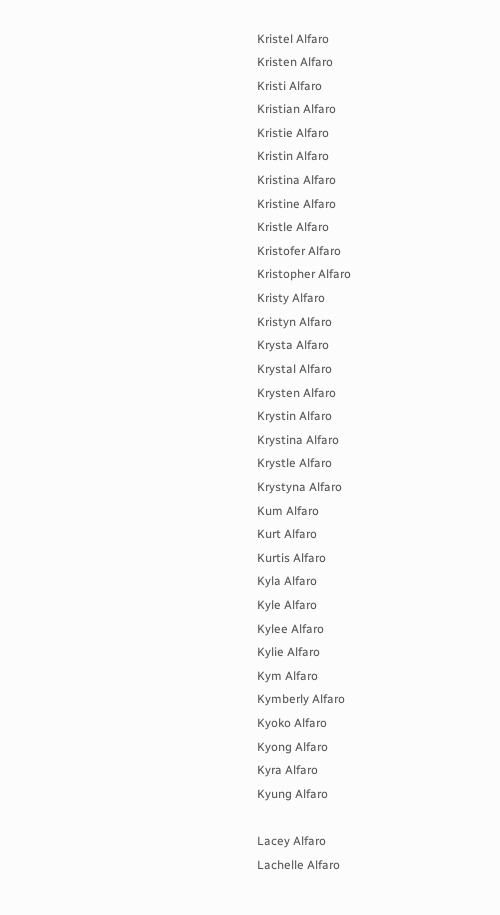Kristel Alfaro
Kristen Alfaro
Kristi Alfaro
Kristian Alfaro
Kristie Alfaro
Kristin Alfaro
Kristina Alfaro
Kristine Alfaro
Kristle Alfaro
Kristofer Alfaro
Kristopher Alfaro
Kristy Alfaro
Kristyn Alfaro
Krysta Alfaro
Krystal Alfaro
Krysten Alfaro
Krystin Alfaro
Krystina Alfaro
Krystle Alfaro
Krystyna Alfaro
Kum Alfaro
Kurt Alfaro
Kurtis Alfaro
Kyla Alfaro
Kyle Alfaro
Kylee Alfaro
Kylie Alfaro
Kym Alfaro
Kymberly Alfaro
Kyoko Alfaro
Kyong Alfaro
Kyra Alfaro
Kyung Alfaro

Lacey Alfaro
Lachelle Alfaro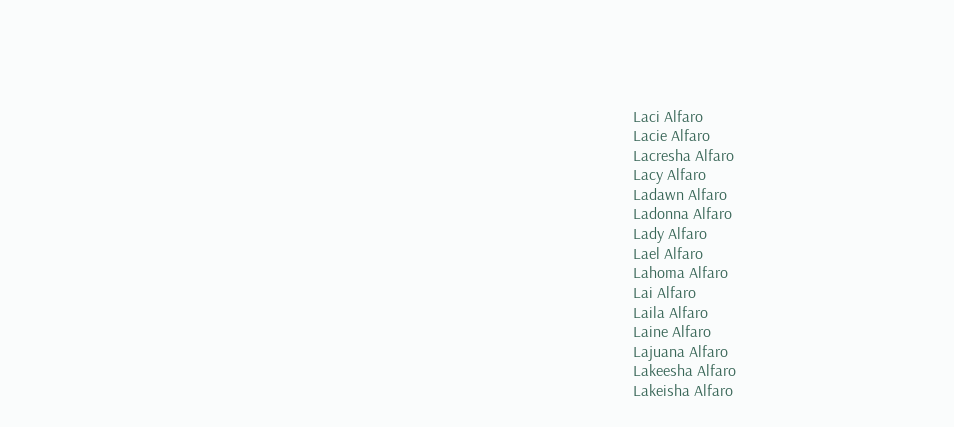Laci Alfaro
Lacie Alfaro
Lacresha Alfaro
Lacy Alfaro
Ladawn Alfaro
Ladonna Alfaro
Lady Alfaro
Lael Alfaro
Lahoma Alfaro
Lai Alfaro
Laila Alfaro
Laine Alfaro
Lajuana Alfaro
Lakeesha Alfaro
Lakeisha Alfaro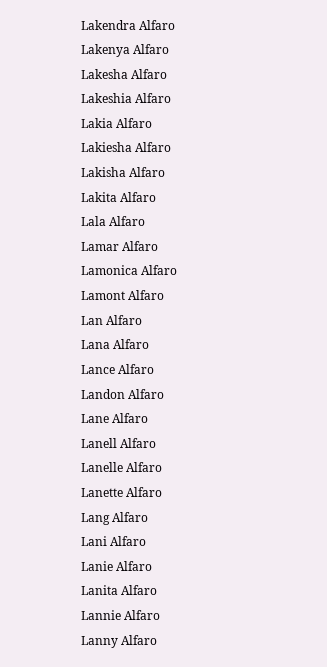Lakendra Alfaro
Lakenya Alfaro
Lakesha Alfaro
Lakeshia Alfaro
Lakia Alfaro
Lakiesha Alfaro
Lakisha Alfaro
Lakita Alfaro
Lala Alfaro
Lamar Alfaro
Lamonica Alfaro
Lamont Alfaro
Lan Alfaro
Lana Alfaro
Lance Alfaro
Landon Alfaro
Lane Alfaro
Lanell Alfaro
Lanelle Alfaro
Lanette Alfaro
Lang Alfaro
Lani Alfaro
Lanie Alfaro
Lanita Alfaro
Lannie Alfaro
Lanny Alfaro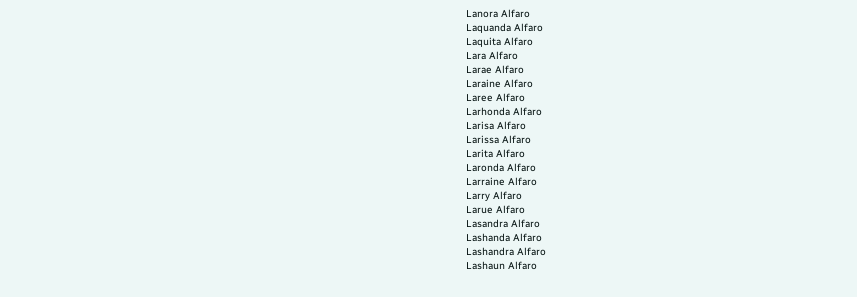Lanora Alfaro
Laquanda Alfaro
Laquita Alfaro
Lara Alfaro
Larae Alfaro
Laraine Alfaro
Laree Alfaro
Larhonda Alfaro
Larisa Alfaro
Larissa Alfaro
Larita Alfaro
Laronda Alfaro
Larraine Alfaro
Larry Alfaro
Larue Alfaro
Lasandra Alfaro
Lashanda Alfaro
Lashandra Alfaro
Lashaun Alfaro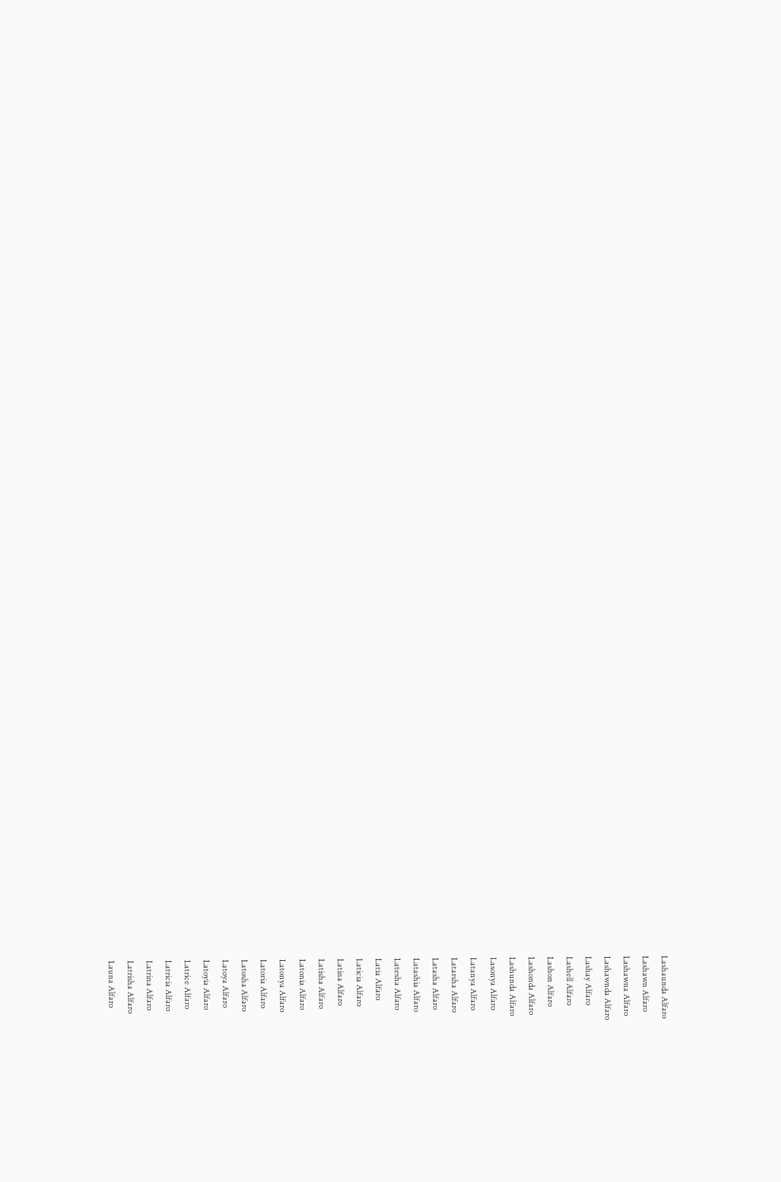Lashaunda Alfaro
Lashawn Alfaro
Lashawna Alfaro
Lashawnda Alfaro
Lashay Alfaro
Lashell Alfaro
Lashon Alfaro
Lashonda Alfaro
Lashunda Alfaro
Lasonya Alfaro
Latanya Alfaro
Latarsha Alfaro
Latasha Alfaro
Latashia Alfaro
Latesha Alfaro
Latia Alfaro
Laticia Alfaro
Latina Alfaro
Latisha Alfaro
Latonia Alfaro
Latonya Alfaro
Latoria Alfaro
Latosha Alfaro
Latoya Alfaro
Latoyia Alfaro
Latrice Alfaro
Latricia Alfaro
Latrina Alfaro
Latrisha Alfaro
Launa Alfaro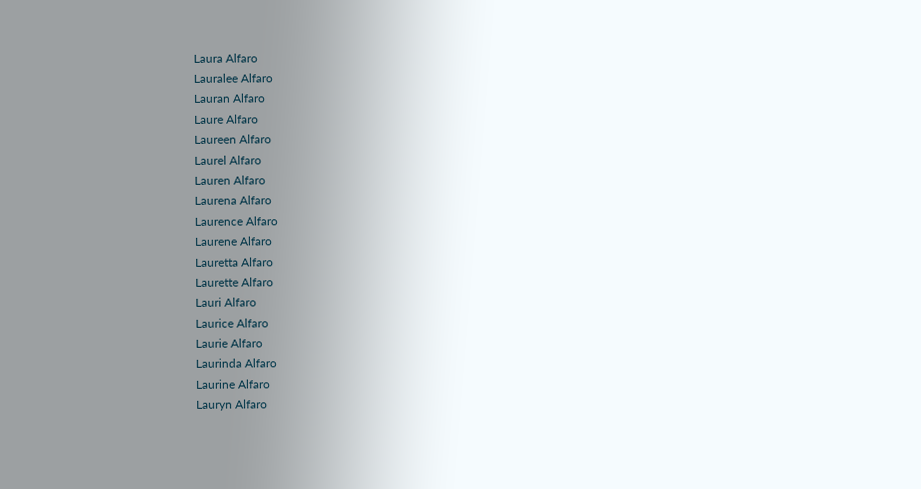Laura Alfaro
Lauralee Alfaro
Lauran Alfaro
Laure Alfaro
Laureen Alfaro
Laurel Alfaro
Lauren Alfaro
Laurena Alfaro
Laurence Alfaro
Laurene Alfaro
Lauretta Alfaro
Laurette Alfaro
Lauri Alfaro
Laurice Alfaro
Laurie Alfaro
Laurinda Alfaro
Laurine Alfaro
Lauryn Alfaro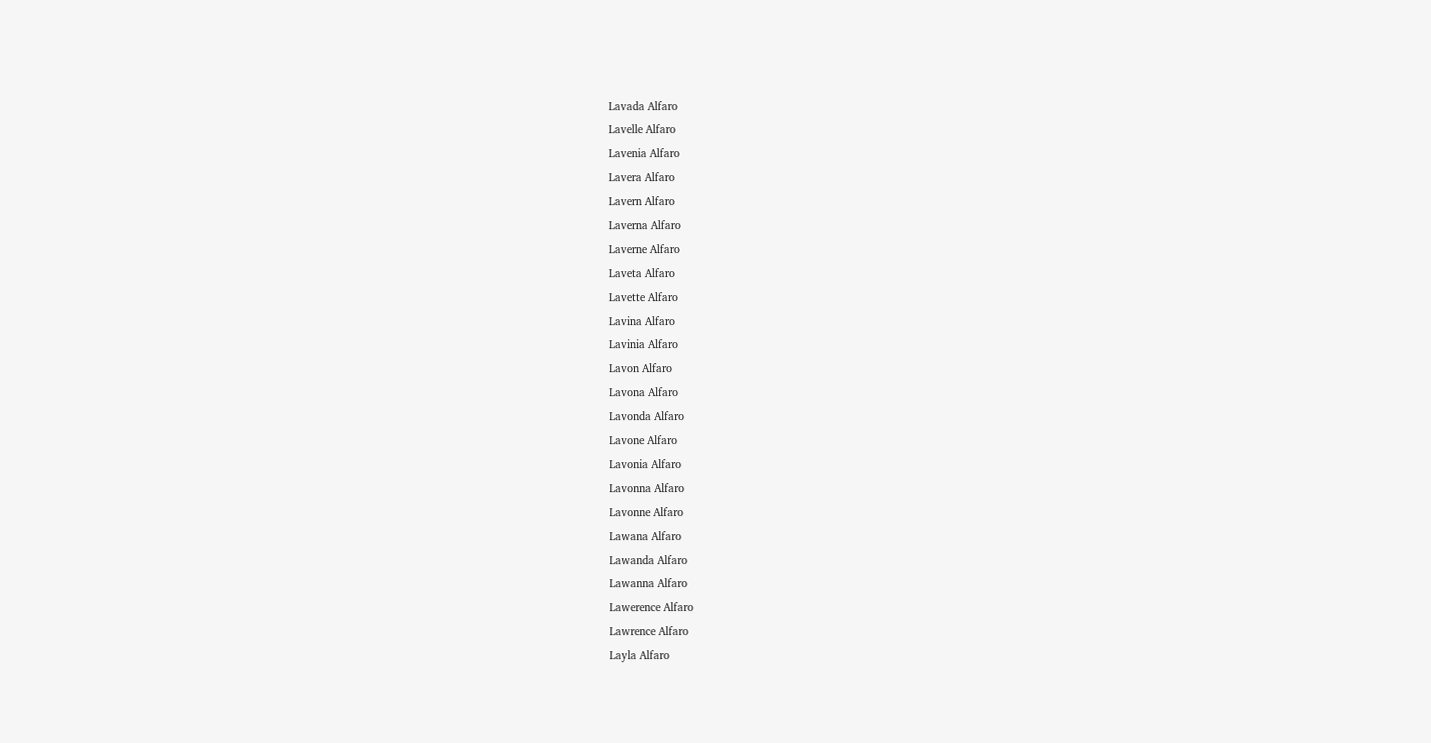Lavada Alfaro
Lavelle Alfaro
Lavenia Alfaro
Lavera Alfaro
Lavern Alfaro
Laverna Alfaro
Laverne Alfaro
Laveta Alfaro
Lavette Alfaro
Lavina Alfaro
Lavinia Alfaro
Lavon Alfaro
Lavona Alfaro
Lavonda Alfaro
Lavone Alfaro
Lavonia Alfaro
Lavonna Alfaro
Lavonne Alfaro
Lawana Alfaro
Lawanda Alfaro
Lawanna Alfaro
Lawerence Alfaro
Lawrence Alfaro
Layla Alfaro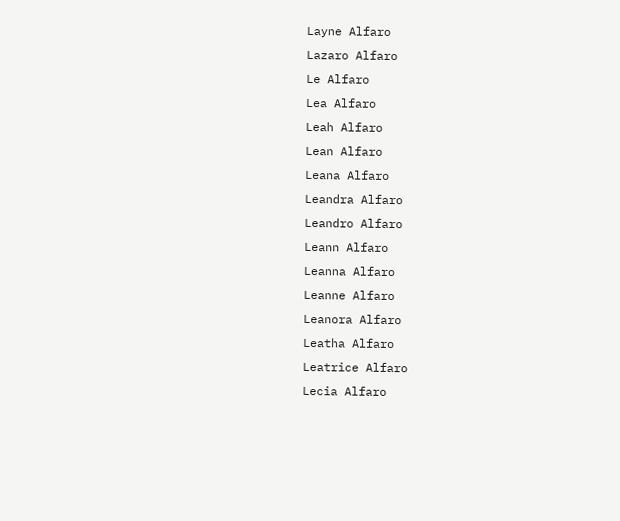Layne Alfaro
Lazaro Alfaro
Le Alfaro
Lea Alfaro
Leah Alfaro
Lean Alfaro
Leana Alfaro
Leandra Alfaro
Leandro Alfaro
Leann Alfaro
Leanna Alfaro
Leanne Alfaro
Leanora Alfaro
Leatha Alfaro
Leatrice Alfaro
Lecia Alfaro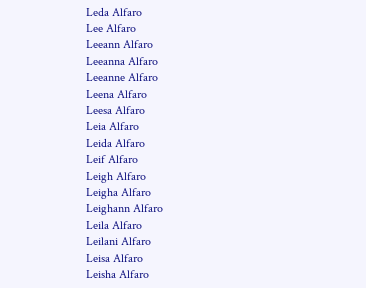Leda Alfaro
Lee Alfaro
Leeann Alfaro
Leeanna Alfaro
Leeanne Alfaro
Leena Alfaro
Leesa Alfaro
Leia Alfaro
Leida Alfaro
Leif Alfaro
Leigh Alfaro
Leigha Alfaro
Leighann Alfaro
Leila Alfaro
Leilani Alfaro
Leisa Alfaro
Leisha Alfaro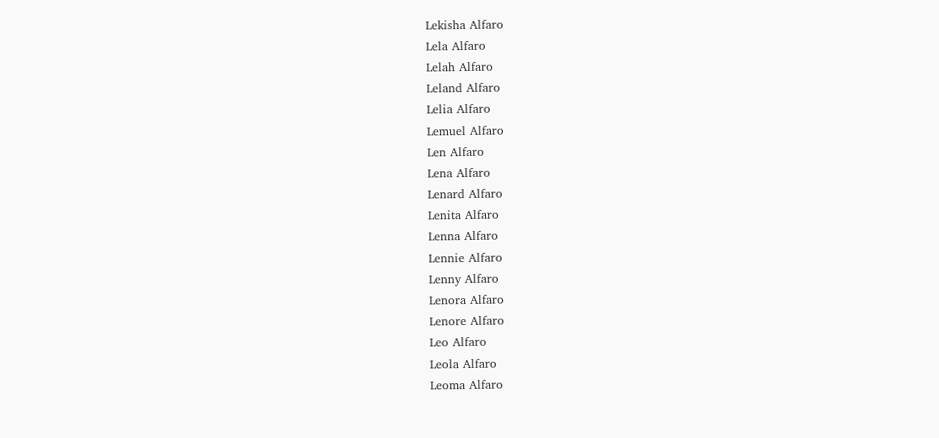Lekisha Alfaro
Lela Alfaro
Lelah Alfaro
Leland Alfaro
Lelia Alfaro
Lemuel Alfaro
Len Alfaro
Lena Alfaro
Lenard Alfaro
Lenita Alfaro
Lenna Alfaro
Lennie Alfaro
Lenny Alfaro
Lenora Alfaro
Lenore Alfaro
Leo Alfaro
Leola Alfaro
Leoma Alfaro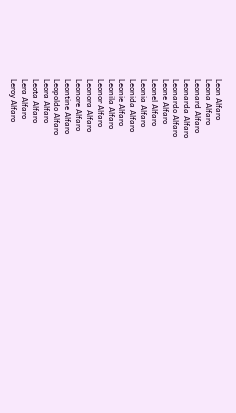Leon Alfaro
Leona Alfaro
Leonard Alfaro
Leonarda Alfaro
Leonardo Alfaro
Leone Alfaro
Leonel Alfaro
Leonia Alfaro
Leonida Alfaro
Leonie Alfaro
Leonila Alfaro
Leonor Alfaro
Leonora Alfaro
Leonore Alfaro
Leontine Alfaro
Leopoldo Alfaro
Leora Alfaro
Leota Alfaro
Lera Alfaro
Leroy Alfaro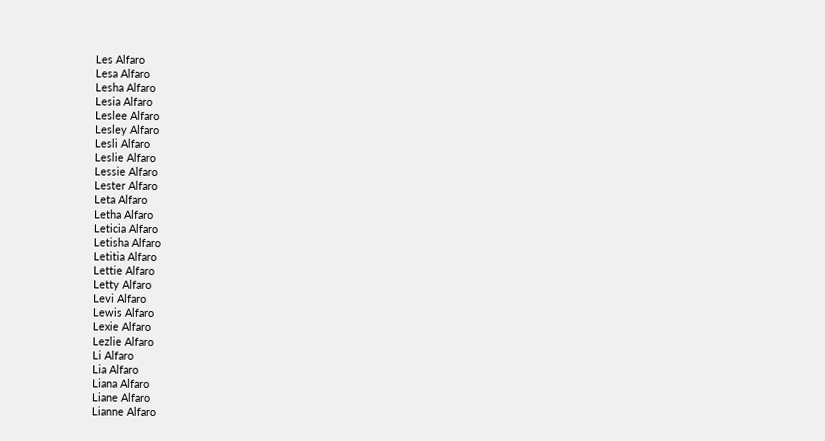Les Alfaro
Lesa Alfaro
Lesha Alfaro
Lesia Alfaro
Leslee Alfaro
Lesley Alfaro
Lesli Alfaro
Leslie Alfaro
Lessie Alfaro
Lester Alfaro
Leta Alfaro
Letha Alfaro
Leticia Alfaro
Letisha Alfaro
Letitia Alfaro
Lettie Alfaro
Letty Alfaro
Levi Alfaro
Lewis Alfaro
Lexie Alfaro
Lezlie Alfaro
Li Alfaro
Lia Alfaro
Liana Alfaro
Liane Alfaro
Lianne Alfaro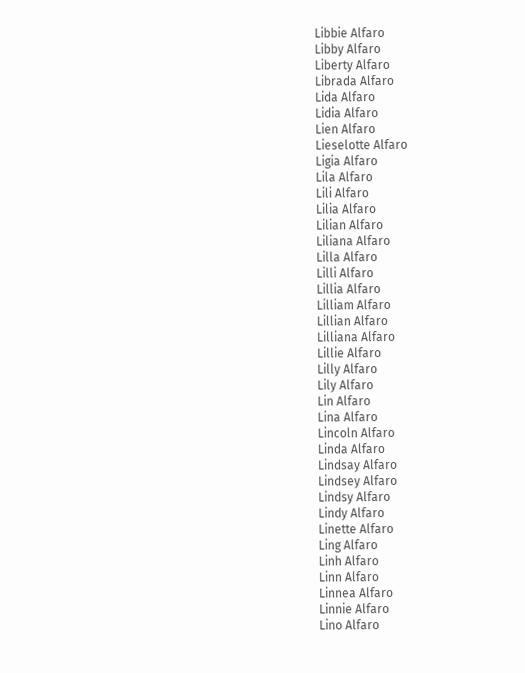Libbie Alfaro
Libby Alfaro
Liberty Alfaro
Librada Alfaro
Lida Alfaro
Lidia Alfaro
Lien Alfaro
Lieselotte Alfaro
Ligia Alfaro
Lila Alfaro
Lili Alfaro
Lilia Alfaro
Lilian Alfaro
Liliana Alfaro
Lilla Alfaro
Lilli Alfaro
Lillia Alfaro
Lilliam Alfaro
Lillian Alfaro
Lilliana Alfaro
Lillie Alfaro
Lilly Alfaro
Lily Alfaro
Lin Alfaro
Lina Alfaro
Lincoln Alfaro
Linda Alfaro
Lindsay Alfaro
Lindsey Alfaro
Lindsy Alfaro
Lindy Alfaro
Linette Alfaro
Ling Alfaro
Linh Alfaro
Linn Alfaro
Linnea Alfaro
Linnie Alfaro
Lino Alfaro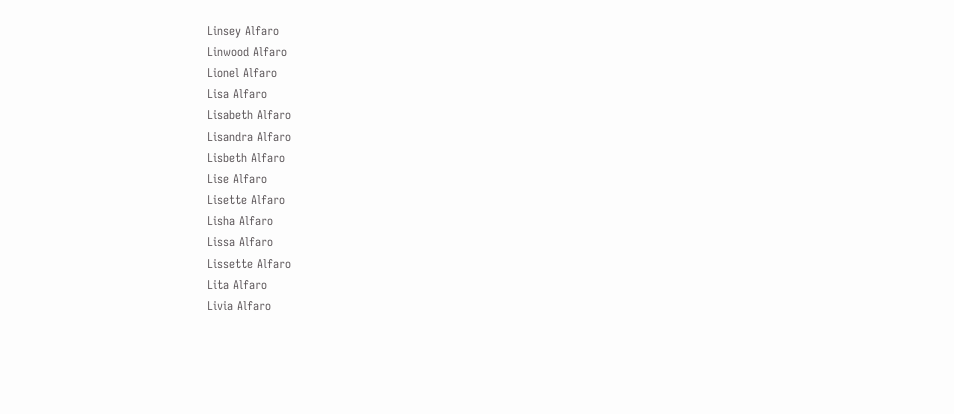Linsey Alfaro
Linwood Alfaro
Lionel Alfaro
Lisa Alfaro
Lisabeth Alfaro
Lisandra Alfaro
Lisbeth Alfaro
Lise Alfaro
Lisette Alfaro
Lisha Alfaro
Lissa Alfaro
Lissette Alfaro
Lita Alfaro
Livia Alfaro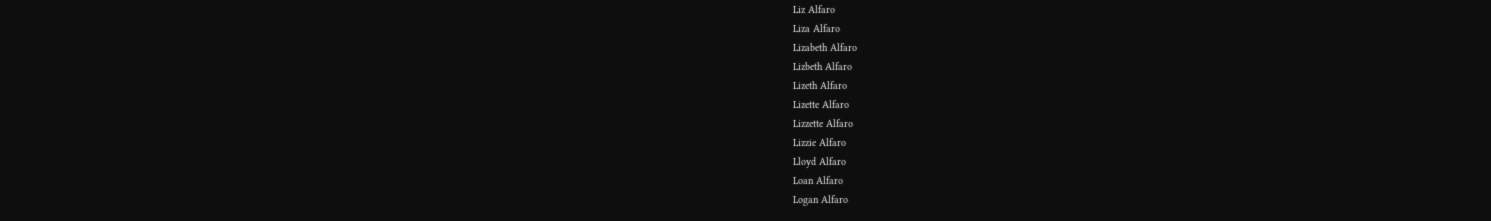Liz Alfaro
Liza Alfaro
Lizabeth Alfaro
Lizbeth Alfaro
Lizeth Alfaro
Lizette Alfaro
Lizzette Alfaro
Lizzie Alfaro
Lloyd Alfaro
Loan Alfaro
Logan Alfaro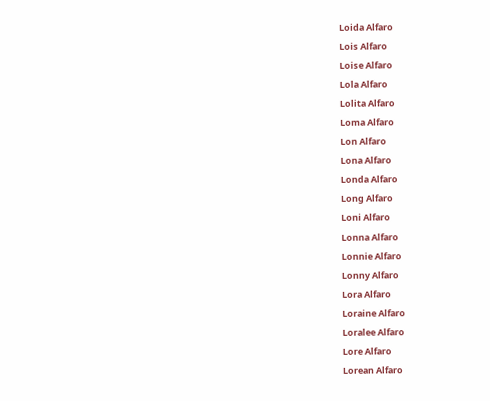Loida Alfaro
Lois Alfaro
Loise Alfaro
Lola Alfaro
Lolita Alfaro
Loma Alfaro
Lon Alfaro
Lona Alfaro
Londa Alfaro
Long Alfaro
Loni Alfaro
Lonna Alfaro
Lonnie Alfaro
Lonny Alfaro
Lora Alfaro
Loraine Alfaro
Loralee Alfaro
Lore Alfaro
Lorean Alfaro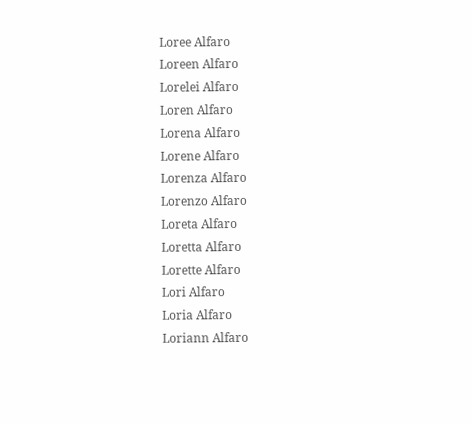Loree Alfaro
Loreen Alfaro
Lorelei Alfaro
Loren Alfaro
Lorena Alfaro
Lorene Alfaro
Lorenza Alfaro
Lorenzo Alfaro
Loreta Alfaro
Loretta Alfaro
Lorette Alfaro
Lori Alfaro
Loria Alfaro
Loriann Alfaro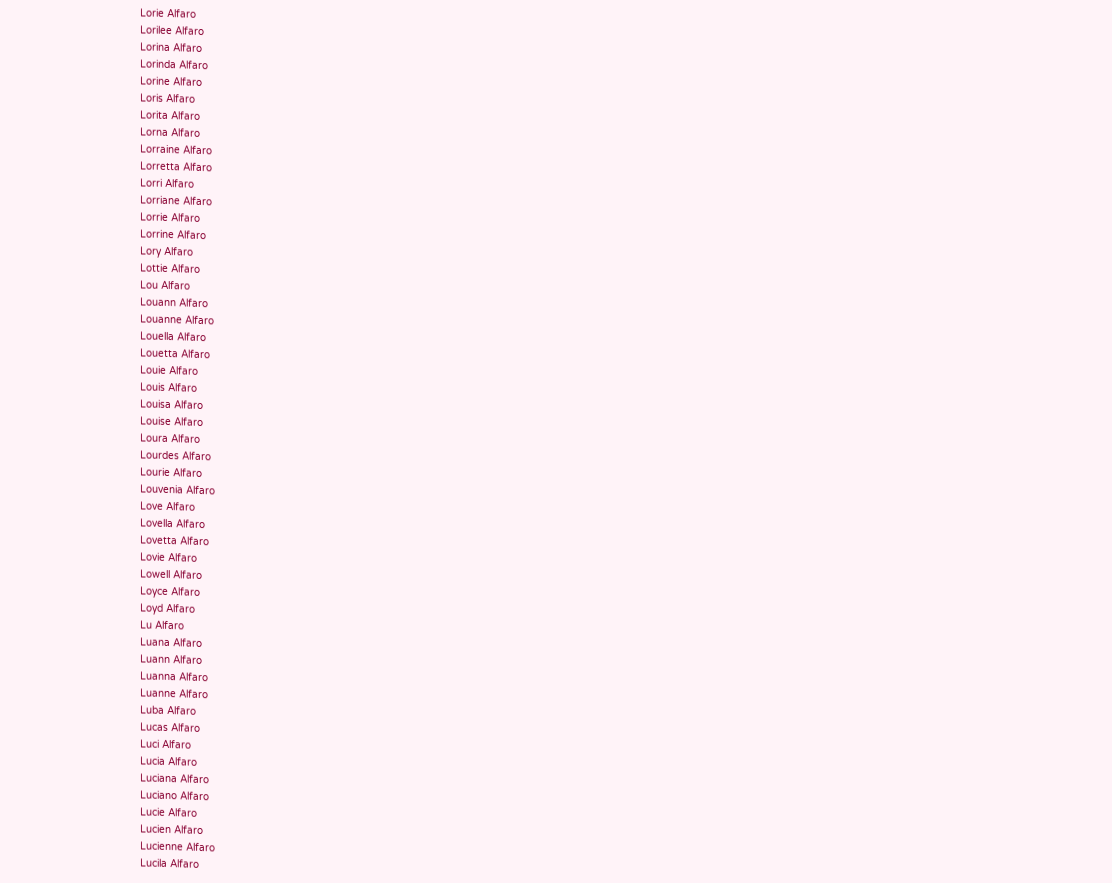Lorie Alfaro
Lorilee Alfaro
Lorina Alfaro
Lorinda Alfaro
Lorine Alfaro
Loris Alfaro
Lorita Alfaro
Lorna Alfaro
Lorraine Alfaro
Lorretta Alfaro
Lorri Alfaro
Lorriane Alfaro
Lorrie Alfaro
Lorrine Alfaro
Lory Alfaro
Lottie Alfaro
Lou Alfaro
Louann Alfaro
Louanne Alfaro
Louella Alfaro
Louetta Alfaro
Louie Alfaro
Louis Alfaro
Louisa Alfaro
Louise Alfaro
Loura Alfaro
Lourdes Alfaro
Lourie Alfaro
Louvenia Alfaro
Love Alfaro
Lovella Alfaro
Lovetta Alfaro
Lovie Alfaro
Lowell Alfaro
Loyce Alfaro
Loyd Alfaro
Lu Alfaro
Luana Alfaro
Luann Alfaro
Luanna Alfaro
Luanne Alfaro
Luba Alfaro
Lucas Alfaro
Luci Alfaro
Lucia Alfaro
Luciana Alfaro
Luciano Alfaro
Lucie Alfaro
Lucien Alfaro
Lucienne Alfaro
Lucila Alfaro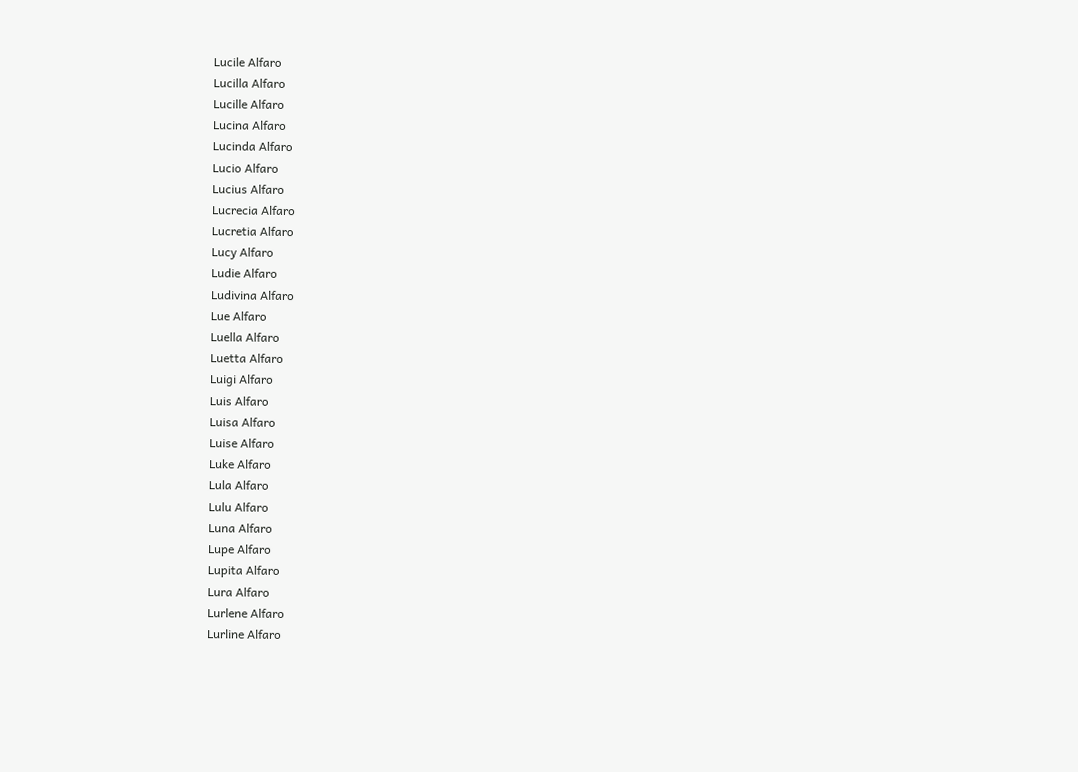Lucile Alfaro
Lucilla Alfaro
Lucille Alfaro
Lucina Alfaro
Lucinda Alfaro
Lucio Alfaro
Lucius Alfaro
Lucrecia Alfaro
Lucretia Alfaro
Lucy Alfaro
Ludie Alfaro
Ludivina Alfaro
Lue Alfaro
Luella Alfaro
Luetta Alfaro
Luigi Alfaro
Luis Alfaro
Luisa Alfaro
Luise Alfaro
Luke Alfaro
Lula Alfaro
Lulu Alfaro
Luna Alfaro
Lupe Alfaro
Lupita Alfaro
Lura Alfaro
Lurlene Alfaro
Lurline Alfaro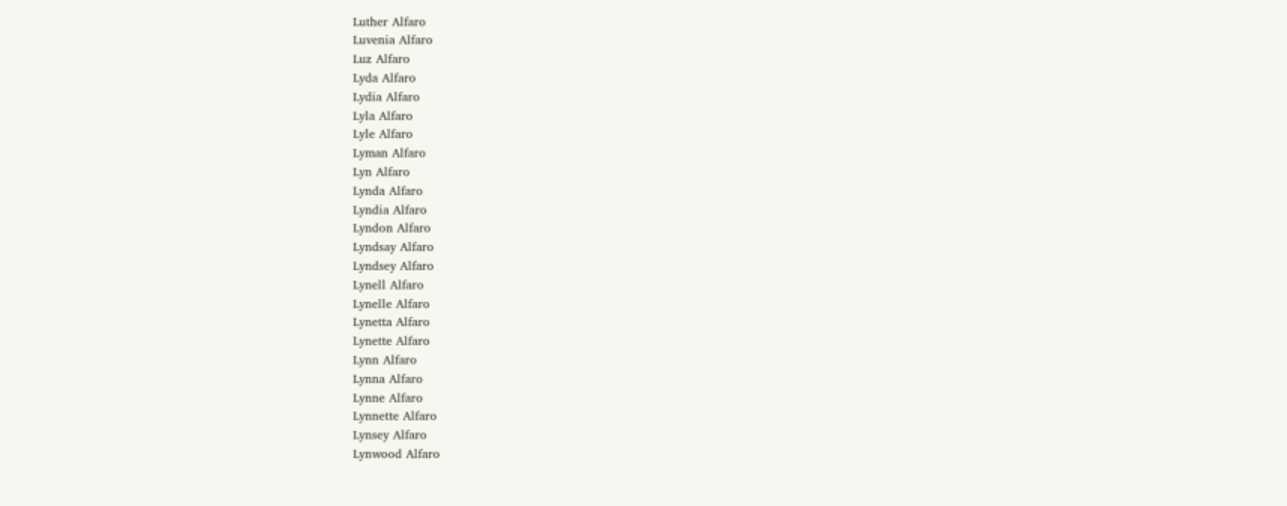Luther Alfaro
Luvenia Alfaro
Luz Alfaro
Lyda Alfaro
Lydia Alfaro
Lyla Alfaro
Lyle Alfaro
Lyman Alfaro
Lyn Alfaro
Lynda Alfaro
Lyndia Alfaro
Lyndon Alfaro
Lyndsay Alfaro
Lyndsey Alfaro
Lynell Alfaro
Lynelle Alfaro
Lynetta Alfaro
Lynette Alfaro
Lynn Alfaro
Lynna Alfaro
Lynne Alfaro
Lynnette Alfaro
Lynsey Alfaro
Lynwood Alfaro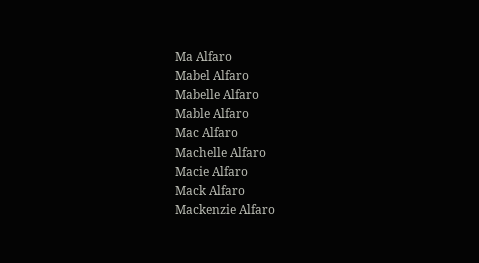Ma Alfaro
Mabel Alfaro
Mabelle Alfaro
Mable Alfaro
Mac Alfaro
Machelle Alfaro
Macie Alfaro
Mack Alfaro
Mackenzie Alfaro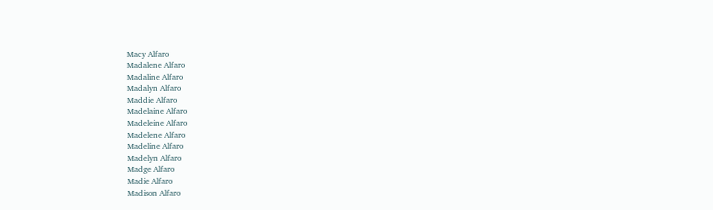Macy Alfaro
Madalene Alfaro
Madaline Alfaro
Madalyn Alfaro
Maddie Alfaro
Madelaine Alfaro
Madeleine Alfaro
Madelene Alfaro
Madeline Alfaro
Madelyn Alfaro
Madge Alfaro
Madie Alfaro
Madison Alfaro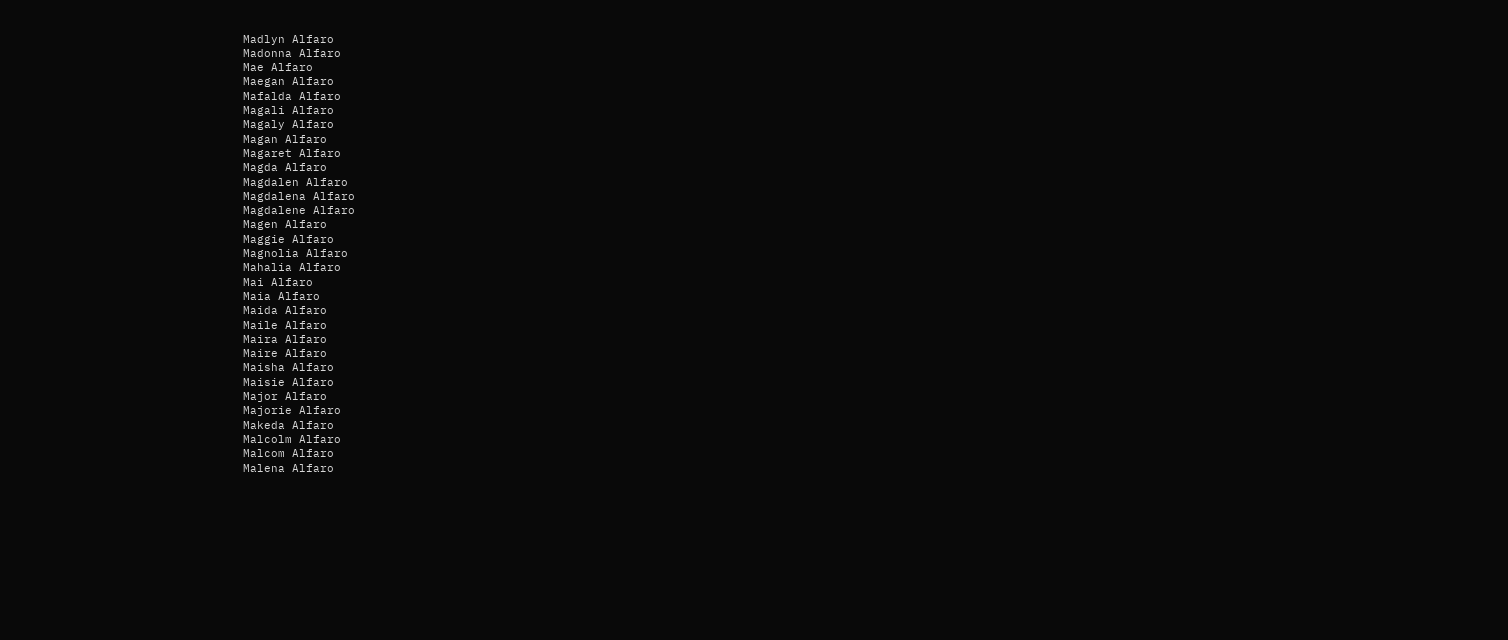Madlyn Alfaro
Madonna Alfaro
Mae Alfaro
Maegan Alfaro
Mafalda Alfaro
Magali Alfaro
Magaly Alfaro
Magan Alfaro
Magaret Alfaro
Magda Alfaro
Magdalen Alfaro
Magdalena Alfaro
Magdalene Alfaro
Magen Alfaro
Maggie Alfaro
Magnolia Alfaro
Mahalia Alfaro
Mai Alfaro
Maia Alfaro
Maida Alfaro
Maile Alfaro
Maira Alfaro
Maire Alfaro
Maisha Alfaro
Maisie Alfaro
Major Alfaro
Majorie Alfaro
Makeda Alfaro
Malcolm Alfaro
Malcom Alfaro
Malena Alfaro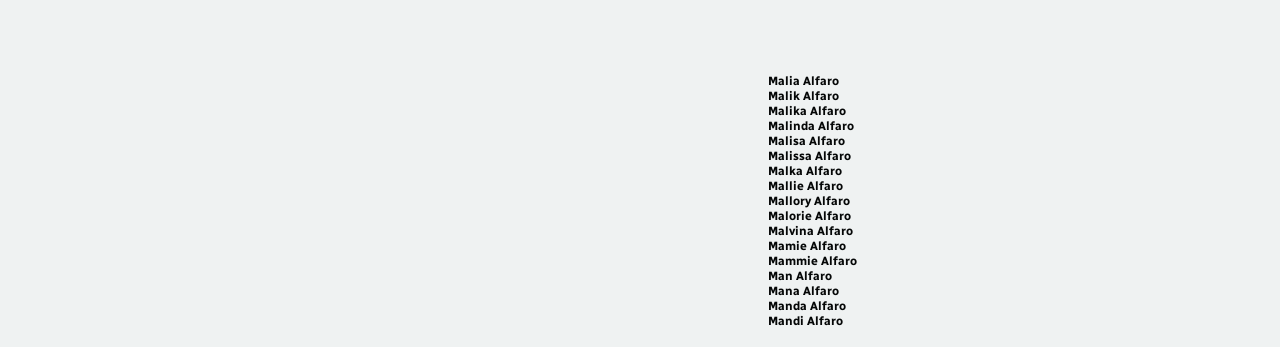Malia Alfaro
Malik Alfaro
Malika Alfaro
Malinda Alfaro
Malisa Alfaro
Malissa Alfaro
Malka Alfaro
Mallie Alfaro
Mallory Alfaro
Malorie Alfaro
Malvina Alfaro
Mamie Alfaro
Mammie Alfaro
Man Alfaro
Mana Alfaro
Manda Alfaro
Mandi Alfaro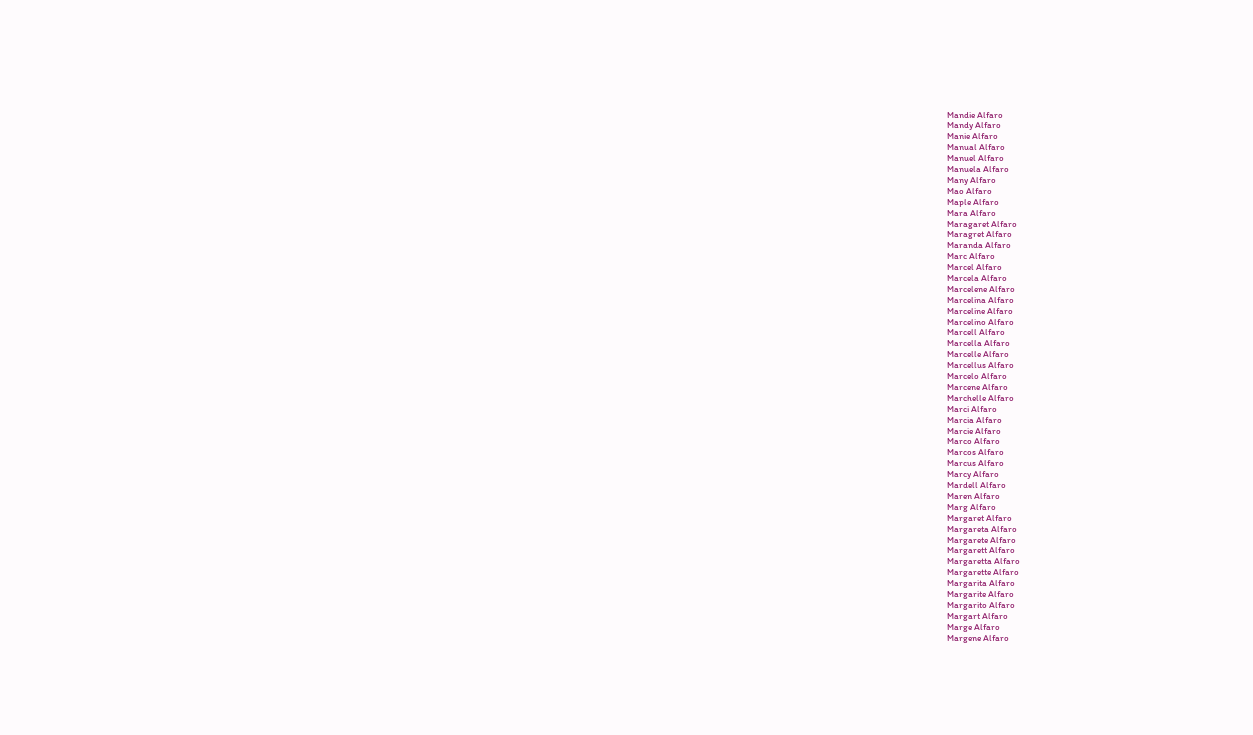Mandie Alfaro
Mandy Alfaro
Manie Alfaro
Manual Alfaro
Manuel Alfaro
Manuela Alfaro
Many Alfaro
Mao Alfaro
Maple Alfaro
Mara Alfaro
Maragaret Alfaro
Maragret Alfaro
Maranda Alfaro
Marc Alfaro
Marcel Alfaro
Marcela Alfaro
Marcelene Alfaro
Marcelina Alfaro
Marceline Alfaro
Marcelino Alfaro
Marcell Alfaro
Marcella Alfaro
Marcelle Alfaro
Marcellus Alfaro
Marcelo Alfaro
Marcene Alfaro
Marchelle Alfaro
Marci Alfaro
Marcia Alfaro
Marcie Alfaro
Marco Alfaro
Marcos Alfaro
Marcus Alfaro
Marcy Alfaro
Mardell Alfaro
Maren Alfaro
Marg Alfaro
Margaret Alfaro
Margareta Alfaro
Margarete Alfaro
Margarett Alfaro
Margaretta Alfaro
Margarette Alfaro
Margarita Alfaro
Margarite Alfaro
Margarito Alfaro
Margart Alfaro
Marge Alfaro
Margene Alfaro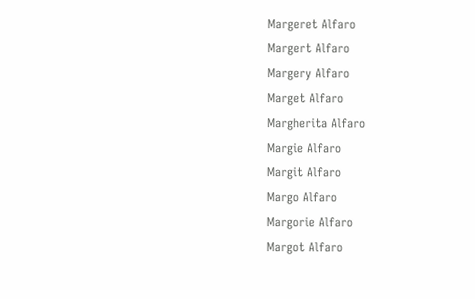Margeret Alfaro
Margert Alfaro
Margery Alfaro
Marget Alfaro
Margherita Alfaro
Margie Alfaro
Margit Alfaro
Margo Alfaro
Margorie Alfaro
Margot Alfaro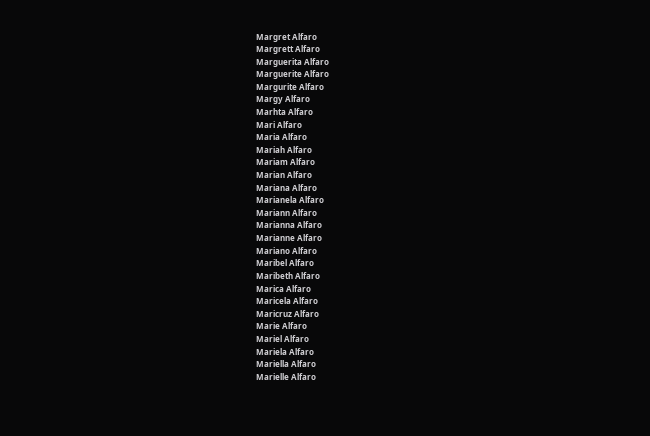Margret Alfaro
Margrett Alfaro
Marguerita Alfaro
Marguerite Alfaro
Margurite Alfaro
Margy Alfaro
Marhta Alfaro
Mari Alfaro
Maria Alfaro
Mariah Alfaro
Mariam Alfaro
Marian Alfaro
Mariana Alfaro
Marianela Alfaro
Mariann Alfaro
Marianna Alfaro
Marianne Alfaro
Mariano Alfaro
Maribel Alfaro
Maribeth Alfaro
Marica Alfaro
Maricela Alfaro
Maricruz Alfaro
Marie Alfaro
Mariel Alfaro
Mariela Alfaro
Mariella Alfaro
Marielle Alfaro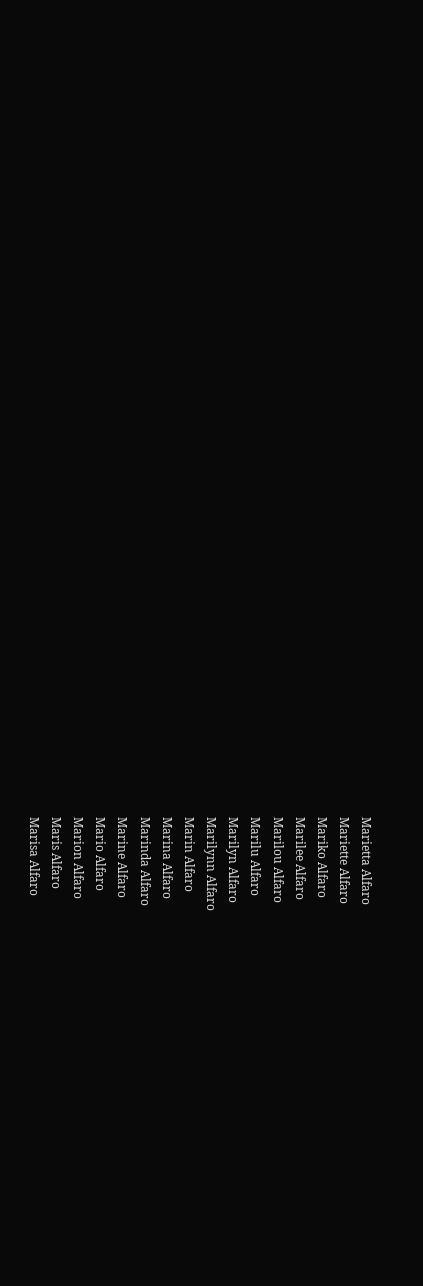Marietta Alfaro
Mariette Alfaro
Mariko Alfaro
Marilee Alfaro
Marilou Alfaro
Marilu Alfaro
Marilyn Alfaro
Marilynn Alfaro
Marin Alfaro
Marina Alfaro
Marinda Alfaro
Marine Alfaro
Mario Alfaro
Marion Alfaro
Maris Alfaro
Marisa Alfaro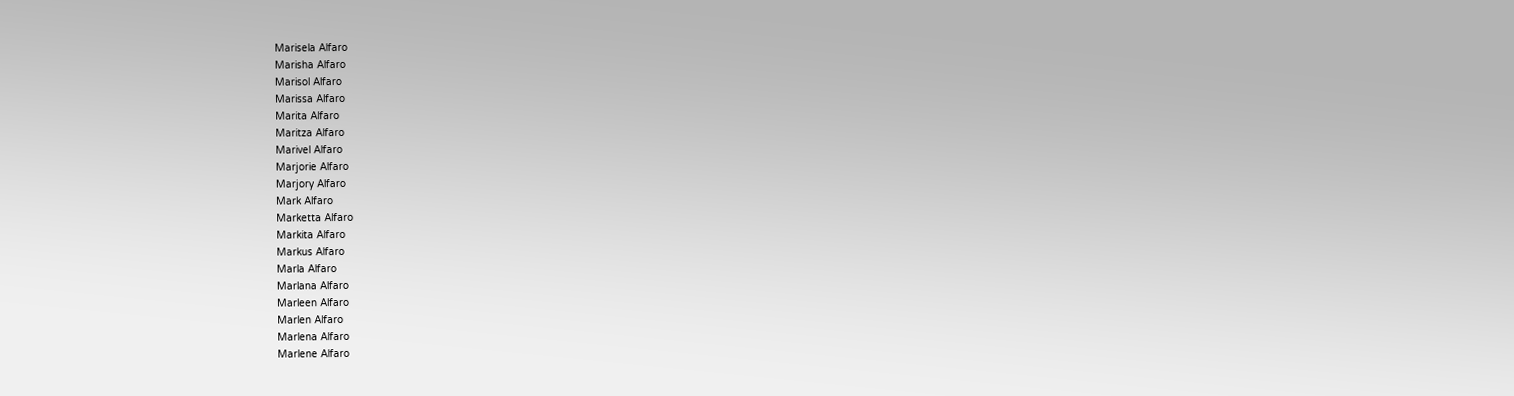Marisela Alfaro
Marisha Alfaro
Marisol Alfaro
Marissa Alfaro
Marita Alfaro
Maritza Alfaro
Marivel Alfaro
Marjorie Alfaro
Marjory Alfaro
Mark Alfaro
Marketta Alfaro
Markita Alfaro
Markus Alfaro
Marla Alfaro
Marlana Alfaro
Marleen Alfaro
Marlen Alfaro
Marlena Alfaro
Marlene Alfaro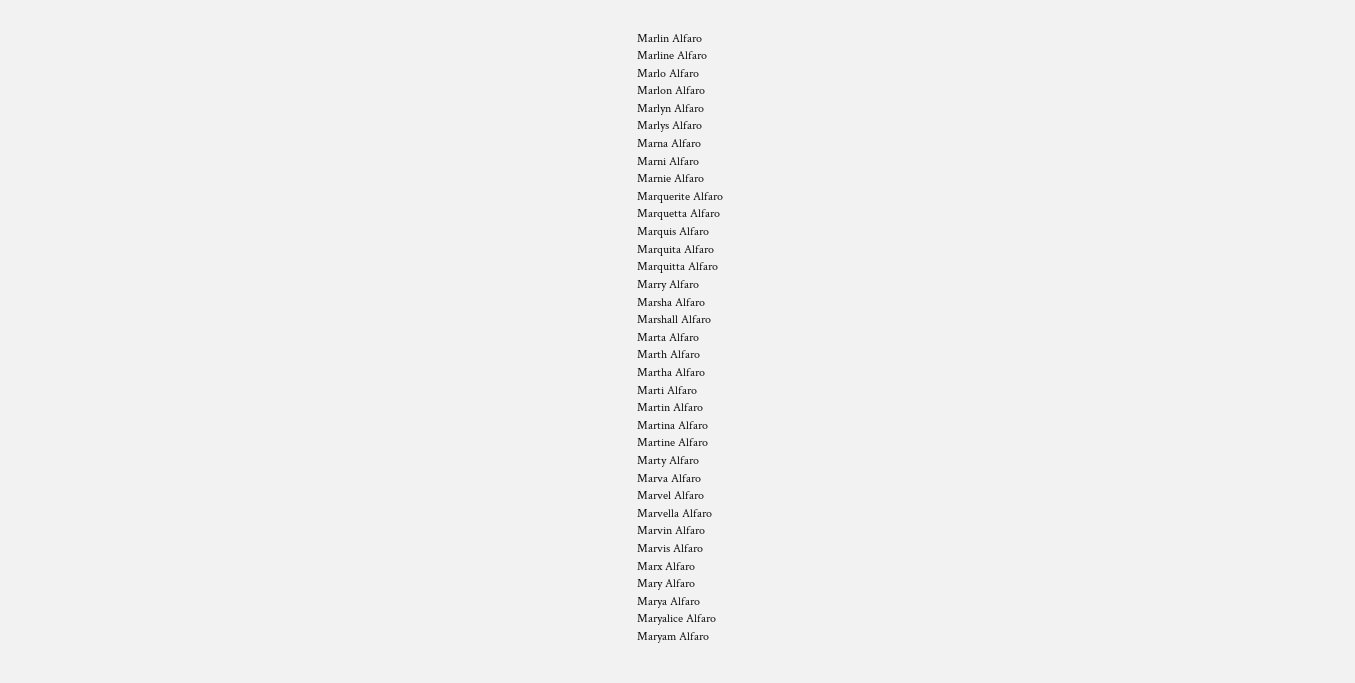Marlin Alfaro
Marline Alfaro
Marlo Alfaro
Marlon Alfaro
Marlyn Alfaro
Marlys Alfaro
Marna Alfaro
Marni Alfaro
Marnie Alfaro
Marquerite Alfaro
Marquetta Alfaro
Marquis Alfaro
Marquita Alfaro
Marquitta Alfaro
Marry Alfaro
Marsha Alfaro
Marshall Alfaro
Marta Alfaro
Marth Alfaro
Martha Alfaro
Marti Alfaro
Martin Alfaro
Martina Alfaro
Martine Alfaro
Marty Alfaro
Marva Alfaro
Marvel Alfaro
Marvella Alfaro
Marvin Alfaro
Marvis Alfaro
Marx Alfaro
Mary Alfaro
Marya Alfaro
Maryalice Alfaro
Maryam Alfaro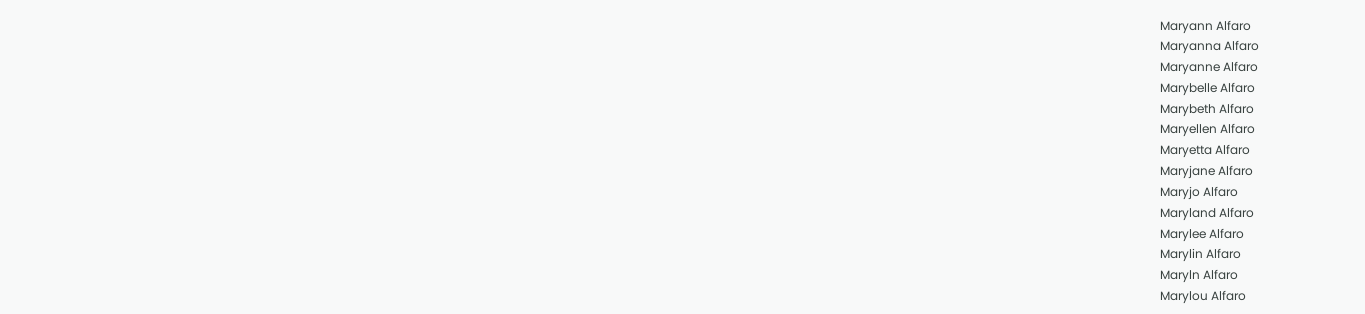Maryann Alfaro
Maryanna Alfaro
Maryanne Alfaro
Marybelle Alfaro
Marybeth Alfaro
Maryellen Alfaro
Maryetta Alfaro
Maryjane Alfaro
Maryjo Alfaro
Maryland Alfaro
Marylee Alfaro
Marylin Alfaro
Maryln Alfaro
Marylou Alfaro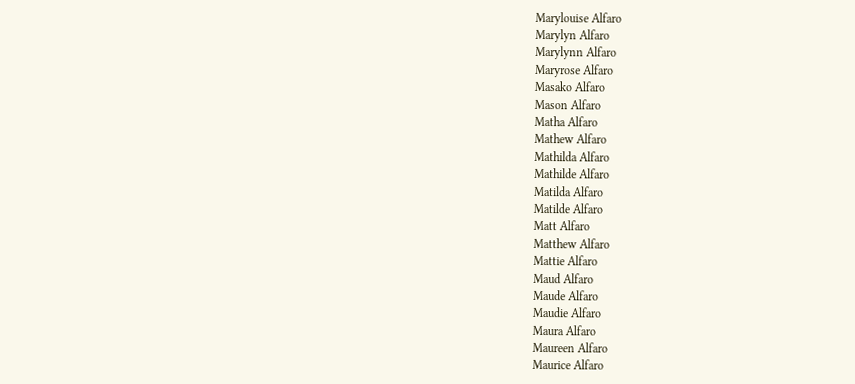Marylouise Alfaro
Marylyn Alfaro
Marylynn Alfaro
Maryrose Alfaro
Masako Alfaro
Mason Alfaro
Matha Alfaro
Mathew Alfaro
Mathilda Alfaro
Mathilde Alfaro
Matilda Alfaro
Matilde Alfaro
Matt Alfaro
Matthew Alfaro
Mattie Alfaro
Maud Alfaro
Maude Alfaro
Maudie Alfaro
Maura Alfaro
Maureen Alfaro
Maurice Alfaro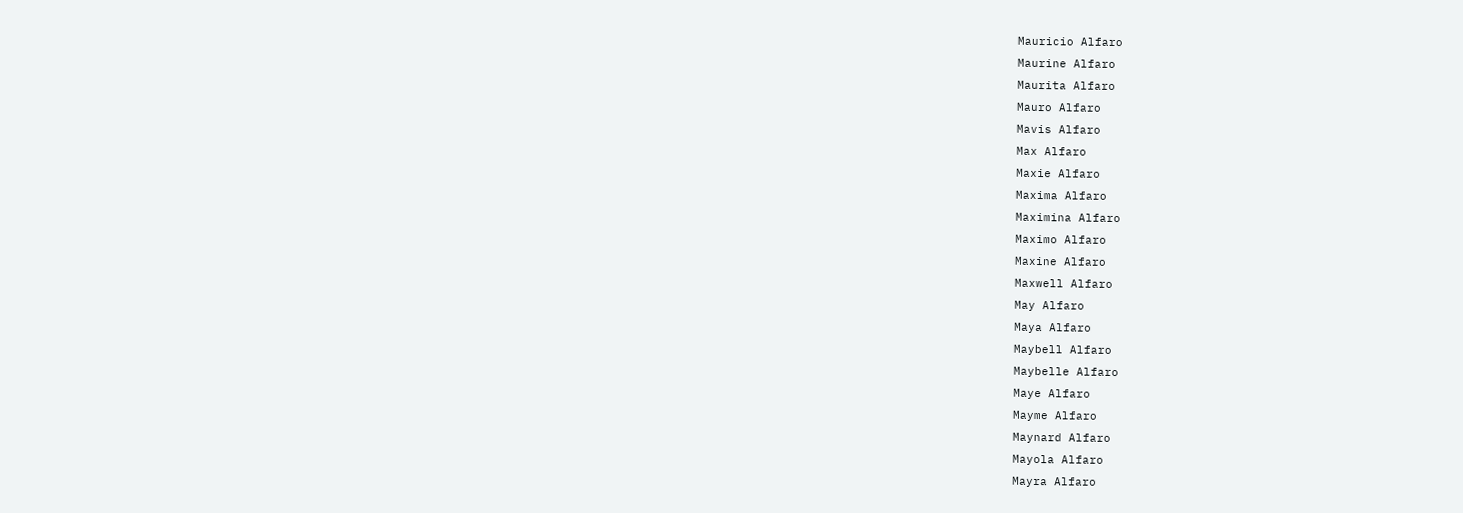Mauricio Alfaro
Maurine Alfaro
Maurita Alfaro
Mauro Alfaro
Mavis Alfaro
Max Alfaro
Maxie Alfaro
Maxima Alfaro
Maximina Alfaro
Maximo Alfaro
Maxine Alfaro
Maxwell Alfaro
May Alfaro
Maya Alfaro
Maybell Alfaro
Maybelle Alfaro
Maye Alfaro
Mayme Alfaro
Maynard Alfaro
Mayola Alfaro
Mayra Alfaro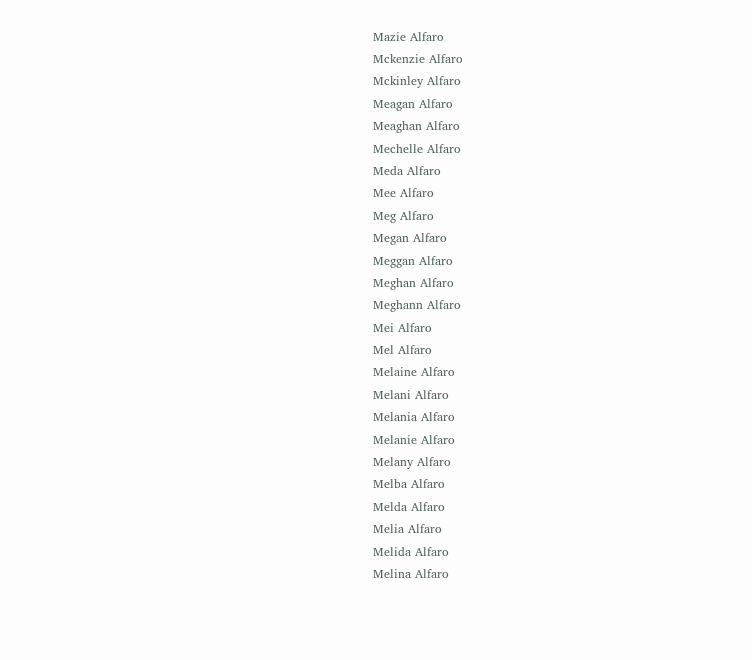Mazie Alfaro
Mckenzie Alfaro
Mckinley Alfaro
Meagan Alfaro
Meaghan Alfaro
Mechelle Alfaro
Meda Alfaro
Mee Alfaro
Meg Alfaro
Megan Alfaro
Meggan Alfaro
Meghan Alfaro
Meghann Alfaro
Mei Alfaro
Mel Alfaro
Melaine Alfaro
Melani Alfaro
Melania Alfaro
Melanie Alfaro
Melany Alfaro
Melba Alfaro
Melda Alfaro
Melia Alfaro
Melida Alfaro
Melina Alfaro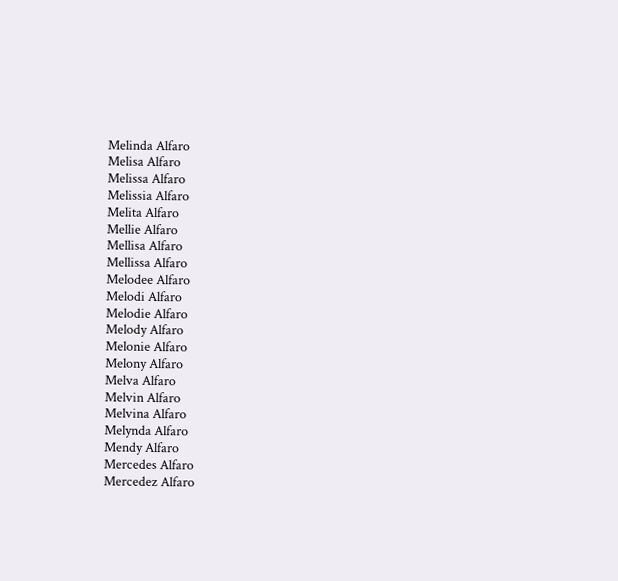Melinda Alfaro
Melisa Alfaro
Melissa Alfaro
Melissia Alfaro
Melita Alfaro
Mellie Alfaro
Mellisa Alfaro
Mellissa Alfaro
Melodee Alfaro
Melodi Alfaro
Melodie Alfaro
Melody Alfaro
Melonie Alfaro
Melony Alfaro
Melva Alfaro
Melvin Alfaro
Melvina Alfaro
Melynda Alfaro
Mendy Alfaro
Mercedes Alfaro
Mercedez Alfaro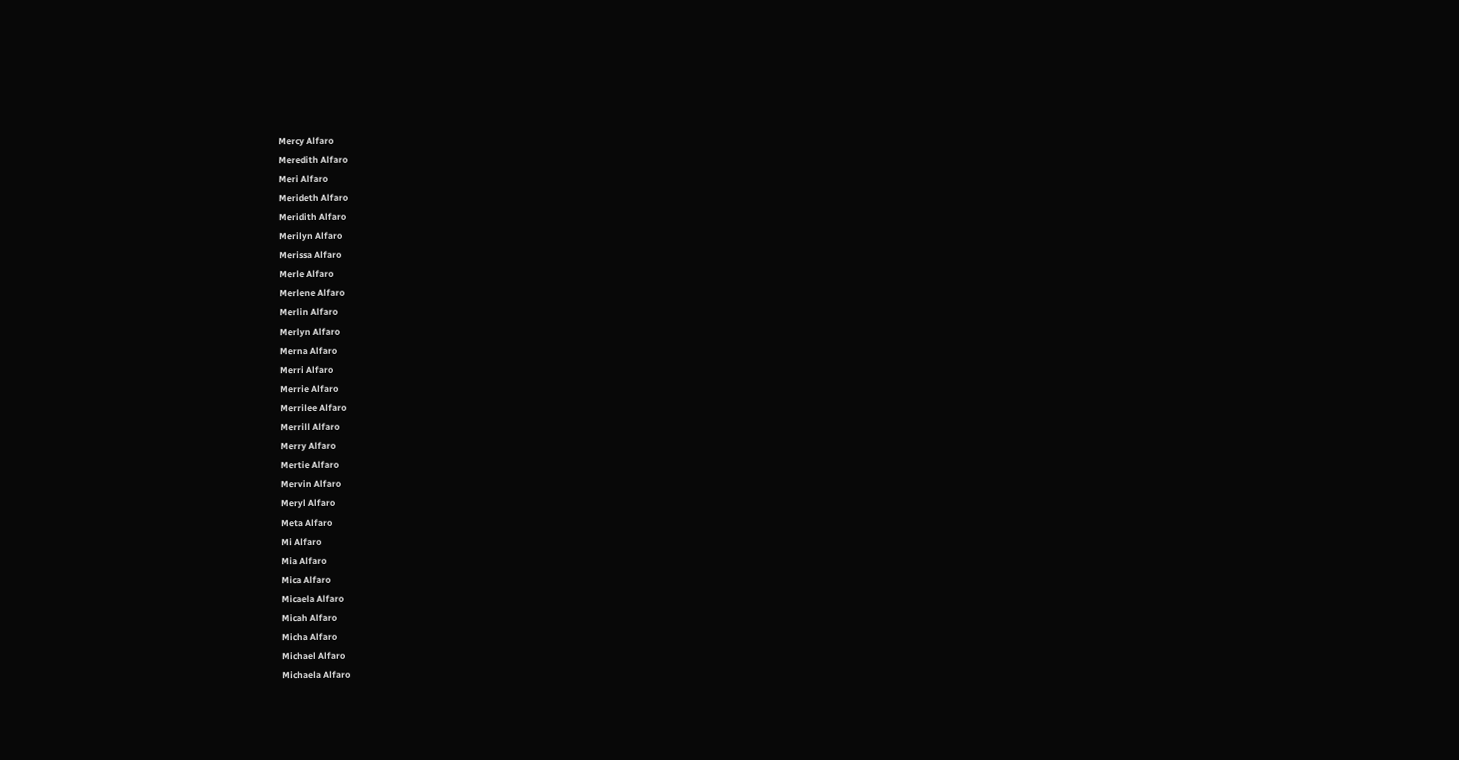Mercy Alfaro
Meredith Alfaro
Meri Alfaro
Merideth Alfaro
Meridith Alfaro
Merilyn Alfaro
Merissa Alfaro
Merle Alfaro
Merlene Alfaro
Merlin Alfaro
Merlyn Alfaro
Merna Alfaro
Merri Alfaro
Merrie Alfaro
Merrilee Alfaro
Merrill Alfaro
Merry Alfaro
Mertie Alfaro
Mervin Alfaro
Meryl Alfaro
Meta Alfaro
Mi Alfaro
Mia Alfaro
Mica Alfaro
Micaela Alfaro
Micah Alfaro
Micha Alfaro
Michael Alfaro
Michaela Alfaro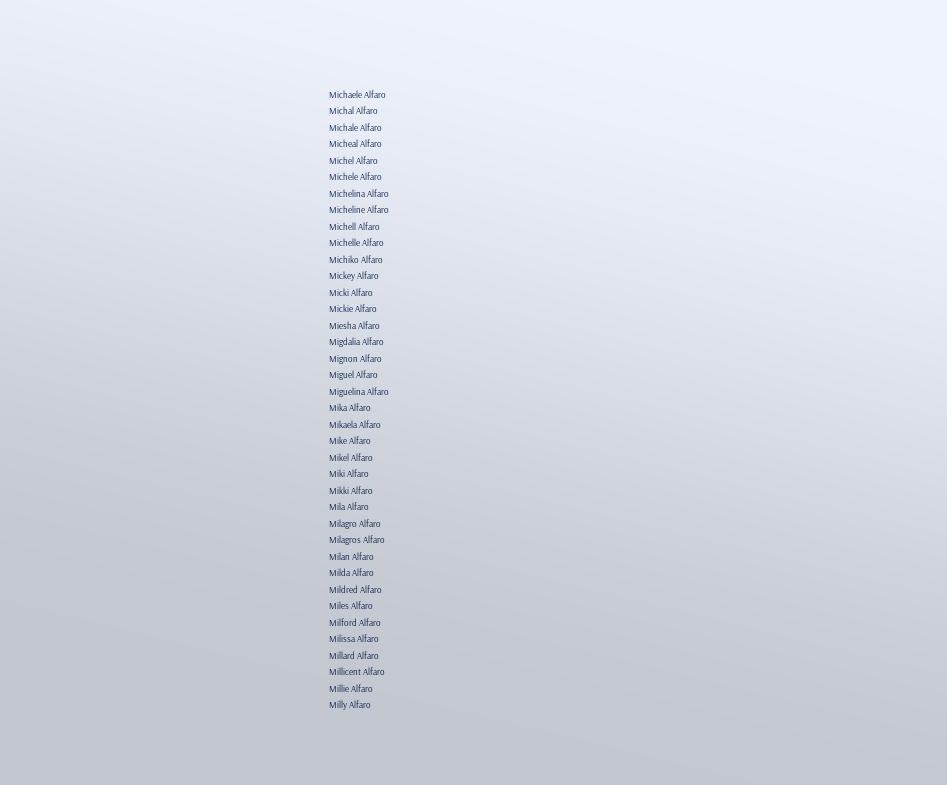Michaele Alfaro
Michal Alfaro
Michale Alfaro
Micheal Alfaro
Michel Alfaro
Michele Alfaro
Michelina Alfaro
Micheline Alfaro
Michell Alfaro
Michelle Alfaro
Michiko Alfaro
Mickey Alfaro
Micki Alfaro
Mickie Alfaro
Miesha Alfaro
Migdalia Alfaro
Mignon Alfaro
Miguel Alfaro
Miguelina Alfaro
Mika Alfaro
Mikaela Alfaro
Mike Alfaro
Mikel Alfaro
Miki Alfaro
Mikki Alfaro
Mila Alfaro
Milagro Alfaro
Milagros Alfaro
Milan Alfaro
Milda Alfaro
Mildred Alfaro
Miles Alfaro
Milford Alfaro
Milissa Alfaro
Millard Alfaro
Millicent Alfaro
Millie Alfaro
Milly Alfaro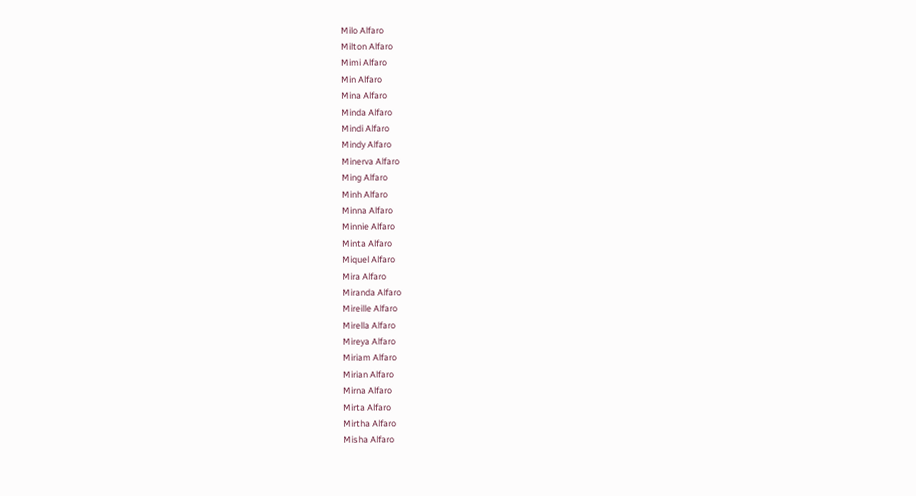Milo Alfaro
Milton Alfaro
Mimi Alfaro
Min Alfaro
Mina Alfaro
Minda Alfaro
Mindi Alfaro
Mindy Alfaro
Minerva Alfaro
Ming Alfaro
Minh Alfaro
Minna Alfaro
Minnie Alfaro
Minta Alfaro
Miquel Alfaro
Mira Alfaro
Miranda Alfaro
Mireille Alfaro
Mirella Alfaro
Mireya Alfaro
Miriam Alfaro
Mirian Alfaro
Mirna Alfaro
Mirta Alfaro
Mirtha Alfaro
Misha Alfaro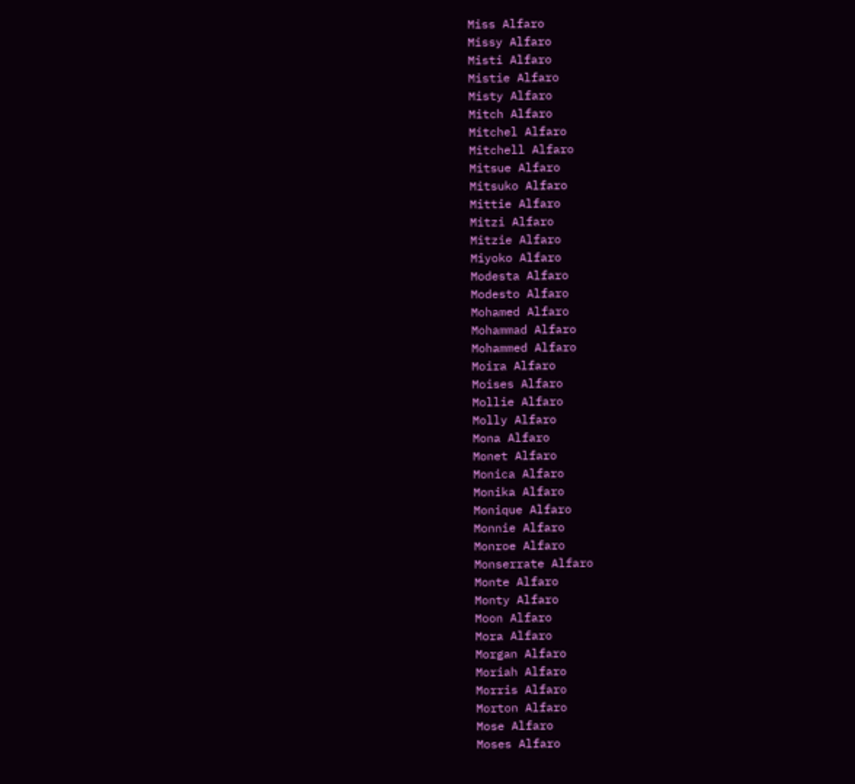Miss Alfaro
Missy Alfaro
Misti Alfaro
Mistie Alfaro
Misty Alfaro
Mitch Alfaro
Mitchel Alfaro
Mitchell Alfaro
Mitsue Alfaro
Mitsuko Alfaro
Mittie Alfaro
Mitzi Alfaro
Mitzie Alfaro
Miyoko Alfaro
Modesta Alfaro
Modesto Alfaro
Mohamed Alfaro
Mohammad Alfaro
Mohammed Alfaro
Moira Alfaro
Moises Alfaro
Mollie Alfaro
Molly Alfaro
Mona Alfaro
Monet Alfaro
Monica Alfaro
Monika Alfaro
Monique Alfaro
Monnie Alfaro
Monroe Alfaro
Monserrate Alfaro
Monte Alfaro
Monty Alfaro
Moon Alfaro
Mora Alfaro
Morgan Alfaro
Moriah Alfaro
Morris Alfaro
Morton Alfaro
Mose Alfaro
Moses Alfaro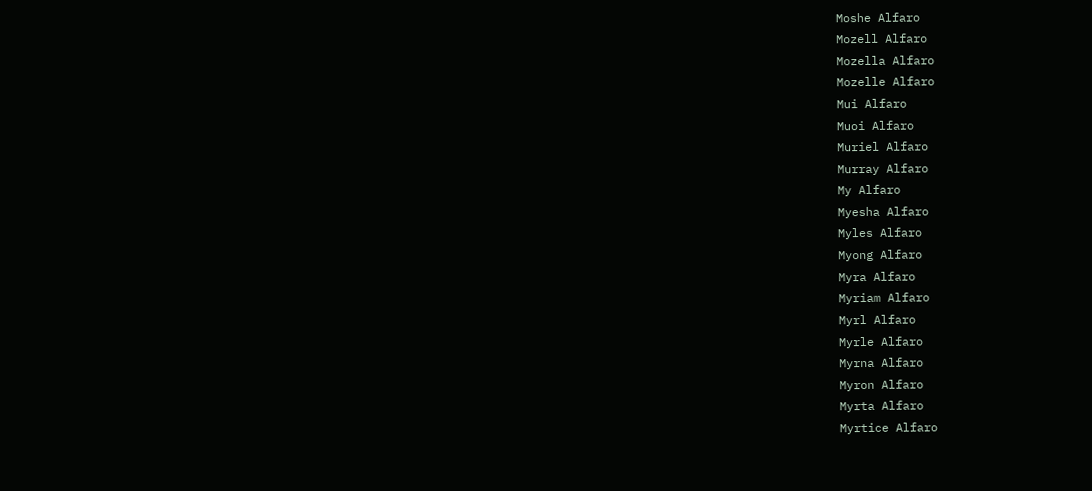Moshe Alfaro
Mozell Alfaro
Mozella Alfaro
Mozelle Alfaro
Mui Alfaro
Muoi Alfaro
Muriel Alfaro
Murray Alfaro
My Alfaro
Myesha Alfaro
Myles Alfaro
Myong Alfaro
Myra Alfaro
Myriam Alfaro
Myrl Alfaro
Myrle Alfaro
Myrna Alfaro
Myron Alfaro
Myrta Alfaro
Myrtice Alfaro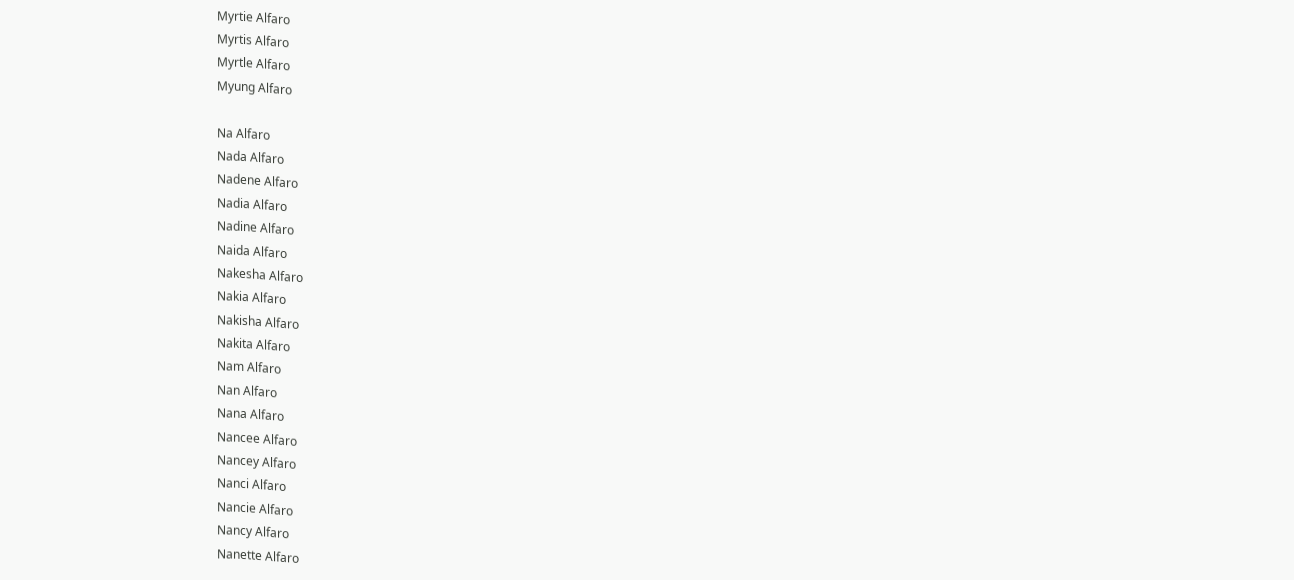Myrtie Alfaro
Myrtis Alfaro
Myrtle Alfaro
Myung Alfaro

Na Alfaro
Nada Alfaro
Nadene Alfaro
Nadia Alfaro
Nadine Alfaro
Naida Alfaro
Nakesha Alfaro
Nakia Alfaro
Nakisha Alfaro
Nakita Alfaro
Nam Alfaro
Nan Alfaro
Nana Alfaro
Nancee Alfaro
Nancey Alfaro
Nanci Alfaro
Nancie Alfaro
Nancy Alfaro
Nanette Alfaro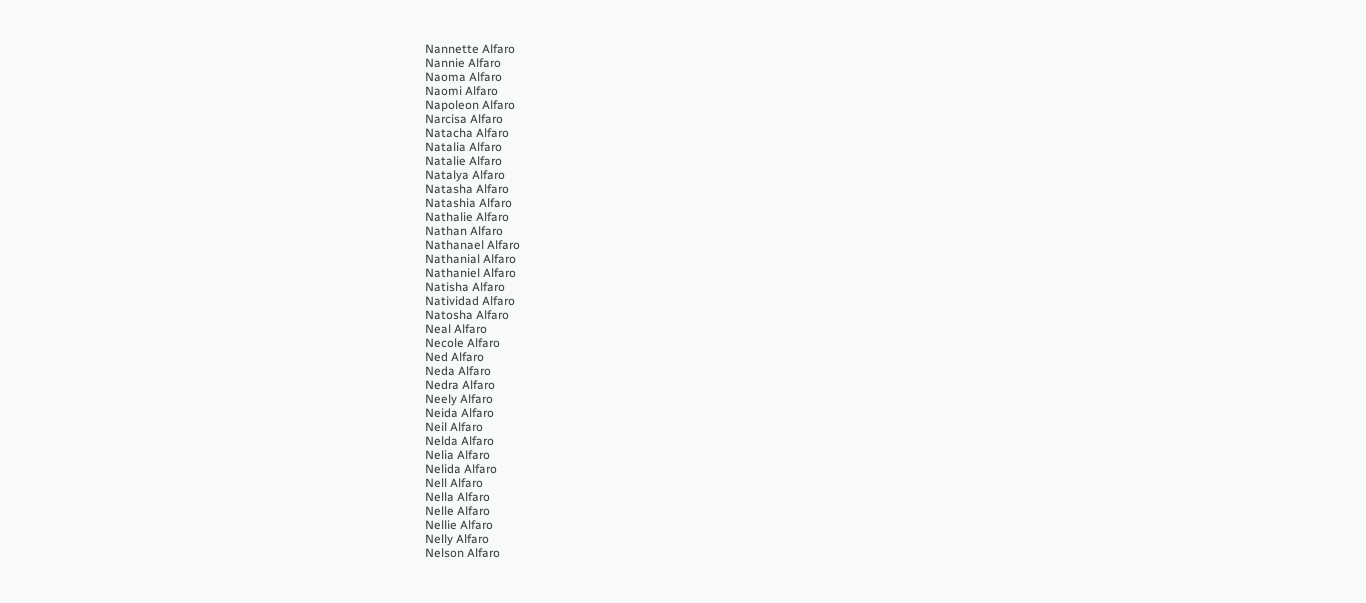Nannette Alfaro
Nannie Alfaro
Naoma Alfaro
Naomi Alfaro
Napoleon Alfaro
Narcisa Alfaro
Natacha Alfaro
Natalia Alfaro
Natalie Alfaro
Natalya Alfaro
Natasha Alfaro
Natashia Alfaro
Nathalie Alfaro
Nathan Alfaro
Nathanael Alfaro
Nathanial Alfaro
Nathaniel Alfaro
Natisha Alfaro
Natividad Alfaro
Natosha Alfaro
Neal Alfaro
Necole Alfaro
Ned Alfaro
Neda Alfaro
Nedra Alfaro
Neely Alfaro
Neida Alfaro
Neil Alfaro
Nelda Alfaro
Nelia Alfaro
Nelida Alfaro
Nell Alfaro
Nella Alfaro
Nelle Alfaro
Nellie Alfaro
Nelly Alfaro
Nelson Alfaro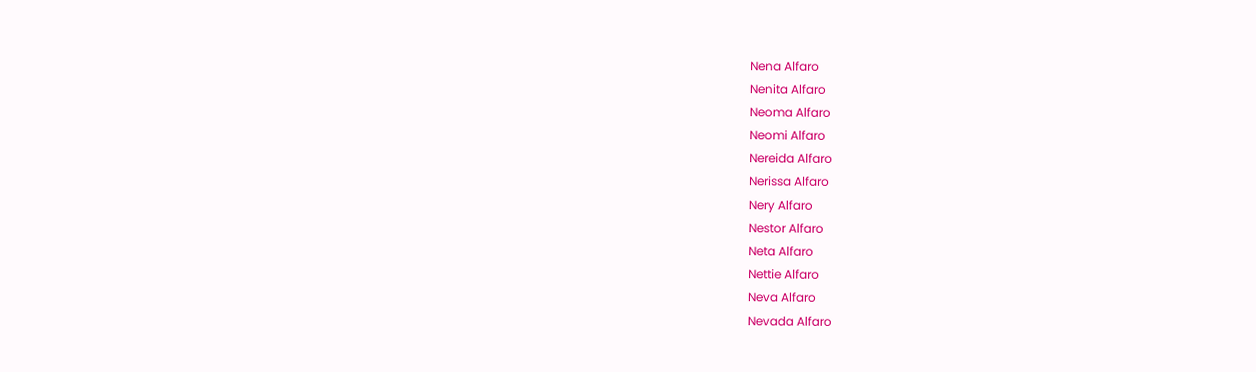Nena Alfaro
Nenita Alfaro
Neoma Alfaro
Neomi Alfaro
Nereida Alfaro
Nerissa Alfaro
Nery Alfaro
Nestor Alfaro
Neta Alfaro
Nettie Alfaro
Neva Alfaro
Nevada Alfaro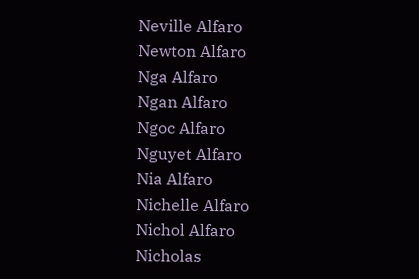Neville Alfaro
Newton Alfaro
Nga Alfaro
Ngan Alfaro
Ngoc Alfaro
Nguyet Alfaro
Nia Alfaro
Nichelle Alfaro
Nichol Alfaro
Nicholas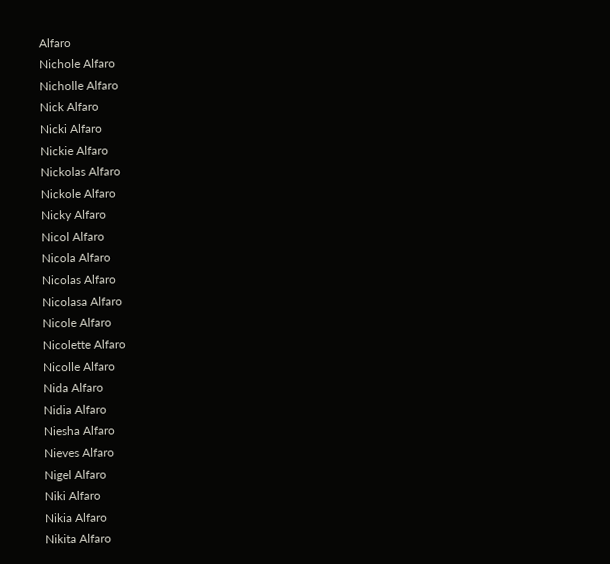Alfaro
Nichole Alfaro
Nicholle Alfaro
Nick Alfaro
Nicki Alfaro
Nickie Alfaro
Nickolas Alfaro
Nickole Alfaro
Nicky Alfaro
Nicol Alfaro
Nicola Alfaro
Nicolas Alfaro
Nicolasa Alfaro
Nicole Alfaro
Nicolette Alfaro
Nicolle Alfaro
Nida Alfaro
Nidia Alfaro
Niesha Alfaro
Nieves Alfaro
Nigel Alfaro
Niki Alfaro
Nikia Alfaro
Nikita Alfaro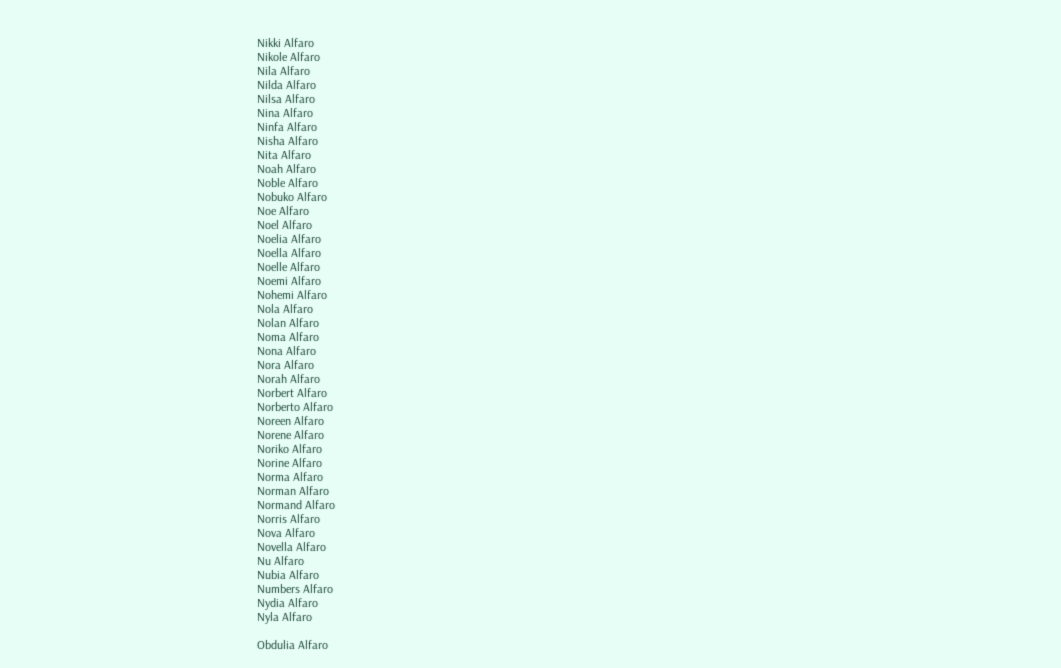Nikki Alfaro
Nikole Alfaro
Nila Alfaro
Nilda Alfaro
Nilsa Alfaro
Nina Alfaro
Ninfa Alfaro
Nisha Alfaro
Nita Alfaro
Noah Alfaro
Noble Alfaro
Nobuko Alfaro
Noe Alfaro
Noel Alfaro
Noelia Alfaro
Noella Alfaro
Noelle Alfaro
Noemi Alfaro
Nohemi Alfaro
Nola Alfaro
Nolan Alfaro
Noma Alfaro
Nona Alfaro
Nora Alfaro
Norah Alfaro
Norbert Alfaro
Norberto Alfaro
Noreen Alfaro
Norene Alfaro
Noriko Alfaro
Norine Alfaro
Norma Alfaro
Norman Alfaro
Normand Alfaro
Norris Alfaro
Nova Alfaro
Novella Alfaro
Nu Alfaro
Nubia Alfaro
Numbers Alfaro
Nydia Alfaro
Nyla Alfaro

Obdulia Alfaro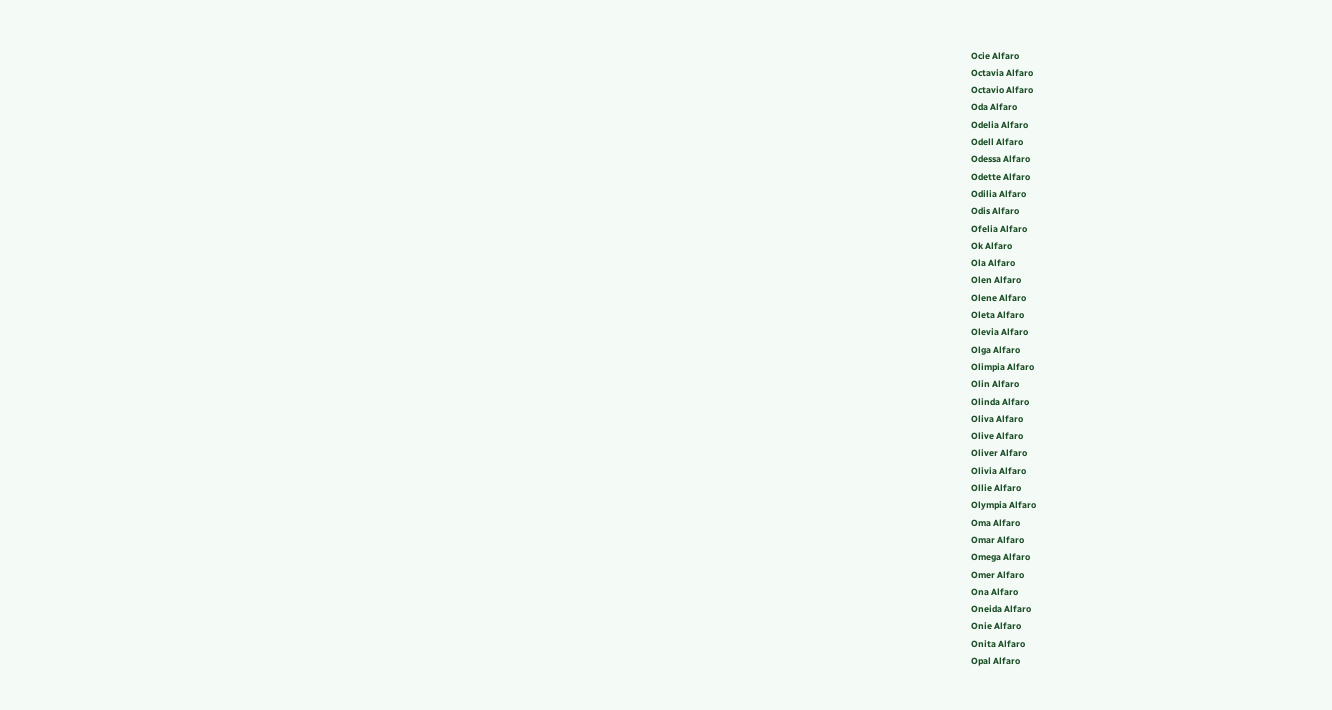Ocie Alfaro
Octavia Alfaro
Octavio Alfaro
Oda Alfaro
Odelia Alfaro
Odell Alfaro
Odessa Alfaro
Odette Alfaro
Odilia Alfaro
Odis Alfaro
Ofelia Alfaro
Ok Alfaro
Ola Alfaro
Olen Alfaro
Olene Alfaro
Oleta Alfaro
Olevia Alfaro
Olga Alfaro
Olimpia Alfaro
Olin Alfaro
Olinda Alfaro
Oliva Alfaro
Olive Alfaro
Oliver Alfaro
Olivia Alfaro
Ollie Alfaro
Olympia Alfaro
Oma Alfaro
Omar Alfaro
Omega Alfaro
Omer Alfaro
Ona Alfaro
Oneida Alfaro
Onie Alfaro
Onita Alfaro
Opal Alfaro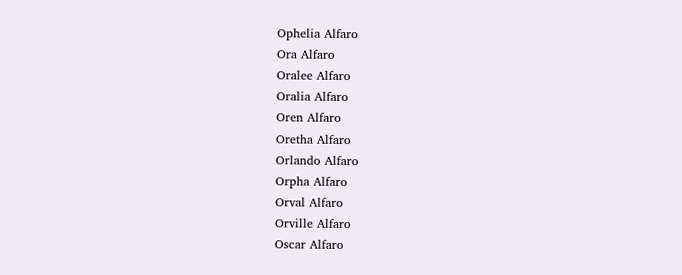Ophelia Alfaro
Ora Alfaro
Oralee Alfaro
Oralia Alfaro
Oren Alfaro
Oretha Alfaro
Orlando Alfaro
Orpha Alfaro
Orval Alfaro
Orville Alfaro
Oscar Alfaro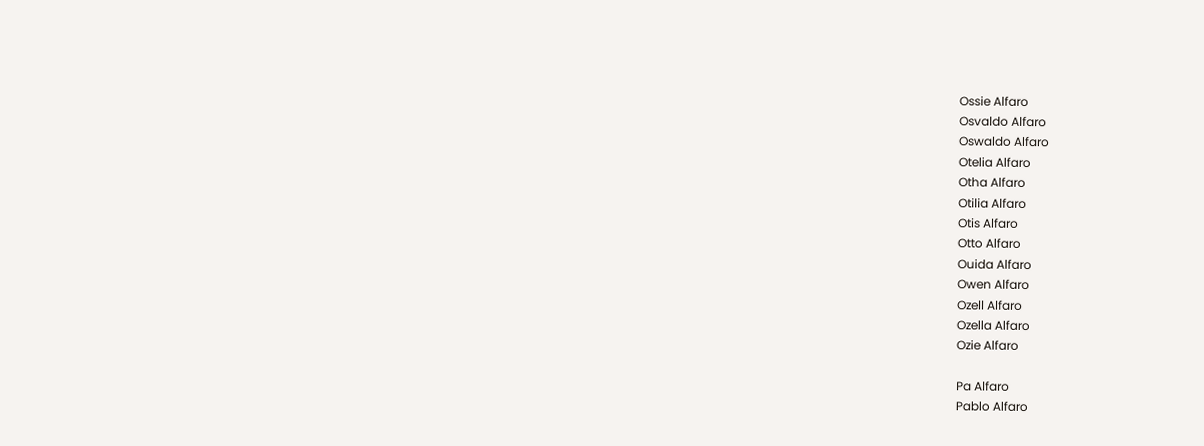Ossie Alfaro
Osvaldo Alfaro
Oswaldo Alfaro
Otelia Alfaro
Otha Alfaro
Otilia Alfaro
Otis Alfaro
Otto Alfaro
Ouida Alfaro
Owen Alfaro
Ozell Alfaro
Ozella Alfaro
Ozie Alfaro

Pa Alfaro
Pablo Alfaro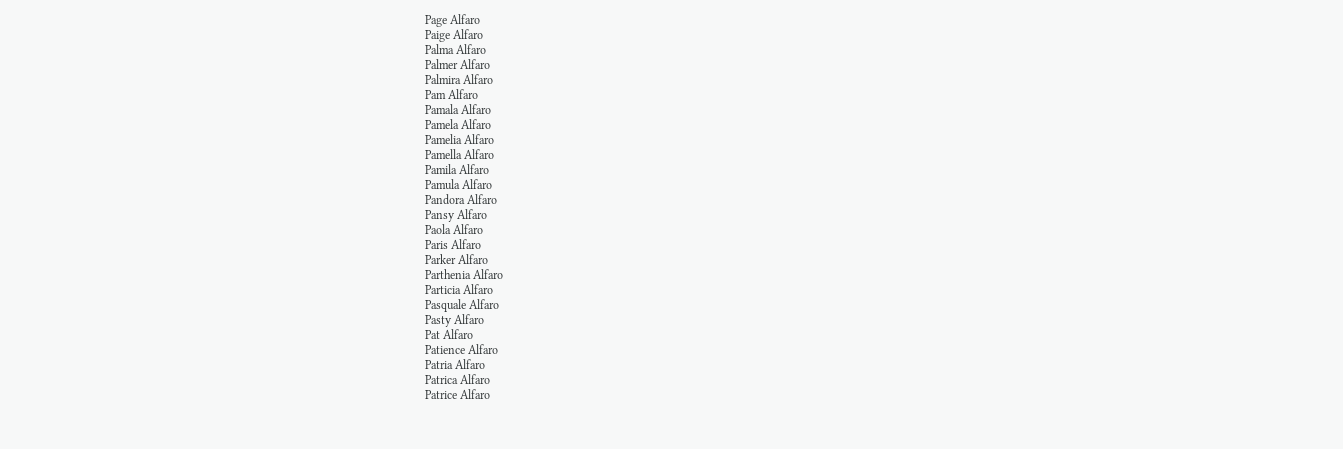Page Alfaro
Paige Alfaro
Palma Alfaro
Palmer Alfaro
Palmira Alfaro
Pam Alfaro
Pamala Alfaro
Pamela Alfaro
Pamelia Alfaro
Pamella Alfaro
Pamila Alfaro
Pamula Alfaro
Pandora Alfaro
Pansy Alfaro
Paola Alfaro
Paris Alfaro
Parker Alfaro
Parthenia Alfaro
Particia Alfaro
Pasquale Alfaro
Pasty Alfaro
Pat Alfaro
Patience Alfaro
Patria Alfaro
Patrica Alfaro
Patrice Alfaro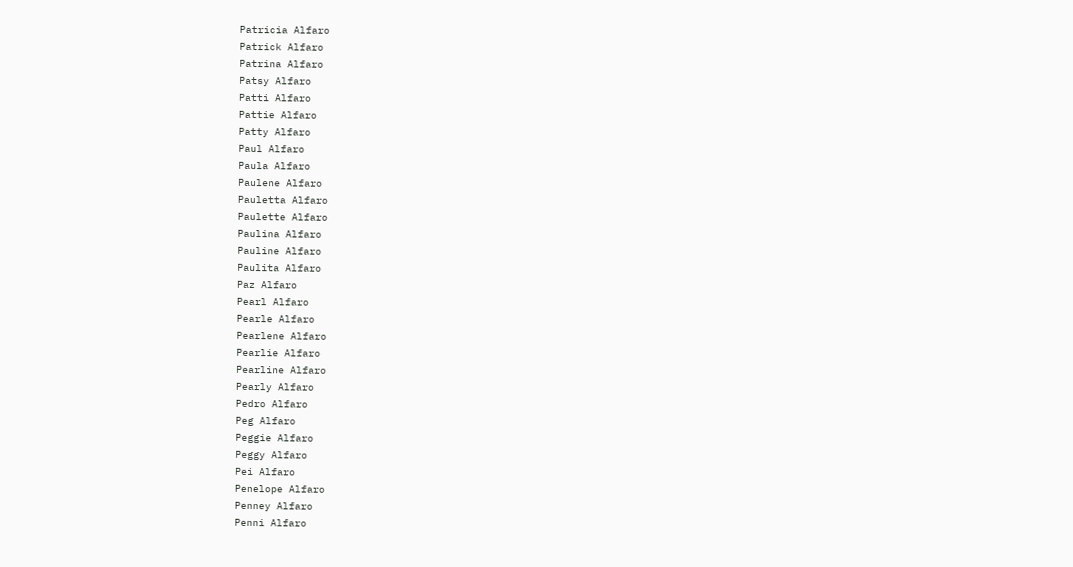Patricia Alfaro
Patrick Alfaro
Patrina Alfaro
Patsy Alfaro
Patti Alfaro
Pattie Alfaro
Patty Alfaro
Paul Alfaro
Paula Alfaro
Paulene Alfaro
Pauletta Alfaro
Paulette Alfaro
Paulina Alfaro
Pauline Alfaro
Paulita Alfaro
Paz Alfaro
Pearl Alfaro
Pearle Alfaro
Pearlene Alfaro
Pearlie Alfaro
Pearline Alfaro
Pearly Alfaro
Pedro Alfaro
Peg Alfaro
Peggie Alfaro
Peggy Alfaro
Pei Alfaro
Penelope Alfaro
Penney Alfaro
Penni Alfaro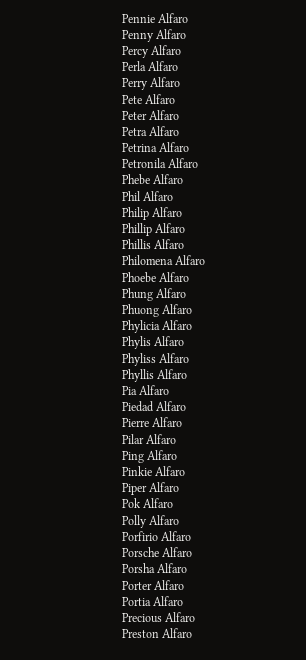Pennie Alfaro
Penny Alfaro
Percy Alfaro
Perla Alfaro
Perry Alfaro
Pete Alfaro
Peter Alfaro
Petra Alfaro
Petrina Alfaro
Petronila Alfaro
Phebe Alfaro
Phil Alfaro
Philip Alfaro
Phillip Alfaro
Phillis Alfaro
Philomena Alfaro
Phoebe Alfaro
Phung Alfaro
Phuong Alfaro
Phylicia Alfaro
Phylis Alfaro
Phyliss Alfaro
Phyllis Alfaro
Pia Alfaro
Piedad Alfaro
Pierre Alfaro
Pilar Alfaro
Ping Alfaro
Pinkie Alfaro
Piper Alfaro
Pok Alfaro
Polly Alfaro
Porfirio Alfaro
Porsche Alfaro
Porsha Alfaro
Porter Alfaro
Portia Alfaro
Precious Alfaro
Preston Alfaro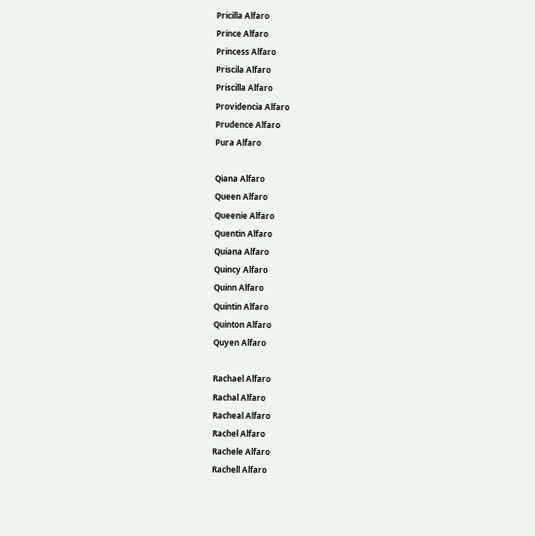Pricilla Alfaro
Prince Alfaro
Princess Alfaro
Priscila Alfaro
Priscilla Alfaro
Providencia Alfaro
Prudence Alfaro
Pura Alfaro

Qiana Alfaro
Queen Alfaro
Queenie Alfaro
Quentin Alfaro
Quiana Alfaro
Quincy Alfaro
Quinn Alfaro
Quintin Alfaro
Quinton Alfaro
Quyen Alfaro

Rachael Alfaro
Rachal Alfaro
Racheal Alfaro
Rachel Alfaro
Rachele Alfaro
Rachell Alfaro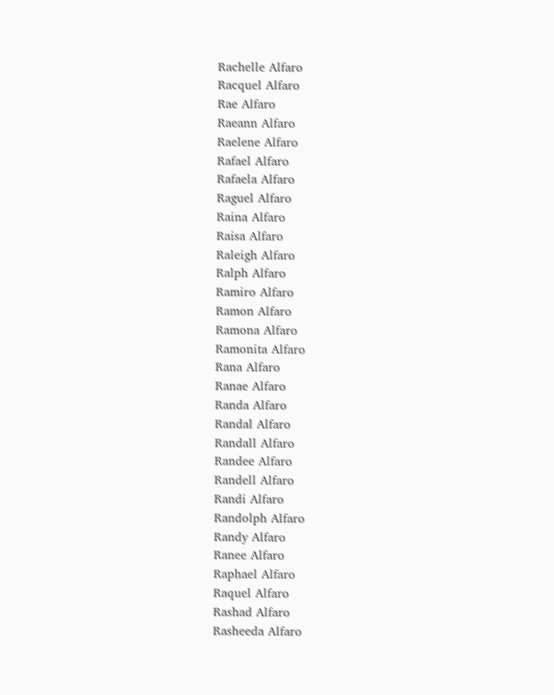Rachelle Alfaro
Racquel Alfaro
Rae Alfaro
Raeann Alfaro
Raelene Alfaro
Rafael Alfaro
Rafaela Alfaro
Raguel Alfaro
Raina Alfaro
Raisa Alfaro
Raleigh Alfaro
Ralph Alfaro
Ramiro Alfaro
Ramon Alfaro
Ramona Alfaro
Ramonita Alfaro
Rana Alfaro
Ranae Alfaro
Randa Alfaro
Randal Alfaro
Randall Alfaro
Randee Alfaro
Randell Alfaro
Randi Alfaro
Randolph Alfaro
Randy Alfaro
Ranee Alfaro
Raphael Alfaro
Raquel Alfaro
Rashad Alfaro
Rasheeda Alfaro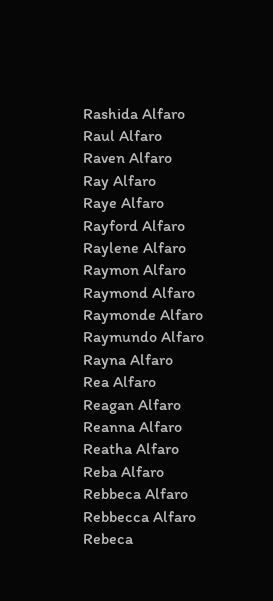Rashida Alfaro
Raul Alfaro
Raven Alfaro
Ray Alfaro
Raye Alfaro
Rayford Alfaro
Raylene Alfaro
Raymon Alfaro
Raymond Alfaro
Raymonde Alfaro
Raymundo Alfaro
Rayna Alfaro
Rea Alfaro
Reagan Alfaro
Reanna Alfaro
Reatha Alfaro
Reba Alfaro
Rebbeca Alfaro
Rebbecca Alfaro
Rebeca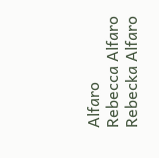Alfaro
Rebecca Alfaro
Rebecka Alfaro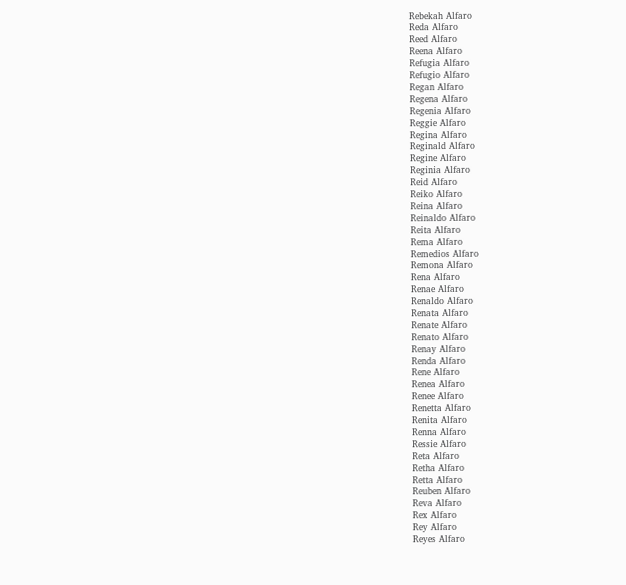Rebekah Alfaro
Reda Alfaro
Reed Alfaro
Reena Alfaro
Refugia Alfaro
Refugio Alfaro
Regan Alfaro
Regena Alfaro
Regenia Alfaro
Reggie Alfaro
Regina Alfaro
Reginald Alfaro
Regine Alfaro
Reginia Alfaro
Reid Alfaro
Reiko Alfaro
Reina Alfaro
Reinaldo Alfaro
Reita Alfaro
Rema Alfaro
Remedios Alfaro
Remona Alfaro
Rena Alfaro
Renae Alfaro
Renaldo Alfaro
Renata Alfaro
Renate Alfaro
Renato Alfaro
Renay Alfaro
Renda Alfaro
Rene Alfaro
Renea Alfaro
Renee Alfaro
Renetta Alfaro
Renita Alfaro
Renna Alfaro
Ressie Alfaro
Reta Alfaro
Retha Alfaro
Retta Alfaro
Reuben Alfaro
Reva Alfaro
Rex Alfaro
Rey Alfaro
Reyes Alfaro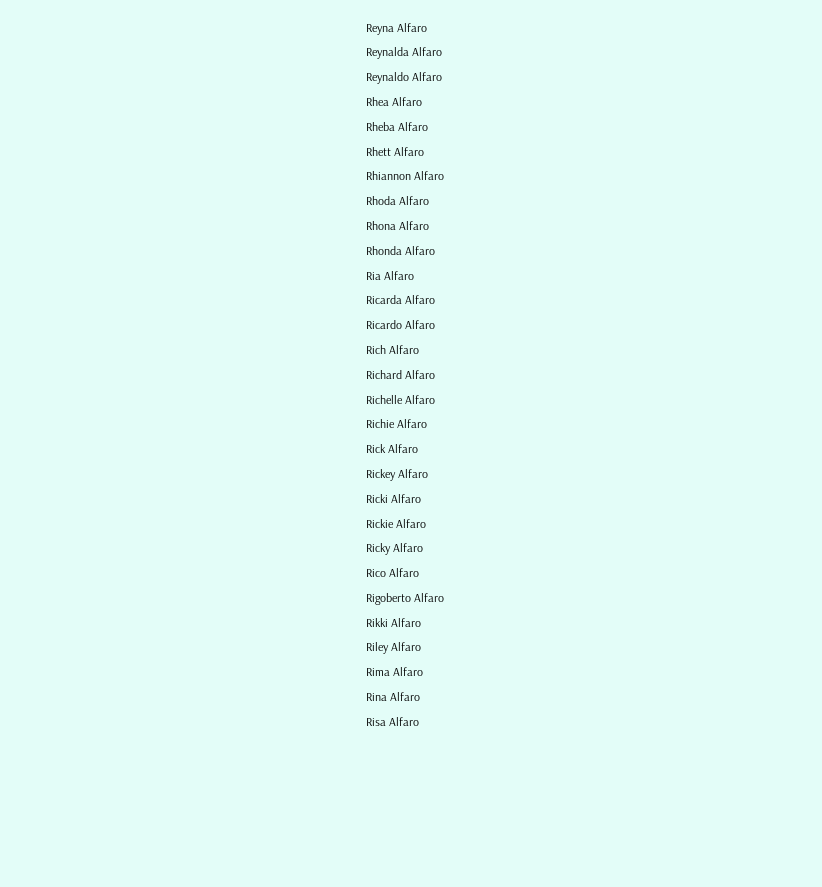Reyna Alfaro
Reynalda Alfaro
Reynaldo Alfaro
Rhea Alfaro
Rheba Alfaro
Rhett Alfaro
Rhiannon Alfaro
Rhoda Alfaro
Rhona Alfaro
Rhonda Alfaro
Ria Alfaro
Ricarda Alfaro
Ricardo Alfaro
Rich Alfaro
Richard Alfaro
Richelle Alfaro
Richie Alfaro
Rick Alfaro
Rickey Alfaro
Ricki Alfaro
Rickie Alfaro
Ricky Alfaro
Rico Alfaro
Rigoberto Alfaro
Rikki Alfaro
Riley Alfaro
Rima Alfaro
Rina Alfaro
Risa Alfaro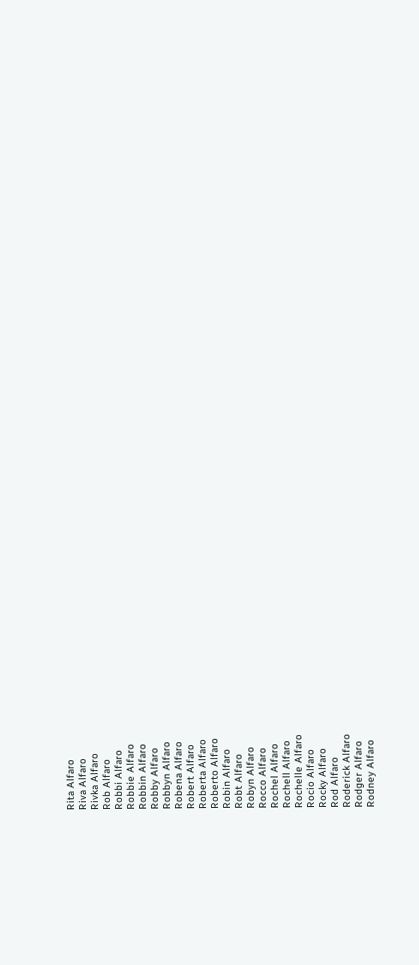Rita Alfaro
Riva Alfaro
Rivka Alfaro
Rob Alfaro
Robbi Alfaro
Robbie Alfaro
Robbin Alfaro
Robby Alfaro
Robbyn Alfaro
Robena Alfaro
Robert Alfaro
Roberta Alfaro
Roberto Alfaro
Robin Alfaro
Robt Alfaro
Robyn Alfaro
Rocco Alfaro
Rochel Alfaro
Rochell Alfaro
Rochelle Alfaro
Rocio Alfaro
Rocky Alfaro
Rod Alfaro
Roderick Alfaro
Rodger Alfaro
Rodney Alfaro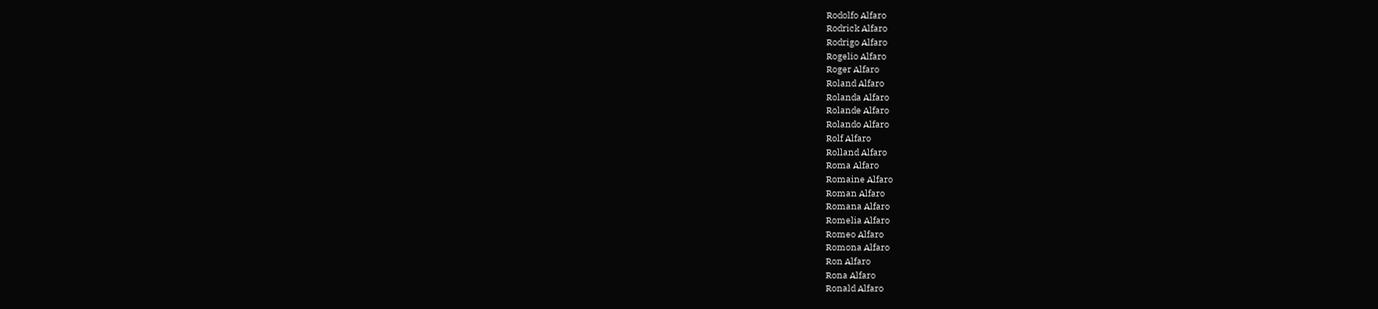Rodolfo Alfaro
Rodrick Alfaro
Rodrigo Alfaro
Rogelio Alfaro
Roger Alfaro
Roland Alfaro
Rolanda Alfaro
Rolande Alfaro
Rolando Alfaro
Rolf Alfaro
Rolland Alfaro
Roma Alfaro
Romaine Alfaro
Roman Alfaro
Romana Alfaro
Romelia Alfaro
Romeo Alfaro
Romona Alfaro
Ron Alfaro
Rona Alfaro
Ronald Alfaro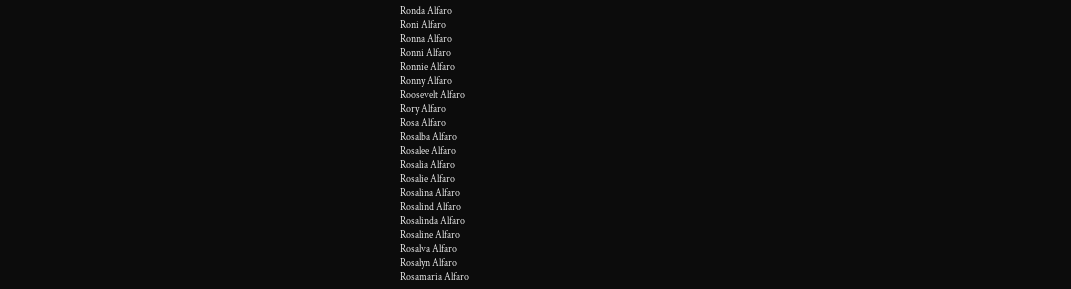Ronda Alfaro
Roni Alfaro
Ronna Alfaro
Ronni Alfaro
Ronnie Alfaro
Ronny Alfaro
Roosevelt Alfaro
Rory Alfaro
Rosa Alfaro
Rosalba Alfaro
Rosalee Alfaro
Rosalia Alfaro
Rosalie Alfaro
Rosalina Alfaro
Rosalind Alfaro
Rosalinda Alfaro
Rosaline Alfaro
Rosalva Alfaro
Rosalyn Alfaro
Rosamaria Alfaro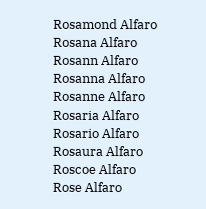Rosamond Alfaro
Rosana Alfaro
Rosann Alfaro
Rosanna Alfaro
Rosanne Alfaro
Rosaria Alfaro
Rosario Alfaro
Rosaura Alfaro
Roscoe Alfaro
Rose Alfaro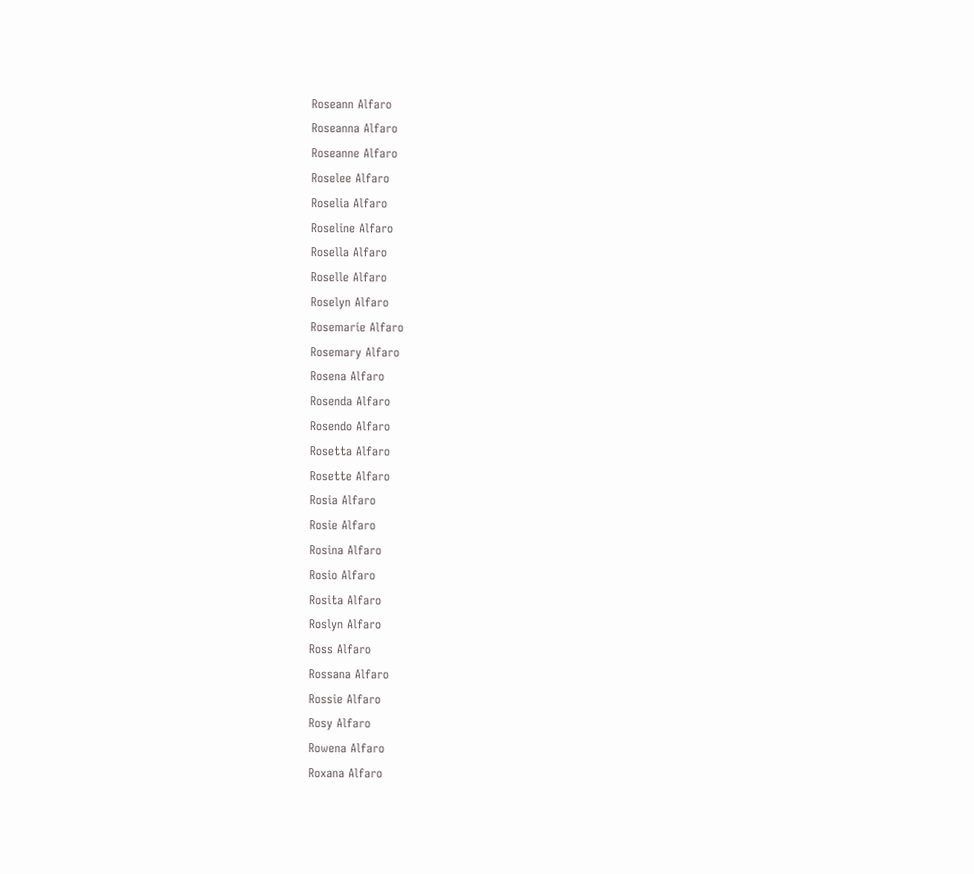Roseann Alfaro
Roseanna Alfaro
Roseanne Alfaro
Roselee Alfaro
Roselia Alfaro
Roseline Alfaro
Rosella Alfaro
Roselle Alfaro
Roselyn Alfaro
Rosemarie Alfaro
Rosemary Alfaro
Rosena Alfaro
Rosenda Alfaro
Rosendo Alfaro
Rosetta Alfaro
Rosette Alfaro
Rosia Alfaro
Rosie Alfaro
Rosina Alfaro
Rosio Alfaro
Rosita Alfaro
Roslyn Alfaro
Ross Alfaro
Rossana Alfaro
Rossie Alfaro
Rosy Alfaro
Rowena Alfaro
Roxana Alfaro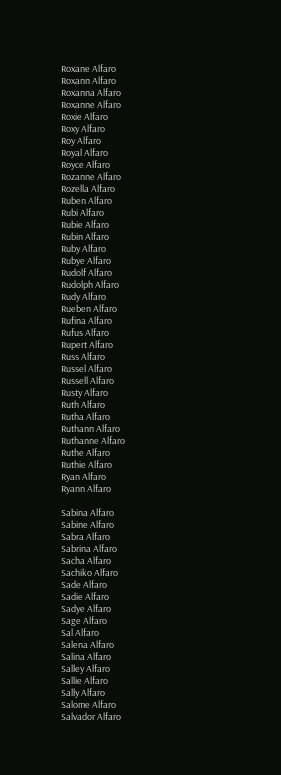Roxane Alfaro
Roxann Alfaro
Roxanna Alfaro
Roxanne Alfaro
Roxie Alfaro
Roxy Alfaro
Roy Alfaro
Royal Alfaro
Royce Alfaro
Rozanne Alfaro
Rozella Alfaro
Ruben Alfaro
Rubi Alfaro
Rubie Alfaro
Rubin Alfaro
Ruby Alfaro
Rubye Alfaro
Rudolf Alfaro
Rudolph Alfaro
Rudy Alfaro
Rueben Alfaro
Rufina Alfaro
Rufus Alfaro
Rupert Alfaro
Russ Alfaro
Russel Alfaro
Russell Alfaro
Rusty Alfaro
Ruth Alfaro
Rutha Alfaro
Ruthann Alfaro
Ruthanne Alfaro
Ruthe Alfaro
Ruthie Alfaro
Ryan Alfaro
Ryann Alfaro

Sabina Alfaro
Sabine Alfaro
Sabra Alfaro
Sabrina Alfaro
Sacha Alfaro
Sachiko Alfaro
Sade Alfaro
Sadie Alfaro
Sadye Alfaro
Sage Alfaro
Sal Alfaro
Salena Alfaro
Salina Alfaro
Salley Alfaro
Sallie Alfaro
Sally Alfaro
Salome Alfaro
Salvador Alfaro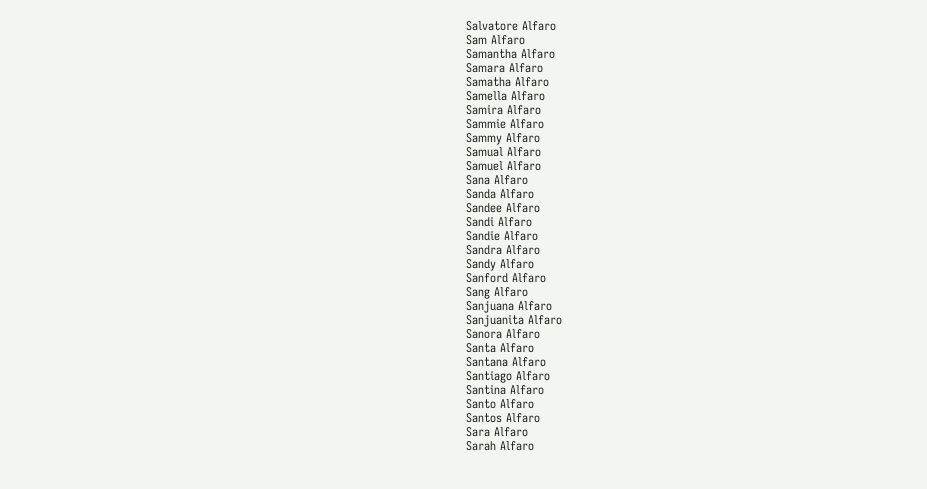Salvatore Alfaro
Sam Alfaro
Samantha Alfaro
Samara Alfaro
Samatha Alfaro
Samella Alfaro
Samira Alfaro
Sammie Alfaro
Sammy Alfaro
Samual Alfaro
Samuel Alfaro
Sana Alfaro
Sanda Alfaro
Sandee Alfaro
Sandi Alfaro
Sandie Alfaro
Sandra Alfaro
Sandy Alfaro
Sanford Alfaro
Sang Alfaro
Sanjuana Alfaro
Sanjuanita Alfaro
Sanora Alfaro
Santa Alfaro
Santana Alfaro
Santiago Alfaro
Santina Alfaro
Santo Alfaro
Santos Alfaro
Sara Alfaro
Sarah Alfaro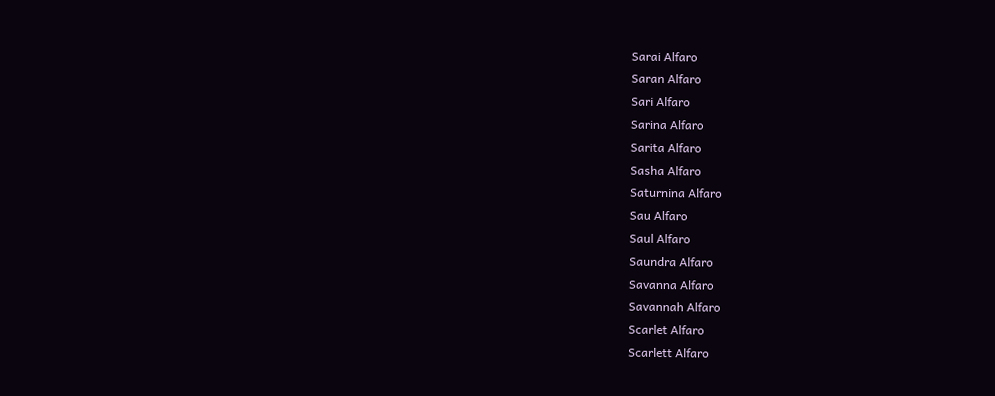Sarai Alfaro
Saran Alfaro
Sari Alfaro
Sarina Alfaro
Sarita Alfaro
Sasha Alfaro
Saturnina Alfaro
Sau Alfaro
Saul Alfaro
Saundra Alfaro
Savanna Alfaro
Savannah Alfaro
Scarlet Alfaro
Scarlett Alfaro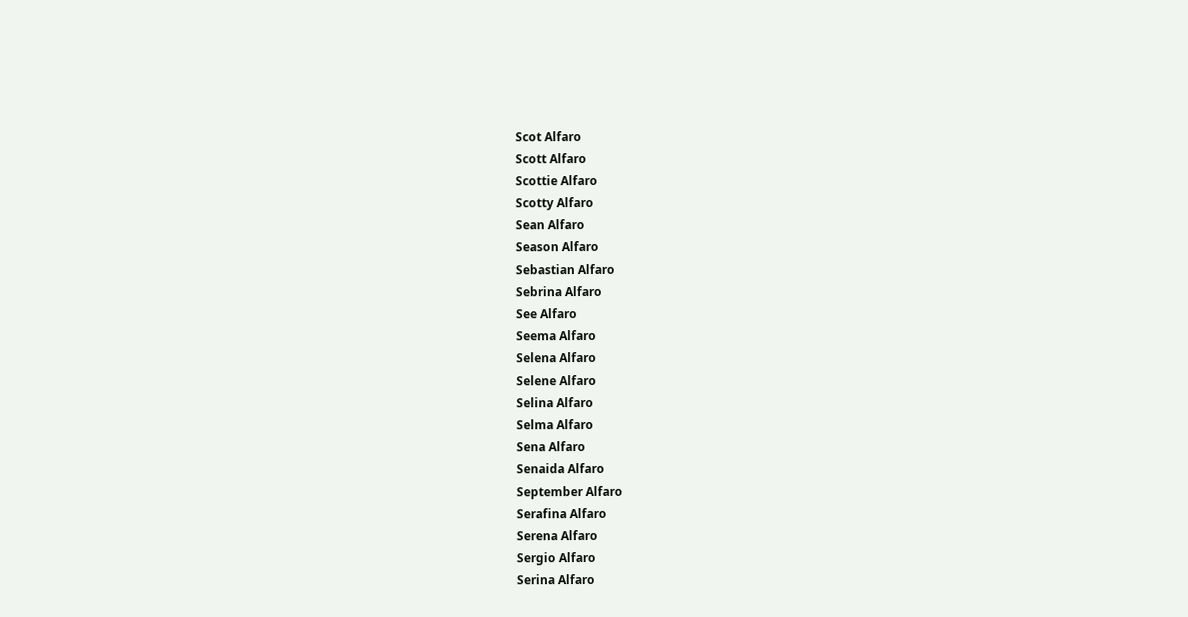Scot Alfaro
Scott Alfaro
Scottie Alfaro
Scotty Alfaro
Sean Alfaro
Season Alfaro
Sebastian Alfaro
Sebrina Alfaro
See Alfaro
Seema Alfaro
Selena Alfaro
Selene Alfaro
Selina Alfaro
Selma Alfaro
Sena Alfaro
Senaida Alfaro
September Alfaro
Serafina Alfaro
Serena Alfaro
Sergio Alfaro
Serina Alfaro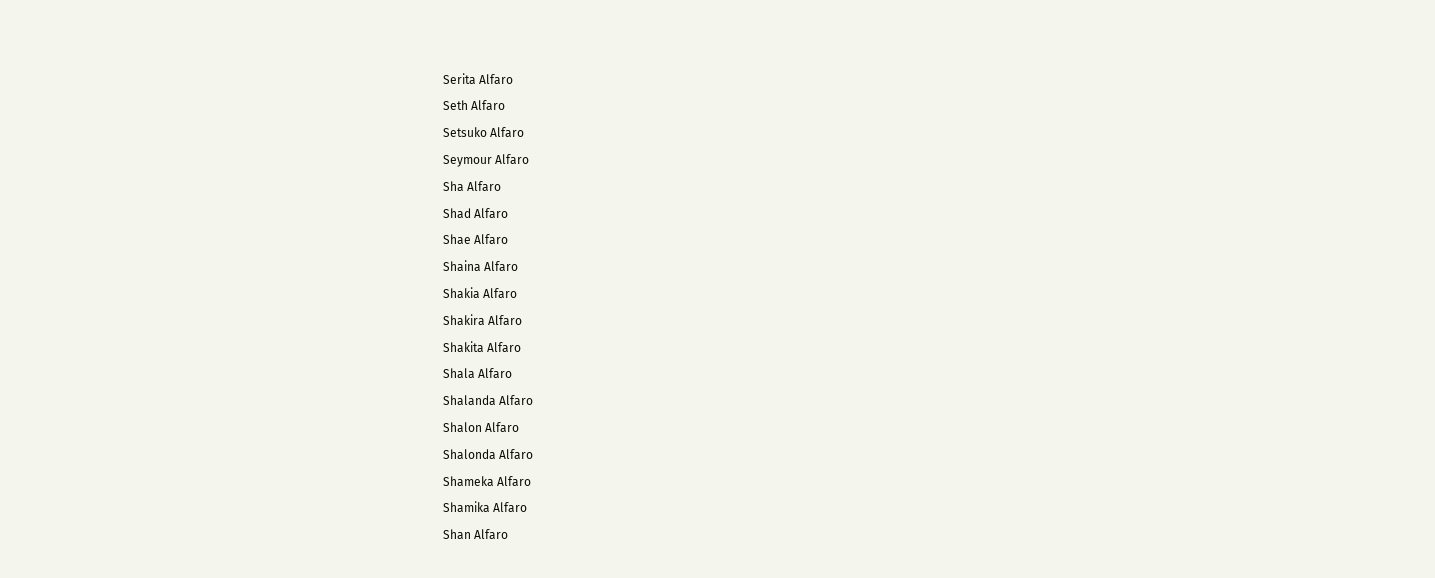Serita Alfaro
Seth Alfaro
Setsuko Alfaro
Seymour Alfaro
Sha Alfaro
Shad Alfaro
Shae Alfaro
Shaina Alfaro
Shakia Alfaro
Shakira Alfaro
Shakita Alfaro
Shala Alfaro
Shalanda Alfaro
Shalon Alfaro
Shalonda Alfaro
Shameka Alfaro
Shamika Alfaro
Shan Alfaro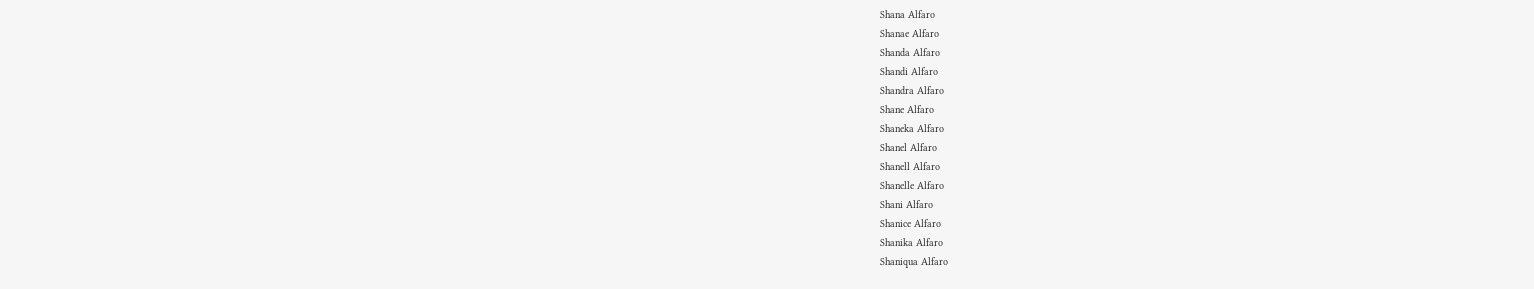Shana Alfaro
Shanae Alfaro
Shanda Alfaro
Shandi Alfaro
Shandra Alfaro
Shane Alfaro
Shaneka Alfaro
Shanel Alfaro
Shanell Alfaro
Shanelle Alfaro
Shani Alfaro
Shanice Alfaro
Shanika Alfaro
Shaniqua Alfaro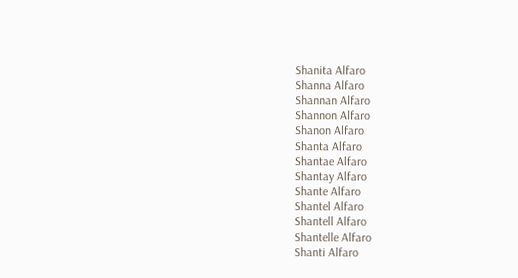Shanita Alfaro
Shanna Alfaro
Shannan Alfaro
Shannon Alfaro
Shanon Alfaro
Shanta Alfaro
Shantae Alfaro
Shantay Alfaro
Shante Alfaro
Shantel Alfaro
Shantell Alfaro
Shantelle Alfaro
Shanti Alfaro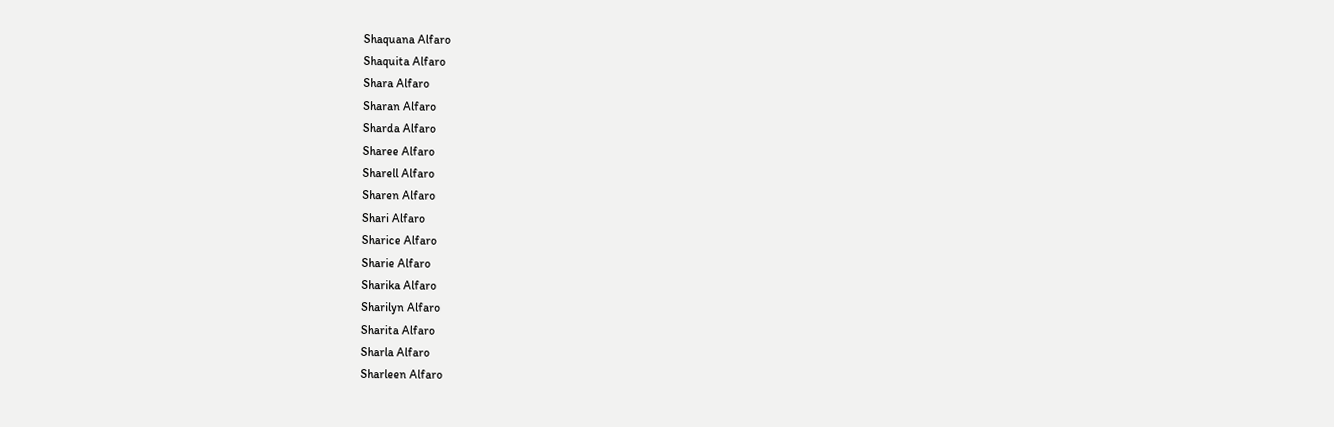Shaquana Alfaro
Shaquita Alfaro
Shara Alfaro
Sharan Alfaro
Sharda Alfaro
Sharee Alfaro
Sharell Alfaro
Sharen Alfaro
Shari Alfaro
Sharice Alfaro
Sharie Alfaro
Sharika Alfaro
Sharilyn Alfaro
Sharita Alfaro
Sharla Alfaro
Sharleen Alfaro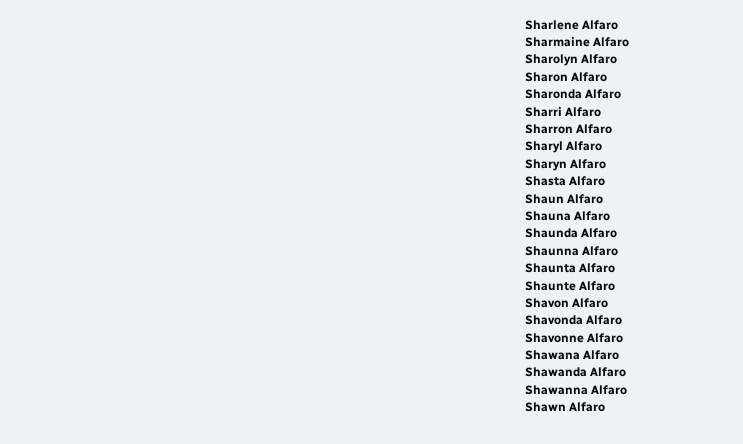Sharlene Alfaro
Sharmaine Alfaro
Sharolyn Alfaro
Sharon Alfaro
Sharonda Alfaro
Sharri Alfaro
Sharron Alfaro
Sharyl Alfaro
Sharyn Alfaro
Shasta Alfaro
Shaun Alfaro
Shauna Alfaro
Shaunda Alfaro
Shaunna Alfaro
Shaunta Alfaro
Shaunte Alfaro
Shavon Alfaro
Shavonda Alfaro
Shavonne Alfaro
Shawana Alfaro
Shawanda Alfaro
Shawanna Alfaro
Shawn Alfaro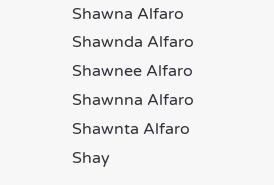Shawna Alfaro
Shawnda Alfaro
Shawnee Alfaro
Shawnna Alfaro
Shawnta Alfaro
Shay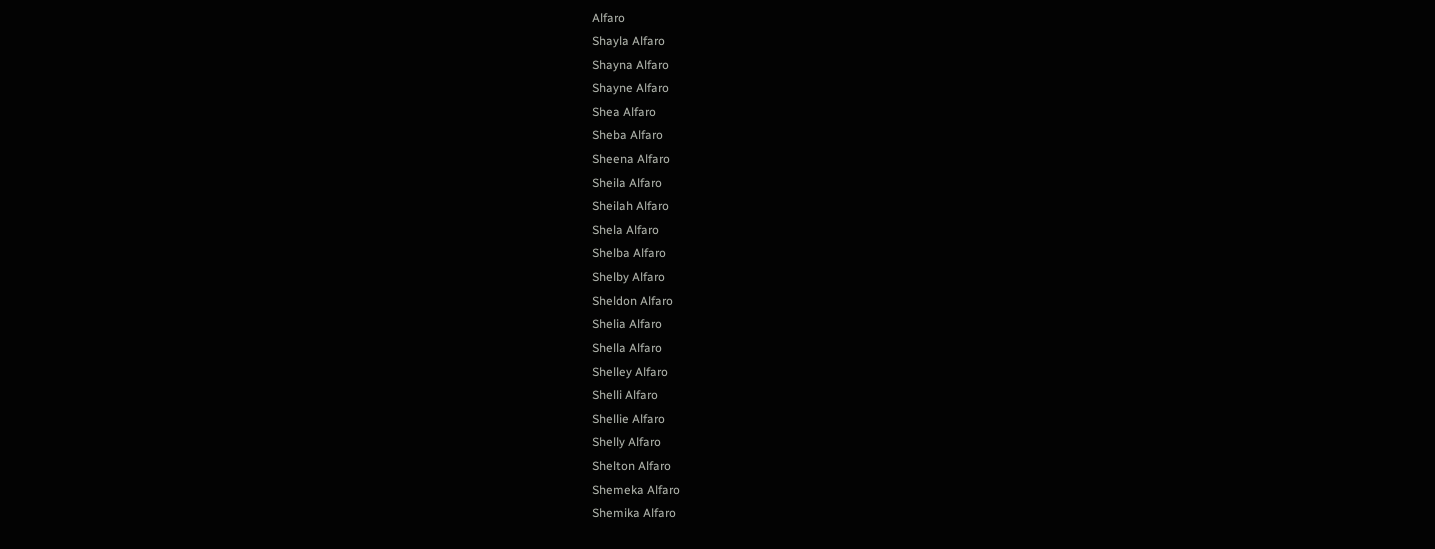Alfaro
Shayla Alfaro
Shayna Alfaro
Shayne Alfaro
Shea Alfaro
Sheba Alfaro
Sheena Alfaro
Sheila Alfaro
Sheilah Alfaro
Shela Alfaro
Shelba Alfaro
Shelby Alfaro
Sheldon Alfaro
Shelia Alfaro
Shella Alfaro
Shelley Alfaro
Shelli Alfaro
Shellie Alfaro
Shelly Alfaro
Shelton Alfaro
Shemeka Alfaro
Shemika Alfaro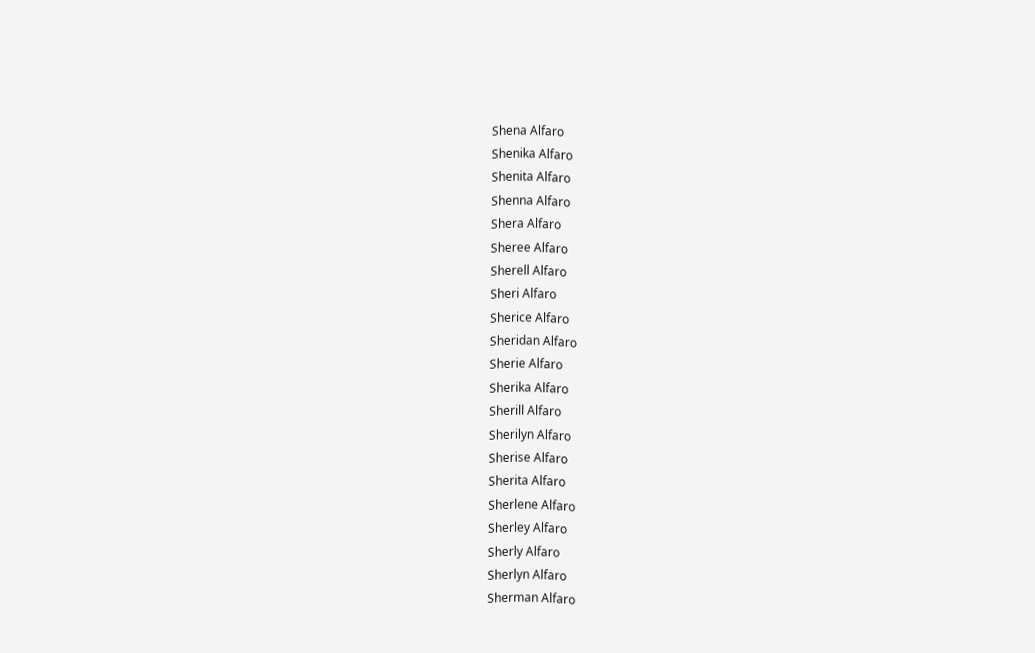Shena Alfaro
Shenika Alfaro
Shenita Alfaro
Shenna Alfaro
Shera Alfaro
Sheree Alfaro
Sherell Alfaro
Sheri Alfaro
Sherice Alfaro
Sheridan Alfaro
Sherie Alfaro
Sherika Alfaro
Sherill Alfaro
Sherilyn Alfaro
Sherise Alfaro
Sherita Alfaro
Sherlene Alfaro
Sherley Alfaro
Sherly Alfaro
Sherlyn Alfaro
Sherman Alfaro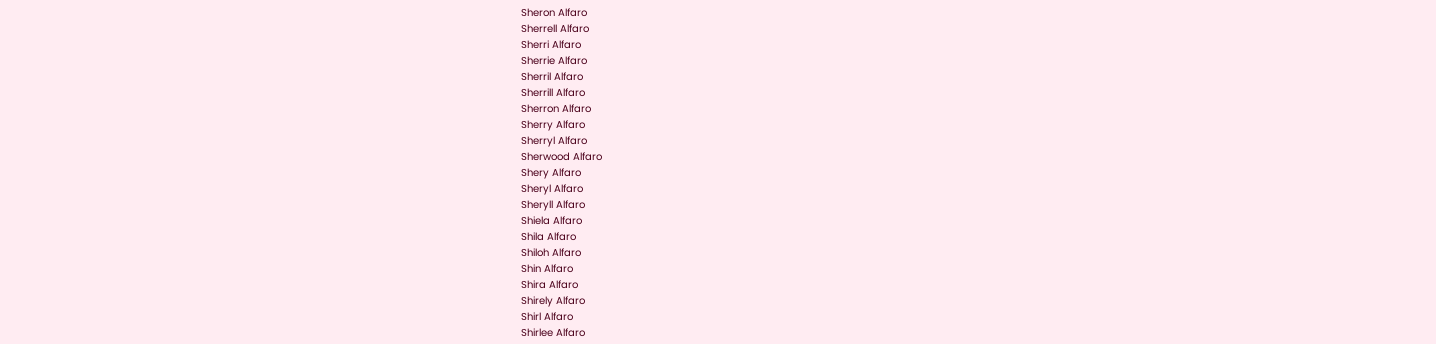Sheron Alfaro
Sherrell Alfaro
Sherri Alfaro
Sherrie Alfaro
Sherril Alfaro
Sherrill Alfaro
Sherron Alfaro
Sherry Alfaro
Sherryl Alfaro
Sherwood Alfaro
Shery Alfaro
Sheryl Alfaro
Sheryll Alfaro
Shiela Alfaro
Shila Alfaro
Shiloh Alfaro
Shin Alfaro
Shira Alfaro
Shirely Alfaro
Shirl Alfaro
Shirlee Alfaro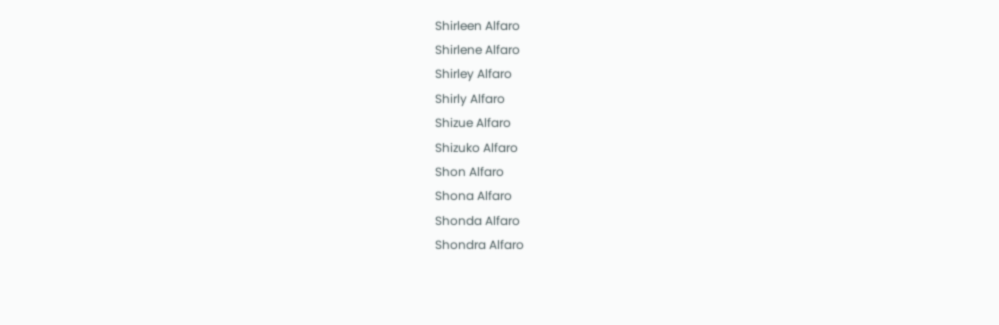Shirleen Alfaro
Shirlene Alfaro
Shirley Alfaro
Shirly Alfaro
Shizue Alfaro
Shizuko Alfaro
Shon Alfaro
Shona Alfaro
Shonda Alfaro
Shondra Alfaro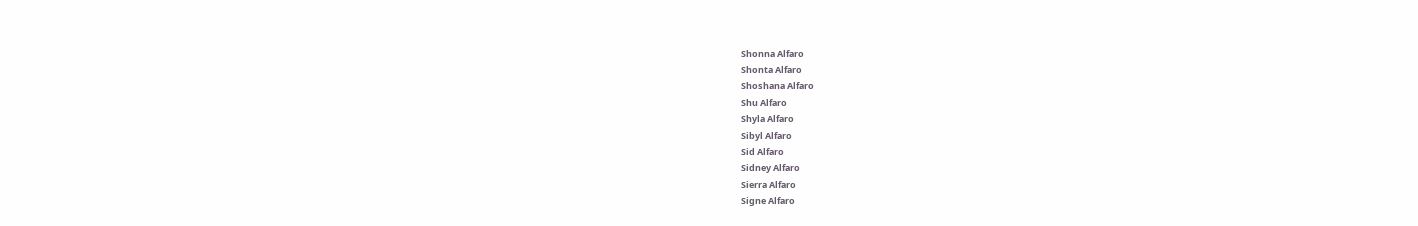Shonna Alfaro
Shonta Alfaro
Shoshana Alfaro
Shu Alfaro
Shyla Alfaro
Sibyl Alfaro
Sid Alfaro
Sidney Alfaro
Sierra Alfaro
Signe Alfaro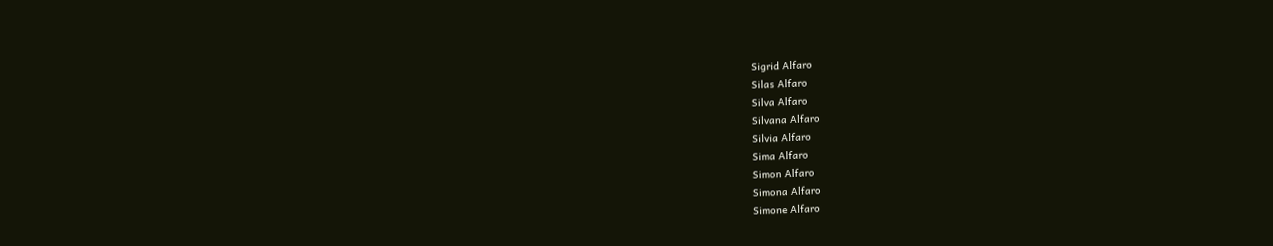Sigrid Alfaro
Silas Alfaro
Silva Alfaro
Silvana Alfaro
Silvia Alfaro
Sima Alfaro
Simon Alfaro
Simona Alfaro
Simone Alfaro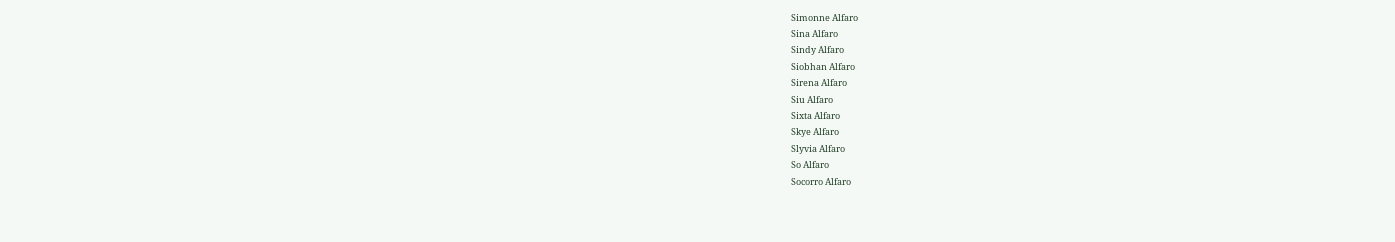Simonne Alfaro
Sina Alfaro
Sindy Alfaro
Siobhan Alfaro
Sirena Alfaro
Siu Alfaro
Sixta Alfaro
Skye Alfaro
Slyvia Alfaro
So Alfaro
Socorro Alfaro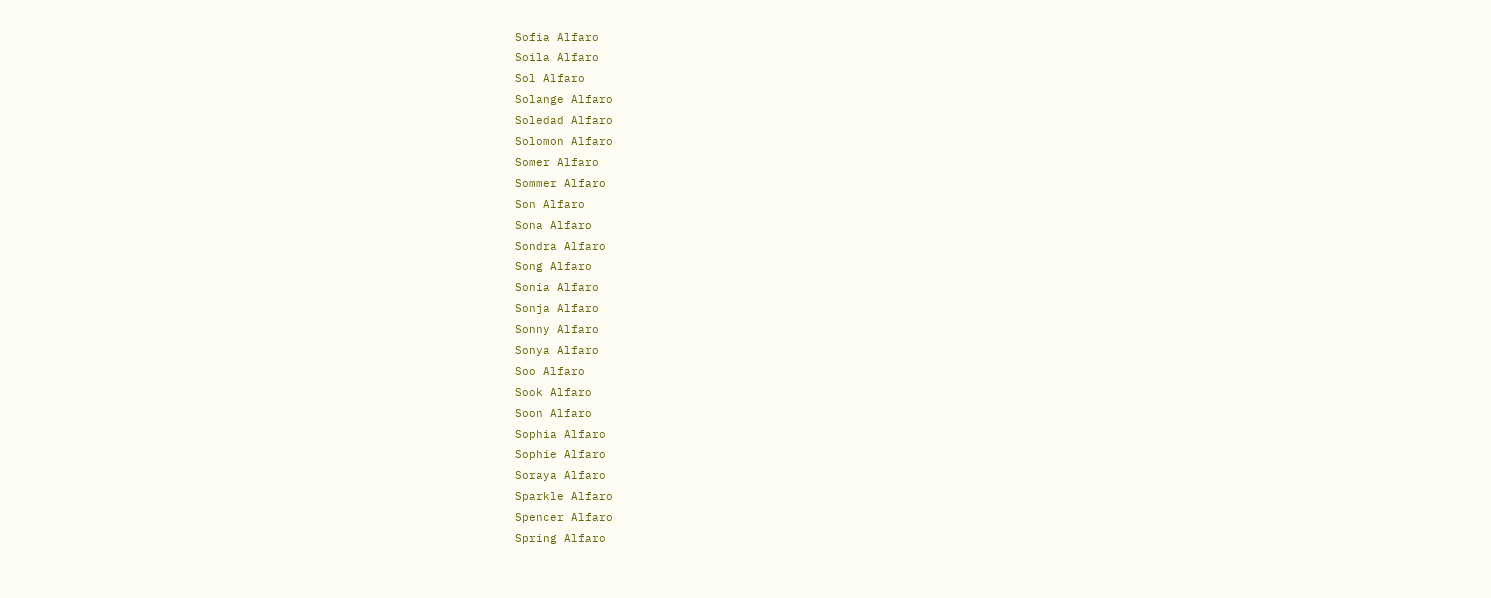Sofia Alfaro
Soila Alfaro
Sol Alfaro
Solange Alfaro
Soledad Alfaro
Solomon Alfaro
Somer Alfaro
Sommer Alfaro
Son Alfaro
Sona Alfaro
Sondra Alfaro
Song Alfaro
Sonia Alfaro
Sonja Alfaro
Sonny Alfaro
Sonya Alfaro
Soo Alfaro
Sook Alfaro
Soon Alfaro
Sophia Alfaro
Sophie Alfaro
Soraya Alfaro
Sparkle Alfaro
Spencer Alfaro
Spring Alfaro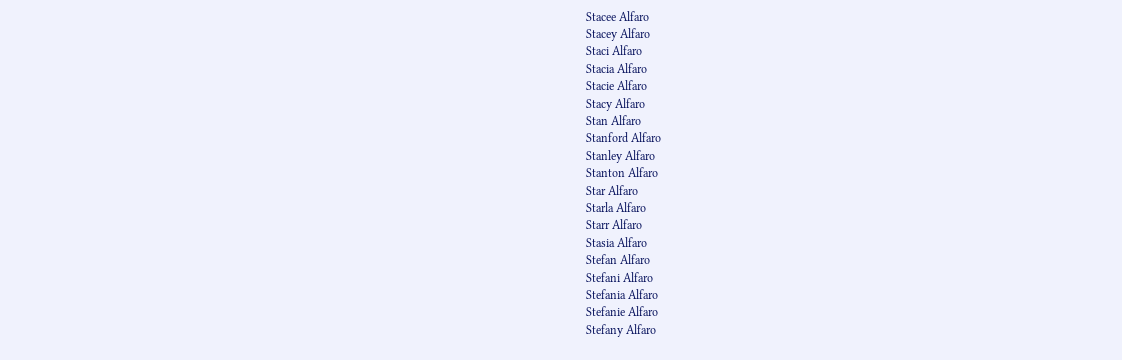Stacee Alfaro
Stacey Alfaro
Staci Alfaro
Stacia Alfaro
Stacie Alfaro
Stacy Alfaro
Stan Alfaro
Stanford Alfaro
Stanley Alfaro
Stanton Alfaro
Star Alfaro
Starla Alfaro
Starr Alfaro
Stasia Alfaro
Stefan Alfaro
Stefani Alfaro
Stefania Alfaro
Stefanie Alfaro
Stefany Alfaro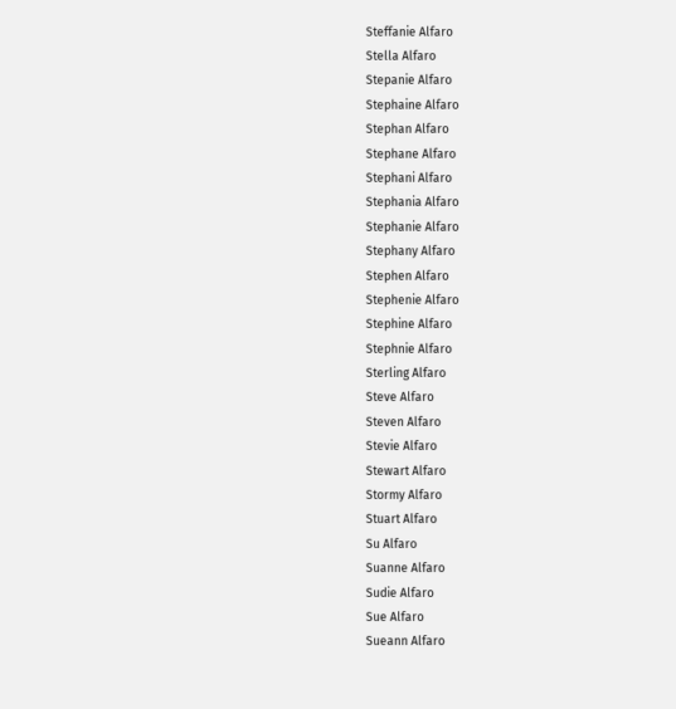Steffanie Alfaro
Stella Alfaro
Stepanie Alfaro
Stephaine Alfaro
Stephan Alfaro
Stephane Alfaro
Stephani Alfaro
Stephania Alfaro
Stephanie Alfaro
Stephany Alfaro
Stephen Alfaro
Stephenie Alfaro
Stephine Alfaro
Stephnie Alfaro
Sterling Alfaro
Steve Alfaro
Steven Alfaro
Stevie Alfaro
Stewart Alfaro
Stormy Alfaro
Stuart Alfaro
Su Alfaro
Suanne Alfaro
Sudie Alfaro
Sue Alfaro
Sueann Alfaro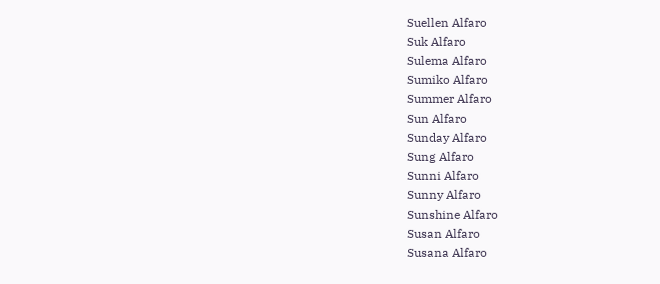Suellen Alfaro
Suk Alfaro
Sulema Alfaro
Sumiko Alfaro
Summer Alfaro
Sun Alfaro
Sunday Alfaro
Sung Alfaro
Sunni Alfaro
Sunny Alfaro
Sunshine Alfaro
Susan Alfaro
Susana Alfaro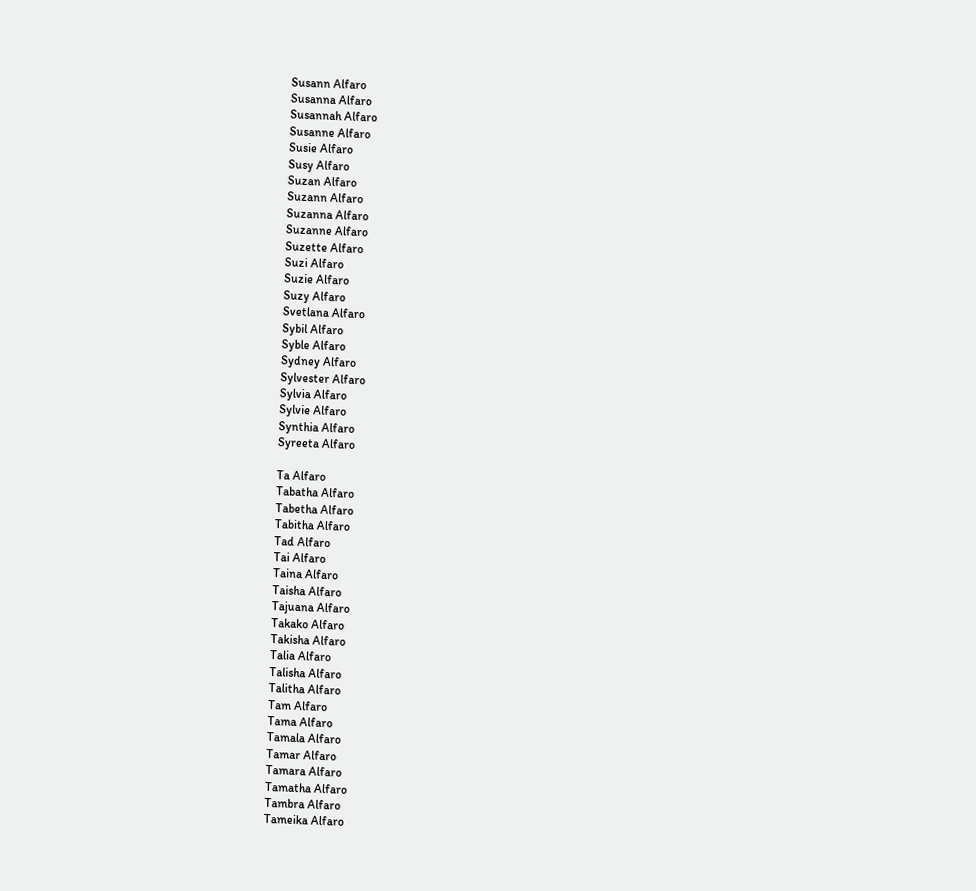Susann Alfaro
Susanna Alfaro
Susannah Alfaro
Susanne Alfaro
Susie Alfaro
Susy Alfaro
Suzan Alfaro
Suzann Alfaro
Suzanna Alfaro
Suzanne Alfaro
Suzette Alfaro
Suzi Alfaro
Suzie Alfaro
Suzy Alfaro
Svetlana Alfaro
Sybil Alfaro
Syble Alfaro
Sydney Alfaro
Sylvester Alfaro
Sylvia Alfaro
Sylvie Alfaro
Synthia Alfaro
Syreeta Alfaro

Ta Alfaro
Tabatha Alfaro
Tabetha Alfaro
Tabitha Alfaro
Tad Alfaro
Tai Alfaro
Taina Alfaro
Taisha Alfaro
Tajuana Alfaro
Takako Alfaro
Takisha Alfaro
Talia Alfaro
Talisha Alfaro
Talitha Alfaro
Tam Alfaro
Tama Alfaro
Tamala Alfaro
Tamar Alfaro
Tamara Alfaro
Tamatha Alfaro
Tambra Alfaro
Tameika Alfaro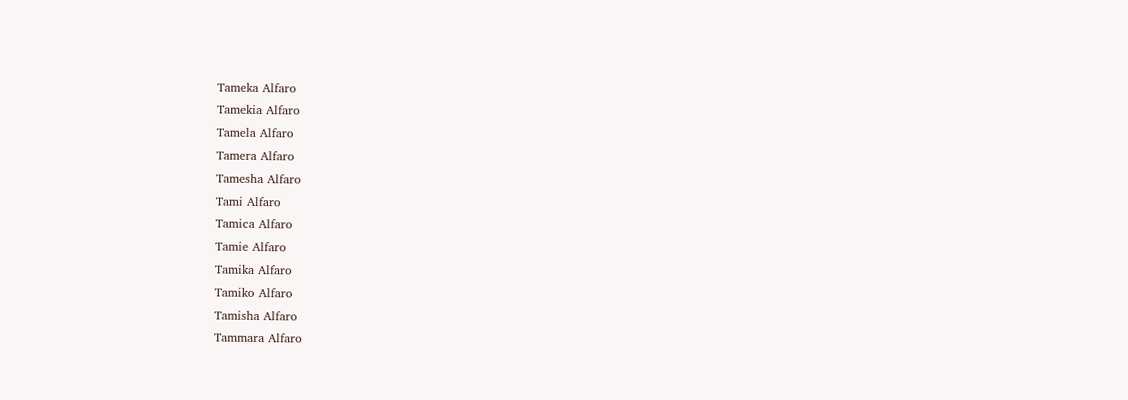Tameka Alfaro
Tamekia Alfaro
Tamela Alfaro
Tamera Alfaro
Tamesha Alfaro
Tami Alfaro
Tamica Alfaro
Tamie Alfaro
Tamika Alfaro
Tamiko Alfaro
Tamisha Alfaro
Tammara Alfaro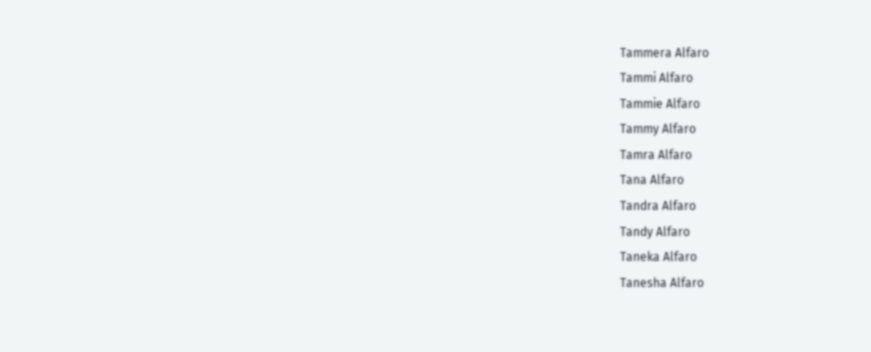Tammera Alfaro
Tammi Alfaro
Tammie Alfaro
Tammy Alfaro
Tamra Alfaro
Tana Alfaro
Tandra Alfaro
Tandy Alfaro
Taneka Alfaro
Tanesha Alfaro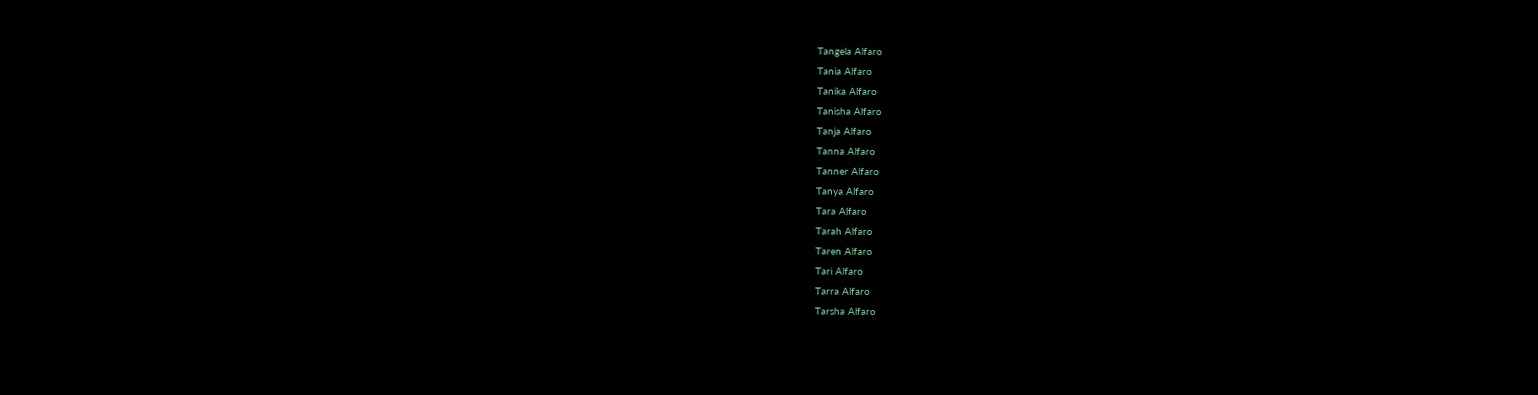Tangela Alfaro
Tania Alfaro
Tanika Alfaro
Tanisha Alfaro
Tanja Alfaro
Tanna Alfaro
Tanner Alfaro
Tanya Alfaro
Tara Alfaro
Tarah Alfaro
Taren Alfaro
Tari Alfaro
Tarra Alfaro
Tarsha Alfaro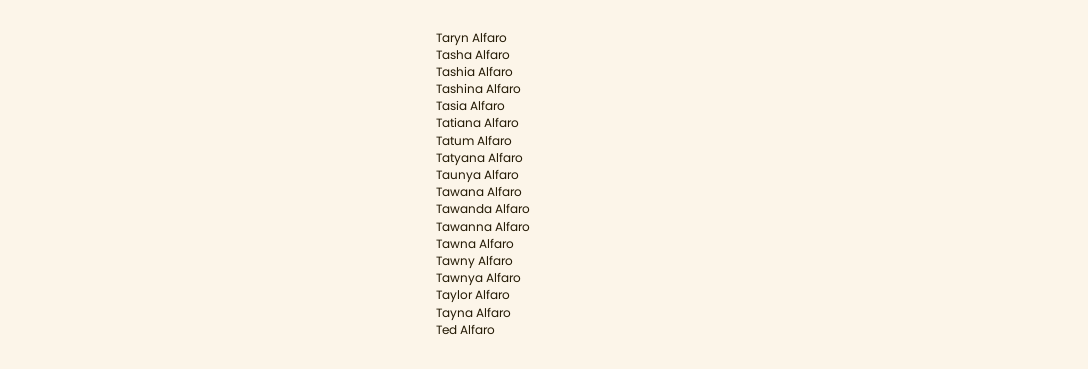Taryn Alfaro
Tasha Alfaro
Tashia Alfaro
Tashina Alfaro
Tasia Alfaro
Tatiana Alfaro
Tatum Alfaro
Tatyana Alfaro
Taunya Alfaro
Tawana Alfaro
Tawanda Alfaro
Tawanna Alfaro
Tawna Alfaro
Tawny Alfaro
Tawnya Alfaro
Taylor Alfaro
Tayna Alfaro
Ted Alfaro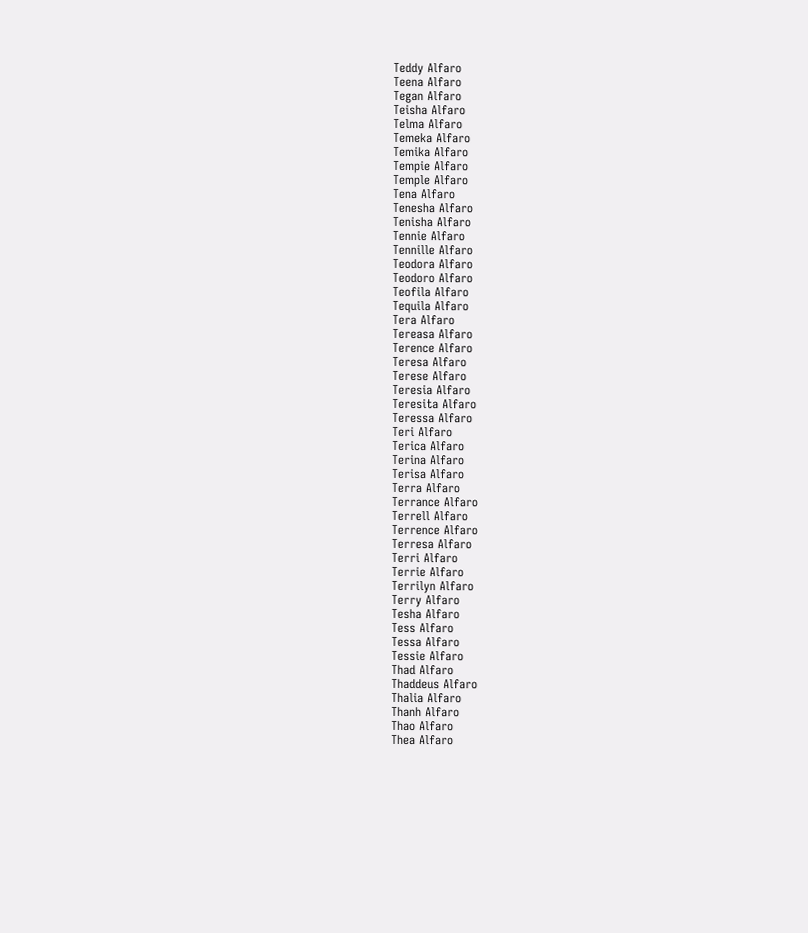Teddy Alfaro
Teena Alfaro
Tegan Alfaro
Teisha Alfaro
Telma Alfaro
Temeka Alfaro
Temika Alfaro
Tempie Alfaro
Temple Alfaro
Tena Alfaro
Tenesha Alfaro
Tenisha Alfaro
Tennie Alfaro
Tennille Alfaro
Teodora Alfaro
Teodoro Alfaro
Teofila Alfaro
Tequila Alfaro
Tera Alfaro
Tereasa Alfaro
Terence Alfaro
Teresa Alfaro
Terese Alfaro
Teresia Alfaro
Teresita Alfaro
Teressa Alfaro
Teri Alfaro
Terica Alfaro
Terina Alfaro
Terisa Alfaro
Terra Alfaro
Terrance Alfaro
Terrell Alfaro
Terrence Alfaro
Terresa Alfaro
Terri Alfaro
Terrie Alfaro
Terrilyn Alfaro
Terry Alfaro
Tesha Alfaro
Tess Alfaro
Tessa Alfaro
Tessie Alfaro
Thad Alfaro
Thaddeus Alfaro
Thalia Alfaro
Thanh Alfaro
Thao Alfaro
Thea Alfaro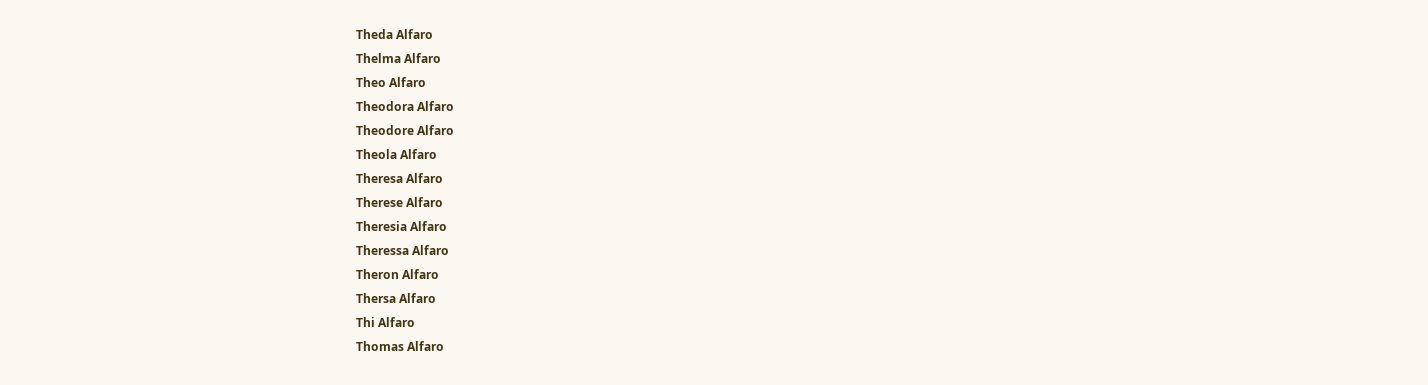Theda Alfaro
Thelma Alfaro
Theo Alfaro
Theodora Alfaro
Theodore Alfaro
Theola Alfaro
Theresa Alfaro
Therese Alfaro
Theresia Alfaro
Theressa Alfaro
Theron Alfaro
Thersa Alfaro
Thi Alfaro
Thomas Alfaro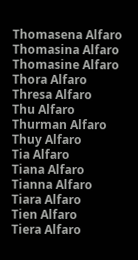Thomasena Alfaro
Thomasina Alfaro
Thomasine Alfaro
Thora Alfaro
Thresa Alfaro
Thu Alfaro
Thurman Alfaro
Thuy Alfaro
Tia Alfaro
Tiana Alfaro
Tianna Alfaro
Tiara Alfaro
Tien Alfaro
Tiera Alfaro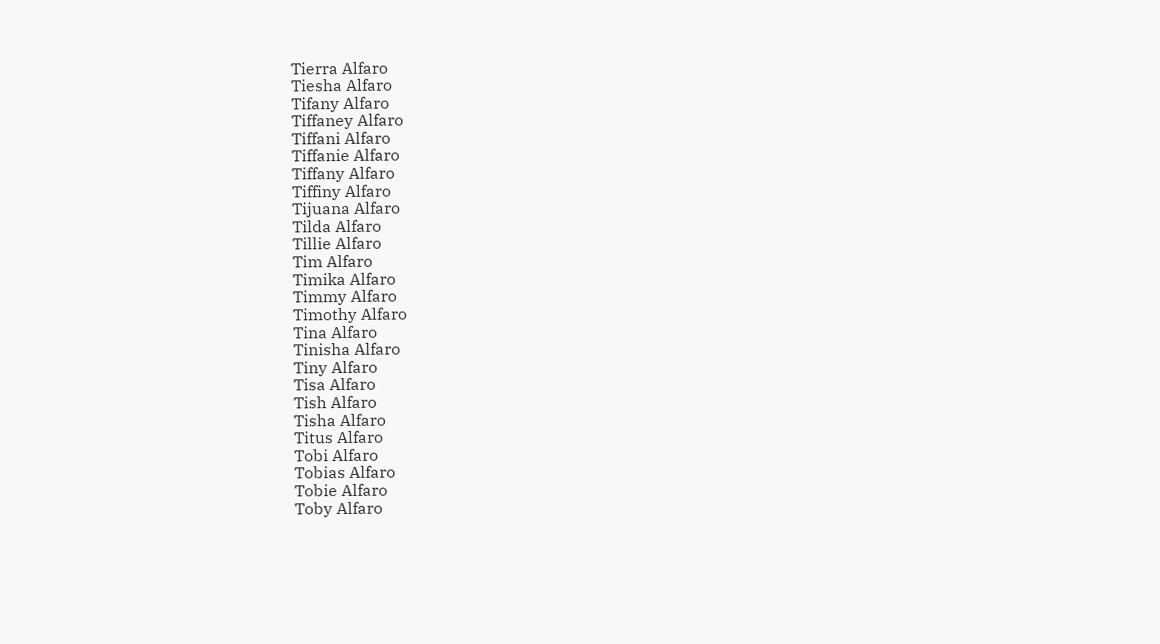Tierra Alfaro
Tiesha Alfaro
Tifany Alfaro
Tiffaney Alfaro
Tiffani Alfaro
Tiffanie Alfaro
Tiffany Alfaro
Tiffiny Alfaro
Tijuana Alfaro
Tilda Alfaro
Tillie Alfaro
Tim Alfaro
Timika Alfaro
Timmy Alfaro
Timothy Alfaro
Tina Alfaro
Tinisha Alfaro
Tiny Alfaro
Tisa Alfaro
Tish Alfaro
Tisha Alfaro
Titus Alfaro
Tobi Alfaro
Tobias Alfaro
Tobie Alfaro
Toby Alfaro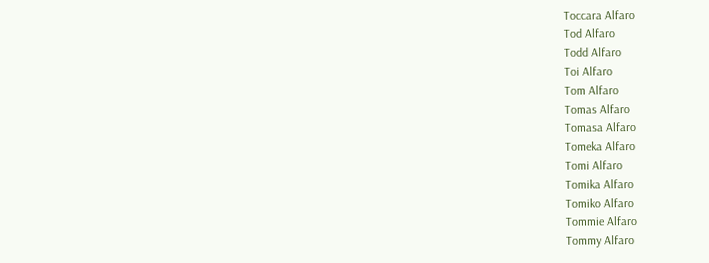Toccara Alfaro
Tod Alfaro
Todd Alfaro
Toi Alfaro
Tom Alfaro
Tomas Alfaro
Tomasa Alfaro
Tomeka Alfaro
Tomi Alfaro
Tomika Alfaro
Tomiko Alfaro
Tommie Alfaro
Tommy Alfaro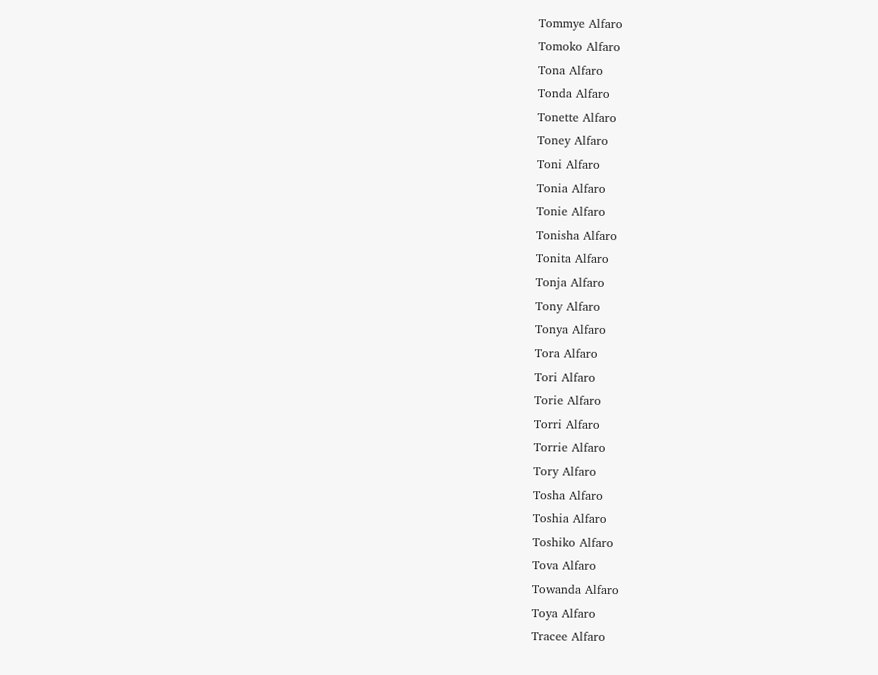Tommye Alfaro
Tomoko Alfaro
Tona Alfaro
Tonda Alfaro
Tonette Alfaro
Toney Alfaro
Toni Alfaro
Tonia Alfaro
Tonie Alfaro
Tonisha Alfaro
Tonita Alfaro
Tonja Alfaro
Tony Alfaro
Tonya Alfaro
Tora Alfaro
Tori Alfaro
Torie Alfaro
Torri Alfaro
Torrie Alfaro
Tory Alfaro
Tosha Alfaro
Toshia Alfaro
Toshiko Alfaro
Tova Alfaro
Towanda Alfaro
Toya Alfaro
Tracee Alfaro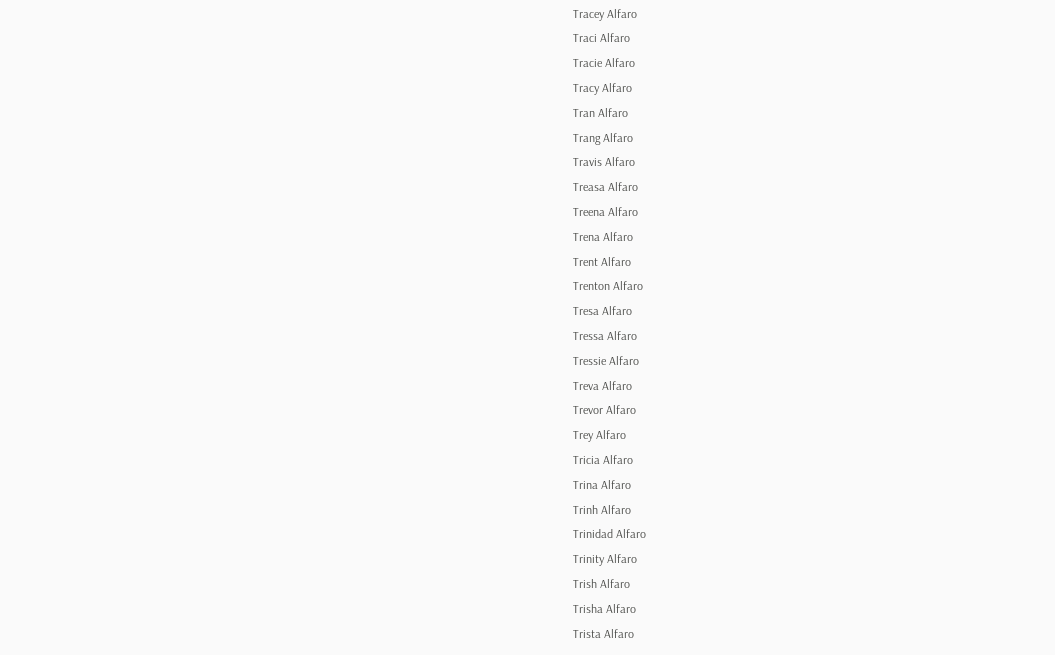Tracey Alfaro
Traci Alfaro
Tracie Alfaro
Tracy Alfaro
Tran Alfaro
Trang Alfaro
Travis Alfaro
Treasa Alfaro
Treena Alfaro
Trena Alfaro
Trent Alfaro
Trenton Alfaro
Tresa Alfaro
Tressa Alfaro
Tressie Alfaro
Treva Alfaro
Trevor Alfaro
Trey Alfaro
Tricia Alfaro
Trina Alfaro
Trinh Alfaro
Trinidad Alfaro
Trinity Alfaro
Trish Alfaro
Trisha Alfaro
Trista Alfaro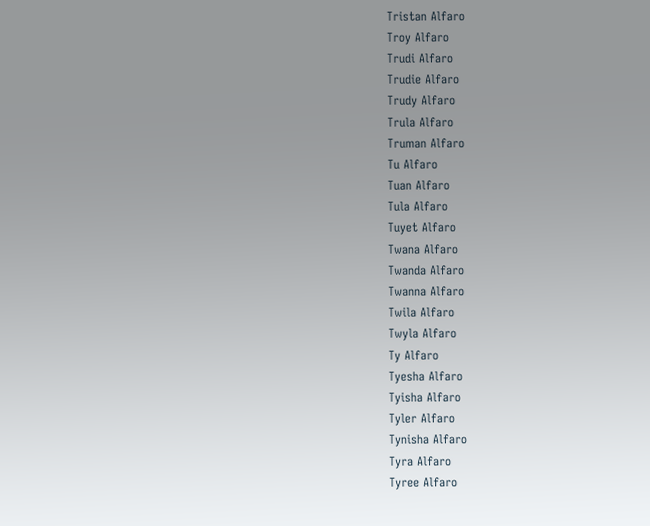Tristan Alfaro
Troy Alfaro
Trudi Alfaro
Trudie Alfaro
Trudy Alfaro
Trula Alfaro
Truman Alfaro
Tu Alfaro
Tuan Alfaro
Tula Alfaro
Tuyet Alfaro
Twana Alfaro
Twanda Alfaro
Twanna Alfaro
Twila Alfaro
Twyla Alfaro
Ty Alfaro
Tyesha Alfaro
Tyisha Alfaro
Tyler Alfaro
Tynisha Alfaro
Tyra Alfaro
Tyree Alfaro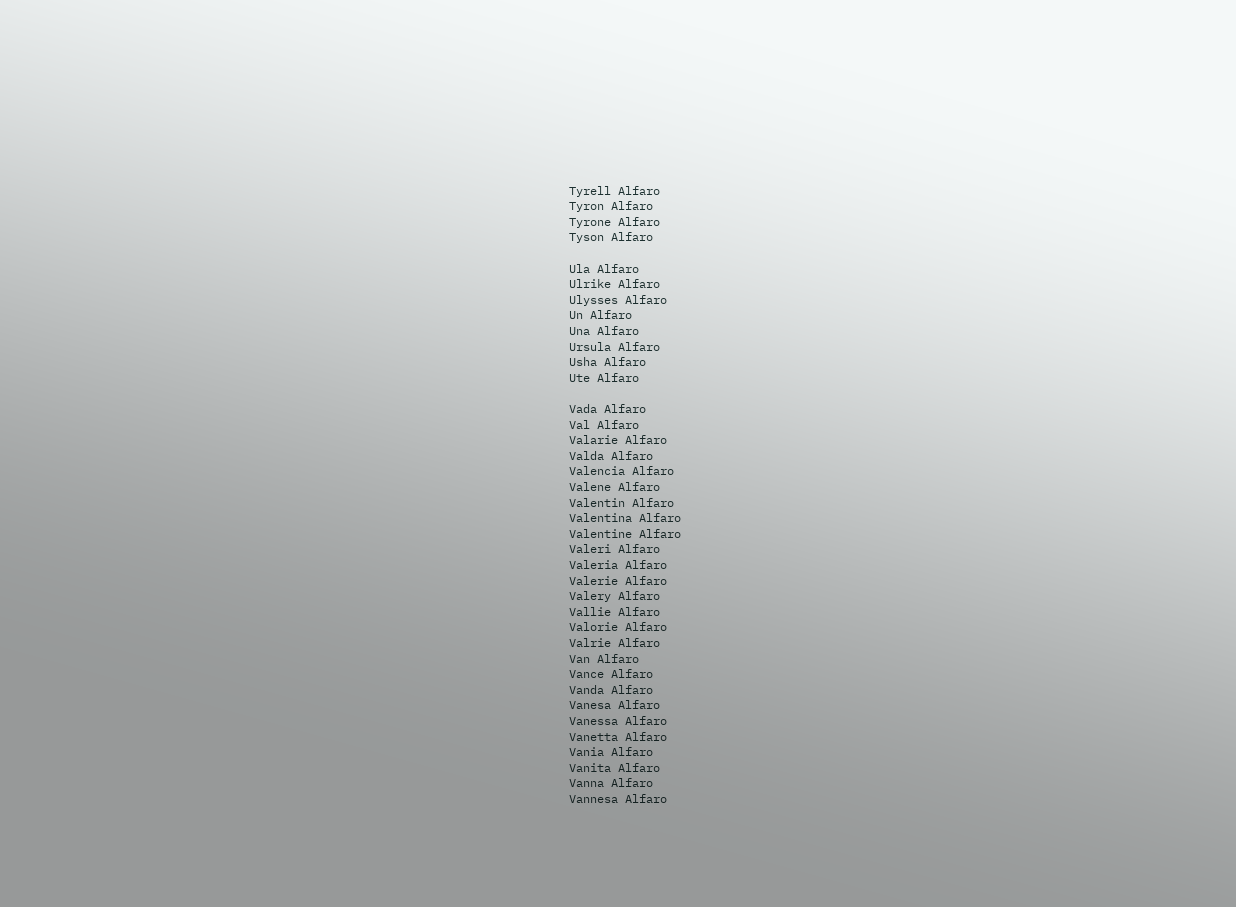Tyrell Alfaro
Tyron Alfaro
Tyrone Alfaro
Tyson Alfaro

Ula Alfaro
Ulrike Alfaro
Ulysses Alfaro
Un Alfaro
Una Alfaro
Ursula Alfaro
Usha Alfaro
Ute Alfaro

Vada Alfaro
Val Alfaro
Valarie Alfaro
Valda Alfaro
Valencia Alfaro
Valene Alfaro
Valentin Alfaro
Valentina Alfaro
Valentine Alfaro
Valeri Alfaro
Valeria Alfaro
Valerie Alfaro
Valery Alfaro
Vallie Alfaro
Valorie Alfaro
Valrie Alfaro
Van Alfaro
Vance Alfaro
Vanda Alfaro
Vanesa Alfaro
Vanessa Alfaro
Vanetta Alfaro
Vania Alfaro
Vanita Alfaro
Vanna Alfaro
Vannesa Alfaro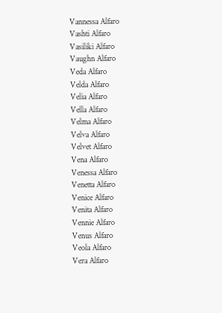Vannessa Alfaro
Vashti Alfaro
Vasiliki Alfaro
Vaughn Alfaro
Veda Alfaro
Velda Alfaro
Velia Alfaro
Vella Alfaro
Velma Alfaro
Velva Alfaro
Velvet Alfaro
Vena Alfaro
Venessa Alfaro
Venetta Alfaro
Venice Alfaro
Venita Alfaro
Vennie Alfaro
Venus Alfaro
Veola Alfaro
Vera Alfaro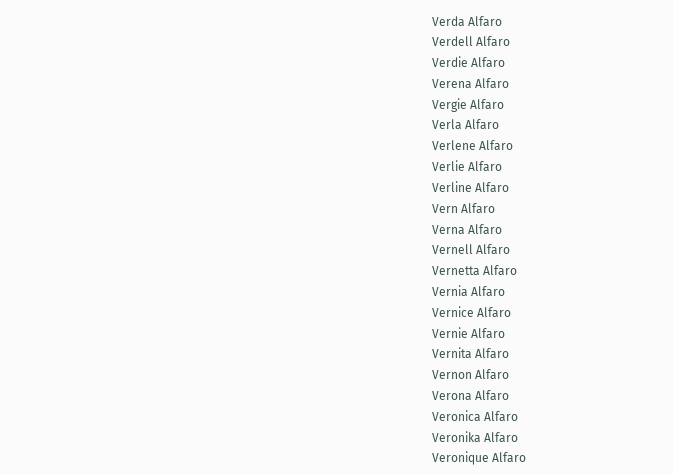Verda Alfaro
Verdell Alfaro
Verdie Alfaro
Verena Alfaro
Vergie Alfaro
Verla Alfaro
Verlene Alfaro
Verlie Alfaro
Verline Alfaro
Vern Alfaro
Verna Alfaro
Vernell Alfaro
Vernetta Alfaro
Vernia Alfaro
Vernice Alfaro
Vernie Alfaro
Vernita Alfaro
Vernon Alfaro
Verona Alfaro
Veronica Alfaro
Veronika Alfaro
Veronique Alfaro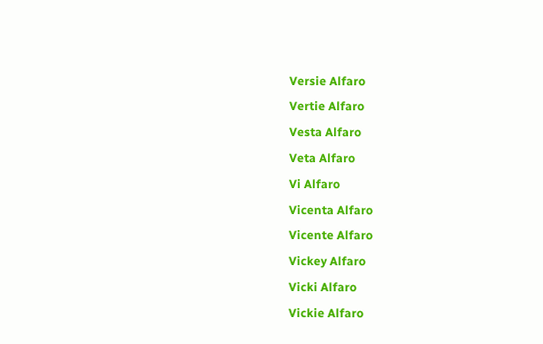Versie Alfaro
Vertie Alfaro
Vesta Alfaro
Veta Alfaro
Vi Alfaro
Vicenta Alfaro
Vicente Alfaro
Vickey Alfaro
Vicki Alfaro
Vickie Alfaro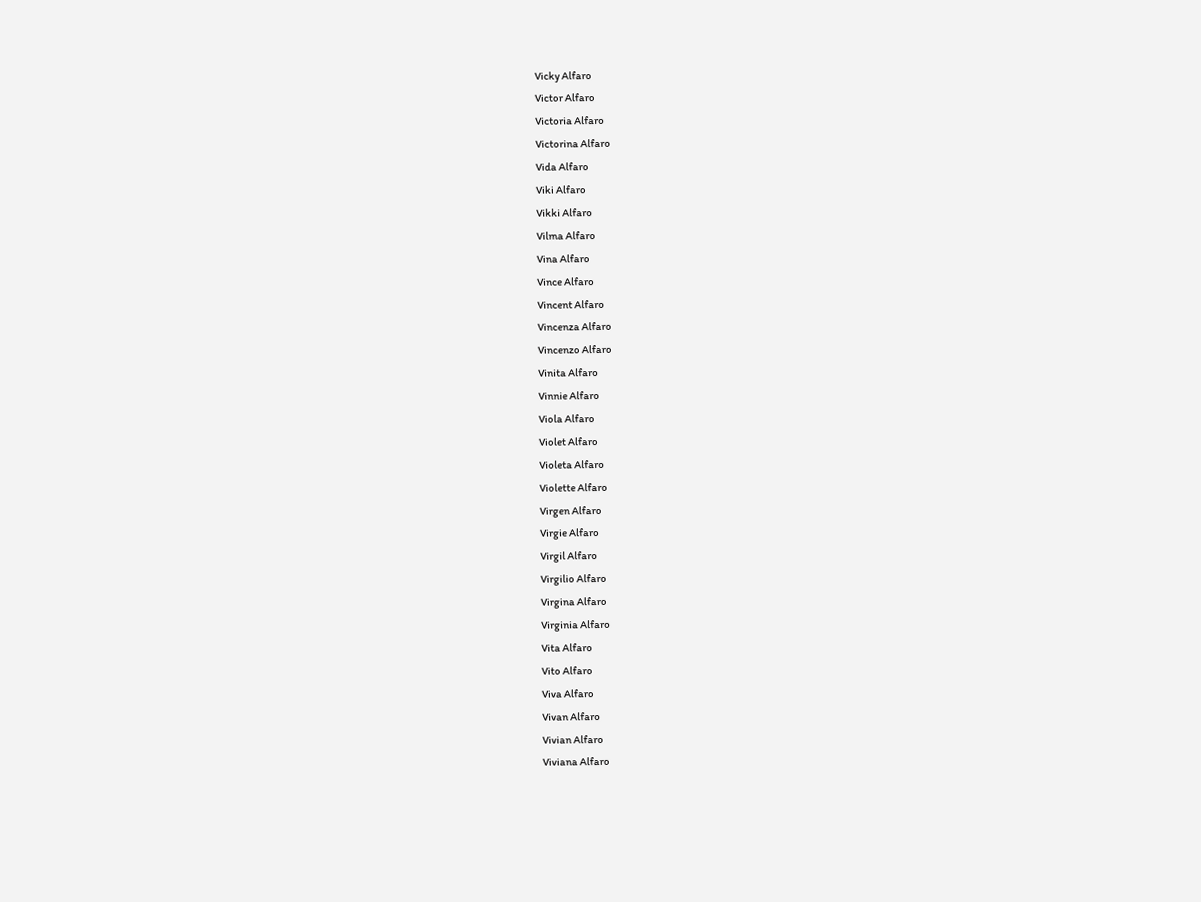Vicky Alfaro
Victor Alfaro
Victoria Alfaro
Victorina Alfaro
Vida Alfaro
Viki Alfaro
Vikki Alfaro
Vilma Alfaro
Vina Alfaro
Vince Alfaro
Vincent Alfaro
Vincenza Alfaro
Vincenzo Alfaro
Vinita Alfaro
Vinnie Alfaro
Viola Alfaro
Violet Alfaro
Violeta Alfaro
Violette Alfaro
Virgen Alfaro
Virgie Alfaro
Virgil Alfaro
Virgilio Alfaro
Virgina Alfaro
Virginia Alfaro
Vita Alfaro
Vito Alfaro
Viva Alfaro
Vivan Alfaro
Vivian Alfaro
Viviana Alfaro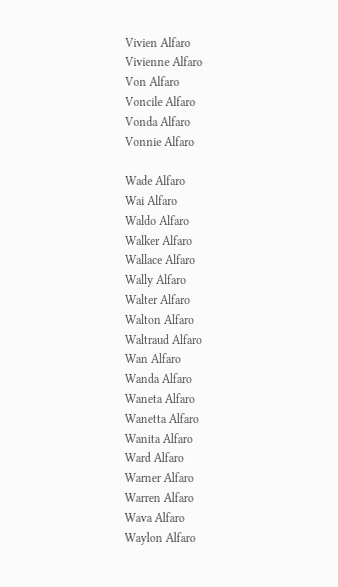Vivien Alfaro
Vivienne Alfaro
Von Alfaro
Voncile Alfaro
Vonda Alfaro
Vonnie Alfaro

Wade Alfaro
Wai Alfaro
Waldo Alfaro
Walker Alfaro
Wallace Alfaro
Wally Alfaro
Walter Alfaro
Walton Alfaro
Waltraud Alfaro
Wan Alfaro
Wanda Alfaro
Waneta Alfaro
Wanetta Alfaro
Wanita Alfaro
Ward Alfaro
Warner Alfaro
Warren Alfaro
Wava Alfaro
Waylon Alfaro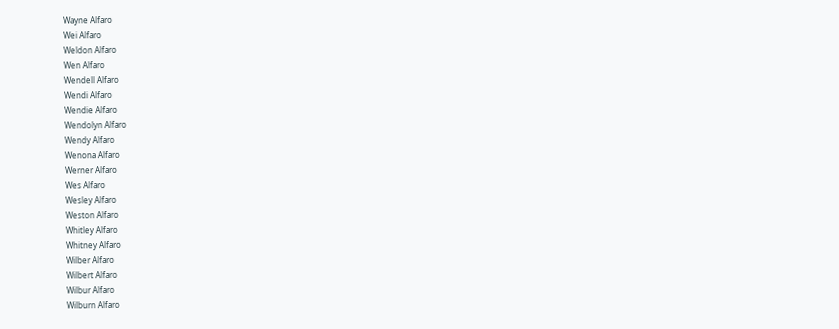Wayne Alfaro
Wei Alfaro
Weldon Alfaro
Wen Alfaro
Wendell Alfaro
Wendi Alfaro
Wendie Alfaro
Wendolyn Alfaro
Wendy Alfaro
Wenona Alfaro
Werner Alfaro
Wes Alfaro
Wesley Alfaro
Weston Alfaro
Whitley Alfaro
Whitney Alfaro
Wilber Alfaro
Wilbert Alfaro
Wilbur Alfaro
Wilburn Alfaro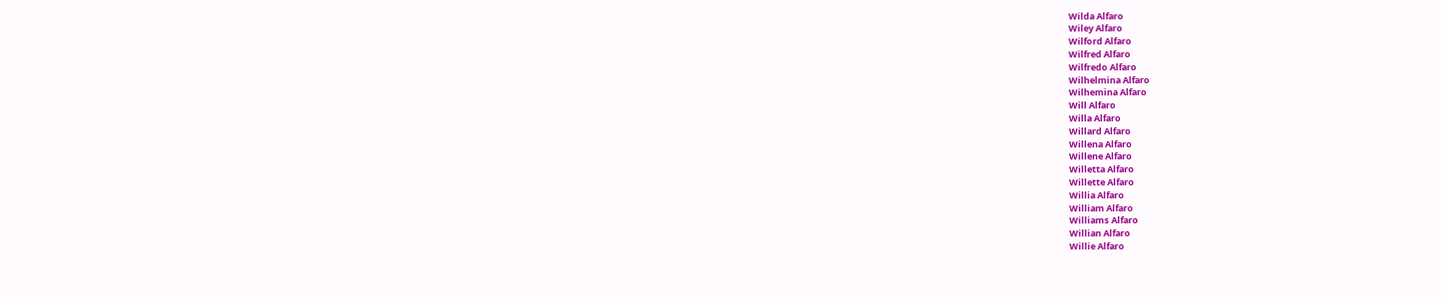Wilda Alfaro
Wiley Alfaro
Wilford Alfaro
Wilfred Alfaro
Wilfredo Alfaro
Wilhelmina Alfaro
Wilhemina Alfaro
Will Alfaro
Willa Alfaro
Willard Alfaro
Willena Alfaro
Willene Alfaro
Willetta Alfaro
Willette Alfaro
Willia Alfaro
William Alfaro
Williams Alfaro
Willian Alfaro
Willie Alfaro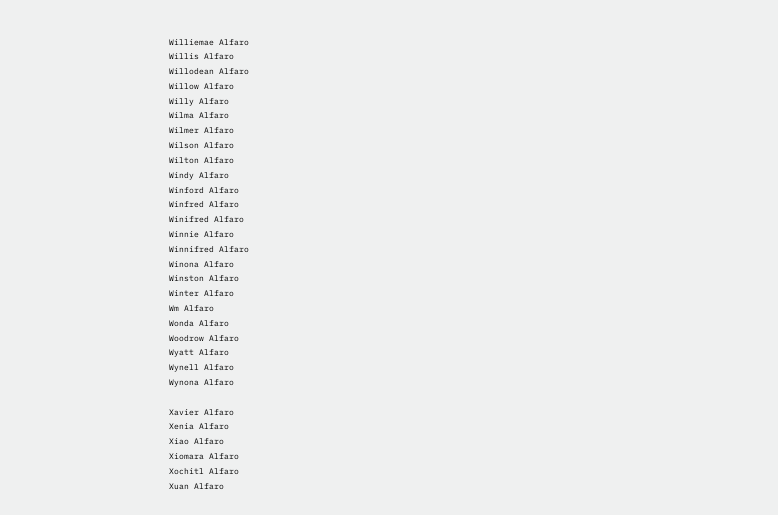Williemae Alfaro
Willis Alfaro
Willodean Alfaro
Willow Alfaro
Willy Alfaro
Wilma Alfaro
Wilmer Alfaro
Wilson Alfaro
Wilton Alfaro
Windy Alfaro
Winford Alfaro
Winfred Alfaro
Winifred Alfaro
Winnie Alfaro
Winnifred Alfaro
Winona Alfaro
Winston Alfaro
Winter Alfaro
Wm Alfaro
Wonda Alfaro
Woodrow Alfaro
Wyatt Alfaro
Wynell Alfaro
Wynona Alfaro

Xavier Alfaro
Xenia Alfaro
Xiao Alfaro
Xiomara Alfaro
Xochitl Alfaro
Xuan Alfaro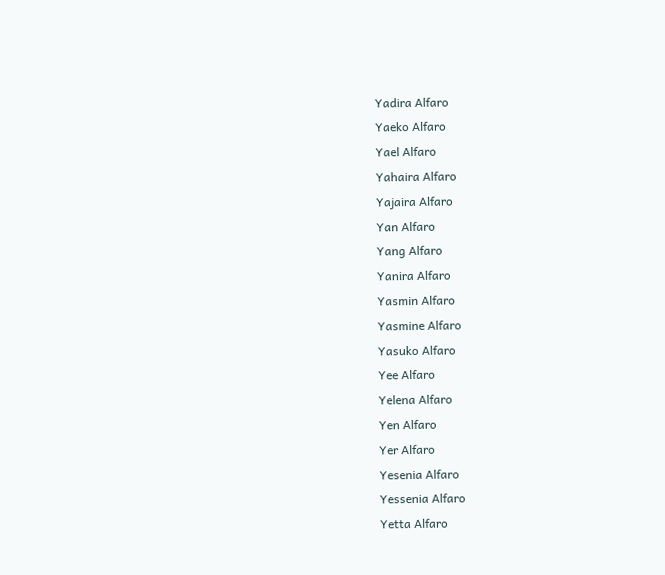Yadira Alfaro
Yaeko Alfaro
Yael Alfaro
Yahaira Alfaro
Yajaira Alfaro
Yan Alfaro
Yang Alfaro
Yanira Alfaro
Yasmin Alfaro
Yasmine Alfaro
Yasuko Alfaro
Yee Alfaro
Yelena Alfaro
Yen Alfaro
Yer Alfaro
Yesenia Alfaro
Yessenia Alfaro
Yetta Alfaro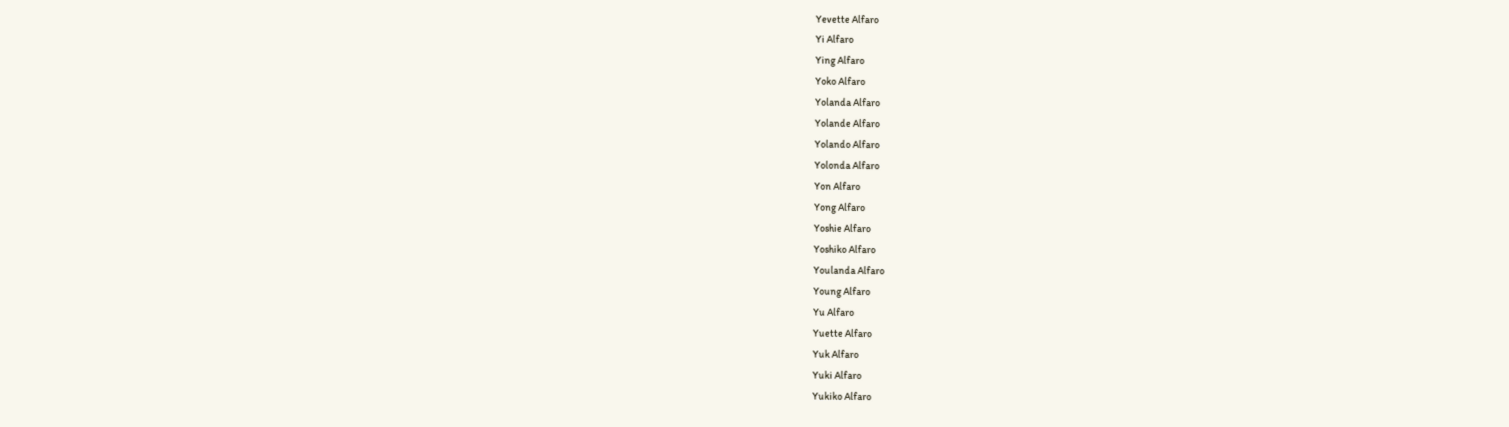Yevette Alfaro
Yi Alfaro
Ying Alfaro
Yoko Alfaro
Yolanda Alfaro
Yolande Alfaro
Yolando Alfaro
Yolonda Alfaro
Yon Alfaro
Yong Alfaro
Yoshie Alfaro
Yoshiko Alfaro
Youlanda Alfaro
Young Alfaro
Yu Alfaro
Yuette Alfaro
Yuk Alfaro
Yuki Alfaro
Yukiko Alfaro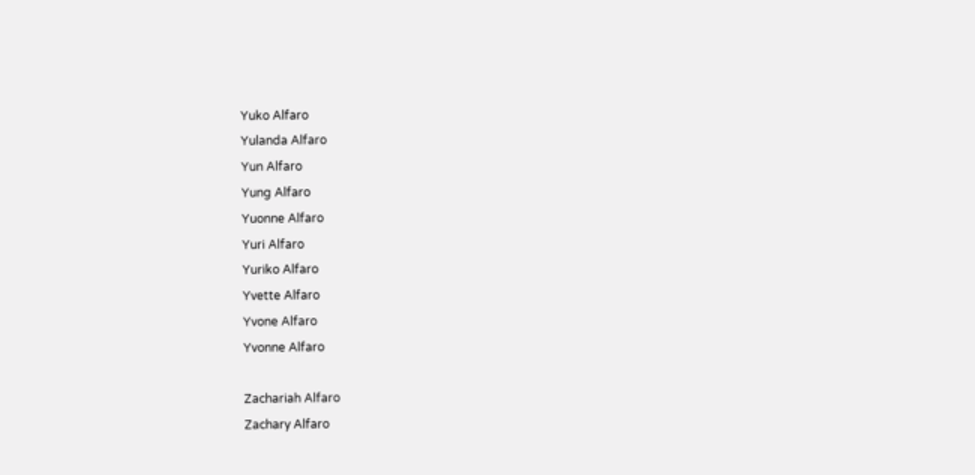Yuko Alfaro
Yulanda Alfaro
Yun Alfaro
Yung Alfaro
Yuonne Alfaro
Yuri Alfaro
Yuriko Alfaro
Yvette Alfaro
Yvone Alfaro
Yvonne Alfaro

Zachariah Alfaro
Zachary Alfaro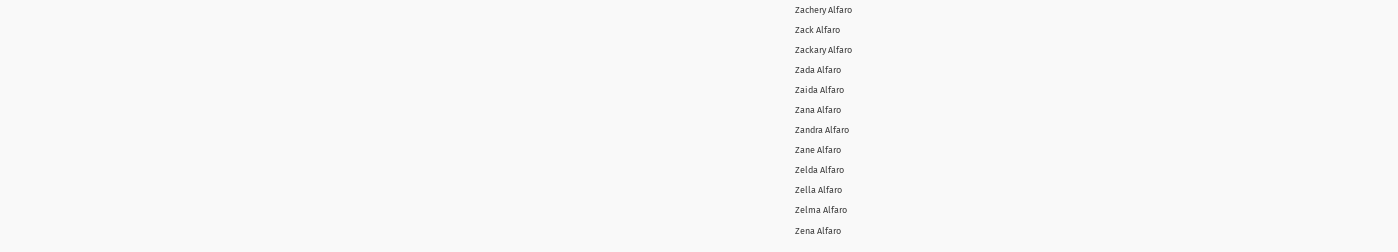Zachery Alfaro
Zack Alfaro
Zackary Alfaro
Zada Alfaro
Zaida Alfaro
Zana Alfaro
Zandra Alfaro
Zane Alfaro
Zelda Alfaro
Zella Alfaro
Zelma Alfaro
Zena Alfaro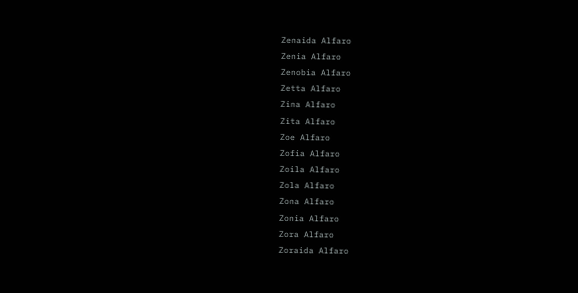Zenaida Alfaro
Zenia Alfaro
Zenobia Alfaro
Zetta Alfaro
Zina Alfaro
Zita Alfaro
Zoe Alfaro
Zofia Alfaro
Zoila Alfaro
Zola Alfaro
Zona Alfaro
Zonia Alfaro
Zora Alfaro
Zoraida Alfaro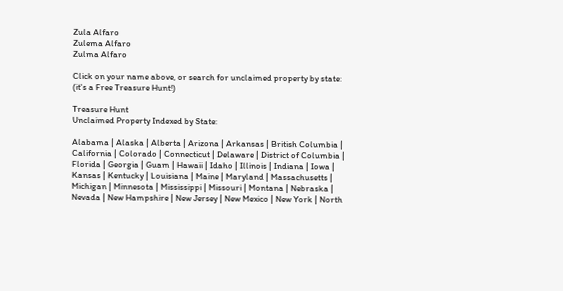Zula Alfaro
Zulema Alfaro
Zulma Alfaro

Click on your name above, or search for unclaimed property by state: (it's a Free Treasure Hunt!)

Treasure Hunt
Unclaimed Property Indexed by State:

Alabama | Alaska | Alberta | Arizona | Arkansas | British Columbia | California | Colorado | Connecticut | Delaware | District of Columbia | Florida | Georgia | Guam | Hawaii | Idaho | Illinois | Indiana | Iowa | Kansas | Kentucky | Louisiana | Maine | Maryland | Massachusetts | Michigan | Minnesota | Mississippi | Missouri | Montana | Nebraska | Nevada | New Hampshire | New Jersey | New Mexico | New York | North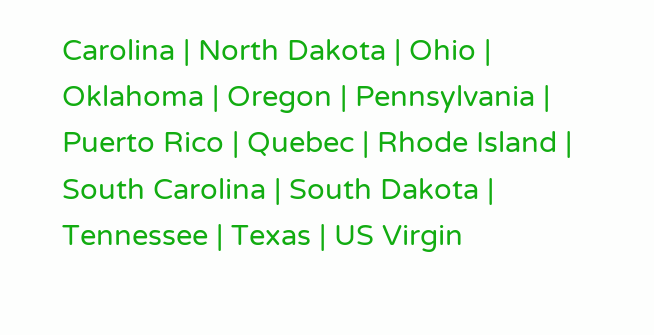Carolina | North Dakota | Ohio | Oklahoma | Oregon | Pennsylvania | Puerto Rico | Quebec | Rhode Island | South Carolina | South Dakota | Tennessee | Texas | US Virgin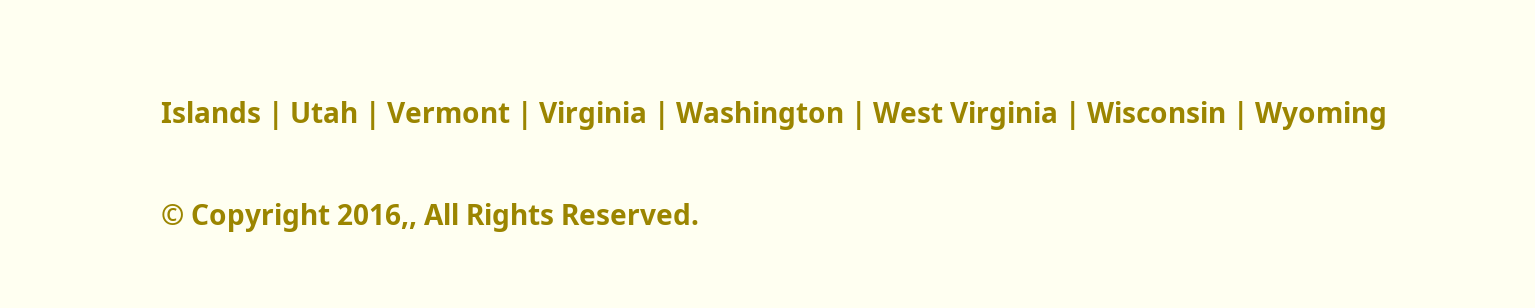Islands | Utah | Vermont | Virginia | Washington | West Virginia | Wisconsin | Wyoming

© Copyright 2016,, All Rights Reserved.